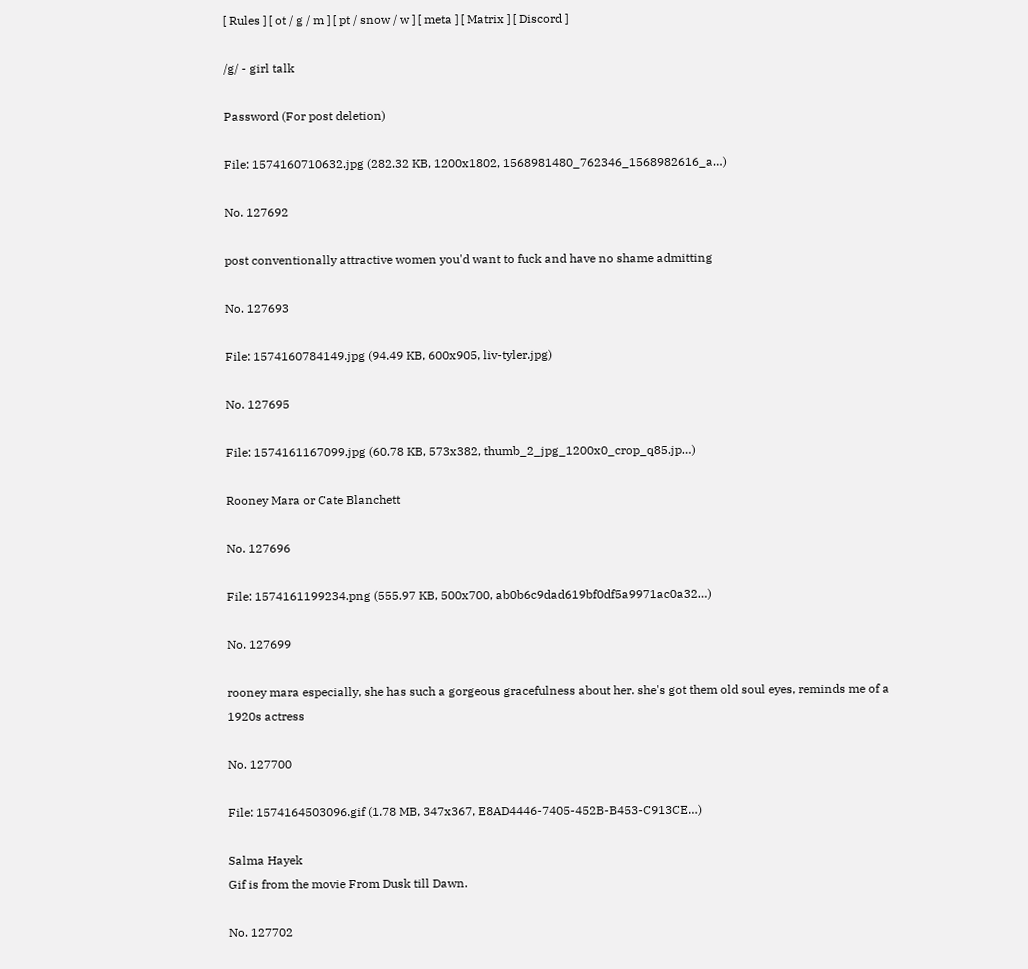[ Rules ] [ ot / g / m ] [ pt / snow / w ] [ meta ] [ Matrix ] [ Discord ]

/g/ - girl talk

Password (For post deletion)

File: 1574160710632.jpg (282.32 KB, 1200x1802, 1568981480_762346_1568982616_a…)

No. 127692

post conventionally attractive women you'd want to fuck and have no shame admitting

No. 127693

File: 1574160784149.jpg (94.49 KB, 600x905, liv-tyler.jpg)

No. 127695

File: 1574161167099.jpg (60.78 KB, 573x382, thumb_2_jpg_1200x0_crop_q85.jp…)

Rooney Mara or Cate Blanchett

No. 127696

File: 1574161199234.png (555.97 KB, 500x700, ab0b6c9dad619bf0df5a9971ac0a32…)

No. 127699

rooney mara especially, she has such a gorgeous gracefulness about her. she's got them old soul eyes, reminds me of a 1920s actress

No. 127700

File: 1574164503096.gif (1.78 MB, 347x367, E8AD4446-7405-452B-B453-C913CE…)

Salma Hayek
Gif is from the movie From Dusk till Dawn.

No. 127702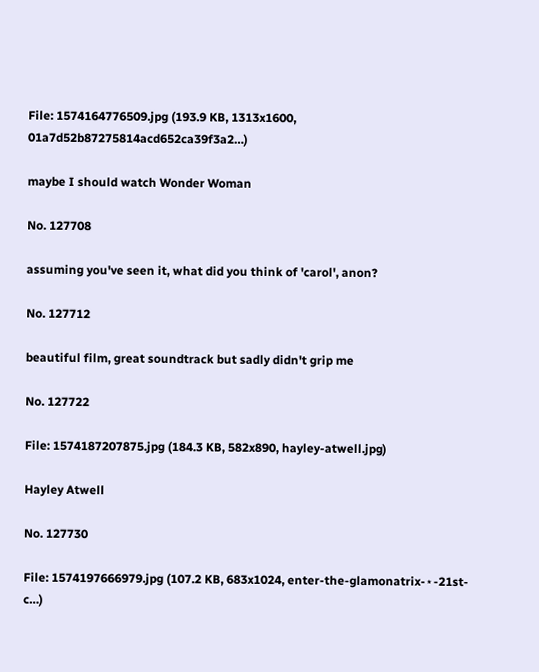File: 1574164776509.jpg (193.9 KB, 1313x1600, 01a7d52b87275814acd652ca39f3a2…)

maybe I should watch Wonder Woman

No. 127708

assuming you've seen it, what did you think of 'carol', anon?

No. 127712

beautiful film, great soundtrack but sadly didn't grip me

No. 127722

File: 1574187207875.jpg (184.3 KB, 582x890, hayley-atwell.jpg)

Hayley Atwell

No. 127730

File: 1574197666979.jpg (107.2 KB, 683x1024, enter-the-glamonatrix-⋆-21st-c…)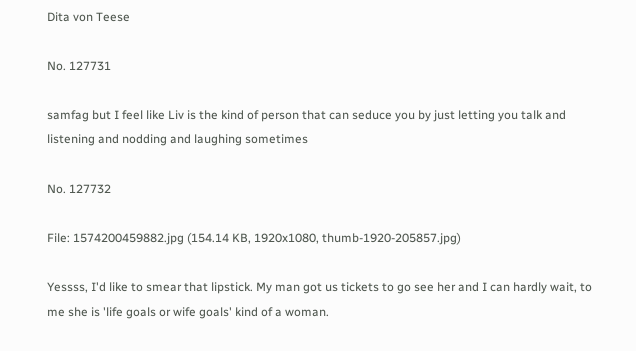Dita von Teese

No. 127731

samfag but I feel like Liv is the kind of person that can seduce you by just letting you talk and listening and nodding and laughing sometimes

No. 127732

File: 1574200459882.jpg (154.14 KB, 1920x1080, thumb-1920-205857.jpg)

Yessss, I'd like to smear that lipstick. My man got us tickets to go see her and I can hardly wait, to me she is 'life goals or wife goals' kind of a woman.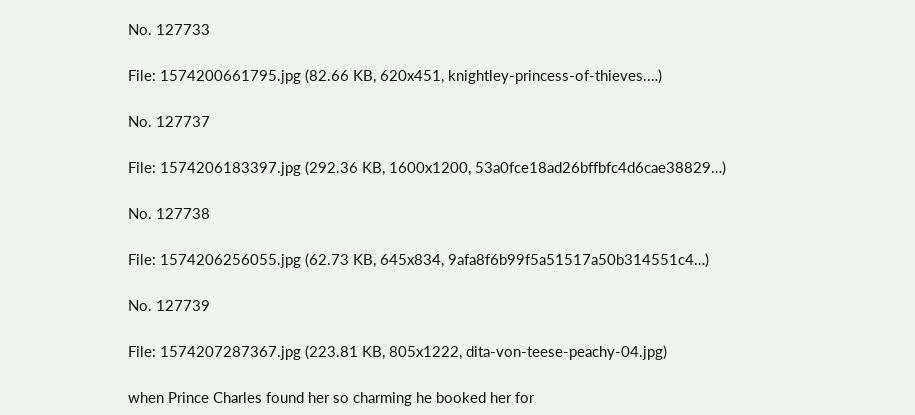No. 127733

File: 1574200661795.jpg (82.66 KB, 620x451, knightley-princess-of-thieves.…)

No. 127737

File: 1574206183397.jpg (292.36 KB, 1600x1200, 53a0fce18ad26bffbfc4d6cae38829…)

No. 127738

File: 1574206256055.jpg (62.73 KB, 645x834, 9afa8f6b99f5a51517a50b314551c4…)

No. 127739

File: 1574207287367.jpg (223.81 KB, 805x1222, dita-von-teese-peachy-04.jpg)

when Prince Charles found her so charming he booked her for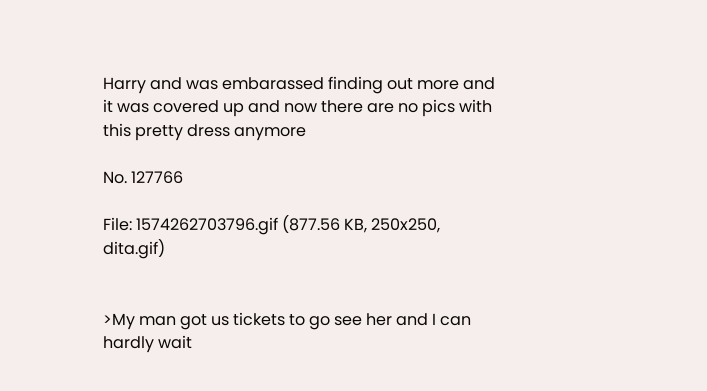Harry and was embarassed finding out more and it was covered up and now there are no pics with this pretty dress anymore

No. 127766

File: 1574262703796.gif (877.56 KB, 250x250, dita.gif)


>My man got us tickets to go see her and I can hardly wait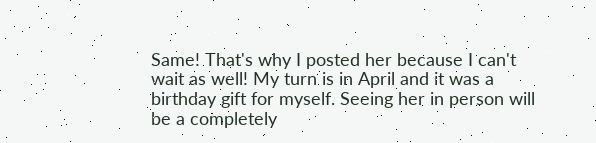Same! That's why I posted her because I can't wait as well! My turn is in April and it was a birthday gift for myself. Seeing her in person will be a completely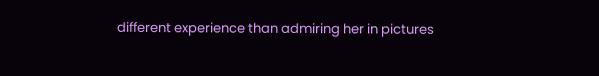different experience than admiring her in pictures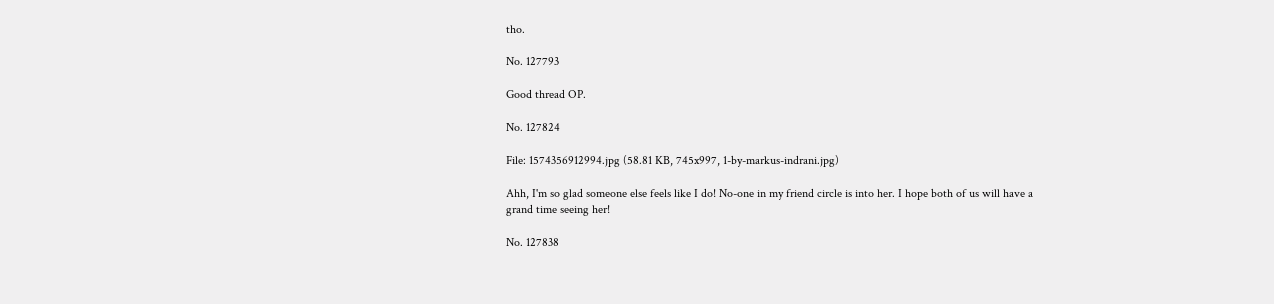tho.

No. 127793

Good thread OP.

No. 127824

File: 1574356912994.jpg (58.81 KB, 745x997, 1-by-markus-indrani.jpg)

Ahh, I'm so glad someone else feels like I do! No-one in my friend circle is into her. I hope both of us will have a grand time seeing her!

No. 127838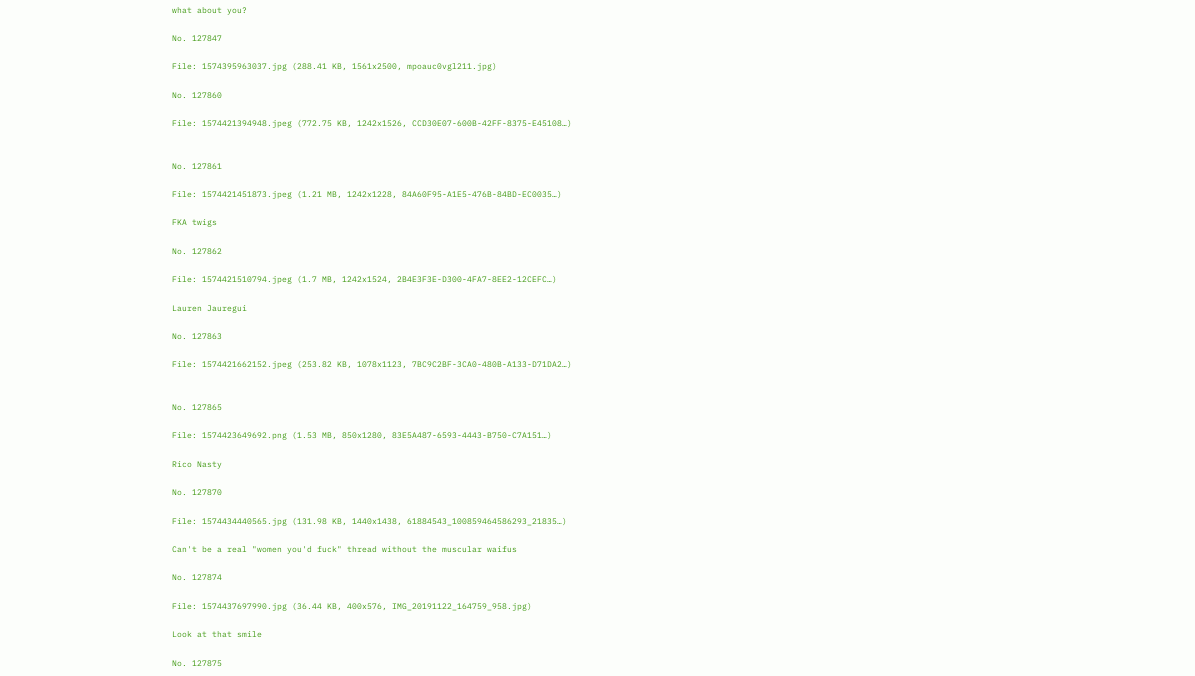what about you?

No. 127847

File: 1574395963037.jpg (288.41 KB, 1561x2500, mpoauc0vgl211.jpg)

No. 127860

File: 1574421394948.jpeg (772.75 KB, 1242x1526, CCD30E07-600B-42FF-8375-E45108…)


No. 127861

File: 1574421451873.jpeg (1.21 MB, 1242x1228, 84A60F95-A1E5-476B-84BD-EC0035…)

FKA twigs

No. 127862

File: 1574421510794.jpeg (1.7 MB, 1242x1524, 2B4E3F3E-D300-4FA7-8EE2-12CEFC…)

Lauren Jauregui

No. 127863

File: 1574421662152.jpeg (253.82 KB, 1078x1123, 7BC9C2BF-3CA0-480B-A133-D71DA2…)


No. 127865

File: 1574423649692.png (1.53 MB, 850x1280, 83E5A487-6593-4443-B750-C7A151…)

Rico Nasty

No. 127870

File: 1574434440565.jpg (131.98 KB, 1440x1438, 61884543_100859464586293_21835…)

Can't be a real "women you'd fuck" thread without the muscular waifus

No. 127874

File: 1574437697990.jpg (36.44 KB, 400x576, IMG_20191122_164759_958.jpg)

Look at that smile

No. 127875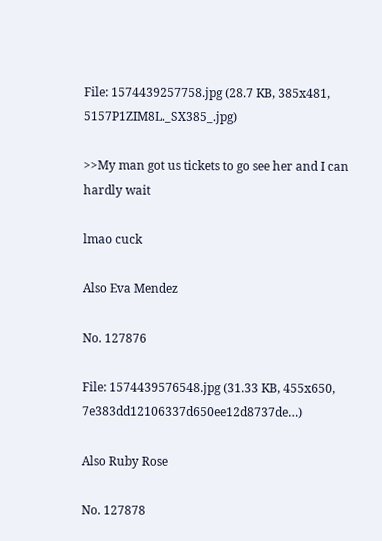File: 1574439257758.jpg (28.7 KB, 385x481, 5157P1ZIM8L._SX385_.jpg)

>>My man got us tickets to go see her and I can hardly wait

lmao cuck

Also Eva Mendez

No. 127876

File: 1574439576548.jpg (31.33 KB, 455x650, 7e383dd12106337d650ee12d8737de…)

Also Ruby Rose

No. 127878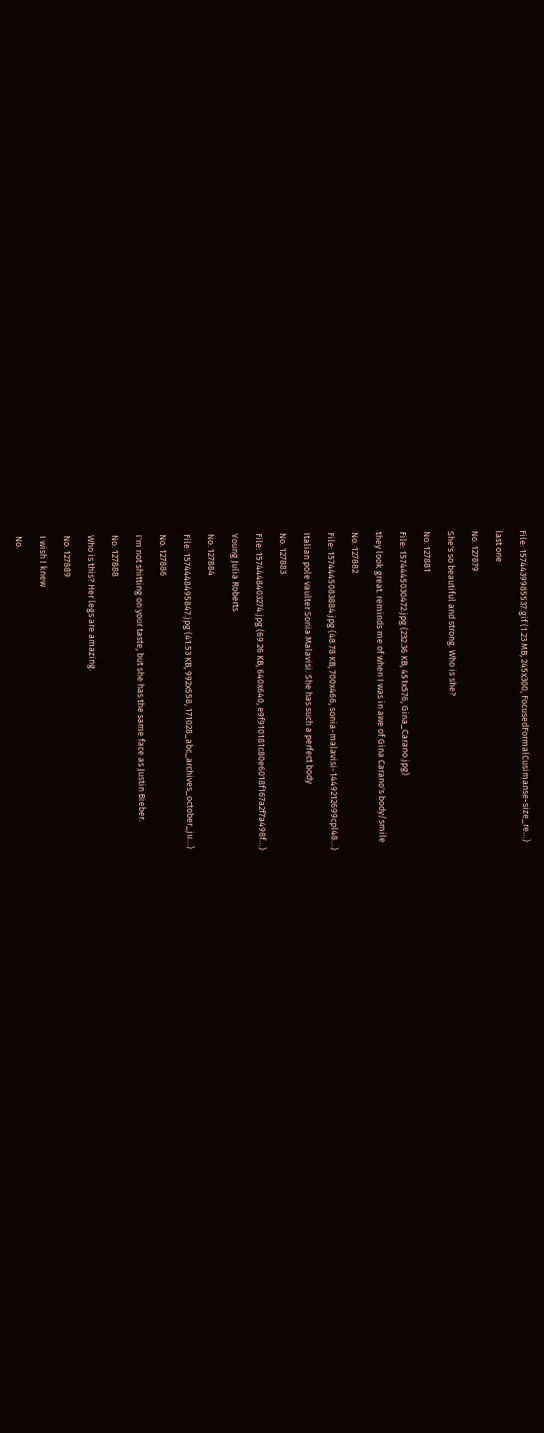File: 1574439985537.gif (1.23 MB, 245x300, FocusedFormalCusimanse-size_re…)

last one

No. 127879

She's so beautiful and strong. Who is she?

No. 127881

File: 1574445030472.jpg (232.36 KB, 451x576, Gina_Carano.jpg)

they look great. reminds me of when I was in awe of Gina Carano's body/smile

No. 127882

File: 1574445083884.jpg (48.78 KB, 700x466, sonia-malavisi-1449212699cpl48…)

Italian pole vaulter Sonia Malavisi. She has such a perfect body

No. 127883

File: 1574448403274.jpg (69.26 KB, 640x640, e9f910181c80e6018f167a2f7a498f…)

Young Julia Roberts

No. 127884

File: 1574448495847.jpg (41.53 KB, 992x558, 171028_abc_archives_october_ju…)

No. 127886

I'm not shitting on your taste, but she has the same face as Justin Bieber.

No. 127888

Who is this? Her legs are amazing.

No. 127889

I wish I knew

No.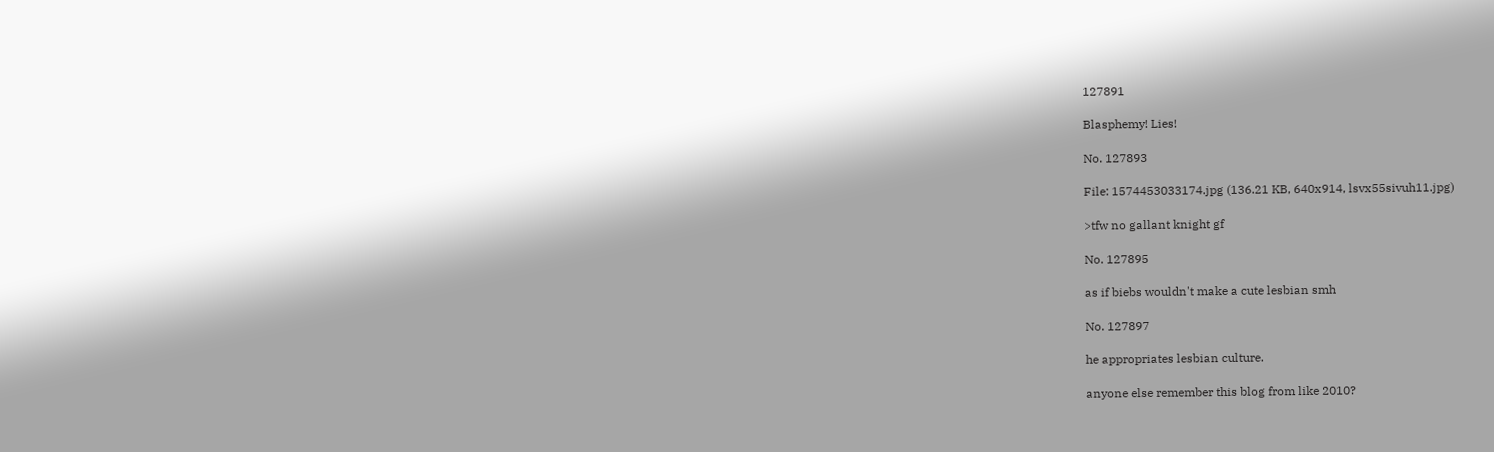127891

Blasphemy! Lies!

No. 127893

File: 1574453033174.jpg (136.21 KB, 640x914, lsvx55sivuh11.jpg)

>tfw no gallant knight gf

No. 127895

as if biebs wouldn't make a cute lesbian smh

No. 127897

he appropriates lesbian culture.

anyone else remember this blog from like 2010?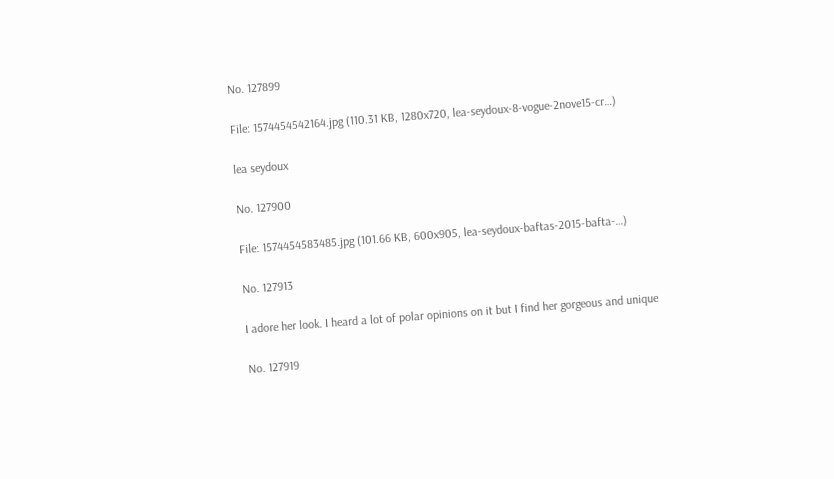No. 127899

File: 1574454542164.jpg (110.31 KB, 1280x720, lea-seydoux-8-vogue-2nove15-cr…)

lea seydoux

No. 127900

File: 1574454583485.jpg (101.66 KB, 600x905, lea-seydoux-baftas-2015-bafta-…)

No. 127913

I adore her look. I heard a lot of polar opinions on it but I find her gorgeous and unique

No. 127919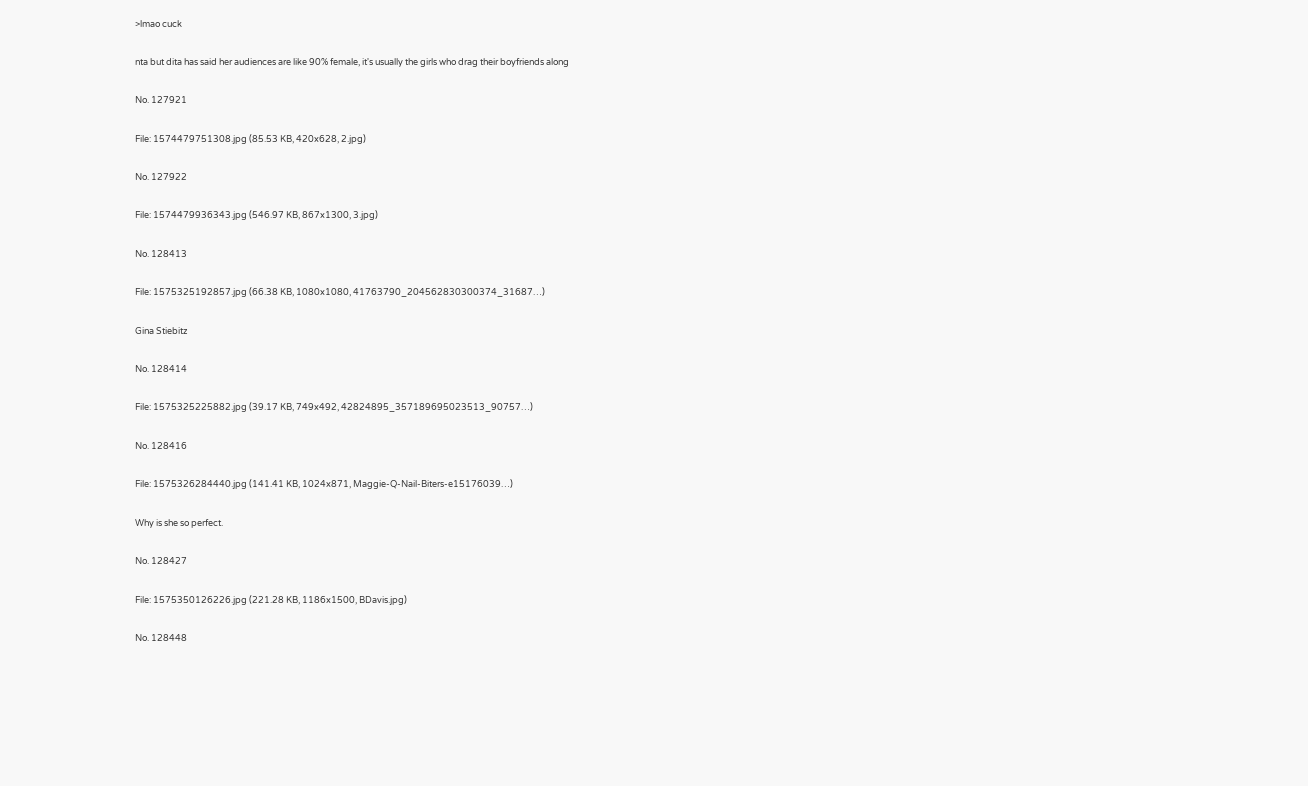>lmao cuck

nta but dita has said her audiences are like 90% female, it's usually the girls who drag their boyfriends along

No. 127921

File: 1574479751308.jpg (85.53 KB, 420x628, 2.jpg)

No. 127922

File: 1574479936343.jpg (546.97 KB, 867x1300, 3.jpg)

No. 128413

File: 1575325192857.jpg (66.38 KB, 1080x1080, 41763790_204562830300374_31687…)

Gina Stiebitz

No. 128414

File: 1575325225882.jpg (39.17 KB, 749x492, 42824895_357189695023513_90757…)

No. 128416

File: 1575326284440.jpg (141.41 KB, 1024x871, Maggie-Q-Nail-Biters-e15176039…)

Why is she so perfect.

No. 128427

File: 1575350126226.jpg (221.28 KB, 1186x1500, BDavis.jpg)

No. 128448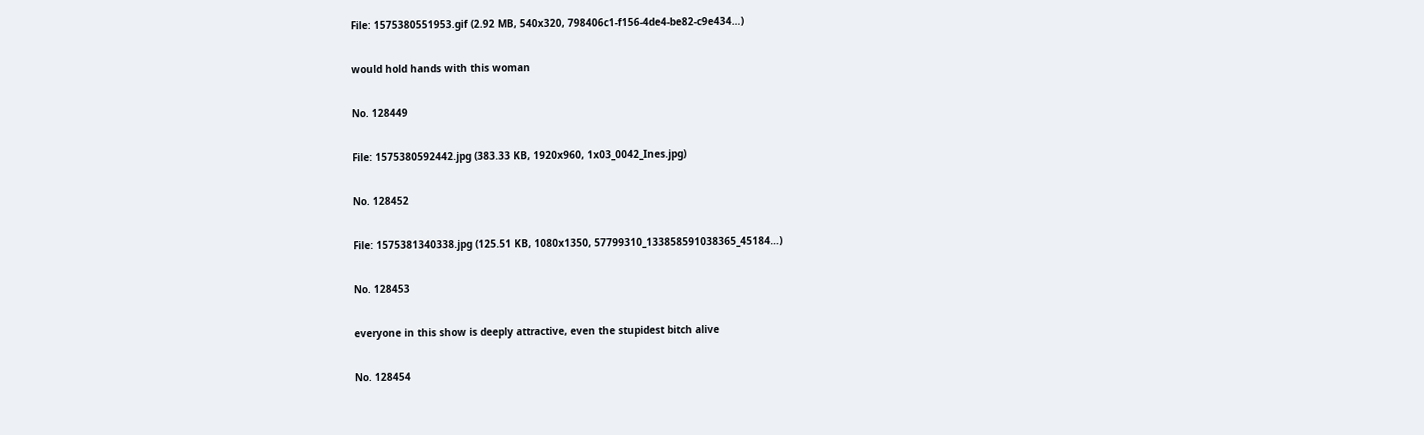File: 1575380551953.gif (2.92 MB, 540x320, 798406c1-f156-4de4-be82-c9e434…)

would hold hands with this woman

No. 128449

File: 1575380592442.jpg (383.33 KB, 1920x960, 1x03_0042_Ines.jpg)

No. 128452

File: 1575381340338.jpg (125.51 KB, 1080x1350, 57799310_133858591038365_45184…)

No. 128453

everyone in this show is deeply attractive, even the stupidest bitch alive

No. 128454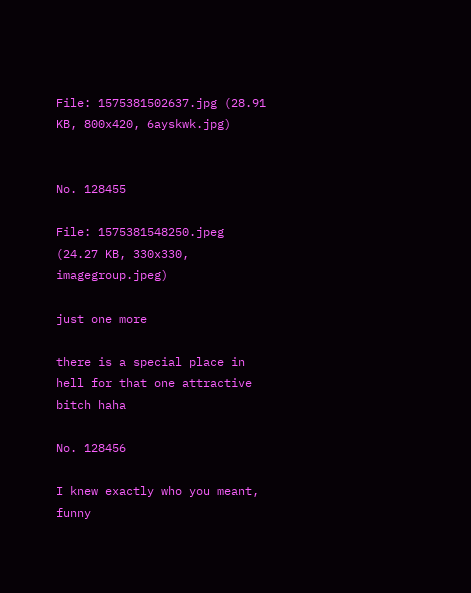File: 1575381502637.jpg (28.91 KB, 800x420, 6ayskwk.jpg)


No. 128455

File: 1575381548250.jpeg (24.27 KB, 330x330, imagegroup.jpeg)

just one more

there is a special place in hell for that one attractive bitch haha

No. 128456

I knew exactly who you meant, funny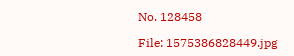No. 128458

File: 1575386828449.jpg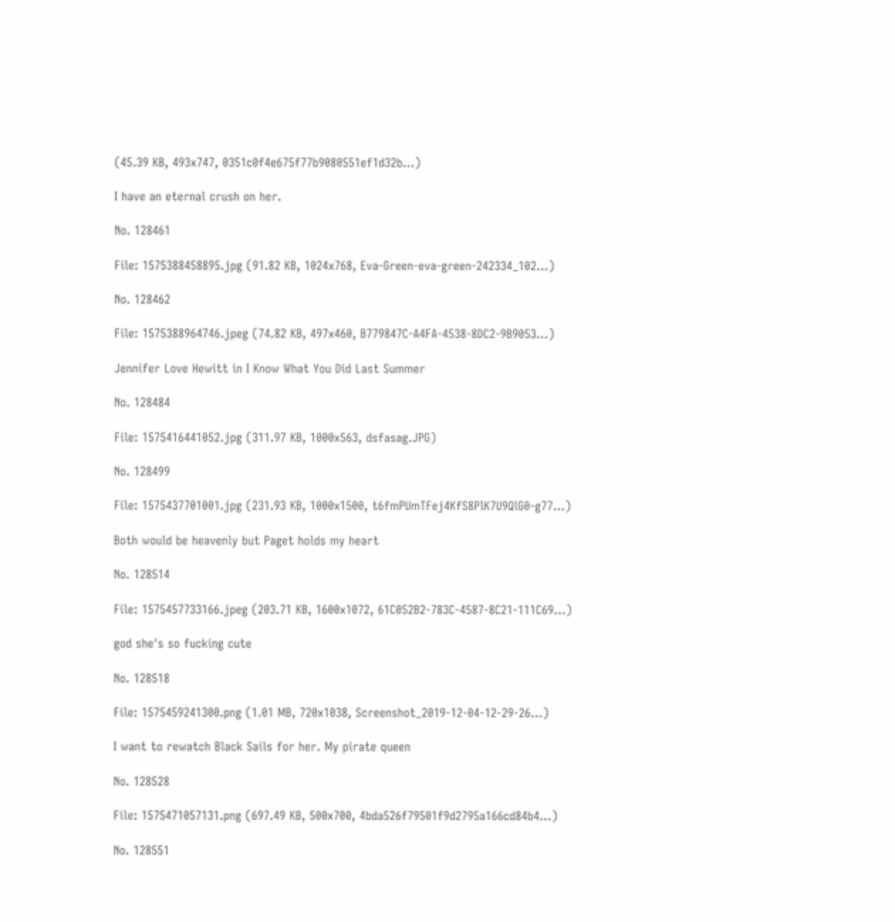(45.39 KB, 493x747, 0351c0f4e675f77b9080551ef1d32b…)

I have an eternal crush on her.

No. 128461

File: 1575388458895.jpg (91.82 KB, 1024x768, Eva-Green-eva-green-242334_102…)

No. 128462

File: 1575388964746.jpeg (74.82 KB, 497x460, B779847C-A4FA-4538-8DC2-9B9053…)

Jennifer Love Hewitt in I Know What You Did Last Summer

No. 128484

File: 1575416441052.jpg (311.97 KB, 1000x563, dsfasag.JPG)

No. 128499

File: 1575437701001.jpg (231.93 KB, 1000x1500, t6fmPUmTFej4KfS8PlK7U9QlG0-g77…)

Both would be heavenly but Paget holds my heart

No. 128514

File: 1575457733166.jpeg (203.71 KB, 1600x1072, 61C052B2-783C-4587-8C21-111C69…)

god she's so fucking cute

No. 128518

File: 1575459241300.png (1.01 MB, 720x1038, Screenshot_2019-12-04-12-29-26…)

I want to rewatch Black Sails for her. My pirate queen

No. 128528

File: 1575471057131.png (697.49 KB, 500x700, 4bda526f79501f9d2795a166cd84b4…)

No. 128551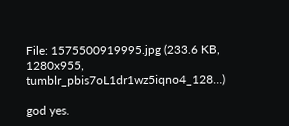File: 1575500919995.jpg (233.6 KB, 1280x955, tumblr_pbis7oL1dr1wz5iqno4_128…)

god yes.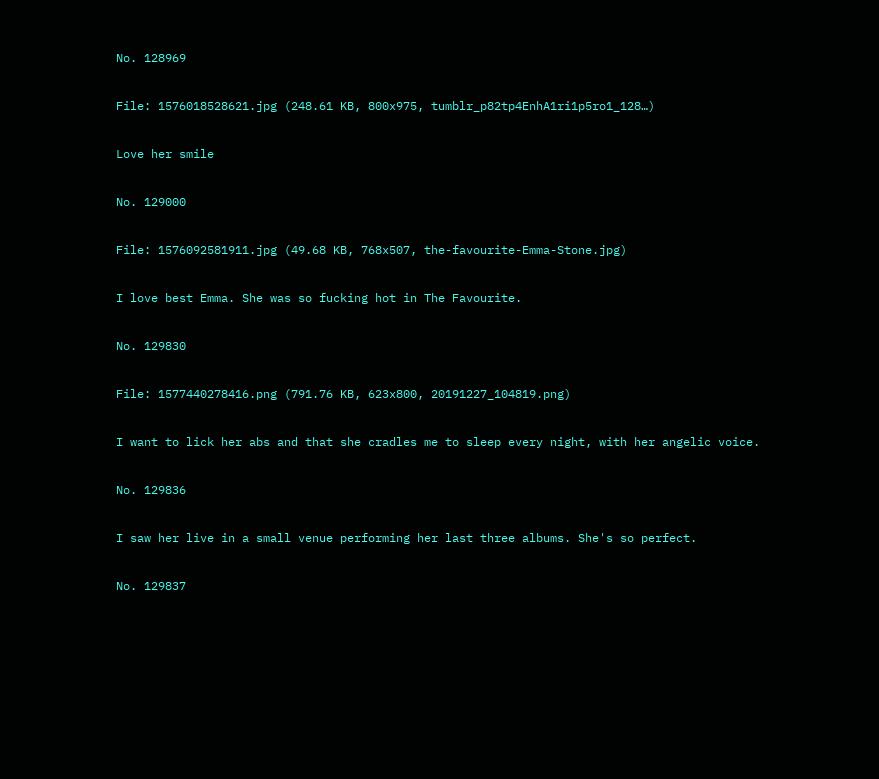No. 128969

File: 1576018528621.jpg (248.61 KB, 800x975, tumblr_p82tp4EnhA1ri1p5ro1_128…)

Love her smile

No. 129000

File: 1576092581911.jpg (49.68 KB, 768x507, the-favourite-Emma-Stone.jpg)

I love best Emma. She was so fucking hot in The Favourite.

No. 129830

File: 1577440278416.png (791.76 KB, 623x800, 20191227_104819.png)

I want to lick her abs and that she cradles me to sleep every night, with her angelic voice.

No. 129836

I saw her live in a small venue performing her last three albums. She's so perfect.

No. 129837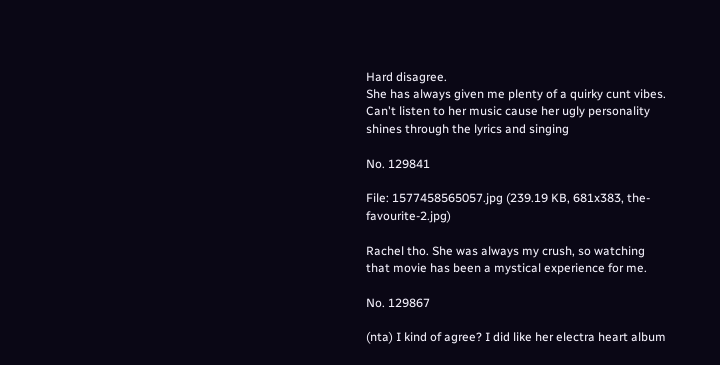Hard disagree.
She has always given me plenty of a quirky cunt vibes. Can't listen to her music cause her ugly personality shines through the lyrics and singing

No. 129841

File: 1577458565057.jpg (239.19 KB, 681x383, the-favourite-2.jpg)

Rachel tho. She was always my crush, so watching that movie has been a mystical experience for me.

No. 129867

(nta) I kind of agree? I did like her electra heart album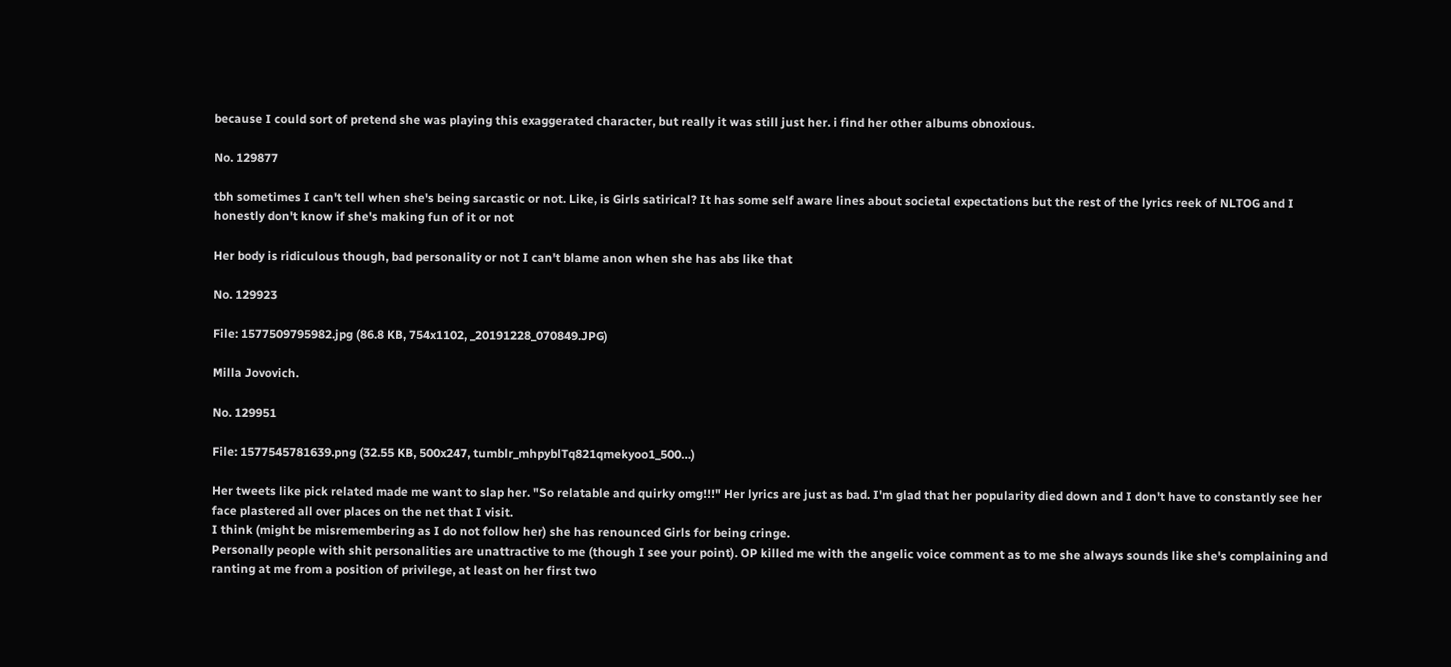because I could sort of pretend she was playing this exaggerated character, but really it was still just her. i find her other albums obnoxious.

No. 129877

tbh sometimes I can't tell when she's being sarcastic or not. Like, is Girls satirical? It has some self aware lines about societal expectations but the rest of the lyrics reek of NLTOG and I honestly don't know if she's making fun of it or not

Her body is ridiculous though, bad personality or not I can't blame anon when she has abs like that

No. 129923

File: 1577509795982.jpg (86.8 KB, 754x1102, _20191228_070849.JPG)

Milla Jovovich.

No. 129951

File: 1577545781639.png (32.55 KB, 500x247, tumblr_mhpyblTq821qmekyoo1_500…)

Her tweets like pick related made me want to slap her. "So relatable and quirky omg!!!" Her lyrics are just as bad. I'm glad that her popularity died down and I don't have to constantly see her face plastered all over places on the net that I visit.
I think (might be misremembering as I do not follow her) she has renounced Girls for being cringe.
Personally people with shit personalities are unattractive to me (though I see your point). OP killed me with the angelic voice comment as to me she always sounds like she's complaining and ranting at me from a position of privilege, at least on her first two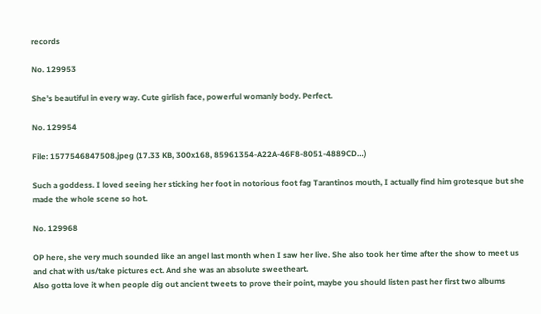records

No. 129953

She’s beautiful in every way. Cute girlish face, powerful womanly body. Perfect.

No. 129954

File: 1577546847508.jpeg (17.33 KB, 300x168, 85961354-A22A-46F8-8051-4889CD…)

Such a goddess. I loved seeing her sticking her foot in notorious foot fag Tarantinos mouth, I actually find him grotesque but she made the whole scene so hot.

No. 129968

OP here, she very much sounded like an angel last month when I saw her live. She also took her time after the show to meet us and chat with us/take pictures ect. And she was an absolute sweetheart.
Also gotta love it when people dig out ancient tweets to prove their point, maybe you should listen past her first two albums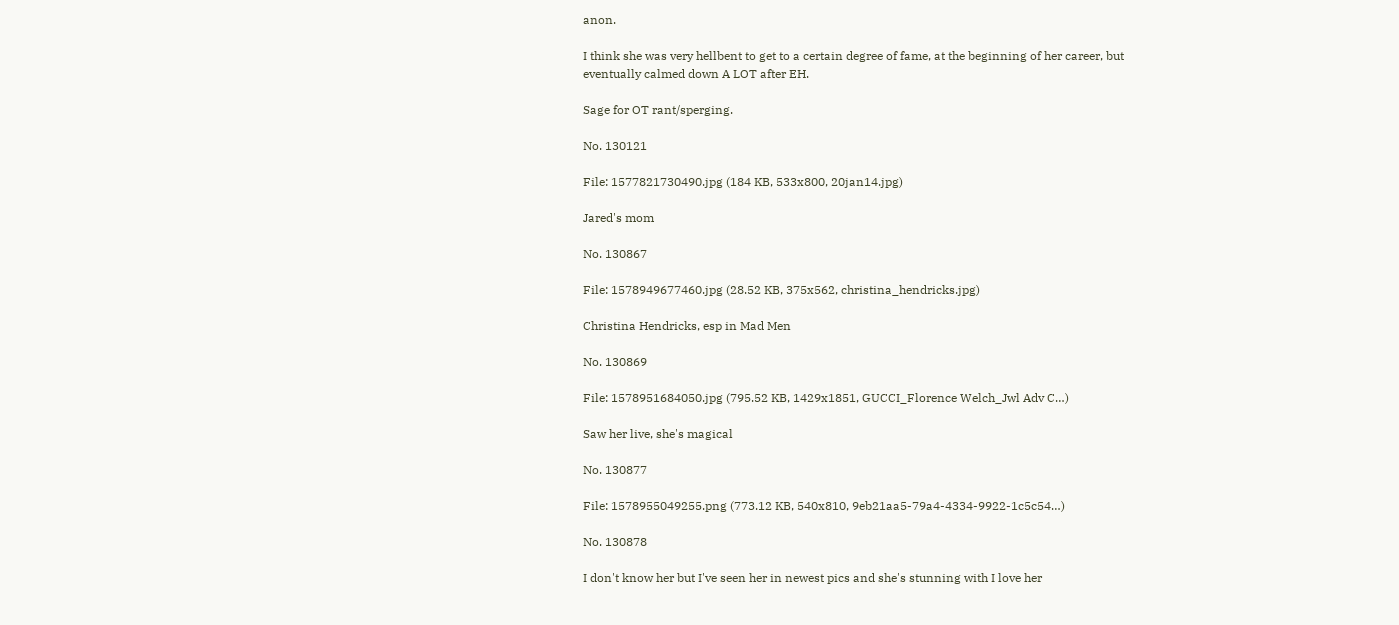anon.

I think she was very hellbent to get to a certain degree of fame, at the beginning of her career, but eventually calmed down A LOT after EH.

Sage for OT rant/sperging.

No. 130121

File: 1577821730490.jpg (184 KB, 533x800, 20jan14.jpg)

Jared's mom

No. 130867

File: 1578949677460.jpg (28.52 KB, 375x562, christina_hendricks.jpg)

Christina Hendricks, esp in Mad Men

No. 130869

File: 1578951684050.jpg (795.52 KB, 1429x1851, GUCCI_Florence Welch_Jwl Adv C…)

Saw her live, she's magical

No. 130877

File: 1578955049255.png (773.12 KB, 540x810, 9eb21aa5-79a4-4334-9922-1c5c54…)

No. 130878

I don't know her but I've seen her in newest pics and she's stunning with I love her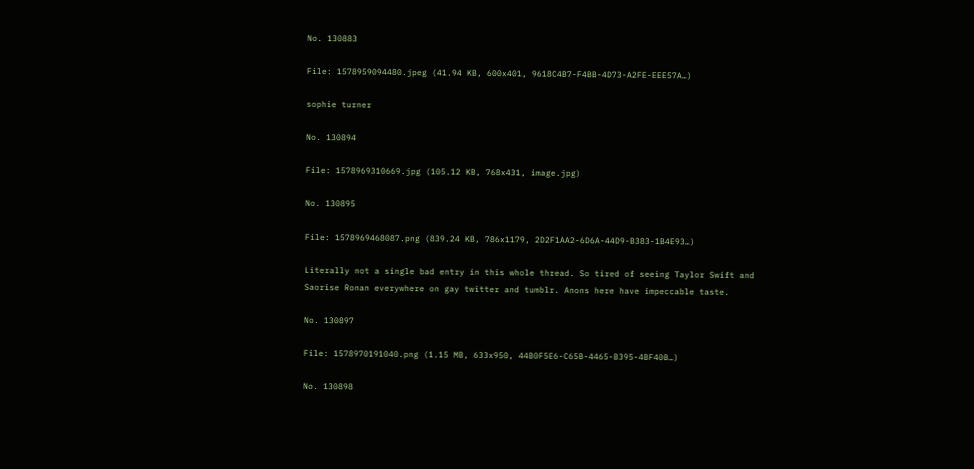No. 130883

File: 1578959094480.jpeg (41.94 KB, 600x401, 9618C4B7-F4BB-4D73-A2FE-EEE57A…)

sophie turner

No. 130894

File: 1578969310669.jpg (105.12 KB, 768x431, image.jpg)

No. 130895

File: 1578969468087.png (839.24 KB, 786x1179, 2D2F1AA2-6D6A-44D9-B383-1B4E93…)

Literally not a single bad entry in this whole thread. So tired of seeing Taylor Swift and Saorise Ronan everywhere on gay twitter and tumblr. Anons here have impeccable taste.

No. 130897

File: 1578970191040.png (1.15 MB, 633x950, 44B0F5E6-C65B-4465-B395-4BF40B…)

No. 130898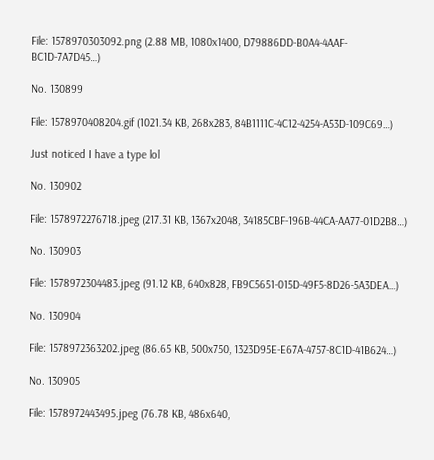File: 1578970303092.png (2.88 MB, 1080x1400, D79886DD-B0A4-4AAF-BC1D-7A7D45…)

No. 130899

File: 1578970408204.gif (1021.34 KB, 268x283, 84B1111C-4C12-4254-A53D-109C69…)

Just noticed I have a type lol

No. 130902

File: 1578972276718.jpeg (217.31 KB, 1367x2048, 34185CBF-196B-44CA-AA77-01D2B8…)

No. 130903

File: 1578972304483.jpeg (91.12 KB, 640x828, FB9C5651-015D-49F5-8D26-5A3DEA…)

No. 130904

File: 1578972363202.jpeg (86.65 KB, 500x750, 1323D95E-E67A-4757-8C1D-41B624…)

No. 130905

File: 1578972443495.jpeg (76.78 KB, 486x640,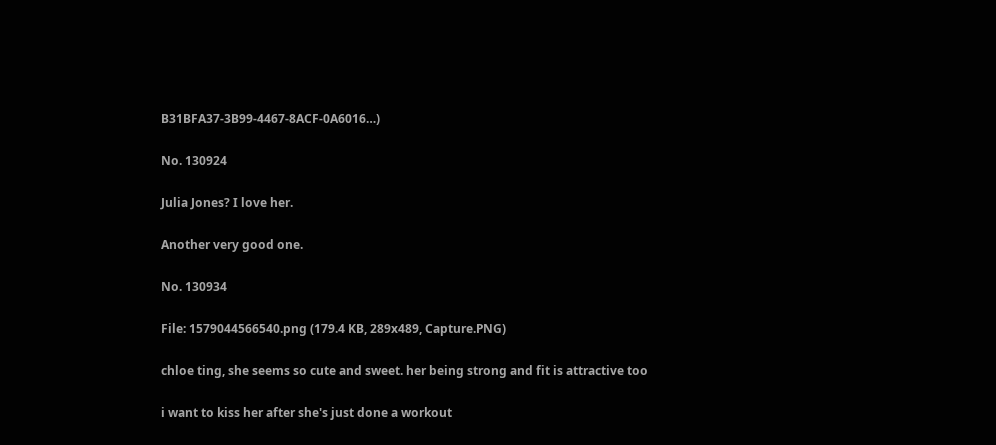B31BFA37-3B99-4467-8ACF-0A6016…)

No. 130924

Julia Jones? I love her.

Another very good one.

No. 130934

File: 1579044566540.png (179.4 KB, 289x489, Capture.PNG)

chloe ting, she seems so cute and sweet. her being strong and fit is attractive too

i want to kiss her after she's just done a workout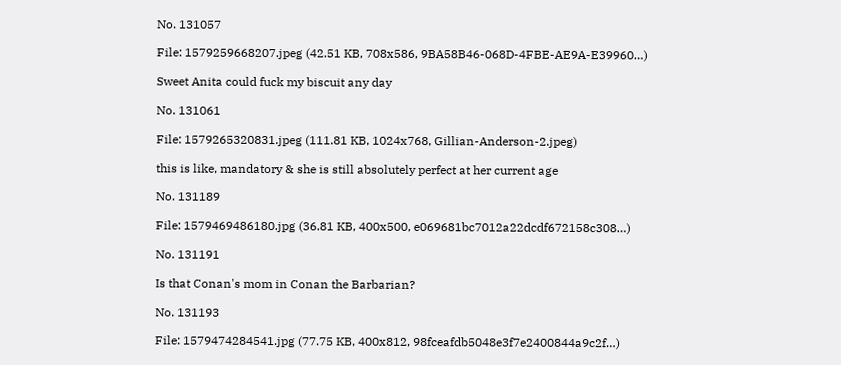No. 131057

File: 1579259668207.jpeg (42.51 KB, 708x586, 9BA58B46-068D-4FBE-AE9A-E39960…)

Sweet Anita could fuck my biscuit any day

No. 131061

File: 1579265320831.jpeg (111.81 KB, 1024x768, Gillian-Anderson-2.jpeg)

this is like, mandatory & she is still absolutely perfect at her current age

No. 131189

File: 1579469486180.jpg (36.81 KB, 400x500, e069681bc7012a22dcdf672158c308…)

No. 131191

Is that Conan's mom in Conan the Barbarian?

No. 131193

File: 1579474284541.jpg (77.75 KB, 400x812, 98fceafdb5048e3f7e2400844a9c2f…)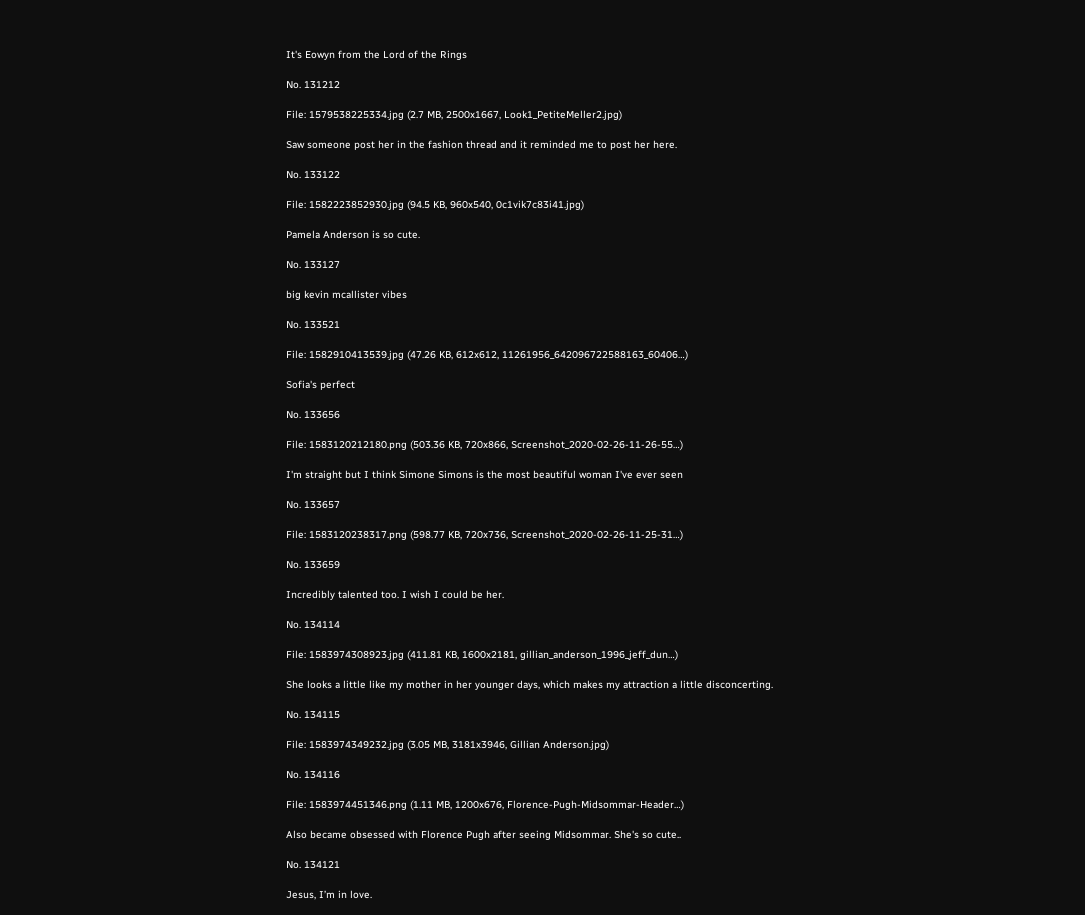It's Eowyn from the Lord of the Rings

No. 131212

File: 1579538225334.jpg (2.7 MB, 2500x1667, Look1_PetiteMeller2.jpg)

Saw someone post her in the fashion thread and it reminded me to post her here.

No. 133122

File: 1582223852930.jpg (94.5 KB, 960x540, 0c1vik7c83i41.jpg)

Pamela Anderson is so cute.

No. 133127

big kevin mcallister vibes

No. 133521

File: 1582910413539.jpg (47.26 KB, 612x612, 11261956_642096722588163_60406…)

Sofia's perfect

No. 133656

File: 1583120212180.png (503.36 KB, 720x866, Screenshot_2020-02-26-11-26-55…)

I'm straight but I think Simone Simons is the most beautiful woman I've ever seen

No. 133657

File: 1583120238317.png (598.77 KB, 720x736, Screenshot_2020-02-26-11-25-31…)

No. 133659

Incredibly talented too. I wish I could be her.

No. 134114

File: 1583974308923.jpg (411.81 KB, 1600x2181, gillian_anderson_1996_jeff_dun…)

She looks a little like my mother in her younger days, which makes my attraction a little disconcerting.

No. 134115

File: 1583974349232.jpg (3.05 MB, 3181x3946, Gillian Anderson.jpg)

No. 134116

File: 1583974451346.png (1.11 MB, 1200x676, Florence-Pugh-Midsommar-Header…)

Also became obsessed with Florence Pugh after seeing Midsommar. She's so cute..

No. 134121

Jesus, I’m in love.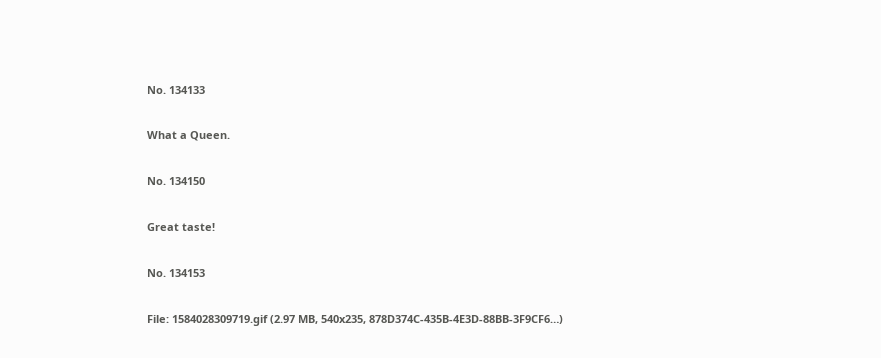No. 134133

What a Queen.

No. 134150

Great taste!

No. 134153

File: 1584028309719.gif (2.97 MB, 540x235, 878D374C-435B-4E3D-88BB-3F9CF6…)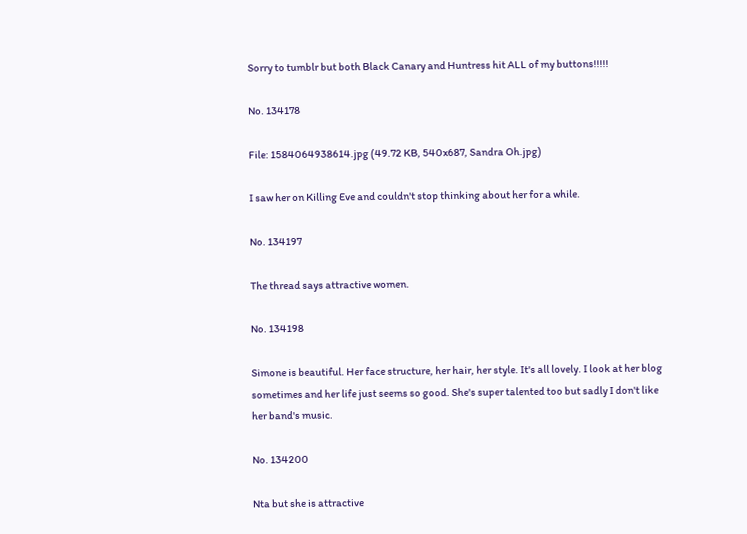Sorry to tumblr but both Black Canary and Huntress hit ALL of my buttons!!!!!

No. 134178

File: 1584064938614.jpg (49.72 KB, 540x687, Sandra Oh.jpg)

I saw her on Killing Eve and couldn't stop thinking about her for a while.

No. 134197

The thread says attractive women.

No. 134198

Simone is beautiful. Her face structure, her hair, her style. It's all lovely. I look at her blog sometimes and her life just seems so good. She's super talented too but sadly I don't like her band's music.

No. 134200

Nta but she is attractive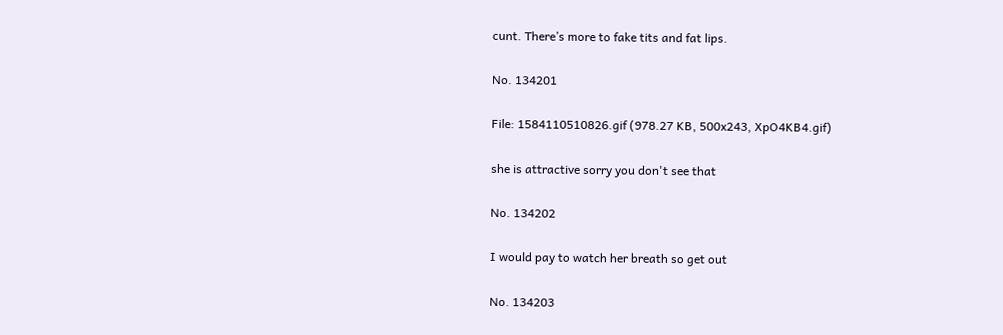cunt. There’s more to fake tits and fat lips.

No. 134201

File: 1584110510826.gif (978.27 KB, 500x243, XpO4KB4.gif)

she is attractive sorry you don't see that

No. 134202

I would pay to watch her breath so get out

No. 134203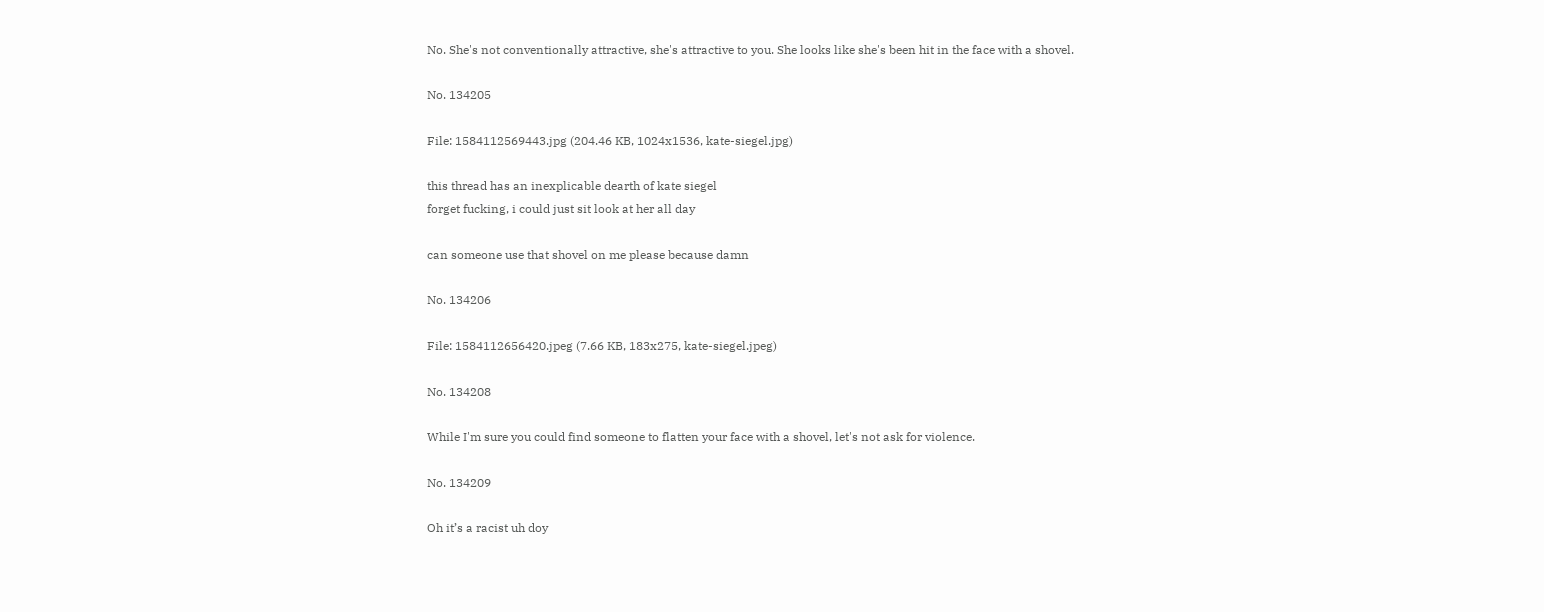No. She's not conventionally attractive, she's attractive to you. She looks like she's been hit in the face with a shovel.

No. 134205

File: 1584112569443.jpg (204.46 KB, 1024x1536, kate-siegel.jpg)

this thread has an inexplicable dearth of kate siegel
forget fucking, i could just sit look at her all day

can someone use that shovel on me please because damn

No. 134206

File: 1584112656420.jpeg (7.66 KB, 183x275, kate-siegel.jpeg)

No. 134208

While I'm sure you could find someone to flatten your face with a shovel, let's not ask for violence.

No. 134209

Oh it’s a racist uh doy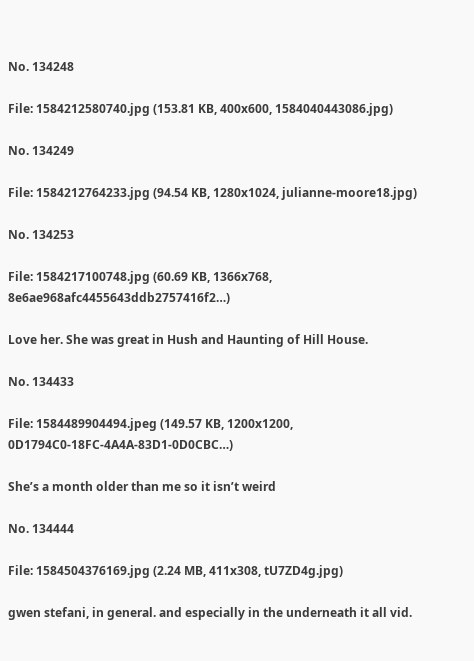No. 134248

File: 1584212580740.jpg (153.81 KB, 400x600, 1584040443086.jpg)

No. 134249

File: 1584212764233.jpg (94.54 KB, 1280x1024, julianne-moore18.jpg)

No. 134253

File: 1584217100748.jpg (60.69 KB, 1366x768, 8e6ae968afc4455643ddb2757416f2…)

Love her. She was great in Hush and Haunting of Hill House.

No. 134433

File: 1584489904494.jpeg (149.57 KB, 1200x1200, 0D1794C0-18FC-4A4A-83D1-0D0CBC…)

She’s a month older than me so it isn’t weird

No. 134444

File: 1584504376169.jpg (2.24 MB, 411x308, tU7ZD4g.jpg)

gwen stefani, in general. and especially in the underneath it all vid.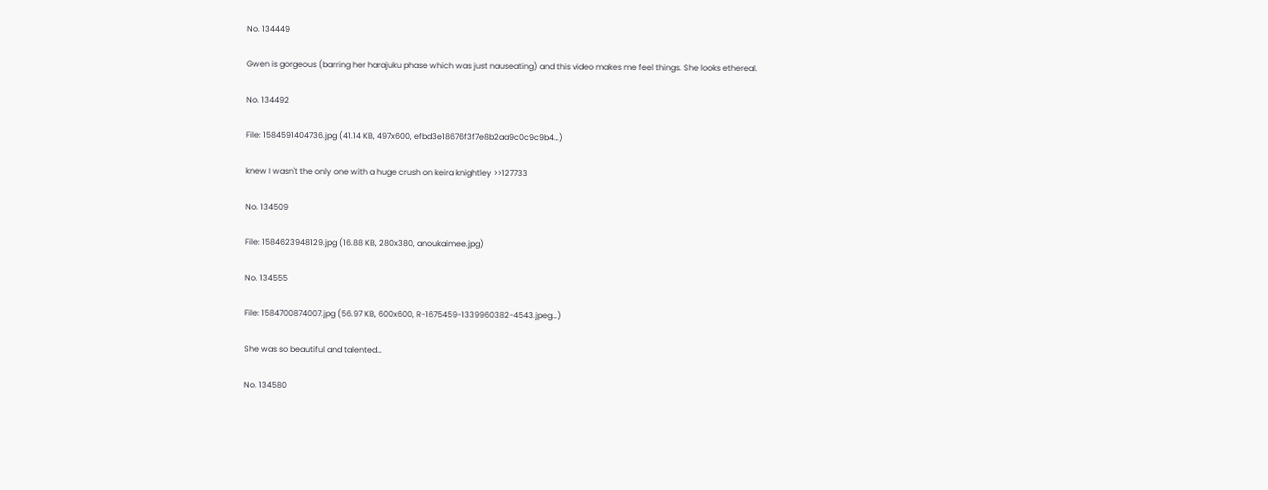No. 134449

Gwen is gorgeous (barring her harajuku phase which was just nauseating) and this video makes me feel things. She looks ethereal.

No. 134492

File: 1584591404736.jpg (41.14 KB, 497x600, efbd3e18676f3f7e8b2aa9c0c9c9b4…)

knew I wasn't the only one with a huge crush on keira knightley >>127733

No. 134509

File: 1584623948129.jpg (16.88 KB, 280x380, anoukaimee.jpg)

No. 134555

File: 1584700874007.jpg (56.97 KB, 600x600, R-1675459-1339960382-4543.jpeg…)

She was so beautiful and talented…

No. 134580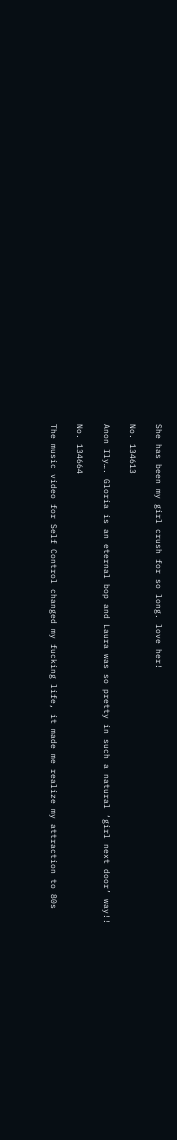She has been my girl crush for so long. love her!

No. 134613

Anon Ily…. Gloria is an eternal bop and Laura was so pretty in such a natural ‘girl next door’ way!!

No. 134664

The music video for Self Control changed my fucking life, it made me realize my attraction to 80s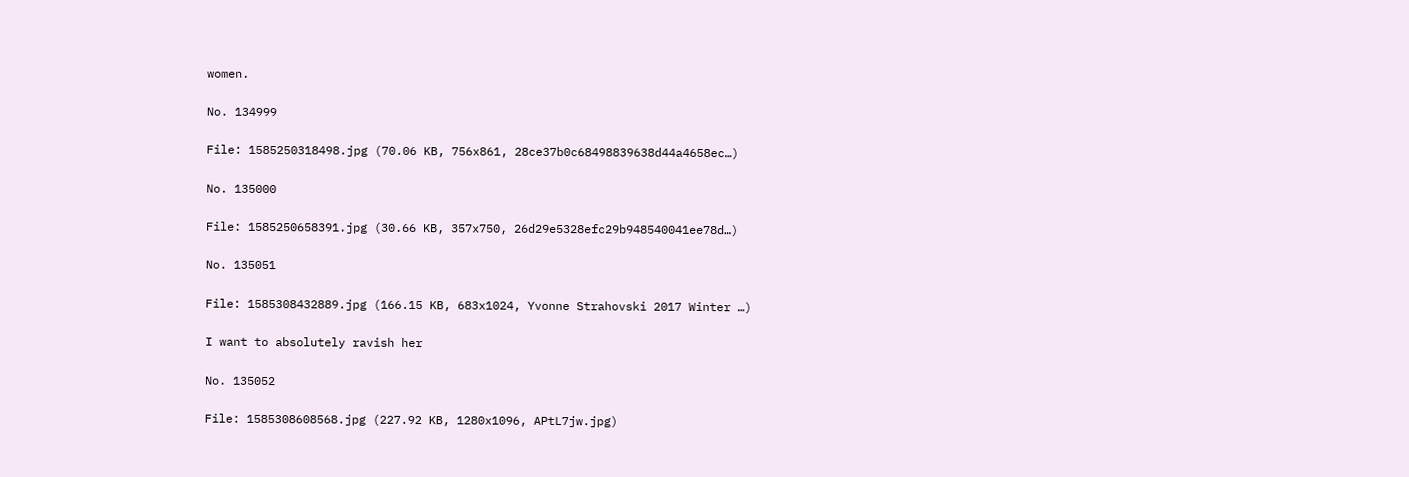women.

No. 134999

File: 1585250318498.jpg (70.06 KB, 756x861, 28ce37b0c68498839638d44a4658ec…)

No. 135000

File: 1585250658391.jpg (30.66 KB, 357x750, 26d29e5328efc29b948540041ee78d…)

No. 135051

File: 1585308432889.jpg (166.15 KB, 683x1024, Yvonne Strahovski 2017 Winter …)

I want to absolutely ravish her

No. 135052

File: 1585308608568.jpg (227.92 KB, 1280x1096, APtL7jw.jpg)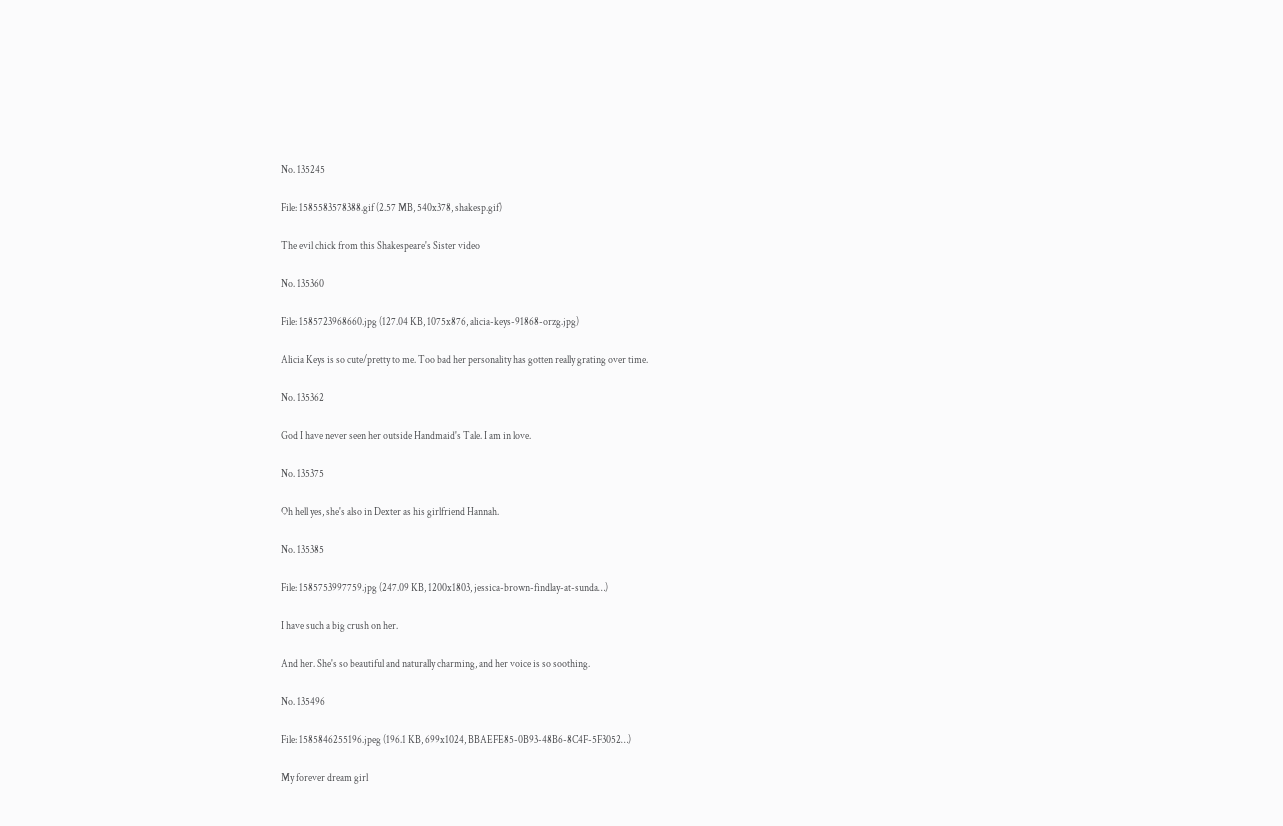No. 135245

File: 1585583578388.gif (2.57 MB, 540x378, shakesp.gif)

The evil chick from this Shakespeare's Sister video

No. 135360

File: 1585723968660.jpg (127.04 KB, 1075x876, alicia-keys-91868-orzg.jpg)

Alicia Keys is so cute/pretty to me. Too bad her personality has gotten really grating over time.

No. 135362

God I have never seen her outside Handmaid's Tale. I am in love.

No. 135375

Oh hell yes, she's also in Dexter as his girlfriend Hannah.

No. 135385

File: 1585753997759.jpg (247.09 KB, 1200x1803, jessica-brown-findlay-at-sunda…)

I have such a big crush on her.

And her. She's so beautiful and naturally charming, and her voice is so soothing.

No. 135496

File: 1585846255196.jpeg (196.1 KB, 699x1024, BBAEFE85-0B93-48B6-8C4F-5F3052…)

My forever dream girl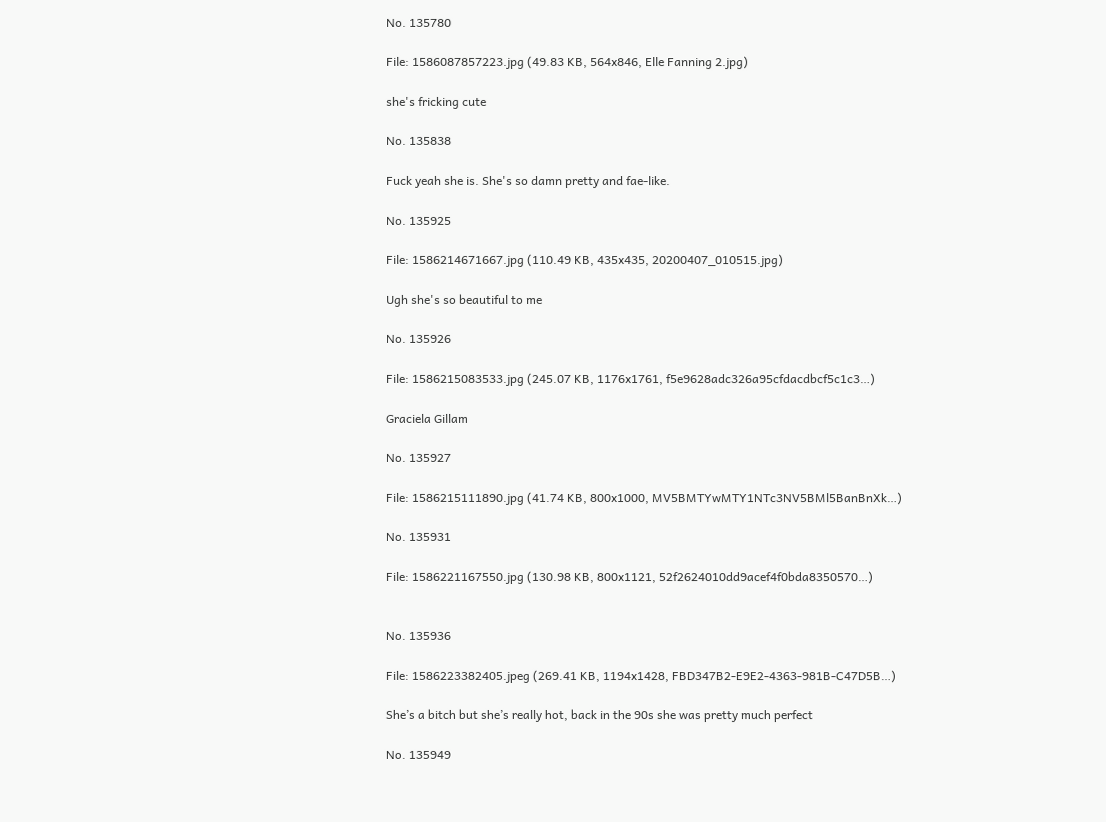No. 135780

File: 1586087857223.jpg (49.83 KB, 564x846, Elle Fanning 2.jpg)

she's fricking cute

No. 135838

Fuck yeah she is. She's so damn pretty and fae-like.

No. 135925

File: 1586214671667.jpg (110.49 KB, 435x435, 20200407_010515.jpg)

Ugh she's so beautiful to me

No. 135926

File: 1586215083533.jpg (245.07 KB, 1176x1761, f5e9628adc326a95cfdacdbcf5c1c3…)

Graciela Gillam

No. 135927

File: 1586215111890.jpg (41.74 KB, 800x1000, MV5BMTYwMTY1NTc3NV5BMl5BanBnXk…)

No. 135931

File: 1586221167550.jpg (130.98 KB, 800x1121, 52f2624010dd9acef4f0bda8350570…)


No. 135936

File: 1586223382405.jpeg (269.41 KB, 1194x1428, FBD347B2-E9E2-4363-981B-C47D5B…)

She’s a bitch but she’s really hot, back in the 90s she was pretty much perfect

No. 135949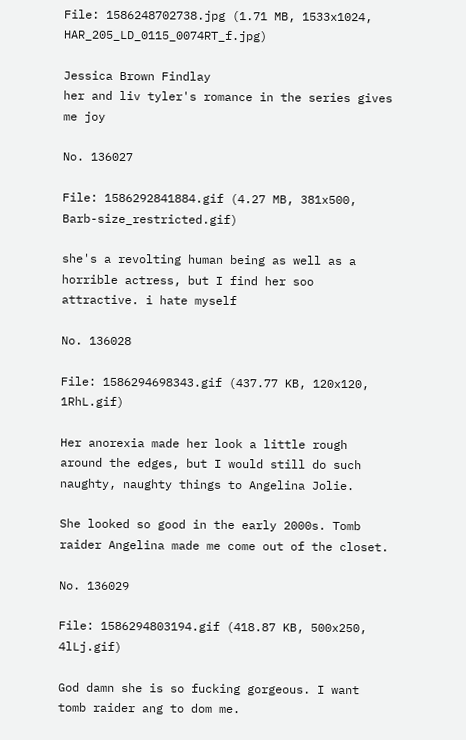File: 1586248702738.jpg (1.71 MB, 1533x1024, HAR_205_LD_0115_0074RT_f.jpg)

Jessica Brown Findlay
her and liv tyler's romance in the series gives me joy

No. 136027

File: 1586292841884.gif (4.27 MB, 381x500, Barb-size_restricted.gif)

she's a revolting human being as well as a horrible actress, but I find her soo attractive. i hate myself

No. 136028

File: 1586294698343.gif (437.77 KB, 120x120, 1RhL.gif)

Her anorexia made her look a little rough around the edges, but I would still do such naughty, naughty things to Angelina Jolie.

She looked so good in the early 2000s. Tomb raider Angelina made me come out of the closet.

No. 136029

File: 1586294803194.gif (418.87 KB, 500x250, 4lLj.gif)

God damn she is so fucking gorgeous. I want tomb raider ang to dom me.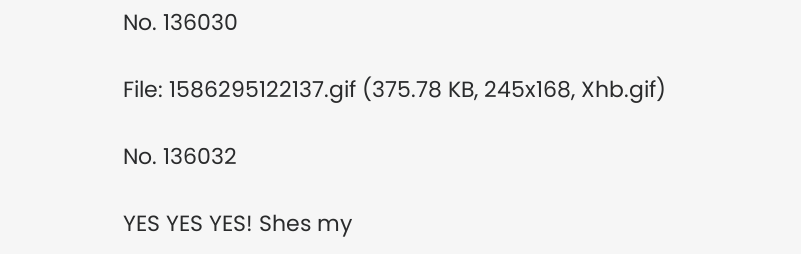No. 136030

File: 1586295122137.gif (375.78 KB, 245x168, Xhb.gif)

No. 136032

YES YES YES! Shes my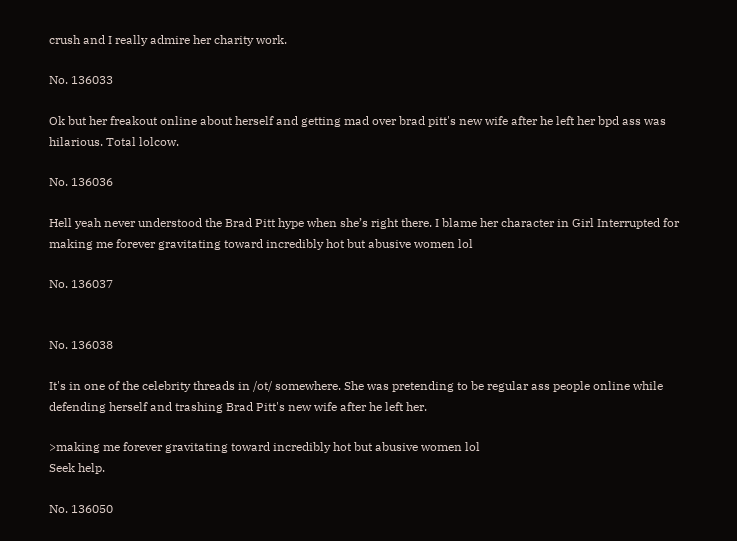crush and I really admire her charity work.

No. 136033

Ok but her freakout online about herself and getting mad over brad pitt's new wife after he left her bpd ass was hilarious. Total lolcow.

No. 136036

Hell yeah never understood the Brad Pitt hype when she’s right there. I blame her character in Girl Interrupted for making me forever gravitating toward incredibly hot but abusive women lol

No. 136037


No. 136038

It's in one of the celebrity threads in /ot/ somewhere. She was pretending to be regular ass people online while defending herself and trashing Brad Pitt's new wife after he left her.

>making me forever gravitating toward incredibly hot but abusive women lol
Seek help.

No. 136050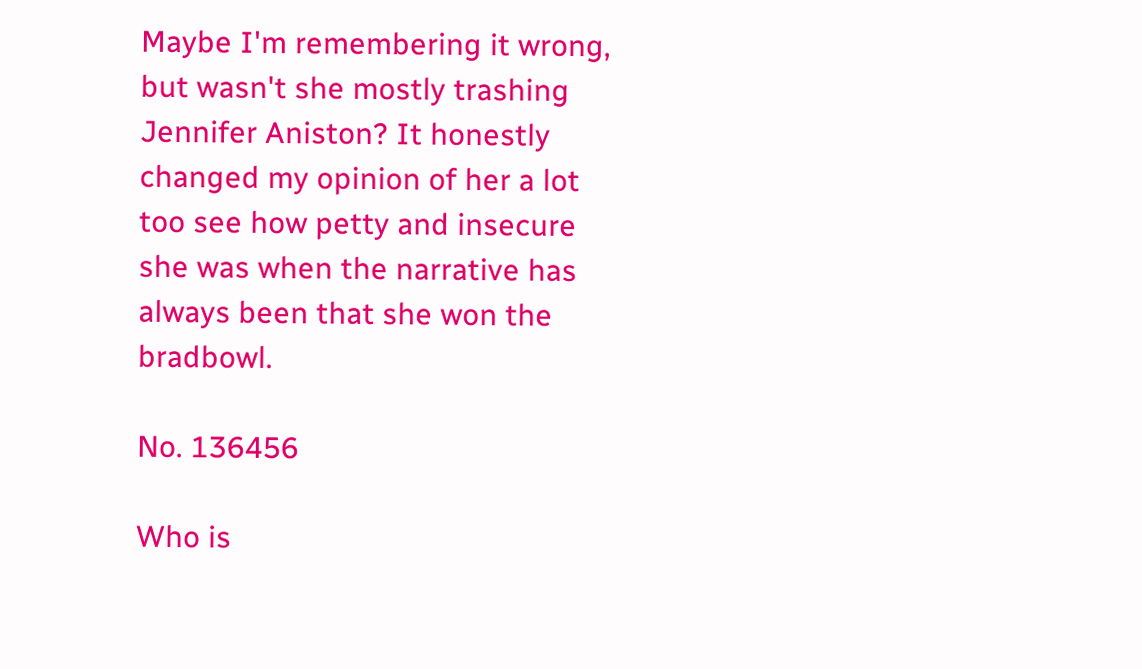Maybe I'm remembering it wrong, but wasn't she mostly trashing Jennifer Aniston? It honestly changed my opinion of her a lot too see how petty and insecure she was when the narrative has always been that she won the bradbowl.

No. 136456

Who is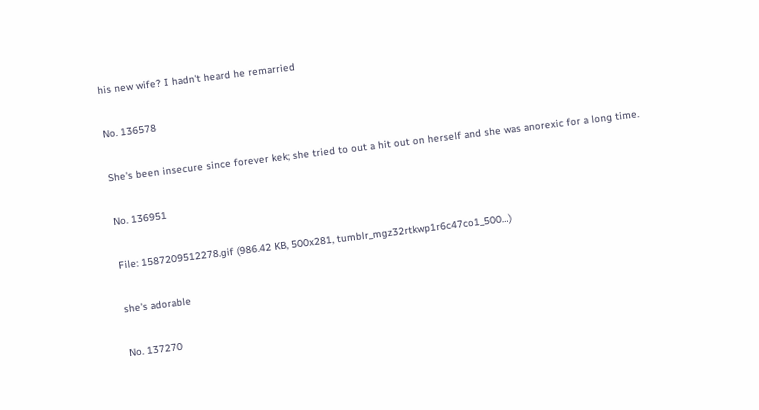his new wife? I hadn't heard he remarried

No. 136578

She's been insecure since forever kek; she tried to out a hit out on herself and she was anorexic for a long time.

No. 136951

File: 1587209512278.gif (986.42 KB, 500x281, tumblr_mgz32rtkwp1r6c47co1_500…)

she's adorable

No. 137270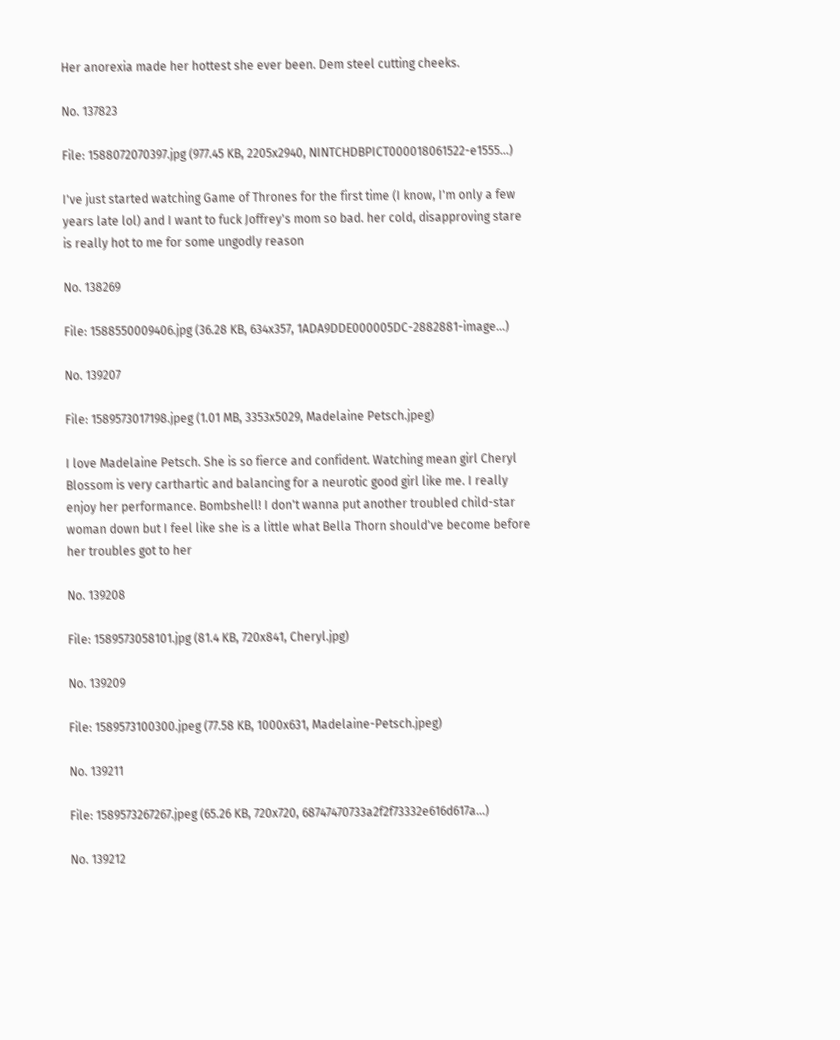Her anorexia made her hottest she ever been. Dem steel cutting cheeks.

No. 137823

File: 1588072070397.jpg (977.45 KB, 2205x2940, NINTCHDBPICT000018061522-e1555…)

I've just started watching Game of Thrones for the first time (I know, I'm only a few years late lol) and I want to fuck Joffrey's mom so bad. her cold, disapproving stare is really hot to me for some ungodly reason

No. 138269

File: 1588550009406.jpg (36.28 KB, 634x357, 1ADA9DDE000005DC-2882881-image…)

No. 139207

File: 1589573017198.jpeg (1.01 MB, 3353x5029, Madelaine Petsch.jpeg)

I love Madelaine Petsch. She is so fierce and confident. Watching mean girl Cheryl Blossom is very carthartic and balancing for a neurotic good girl like me. I really enjoy her performance. Bombshell! I don't wanna put another troubled child-star woman down but I feel like she is a little what Bella Thorn should've become before her troubles got to her

No. 139208

File: 1589573058101.jpg (81.4 KB, 720x841, Cheryl.jpg)

No. 139209

File: 1589573100300.jpeg (77.58 KB, 1000x631, Madelaine-Petsch.jpeg)

No. 139211

File: 1589573267267.jpeg (65.26 KB, 720x720, 68747470733a2f2f73332e616d617a…)

No. 139212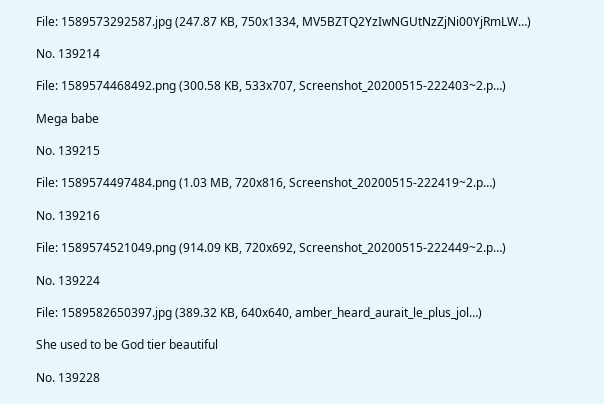File: 1589573292587.jpg (247.87 KB, 750x1334, MV5BZTQ2YzIwNGUtNzZjNi00YjRmLW…)

No. 139214

File: 1589574468492.png (300.58 KB, 533x707, Screenshot_20200515-222403~2.p…)

Mega babe

No. 139215

File: 1589574497484.png (1.03 MB, 720x816, Screenshot_20200515-222419~2.p…)

No. 139216

File: 1589574521049.png (914.09 KB, 720x692, Screenshot_20200515-222449~2.p…)

No. 139224

File: 1589582650397.jpg (389.32 KB, 640x640, amber_heard_aurait_le_plus_jol…)

She used to be God tier beautiful

No. 139228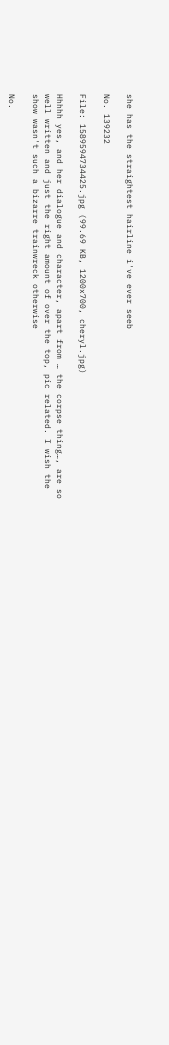she has the straightest hairline i've ever seeb

No. 139232

File: 1589594734425.jpg (99.69 KB, 1200x700, cheryl.jpg)

Hhhhh yes, and her dialogue and character, apart from … the corpse thing…, are so well written and just the right amount of over the top, pic related. I wish the show wasn't such a bizarre trainwreck otherwise

No.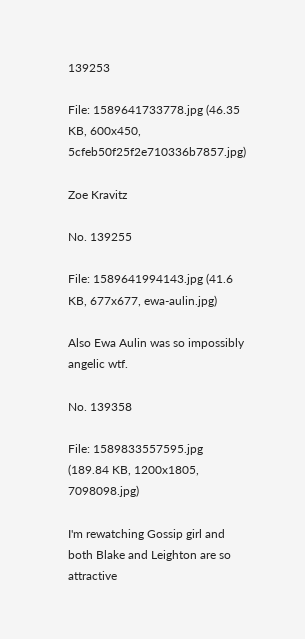139253

File: 1589641733778.jpg (46.35 KB, 600x450, 5cfeb50f25f2e710336b7857.jpg)

Zoe Kravitz

No. 139255

File: 1589641994143.jpg (41.6 KB, 677x677, ewa-aulin.jpg)

Also Ewa Aulin was so impossibly angelic wtf.

No. 139358

File: 1589833557595.jpg (189.84 KB, 1200x1805, 7098098.jpg)

I'm rewatching Gossip girl and both Blake and Leighton are so attractive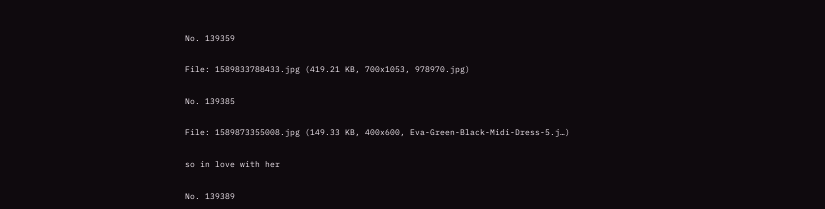No. 139359

File: 1589833788433.jpg (419.21 KB, 700x1053, 978970.jpg)

No. 139385

File: 1589873355008.jpg (149.33 KB, 400x600, Eva-Green-Black-Midi-Dress-5.j…)

so in love with her

No. 139389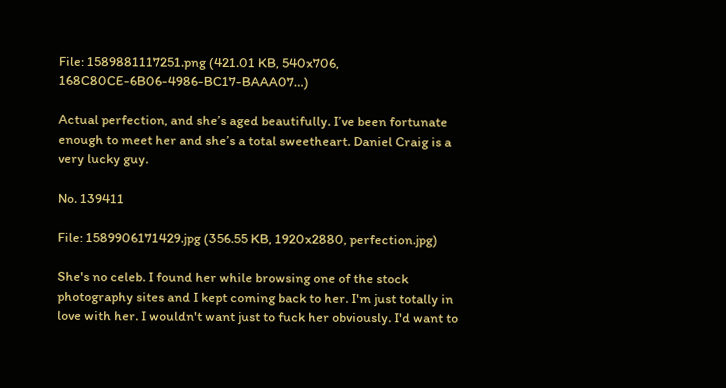File: 1589881117251.png (421.01 KB, 540x706, 168C80CE-6B06-4986-BC17-BAAA07…)

Actual perfection, and she’s aged beautifully. I’ve been fortunate enough to meet her and she’s a total sweetheart. Daniel Craig is a very lucky guy.

No. 139411

File: 1589906171429.jpg (356.55 KB, 1920x2880, perfection.jpg)

She's no celeb. I found her while browsing one of the stock photography sites and I kept coming back to her. I'm just totally in love with her. I wouldn't want just to fuck her obviously. I'd want to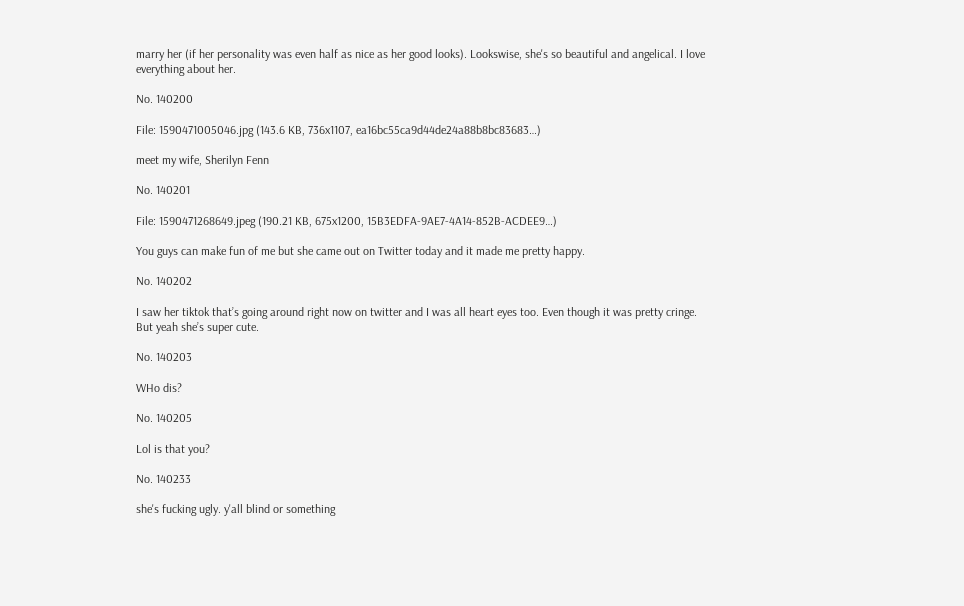marry her (if her personality was even half as nice as her good looks). Lookswise, she's so beautiful and angelical. I love everything about her.

No. 140200

File: 1590471005046.jpg (143.6 KB, 736x1107, ea16bc55ca9d44de24a88b8bc83683…)

meet my wife, Sherilyn Fenn

No. 140201

File: 1590471268649.jpeg (190.21 KB, 675x1200, 15B3EDFA-9AE7-4A14-852B-ACDEE9…)

You guys can make fun of me but she came out on Twitter today and it made me pretty happy.

No. 140202

I saw her tiktok that’s going around right now on twitter and I was all heart eyes too. Even though it was pretty cringe. But yeah she’s super cute.

No. 140203

WHo dis?

No. 140205

Lol is that you?

No. 140233

she's fucking ugly. y'all blind or something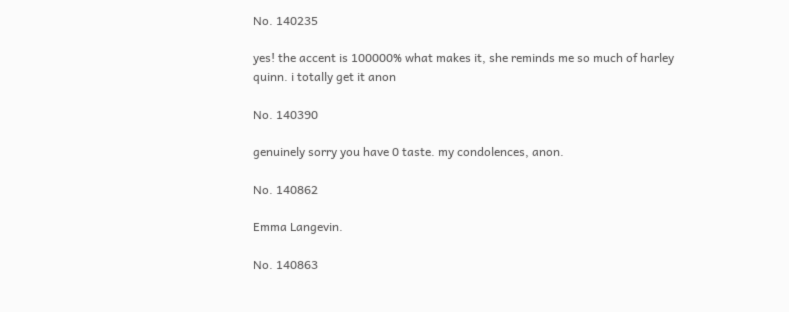No. 140235

yes! the accent is 100000% what makes it, she reminds me so much of harley quinn. i totally get it anon

No. 140390

genuinely sorry you have 0 taste. my condolences, anon.

No. 140862

Emma Langevin.

No. 140863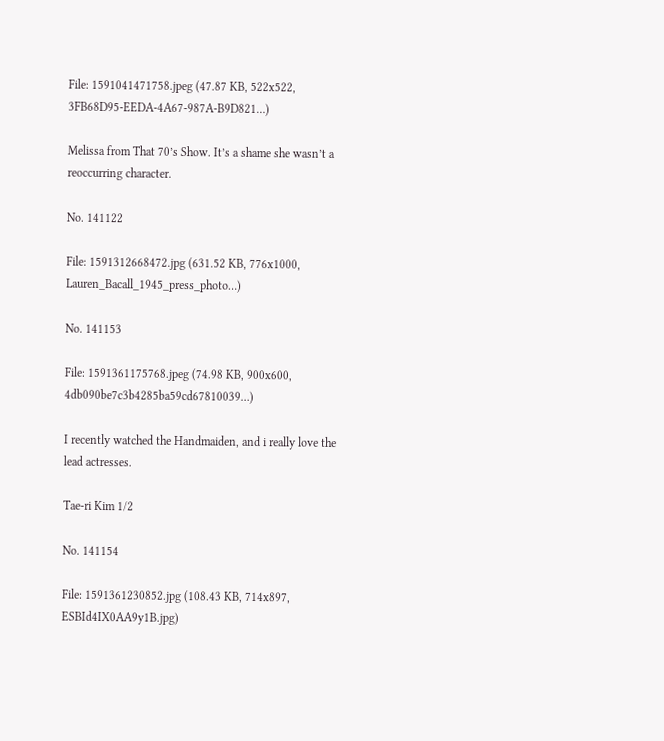File: 1591041471758.jpeg (47.87 KB, 522x522, 3FB68D95-EEDA-4A67-987A-B9D821…)

Melissa from That 70’s Show. It’s a shame she wasn’t a reoccurring character.

No. 141122

File: 1591312668472.jpg (631.52 KB, 776x1000, Lauren_Bacall_1945_press_photo…)

No. 141153

File: 1591361175768.jpeg (74.98 KB, 900x600, 4db090be7c3b4285ba59cd67810039…)

I recently watched the Handmaiden, and i really love the lead actresses.

Tae-ri Kim 1/2

No. 141154

File: 1591361230852.jpg (108.43 KB, 714x897, ESBId4IX0AA9y1B.jpg)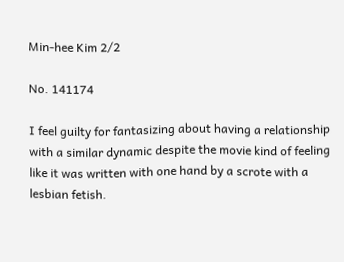Min-hee Kim 2/2

No. 141174

I feel guilty for fantasizing about having a relationship with a similar dynamic despite the movie kind of feeling like it was written with one hand by a scrote with a lesbian fetish.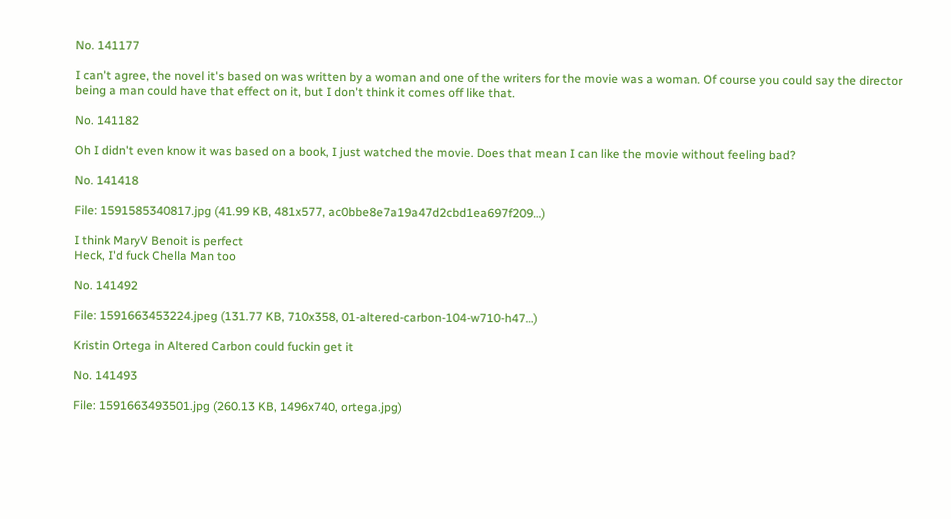No. 141177

I can't agree, the novel it's based on was written by a woman and one of the writers for the movie was a woman. Of course you could say the director being a man could have that effect on it, but I don't think it comes off like that.

No. 141182

Oh I didn't even know it was based on a book, I just watched the movie. Does that mean I can like the movie without feeling bad?

No. 141418

File: 1591585340817.jpg (41.99 KB, 481x577, ac0bbe8e7a19a47d2cbd1ea697f209…)

I think MaryV Benoit is perfect
Heck, I'd fuck Chella Man too

No. 141492

File: 1591663453224.jpeg (131.77 KB, 710x358, 01-altered-carbon-104-w710-h47…)

Kristin Ortega in Altered Carbon could fuckin get it

No. 141493

File: 1591663493501.jpg (260.13 KB, 1496x740, ortega.jpg)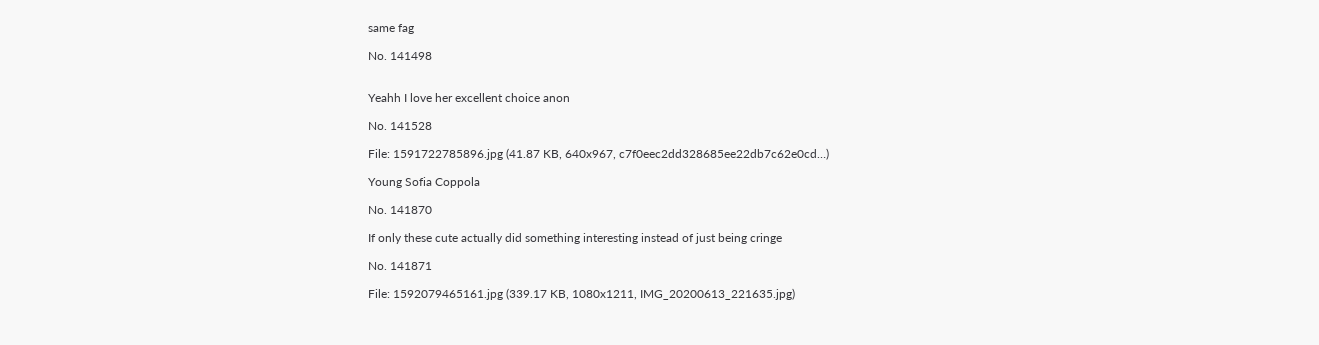same fag

No. 141498


Yeahh I love her excellent choice anon

No. 141528

File: 1591722785896.jpg (41.87 KB, 640x967, c7f0eec2dd328685ee22db7c62e0cd…)

Young Sofia Coppola

No. 141870

If only these cute actually did something interesting instead of just being cringe

No. 141871

File: 1592079465161.jpg (339.17 KB, 1080x1211, IMG_20200613_221635.jpg)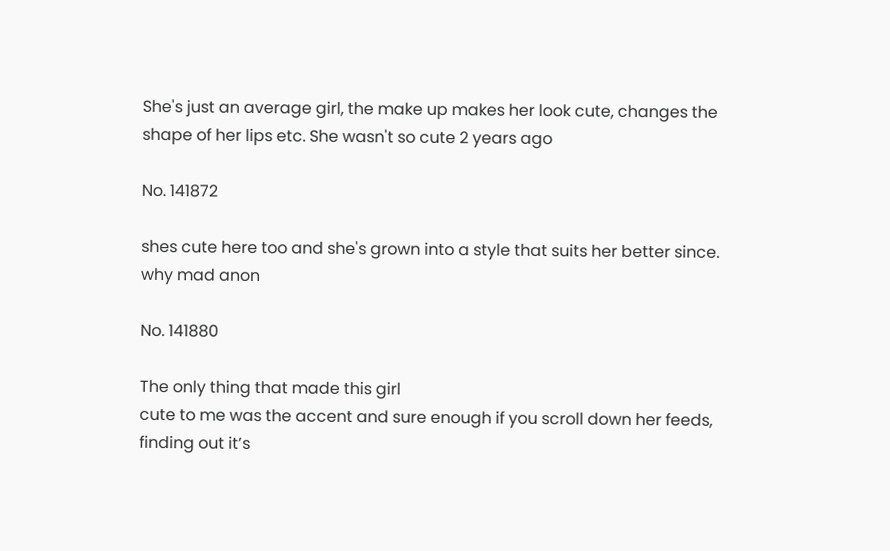She's just an average girl, the make up makes her look cute, changes the shape of her lips etc. She wasn't so cute 2 years ago

No. 141872

shes cute here too and she's grown into a style that suits her better since. why mad anon

No. 141880

The only thing that made this girl
cute to me was the accent and sure enough if you scroll down her feeds, finding out it’s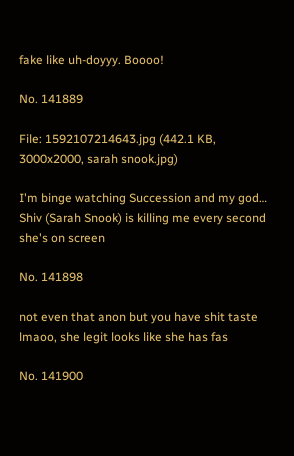fake like uh-doyyy. Boooo!

No. 141889

File: 1592107214643.jpg (442.1 KB, 3000x2000, sarah snook.jpg)

I'm binge watching Succession and my god… Shiv (Sarah Snook) is killing me every second she's on screen

No. 141898

not even that anon but you have shit taste lmaoo, she legit looks like she has fas

No. 141900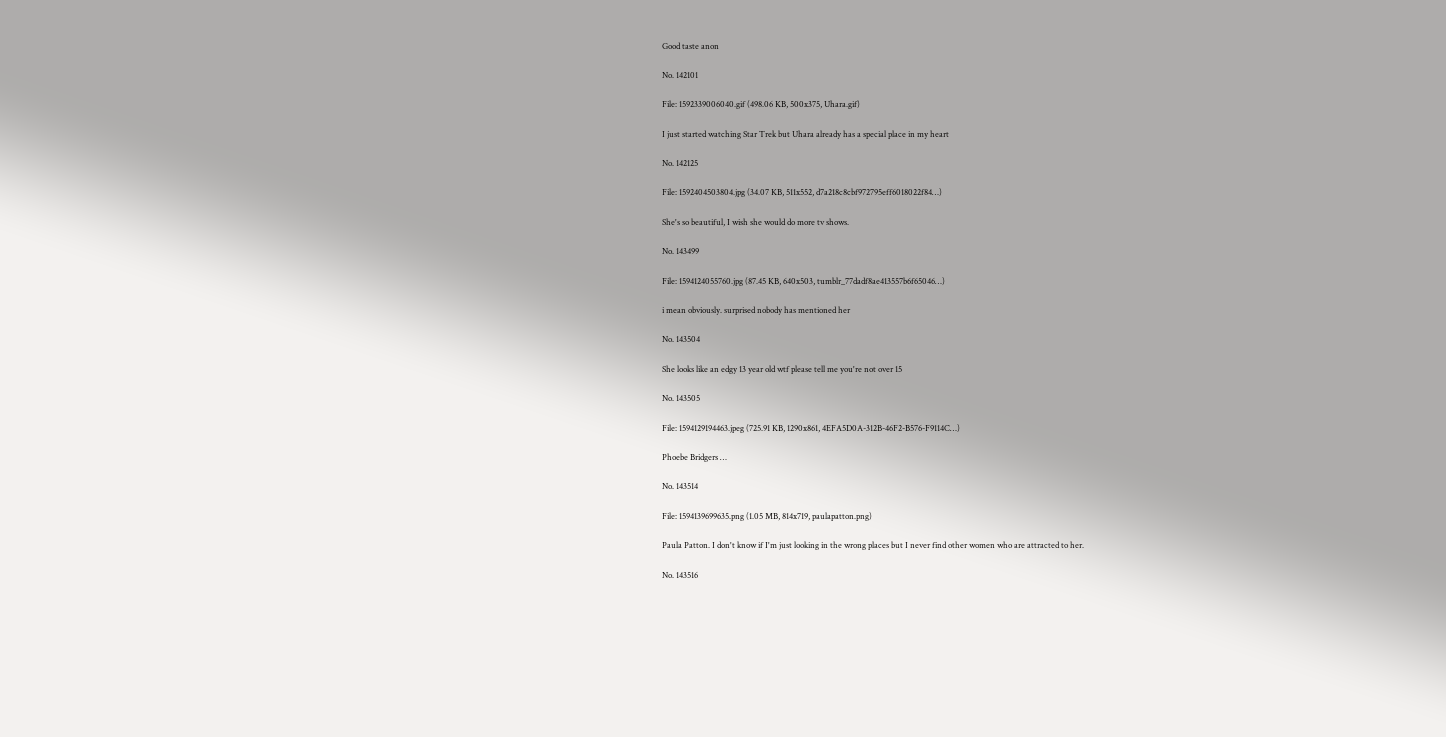Good taste anon

No. 142101

File: 1592339006040.gif (498.06 KB, 500x375, Uhara.gif)

I just started watching Star Trek but Uhara already has a special place in my heart

No. 142125

File: 1592404503804.jpg (34.07 KB, 511x552, d7a218c8cbf972795eff6018022f84…)

She's so beautiful, I wish she would do more tv shows.

No. 143499

File: 1594124055760.jpg (87.45 KB, 640x503, tumblr_77dadf8ae413557b6f65046…)

i mean obviously. surprised nobody has mentioned her

No. 143504

She looks like an edgy 13 year old wtf please tell me you're not over 15

No. 143505

File: 1594129194463.jpeg (725.91 KB, 1290x861, 4EFA5D0A-312B-46F2-B576-F9114C…)

Phoebe Bridgers …

No. 143514

File: 1594139699635.png (1.05 MB, 814x719, paulapatton.png)

Paula Patton. I don't know if I'm just looking in the wrong places but I never find other women who are attracted to her.

No. 143516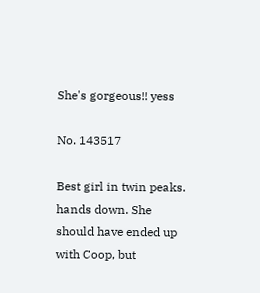She's gorgeous!! yess

No. 143517

Best girl in twin peaks. hands down. She should have ended up with Coop, but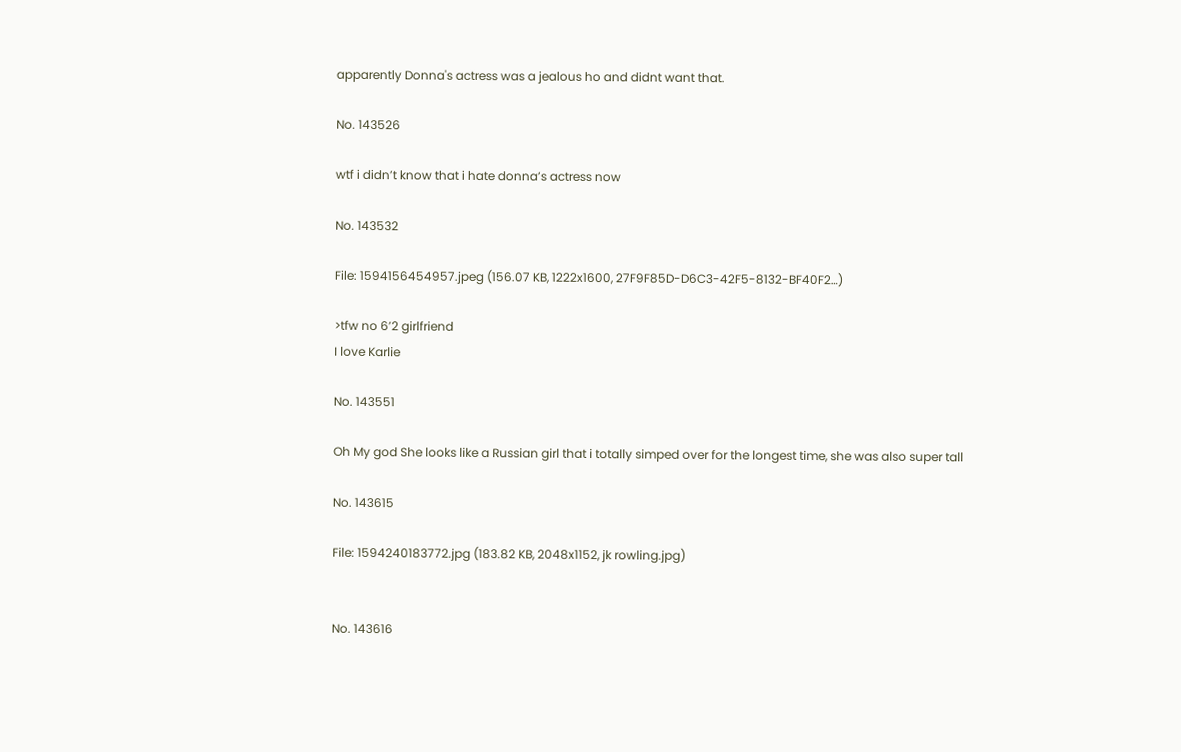apparently Donna's actress was a jealous ho and didnt want that.

No. 143526

wtf i didn’t know that i hate donna’s actress now

No. 143532

File: 1594156454957.jpeg (156.07 KB, 1222x1600, 27F9F85D-D6C3-42F5-8132-BF40F2…)

>tfw no 6’2 girlfriend
I love Karlie

No. 143551

Oh My god She looks like a Russian girl that i totally simped over for the longest time, she was also super tall

No. 143615

File: 1594240183772.jpg (183.82 KB, 2048x1152, jk rowling.jpg)


No. 143616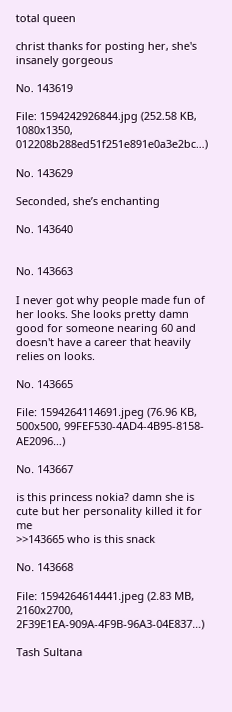total queen

christ thanks for posting her, she's insanely gorgeous

No. 143619

File: 1594242926844.jpg (252.58 KB, 1080x1350, 012208b288ed51f251e891e0a3e2bc…)

No. 143629

Seconded, she’s enchanting

No. 143640


No. 143663

I never got why people made fun of her looks. She looks pretty damn good for someone nearing 60 and doesn't have a career that heavily relies on looks.

No. 143665

File: 1594264114691.jpeg (76.96 KB, 500x500, 99FEF530-4AD4-4B95-8158-AE2096…)

No. 143667

is this princess nokia? damn she is cute but her personality killed it for me
>>143665 who is this snack

No. 143668

File: 1594264614441.jpeg (2.83 MB, 2160x2700, 2F39E1EA-909A-4F9B-96A3-04E837…)

Tash Sultana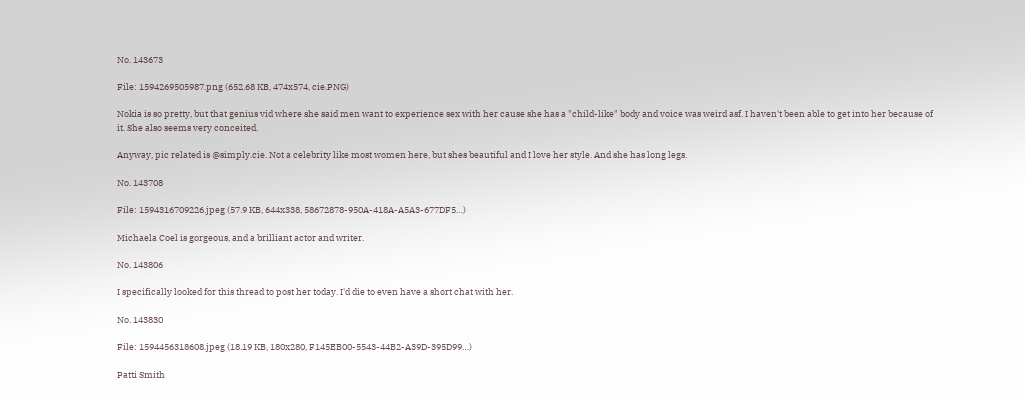No. 143673

File: 1594269505987.png (652.68 KB, 474x574, cie.PNG)

Nokia is so pretty, but that genius vid where she said men want to experience sex with her cause she has a "child-like" body and voice was weird asf. I haven't been able to get into her because of it. She also seems very conceited.

Anyway, pic related is @simply.cie. Not a celebrity like most women here, but shes beautiful and I love her style. And she has long legs.

No. 143708

File: 1594316709226.jpeg (57.9 KB, 644x338, 58672878-950A-418A-A5A3-677DF5…)

Michaela Coel is gorgeous, and a brilliant actor and writer.

No. 143806

I specifically looked for this thread to post her today. I'd die to even have a short chat with her.

No. 143830

File: 1594456318608.jpeg (18.19 KB, 180x280, F145EB00-5543-44B2-A39D-395D99…)

Patti Smith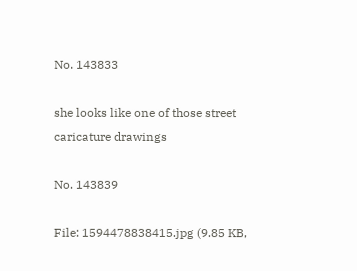No. 143833

she looks like one of those street caricature drawings

No. 143839

File: 1594478838415.jpg (9.85 KB,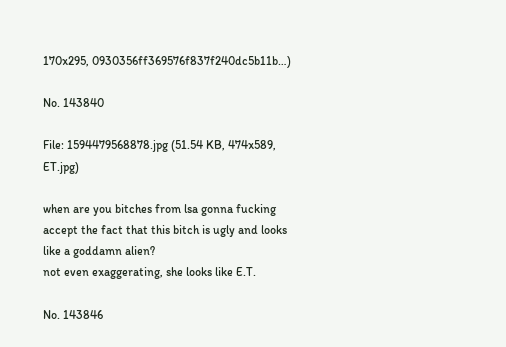170x295, 0930356ff369576f837f240dc5b11b…)

No. 143840

File: 1594479568878.jpg (51.54 KB, 474x589, ET.jpg)

when are you bitches from lsa gonna fucking accept the fact that this bitch is ugly and looks like a goddamn alien?
not even exaggerating, she looks like E.T.

No. 143846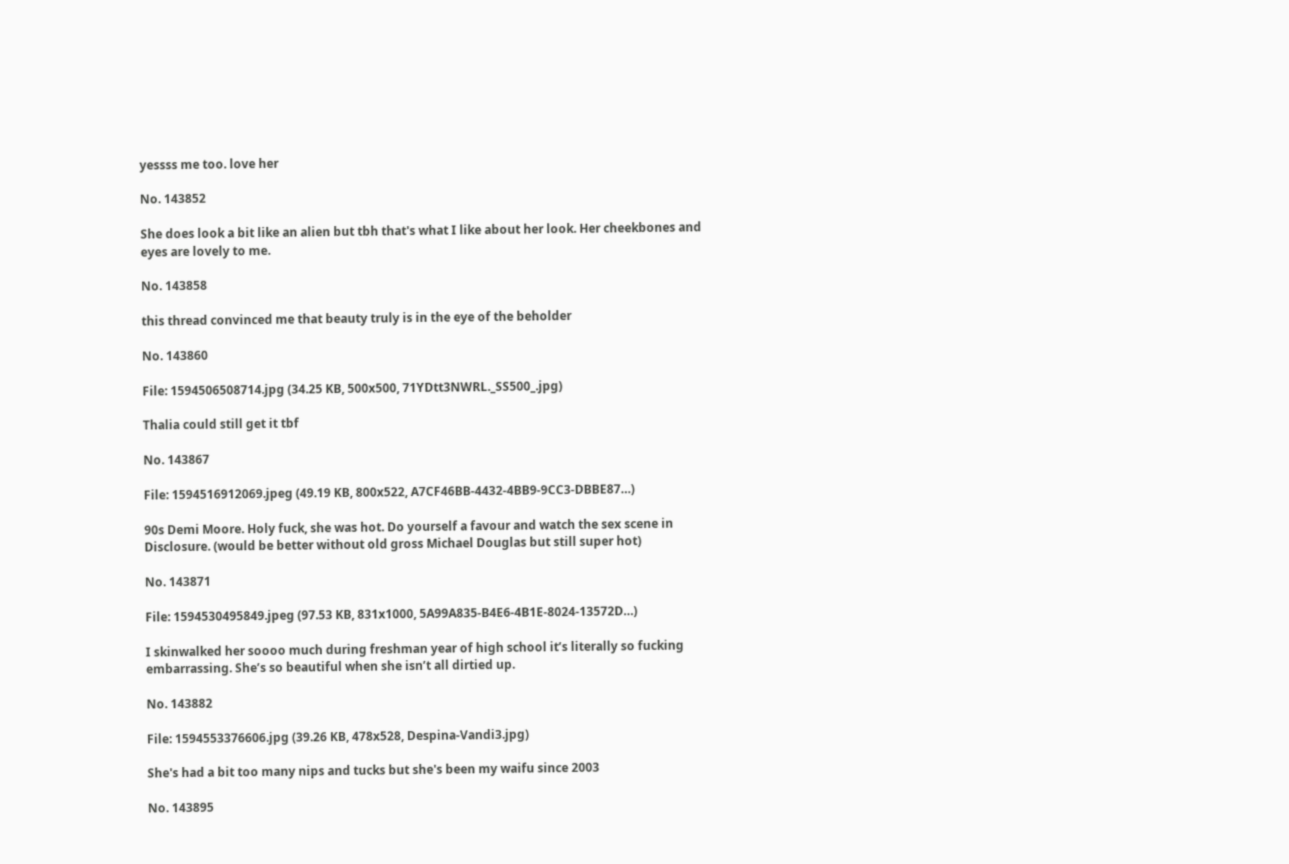yessss me too. love her

No. 143852

She does look a bit like an alien but tbh that's what I like about her look. Her cheekbones and eyes are lovely to me.

No. 143858

this thread convinced me that beauty truly is in the eye of the beholder

No. 143860

File: 1594506508714.jpg (34.25 KB, 500x500, 71YDtt3NWRL._SS500_.jpg)

Thalia could still get it tbf

No. 143867

File: 1594516912069.jpeg (49.19 KB, 800x522, A7CF46BB-4432-4BB9-9CC3-DBBE87…)

90s Demi Moore. Holy fuck, she was hot. Do yourself a favour and watch the sex scene in Disclosure. (would be better without old gross Michael Douglas but still super hot)

No. 143871

File: 1594530495849.jpeg (97.53 KB, 831x1000, 5A99A835-B4E6-4B1E-8024-13572D…)

I skinwalked her soooo much during freshman year of high school it’s literally so fucking embarrassing. She’s so beautiful when she isn’t all dirtied up.

No. 143882

File: 1594553376606.jpg (39.26 KB, 478x528, Despina-Vandi3.jpg)

She's had a bit too many nips and tucks but she's been my waifu since 2003

No. 143895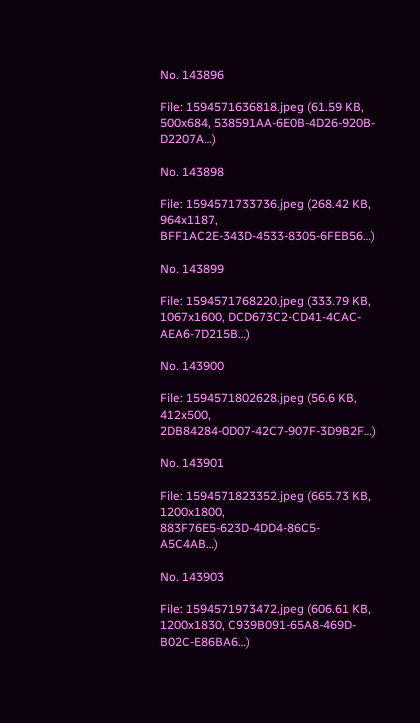No. 143896

File: 1594571636818.jpeg (61.59 KB, 500x684, 538591AA-6E0B-4D26-920B-D2207A…)

No. 143898

File: 1594571733736.jpeg (268.42 KB, 964x1187, BFF1AC2E-343D-4533-8305-6FEB56…)

No. 143899

File: 1594571768220.jpeg (333.79 KB, 1067x1600, DCD673C2-CD41-4CAC-AEA6-7D215B…)

No. 143900

File: 1594571802628.jpeg (56.6 KB, 412x500, 2DB84284-0D07-42C7-907F-3D9B2F…)

No. 143901

File: 1594571823352.jpeg (665.73 KB, 1200x1800, 883F76E5-623D-4DD4-86C5-A5C4AB…)

No. 143903

File: 1594571973472.jpeg (606.61 KB, 1200x1830, C939B091-65A8-469D-B02C-E86BA6…)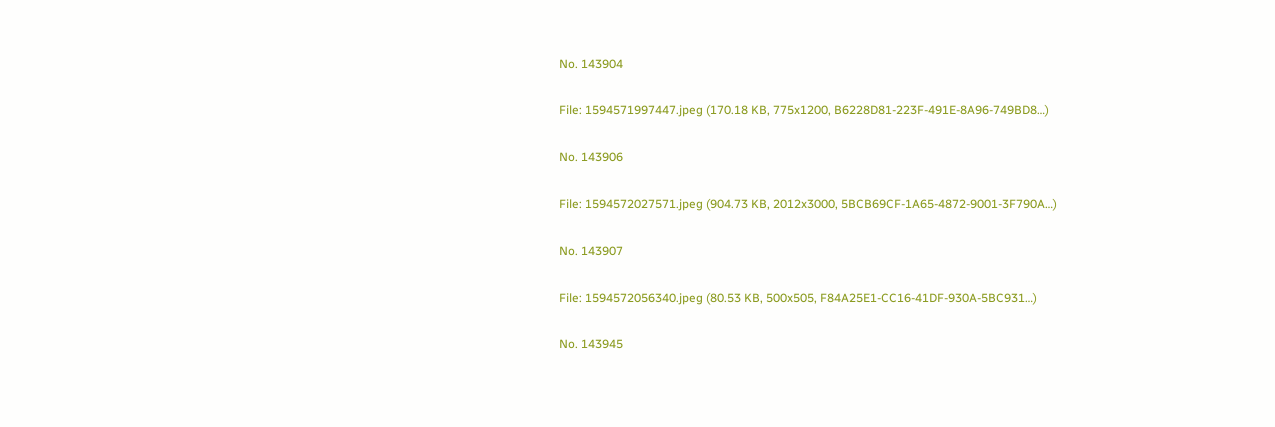No. 143904

File: 1594571997447.jpeg (170.18 KB, 775x1200, B6228D81-223F-491E-8A96-749BD8…)

No. 143906

File: 1594572027571.jpeg (904.73 KB, 2012x3000, 5BCB69CF-1A65-4872-9001-3F790A…)

No. 143907

File: 1594572056340.jpeg (80.53 KB, 500x505, F84A25E1-CC16-41DF-930A-5BC931…)

No. 143945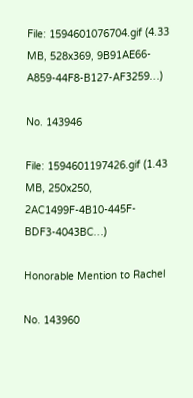File: 1594601076704.gif (4.33 MB, 528x369, 9B91AE66-A859-44F8-B127-AF3259…)

No. 143946

File: 1594601197426.gif (1.43 MB, 250x250, 2AC1499F-4B10-445F-BDF3-4043BC…)

Honorable Mention to Rachel

No. 143960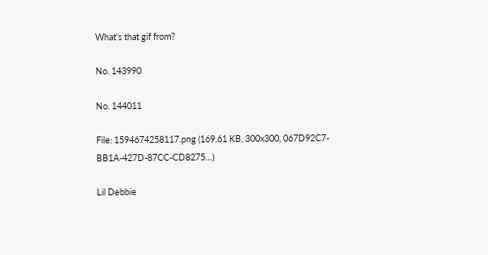What's that gif from?

No. 143990

No. 144011

File: 1594674258117.png (169.61 KB, 300x300, 067D92C7-BB1A-427D-87CC-CD8275…)

Lil Debbie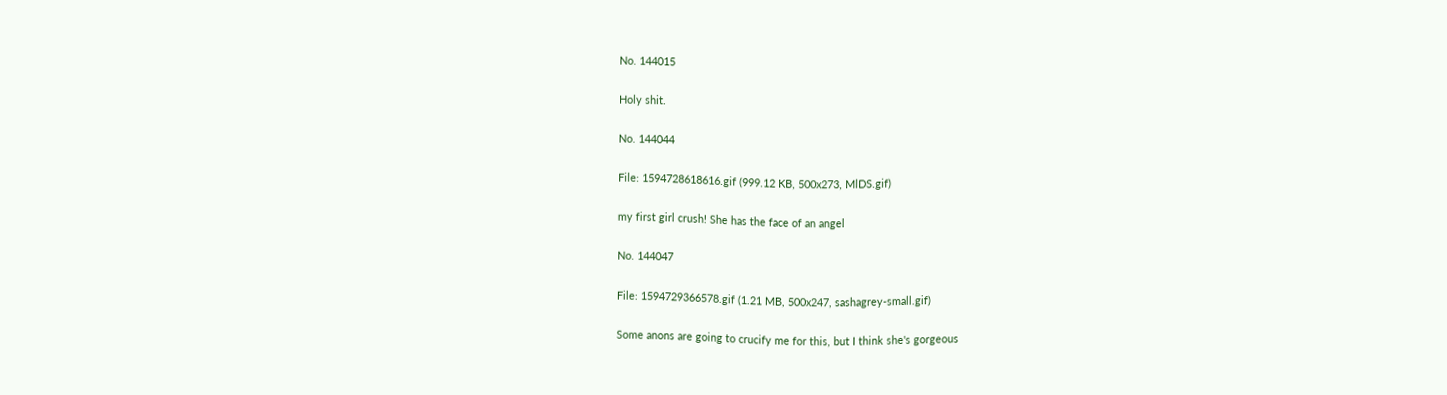No. 144015

Holy shit.

No. 144044

File: 1594728618616.gif (999.12 KB, 500x273, MlDS.gif)

my first girl crush! She has the face of an angel

No. 144047

File: 1594729366578.gif (1.21 MB, 500x247, sashagrey-small.gif)

Some anons are going to crucify me for this, but I think she's gorgeous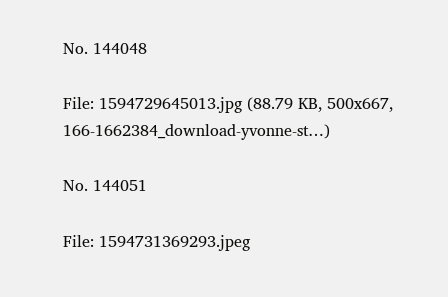No. 144048

File: 1594729645013.jpg (88.79 KB, 500x667, 166-1662384_download-yvonne-st…)

No. 144051

File: 1594731369293.jpeg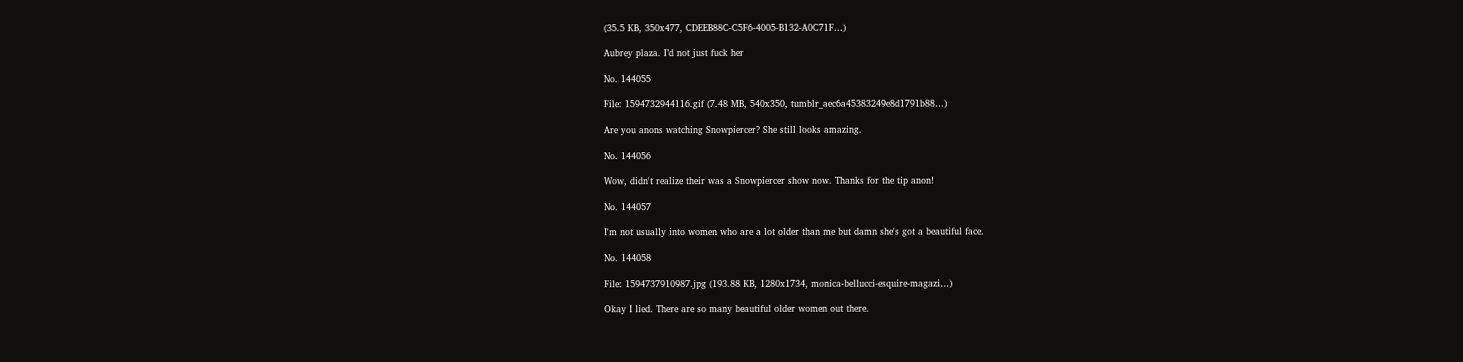(35.5 KB, 350x477, CDEEB88C-C5F6-4005-B132-A0C71F…)

Aubrey plaza. I’d not just fuck her

No. 144055

File: 1594732944116.gif (7.48 MB, 540x350, tumblr_aec6a45383249e8d1791b88…)

Are you anons watching Snowpiercer? She still looks amazing.

No. 144056

Wow, didn't realize their was a Snowpiercer show now. Thanks for the tip anon!

No. 144057

I'm not usually into women who are a lot older than me but damn she's got a beautiful face.

No. 144058

File: 1594737910987.jpg (193.88 KB, 1280x1734, monica-bellucci-esquire-magazi…)

Okay I lied. There are so many beautiful older women out there.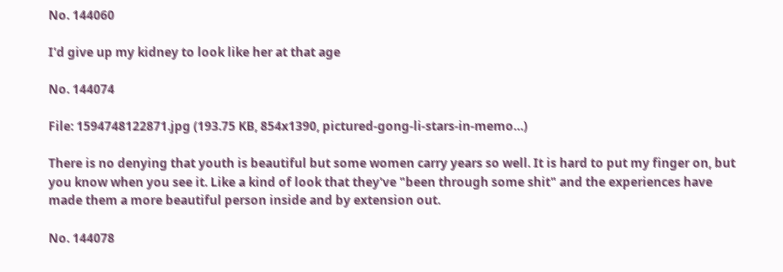No. 144060

I'd give up my kidney to look like her at that age

No. 144074

File: 1594748122871.jpg (193.75 KB, 854x1390, pictured-gong-li-stars-in-memo…)

There is no denying that youth is beautiful but some women carry years so well. It is hard to put my finger on, but you know when you see it. Like a kind of look that they've "been through some shit" and the experiences have made them a more beautiful person inside and by extension out.

No. 144078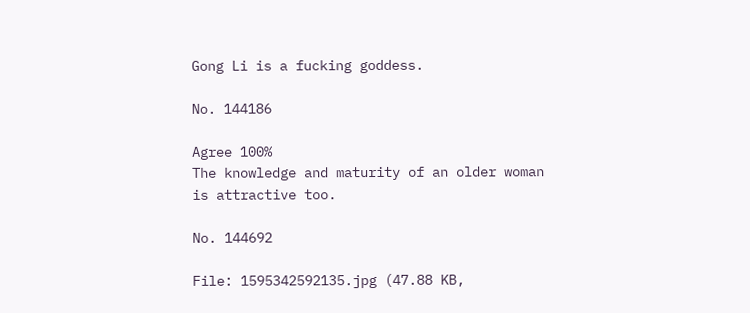Gong Li is a fucking goddess.

No. 144186

Agree 100%
The knowledge and maturity of an older woman is attractive too.

No. 144692

File: 1595342592135.jpg (47.88 KB,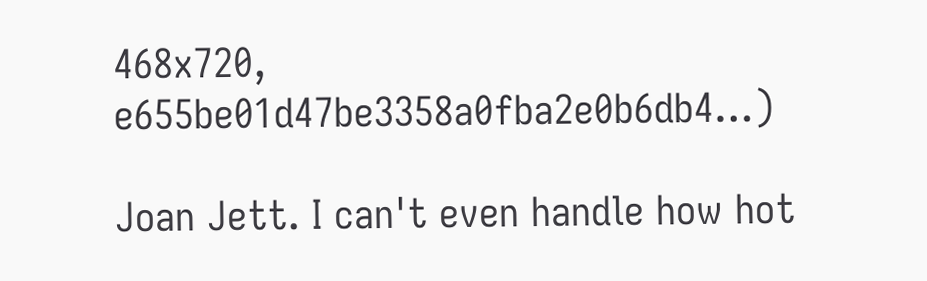468x720, e655be01d47be3358a0fba2e0b6db4…)

Joan Jett. I can't even handle how hot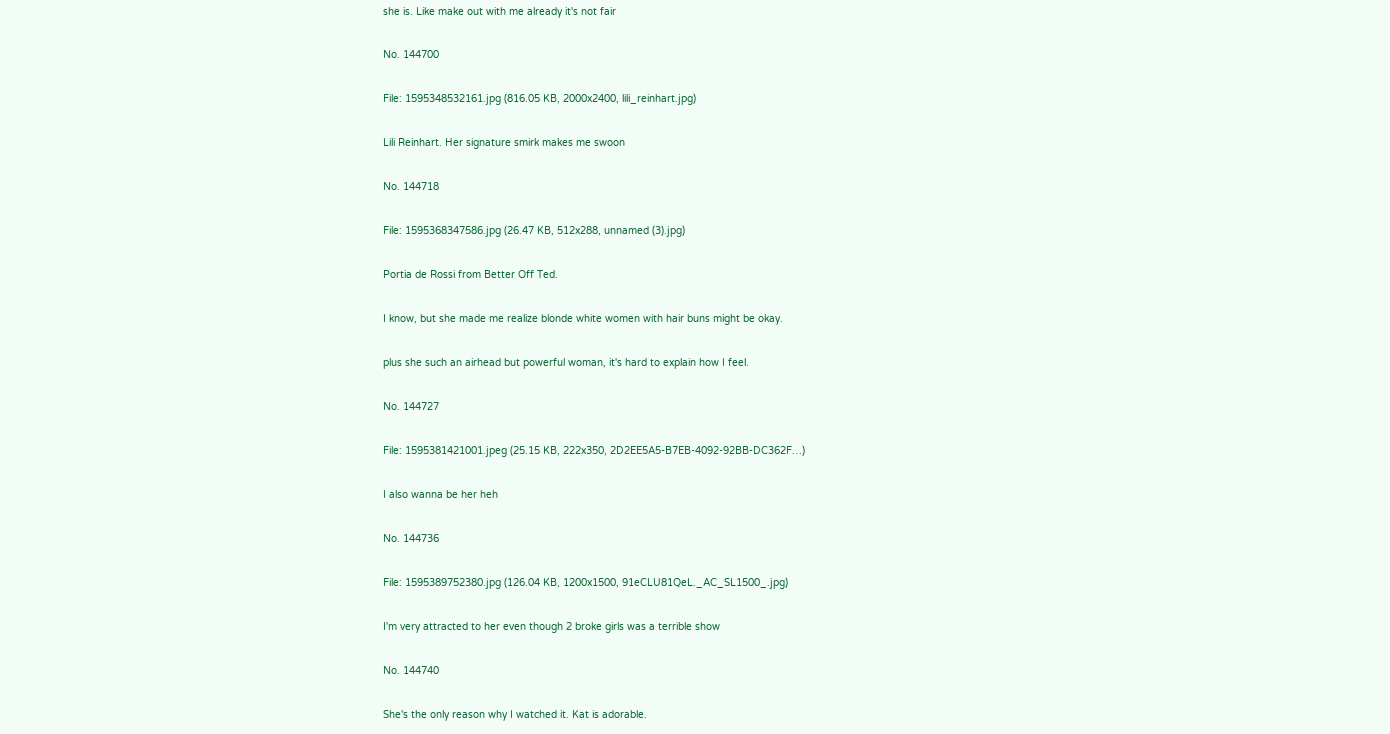she is. Like make out with me already it's not fair

No. 144700

File: 1595348532161.jpg (816.05 KB, 2000x2400, lili_reinhart.jpg)

Lili Reinhart. Her signature smirk makes me swoon

No. 144718

File: 1595368347586.jpg (26.47 KB, 512x288, unnamed (3).jpg)

Portia de Rossi from Better Off Ted.

I know, but she made me realize blonde white women with hair buns might be okay.

plus she such an airhead but powerful woman, it's hard to explain how I feel.

No. 144727

File: 1595381421001.jpeg (25.15 KB, 222x350, 2D2EE5A5-B7EB-4092-92BB-DC362F…)

I also wanna be her heh

No. 144736

File: 1595389752380.jpg (126.04 KB, 1200x1500, 91eCLU81QeL._AC_SL1500_.jpg)

I'm very attracted to her even though 2 broke girls was a terrible show

No. 144740

She's the only reason why I watched it. Kat is adorable.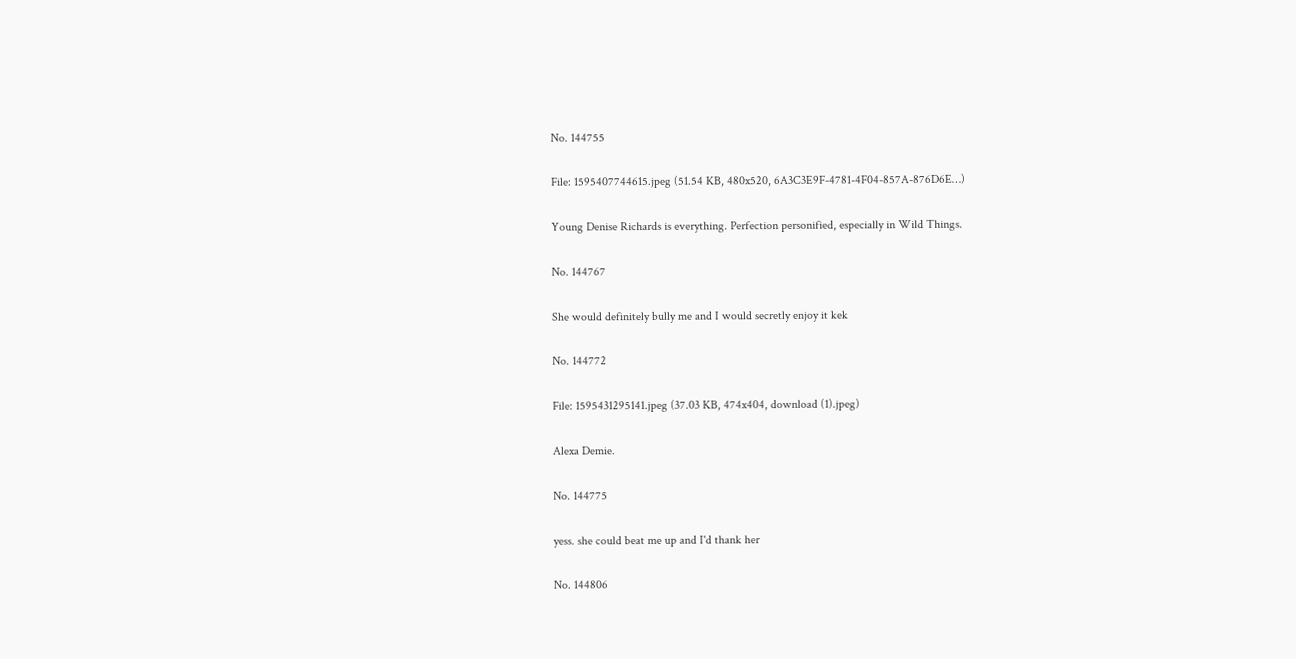No. 144755

File: 1595407744615.jpeg (51.54 KB, 480x520, 6A3C3E9F-4781-4F04-857A-876D6E…)

Young Denise Richards is everything. Perfection personified, especially in Wild Things.

No. 144767

She would definitely bully me and I would secretly enjoy it kek

No. 144772

File: 1595431295141.jpeg (37.03 KB, 474x404, download (1).jpeg)

Alexa Demie.

No. 144775

yess. she could beat me up and I'd thank her

No. 144806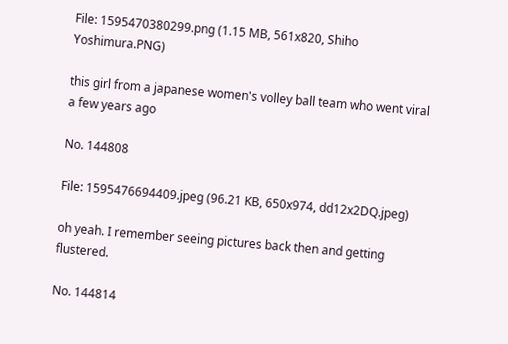File: 1595470380299.png (1.15 MB, 561x820, Shiho Yoshimura.PNG)

this girl from a japanese women's volley ball team who went viral a few years ago

No. 144808

File: 1595476694409.jpeg (96.21 KB, 650x974, dd12x2DQ.jpeg)

oh yeah. I remember seeing pictures back then and getting flustered.

No. 144814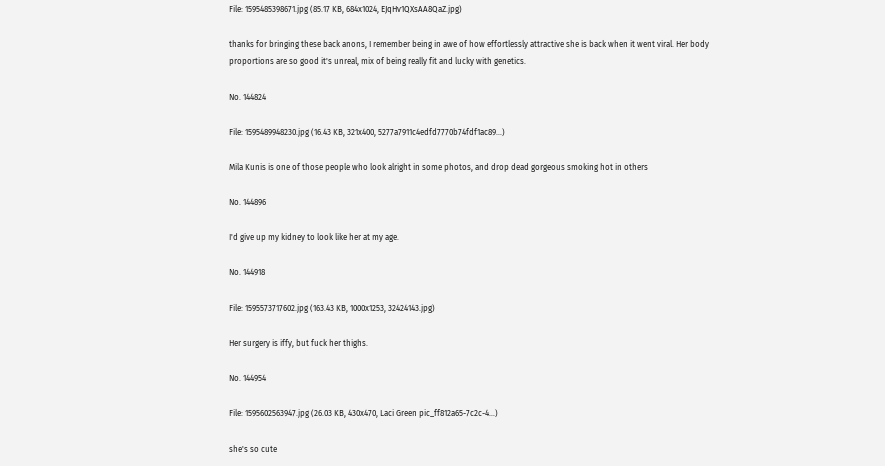File: 1595485398671.jpg (85.17 KB, 684x1024, EJqHv1QXsAA8QaZ.jpg)

thanks for bringing these back anons, I remember being in awe of how effortlessly attractive she is back when it went viral. Her body proportions are so good it's unreal, mix of being really fit and lucky with genetics.

No. 144824

File: 1595489948230.jpg (16.43 KB, 321x400, 5277a7911c4edfd7770b74fdf1ac89…)

Mila Kunis is one of those people who look alright in some photos, and drop dead gorgeous smoking hot in others

No. 144896

I'd give up my kidney to look like her at my age.

No. 144918

File: 1595573717602.jpg (163.43 KB, 1000x1253, 32424143.jpg)

Her surgery is iffy, but fuck her thighs.

No. 144954

File: 1595602563947.jpg (26.03 KB, 430x470, Laci Green pic_ff812a65-7c2c-4…)

she's so cute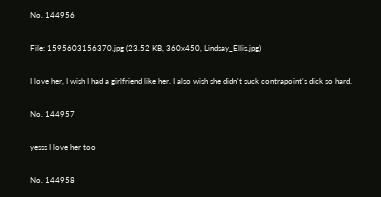No. 144956

File: 1595603156370.jpg (23.52 KB, 360x450, Lindsay_Ellis.jpg)

I love her, I wish I had a girlfriend like her. I also wish she didn't suck contrapoint's dick so hard.

No. 144957

yesss I love her too

No. 144958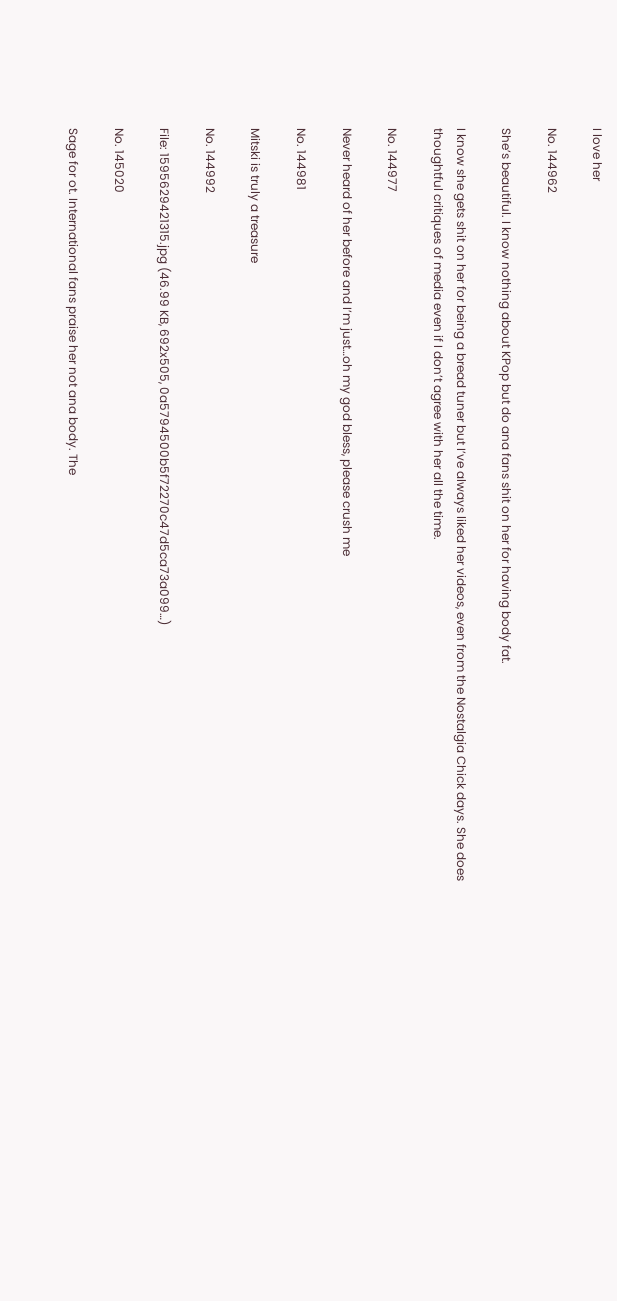I love her

No. 144962

She’s beautiful. I know nothing about KPop but do ana fans shit on her for having body fat.

I know she gets shit on her for being a bread tuner but I’ve always liked her videos, even from the Nostalgia Chick days. She does thoughtful critiques of media even if I don’t agree with her all the time.

No. 144977

Never heard of her before and I’m just…oh my god bless, please crush me

No. 144981

Mitski is truly a treasure

No. 144992

File: 1595629421315.jpg (46.99 KB, 692x505, 0a5794500b5f72270c47d5ca73a099…)

No. 145020

Sage for ot. International fans praise her not ana body. The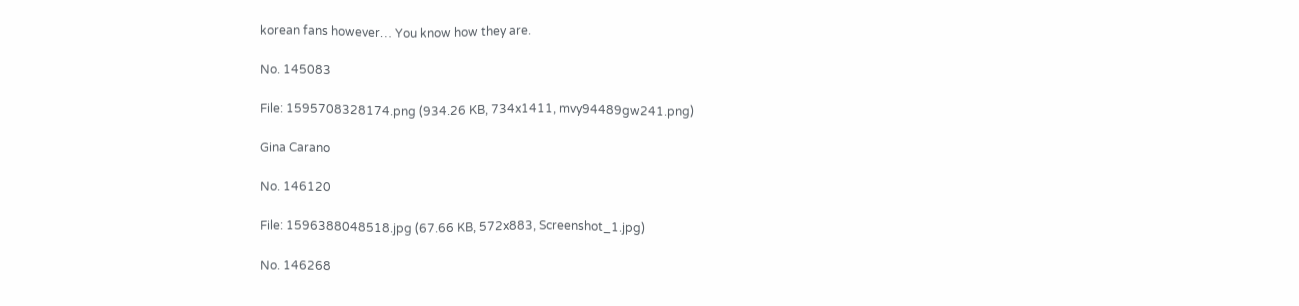korean fans however… You know how they are.

No. 145083

File: 1595708328174.png (934.26 KB, 734x1411, mvy94489gw241.png)

Gina Carano

No. 146120

File: 1596388048518.jpg (67.66 KB, 572x883, Screenshot_1.jpg)

No. 146268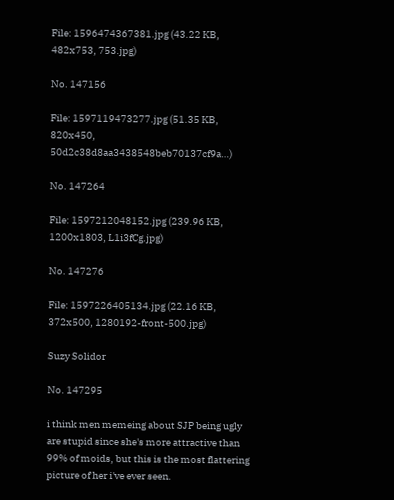File: 1596474367381.jpg (43.22 KB, 482x753, 753.jpg)

No. 147156

File: 1597119473277.jpg (51.35 KB, 820x450, 50d2c38d8aa3438548beb70137cf9a…)

No. 147264

File: 1597212048152.jpg (239.96 KB, 1200x1803, L1i3fCg.jpg)

No. 147276

File: 1597226405134.jpg (22.16 KB, 372x500, 1280192-front-500.jpg)

Suzy Solidor

No. 147295

i think men memeing about SJP being ugly are stupid since she's more attractive than 99% of moids, but this is the most flattering picture of her i've ever seen.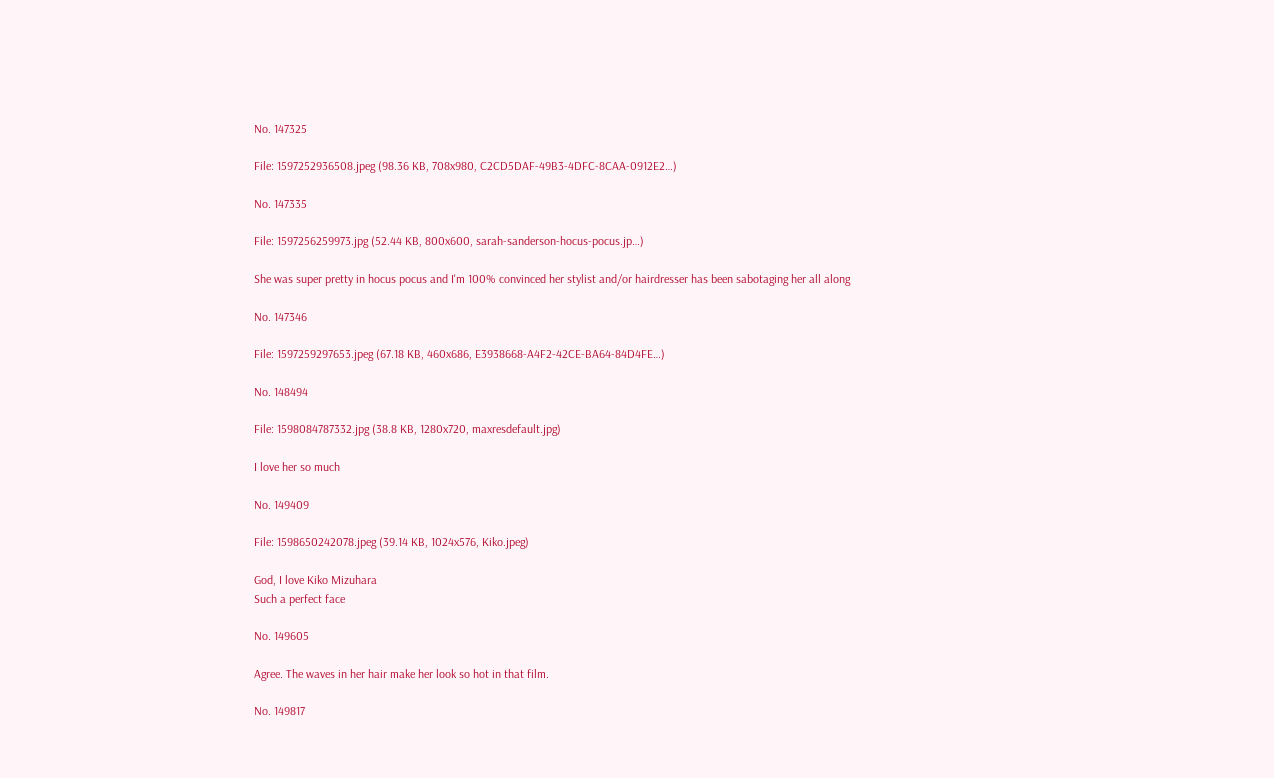No. 147325

File: 1597252936508.jpeg (98.36 KB, 708x980, C2CD5DAF-49B3-4DFC-8CAA-0912E2…)

No. 147335

File: 1597256259973.jpg (52.44 KB, 800x600, sarah-sanderson-hocus-pocus.jp…)

She was super pretty in hocus pocus and I'm 100% convinced her stylist and/or hairdresser has been sabotaging her all along

No. 147346

File: 1597259297653.jpeg (67.18 KB, 460x686, E3938668-A4F2-42CE-BA64-84D4FE…)

No. 148494

File: 1598084787332.jpg (38.8 KB, 1280x720, maxresdefault.jpg)

I love her so much

No. 149409

File: 1598650242078.jpeg (39.14 KB, 1024x576, Kiko.jpeg)

God, I love Kiko Mizuhara
Such a perfect face

No. 149605

Agree. The waves in her hair make her look so hot in that film.

No. 149817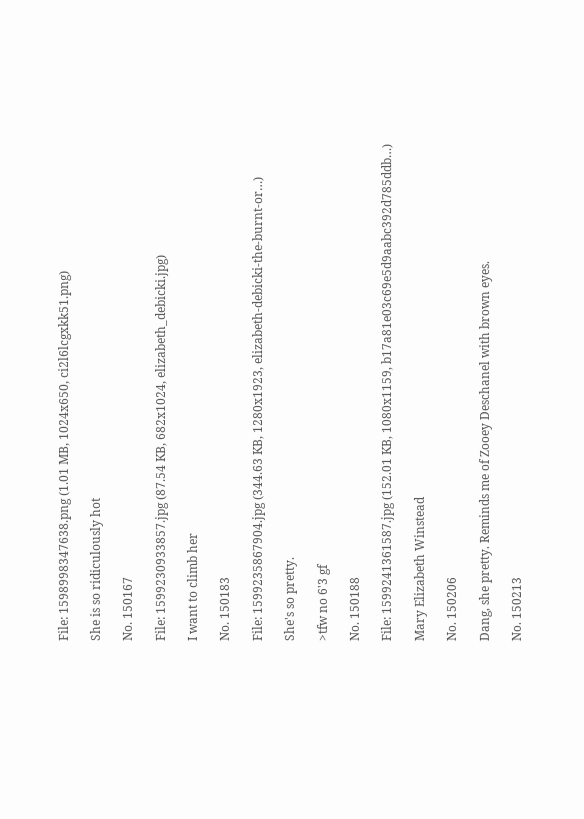File: 1598998347638.png (1.01 MB, 1024x650, ci2l6lcgxkk51.png)

She is so ridiculously hot

No. 150167

File: 1599230933857.jpg (87.54 KB, 682x1024, elizabeth_debicki.jpg)

I want to climb her

No. 150183

File: 1599235867904.jpg (344.63 KB, 1280x1923, elizabeth-debicki-the-burnt-or…)

She's so pretty.

>tfw no 6'3 gf

No. 150188

File: 1599241361587.jpg (152.01 KB, 1080x1159, b17a81e03c69e5d9aabc392d785ddb…)

Mary Elizabeth Winstead

No. 150206

Dang, she pretty. Reminds me of Zooey Deschanel with brown eyes.

No. 150213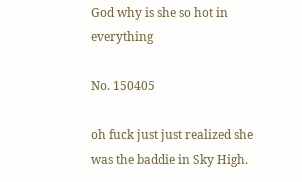God why is she so hot in everything

No. 150405

oh fuck just just realized she was the baddie in Sky High.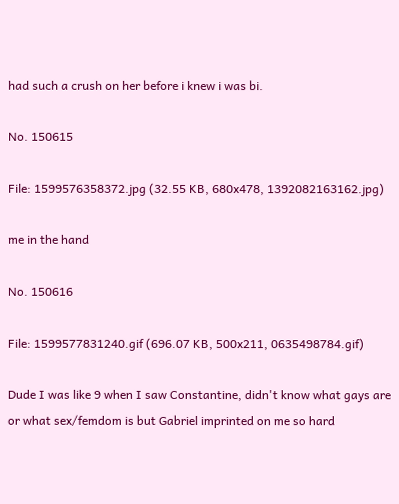had such a crush on her before i knew i was bi.

No. 150615

File: 1599576358372.jpg (32.55 KB, 680x478, 1392082163162.jpg)

me in the hand

No. 150616

File: 1599577831240.gif (696.07 KB, 500x211, 0635498784.gif)

Dude I was like 9 when I saw Constantine, didn't know what gays are or what sex/femdom is but Gabriel imprinted on me so hard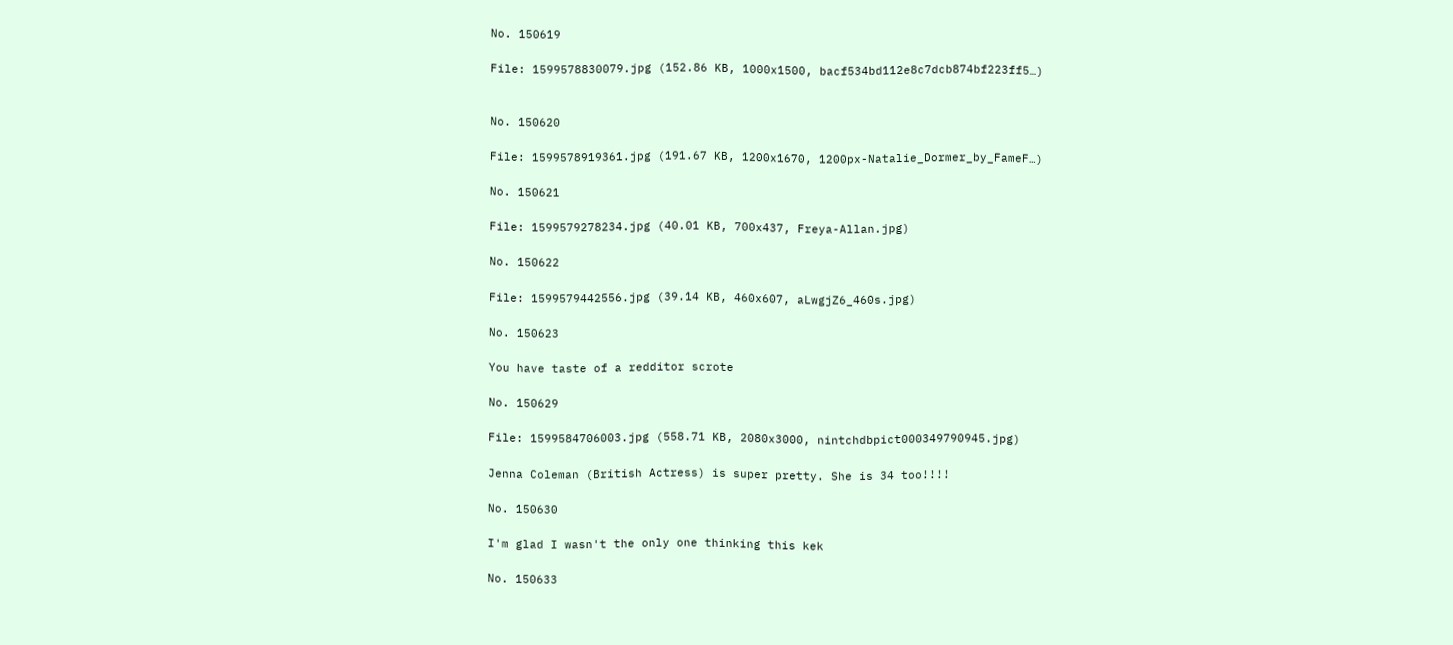No. 150619

File: 1599578830079.jpg (152.86 KB, 1000x1500, bacf534bd112e8c7dcb874bf223ff5…)


No. 150620

File: 1599578919361.jpg (191.67 KB, 1200x1670, 1200px-Natalie_Dormer_by_FameF…)

No. 150621

File: 1599579278234.jpg (40.01 KB, 700x437, Freya-Allan.jpg)

No. 150622

File: 1599579442556.jpg (39.14 KB, 460x607, aLwgjZ6_460s.jpg)

No. 150623

You have taste of a redditor scrote

No. 150629

File: 1599584706003.jpg (558.71 KB, 2080x3000, nintchdbpict000349790945.jpg)

Jenna Coleman (British Actress) is super pretty. She is 34 too!!!!

No. 150630

I'm glad I wasn't the only one thinking this kek

No. 150633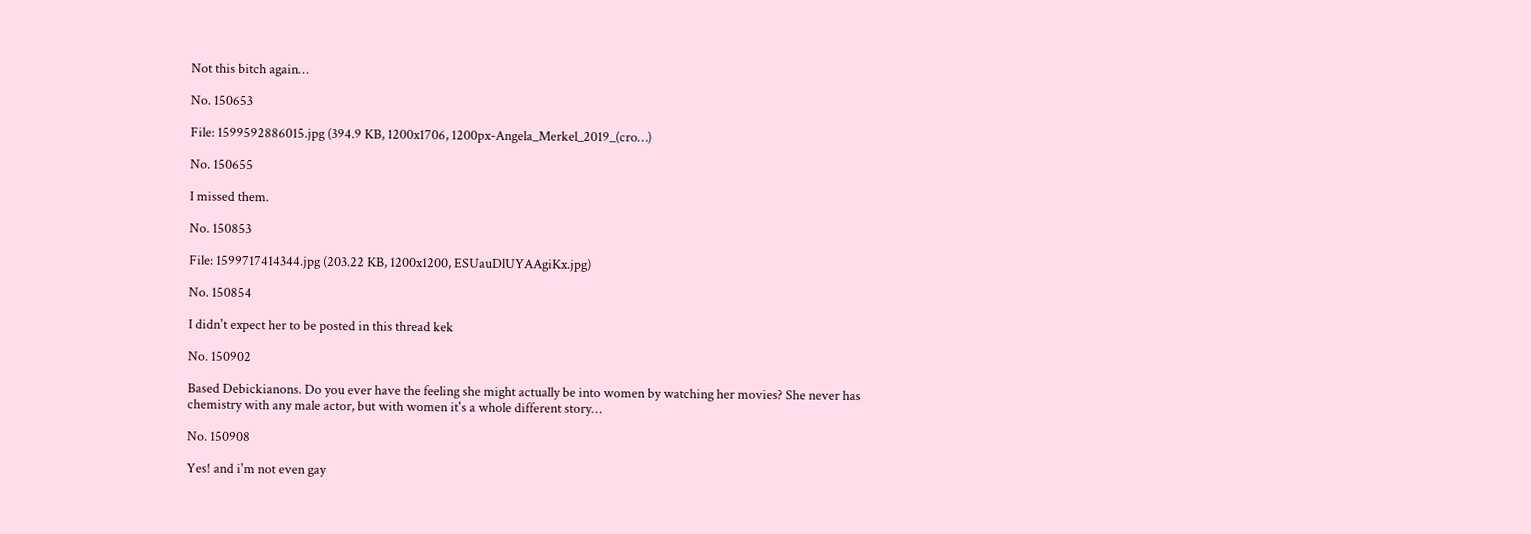Not this bitch again…

No. 150653

File: 1599592886015.jpg (394.9 KB, 1200x1706, 1200px-Angela_Merkel_2019_(cro…)

No. 150655

I missed them.

No. 150853

File: 1599717414344.jpg (203.22 KB, 1200x1200, ESUauDlUYAAgiKx.jpg)

No. 150854

I didn't expect her to be posted in this thread kek

No. 150902

Based Debickianons. Do you ever have the feeling she might actually be into women by watching her movies? She never has chemistry with any male actor, but with women it's a whole different story…

No. 150908

Yes! and i'm not even gay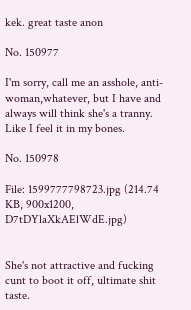kek. great taste anon

No. 150977

I'm sorry, call me an asshole, anti-woman,whatever, but I have and always will think she's a tranny. Like I feel it in my bones.

No. 150978

File: 1599777798723.jpg (214.74 KB, 900x1200, D7tDYlaXkAElWdE.jpg)


She's not attractive and fucking cunt to boot it off, ultimate shit taste.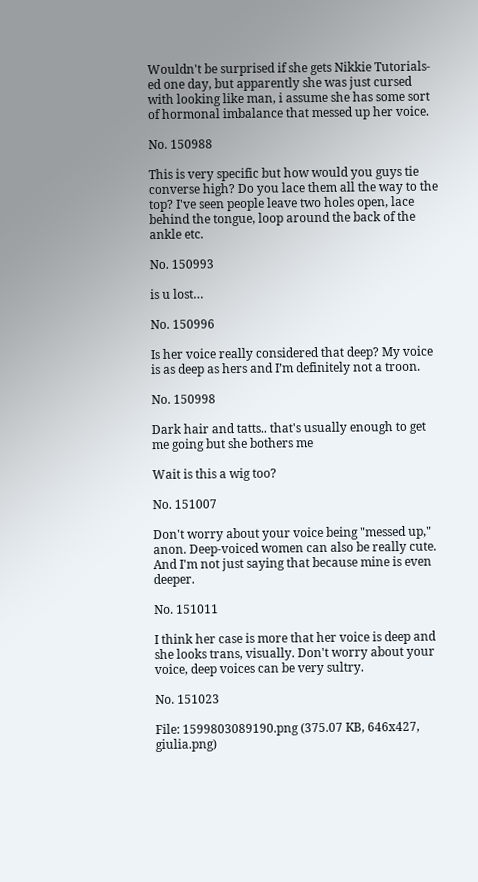Wouldn't be surprised if she gets Nikkie Tutorials-ed one day, but apparently she was just cursed with looking like man, i assume she has some sort of hormonal imbalance that messed up her voice.

No. 150988

This is very specific but how would you guys tie converse high? Do you lace them all the way to the top? I've seen people leave two holes open, lace behind the tongue, loop around the back of the ankle etc.

No. 150993

is u lost…

No. 150996

Is her voice really considered that deep? My voice is as deep as hers and I’m definitely not a troon.

No. 150998

Dark hair and tatts.. that's usually enough to get me going but she bothers me

Wait is this a wig too?

No. 151007

Don't worry about your voice being "messed up," anon. Deep-voiced women can also be really cute.
And I'm not just saying that because mine is even deeper.

No. 151011

I think her case is more that her voice is deep and she looks trans, visually. Don't worry about your voice, deep voices can be very sultry.

No. 151023

File: 1599803089190.png (375.07 KB, 646x427, giulia.png)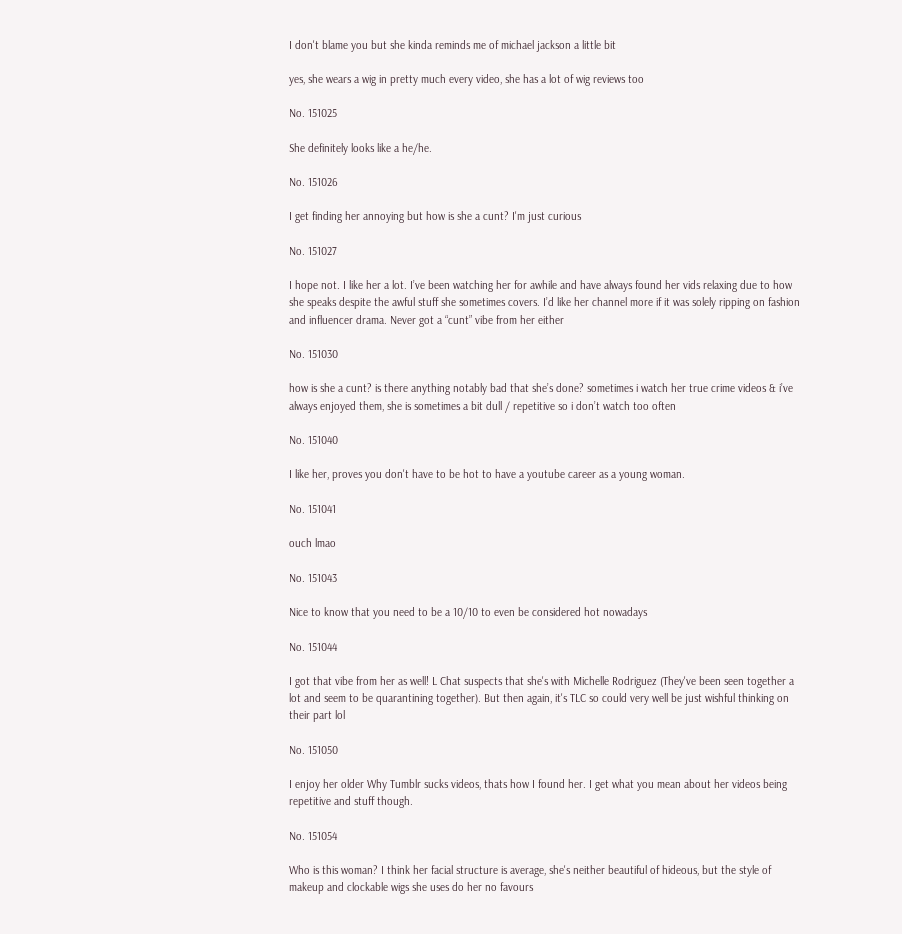I don't blame you but she kinda reminds me of michael jackson a little bit

yes, she wears a wig in pretty much every video, she has a lot of wig reviews too

No. 151025

She definitely looks like a he/he.

No. 151026

I get finding her annoying but how is she a cunt? I'm just curious

No. 151027

I hope not. I like her a lot. I’ve been watching her for awhile and have always found her vids relaxing due to how she speaks despite the awful stuff she sometimes covers. I’d like her channel more if it was solely ripping on fashion and influencer drama. Never got a “cunt” vibe from her either

No. 151030

how is she a cunt? is there anything notably bad that she’s done? sometimes i watch her true crime videos & i’ve always enjoyed them, she is sometimes a bit dull / repetitive so i don’t watch too often

No. 151040

I like her, proves you don't have to be hot to have a youtube career as a young woman.

No. 151041

ouch lmao

No. 151043

Nice to know that you need to be a 10/10 to even be considered hot nowadays

No. 151044

I got that vibe from her as well! L Chat suspects that she's with Michelle Rodriguez (They've been seen together a lot and seem to be quarantining together). But then again, it's TLC so could very well be just wishful thinking on their part lol

No. 151050

I enjoy her older Why Tumblr sucks videos, thats how I found her. I get what you mean about her videos being repetitive and stuff though.

No. 151054

Who is this woman? I think her facial structure is average, she's neither beautiful of hideous, but the style of makeup and clockable wigs she uses do her no favours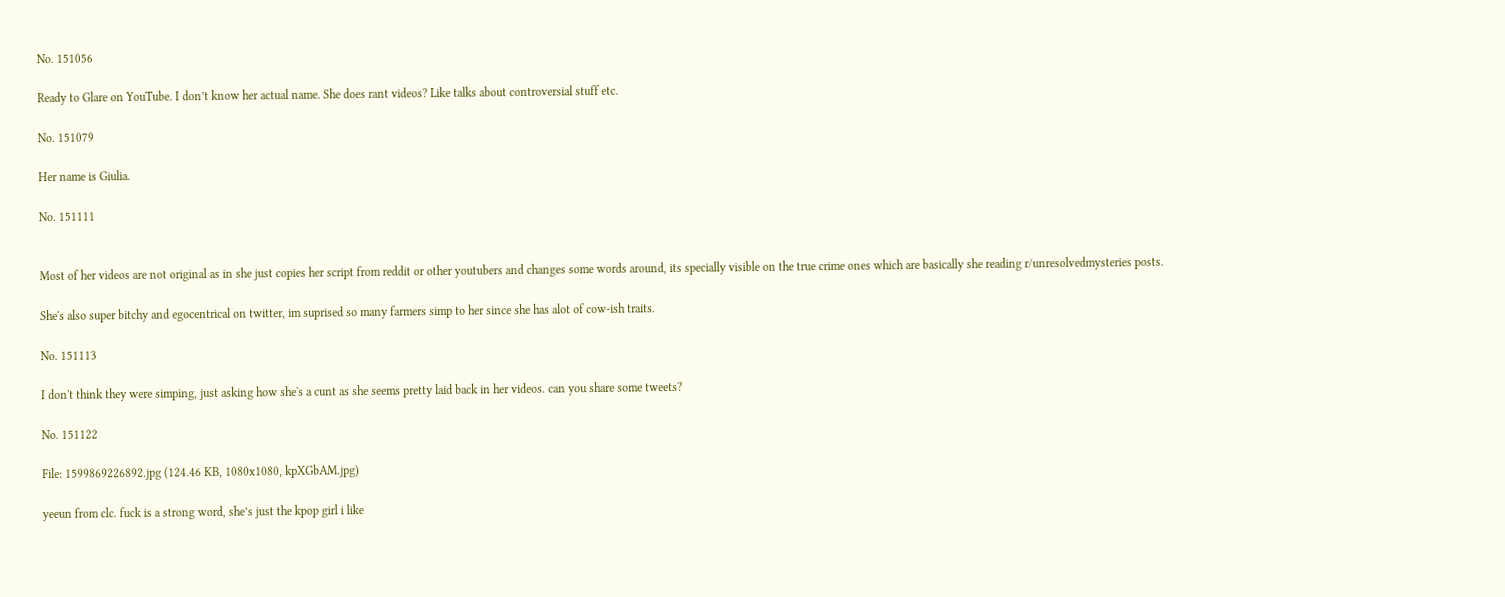No. 151056

Ready to Glare on YouTube. I don’t know her actual name. She does rant videos? Like talks about controversial stuff etc.

No. 151079

Her name is Giulia.

No. 151111


Most of her videos are not original as in she just copies her script from reddit or other youtubers and changes some words around, its specially visible on the true crime ones which are basically she reading r/unresolvedmysteries posts.

She's also super bitchy and egocentrical on twitter, im suprised so many farmers simp to her since she has alot of cow-ish traits.

No. 151113

I don't think they were simping, just asking how she's a cunt as she seems pretty laid back in her videos. can you share some tweets?

No. 151122

File: 1599869226892.jpg (124.46 KB, 1080x1080, kpXGbAM.jpg)

yeeun from clc. fuck is a strong word, she’s just the kpop girl i like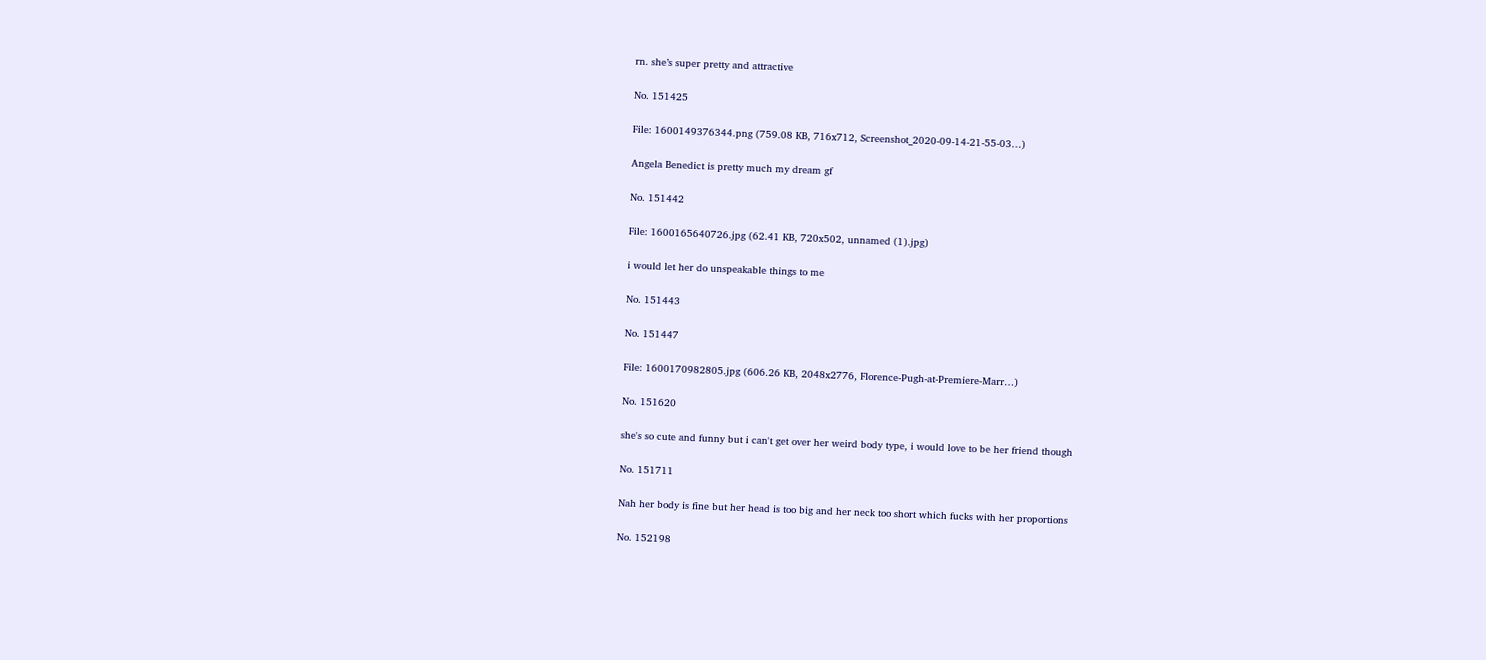rn. she’s super pretty and attractive

No. 151425

File: 1600149376344.png (759.08 KB, 716x712, Screenshot_2020-09-14-21-55-03…)

Angela Benedict is pretty much my dream gf

No. 151442

File: 1600165640726.jpg (62.41 KB, 720x502, unnamed (1).jpg)

i would let her do unspeakable things to me

No. 151443

No. 151447

File: 1600170982805.jpg (606.26 KB, 2048x2776, Florence-Pugh-at-Premiere-Marr…)

No. 151620

she's so cute and funny but i can't get over her weird body type, i would love to be her friend though

No. 151711

Nah her body is fine but her head is too big and her neck too short which fucks with her proportions

No. 152198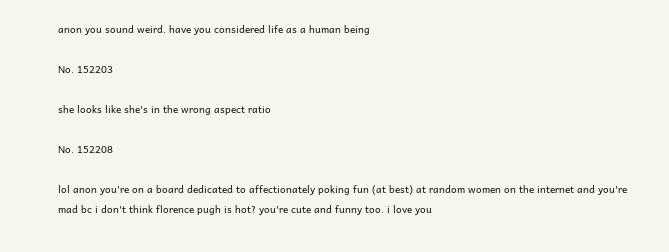anon you sound weird. have you considered life as a human being

No. 152203

she looks like she's in the wrong aspect ratio

No. 152208

lol anon you're on a board dedicated to affectionately poking fun (at best) at random women on the internet and you're mad bc i don't think florence pugh is hot? you're cute and funny too. i love you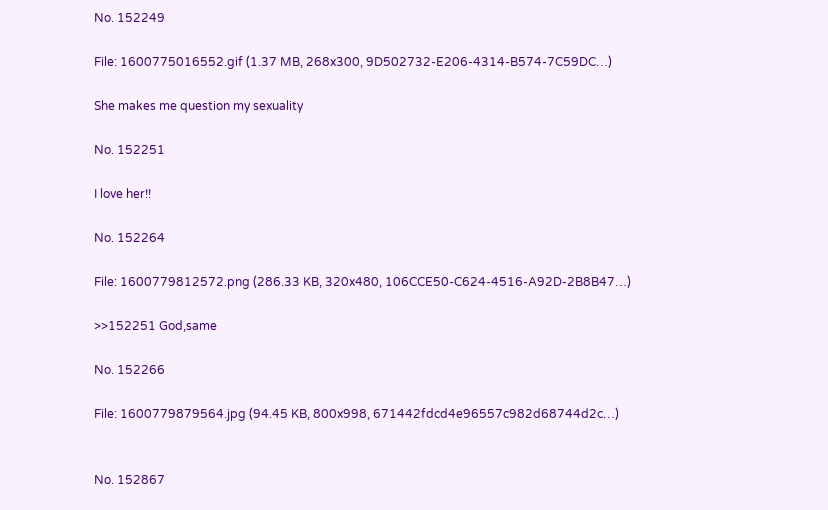No. 152249

File: 1600775016552.gif (1.37 MB, 268x300, 9D502732-E206-4314-B574-7C59DC…)

She makes me question my sexuality

No. 152251

I love her!!

No. 152264

File: 1600779812572.png (286.33 KB, 320x480, 106CCE50-C624-4516-A92D-2B8B47…)

>>152251 God,same

No. 152266

File: 1600779879564.jpg (94.45 KB, 800x998, 671442fdcd4e96557c982d68744d2c…)


No. 152867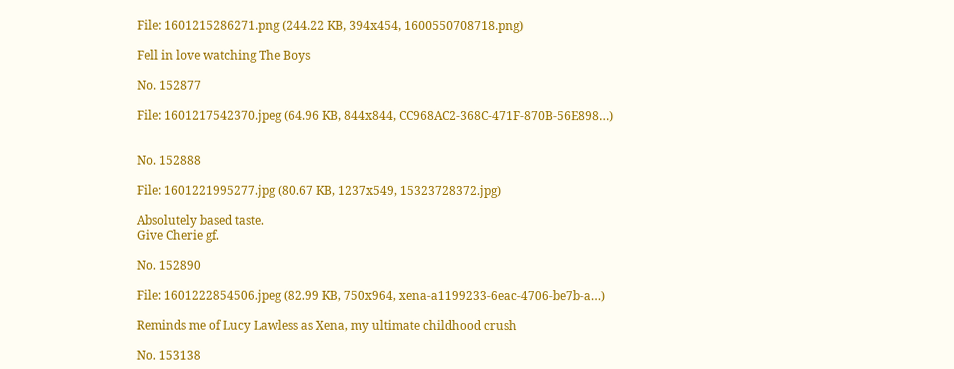File: 1601215286271.png (244.22 KB, 394x454, 1600550708718.png)

Fell in love watching The Boys

No. 152877

File: 1601217542370.jpeg (64.96 KB, 844x844, CC968AC2-368C-471F-870B-56E898…)


No. 152888

File: 1601221995277.jpg (80.67 KB, 1237x549, 15323728372.jpg)

Absolutely based taste.
Give Cherie gf.

No. 152890

File: 1601222854506.jpeg (82.99 KB, 750x964, xena-a1199233-6eac-4706-be7b-a…)

Reminds me of Lucy Lawless as Xena, my ultimate childhood crush

No. 153138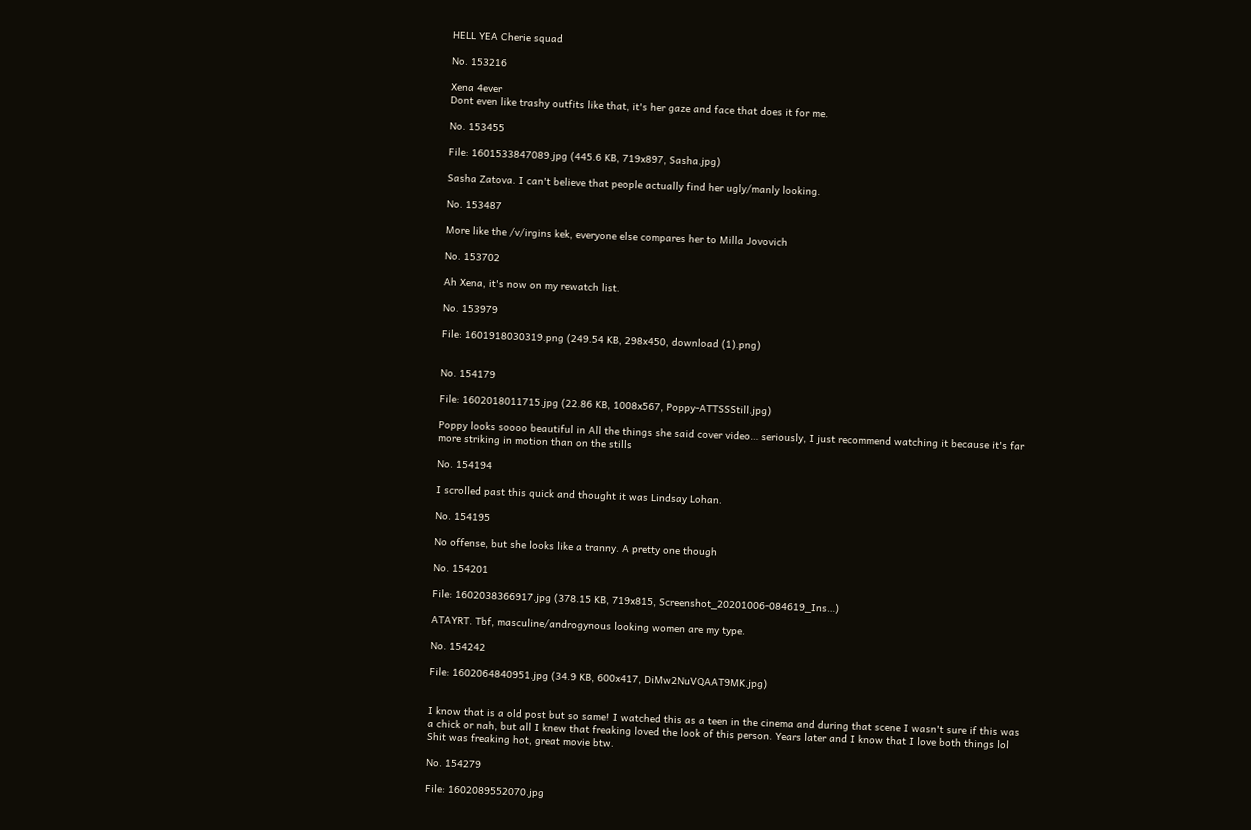HELL YEA Cherie squad

No. 153216

Xena 4ever
Dont even like trashy outfits like that, it's her gaze and face that does it for me.

No. 153455

File: 1601533847089.jpg (445.6 KB, 719x897, Sasha.jpg)

Sasha Zatova. I can't believe that people actually find her ugly/manly looking.

No. 153487

More like the /v/irgins kek, everyone else compares her to Milla Jovovich

No. 153702

Ah Xena, it's now on my rewatch list.

No. 153979

File: 1601918030319.png (249.54 KB, 298x450, download (1).png)


No. 154179

File: 1602018011715.jpg (22.86 KB, 1008x567, Poppy-ATTSSStill.jpg)

Poppy looks soooo beautiful in All the things she said cover video… seriously, I just recommend watching it because it's far more striking in motion than on the stills

No. 154194

I scrolled past this quick and thought it was Lindsay Lohan.

No. 154195

No offense, but she looks like a tranny. A pretty one though

No. 154201

File: 1602038366917.jpg (378.15 KB, 719x815, Screenshot_20201006-084619_Ins…)

ATAYRT. Tbf, masculine/androgynous looking women are my type.

No. 154242

File: 1602064840951.jpg (34.9 KB, 600x417, DiMw2NuVQAAT9MK.jpg)


I know that is a old post but so same! I watched this as a teen in the cinema and during that scene I wasn't sure if this was a chick or nah, but all I knew that freaking loved the look of this person. Years later and I know that I love both things lol
Shit was freaking hot, great movie btw.

No. 154279

File: 1602089552070.jpg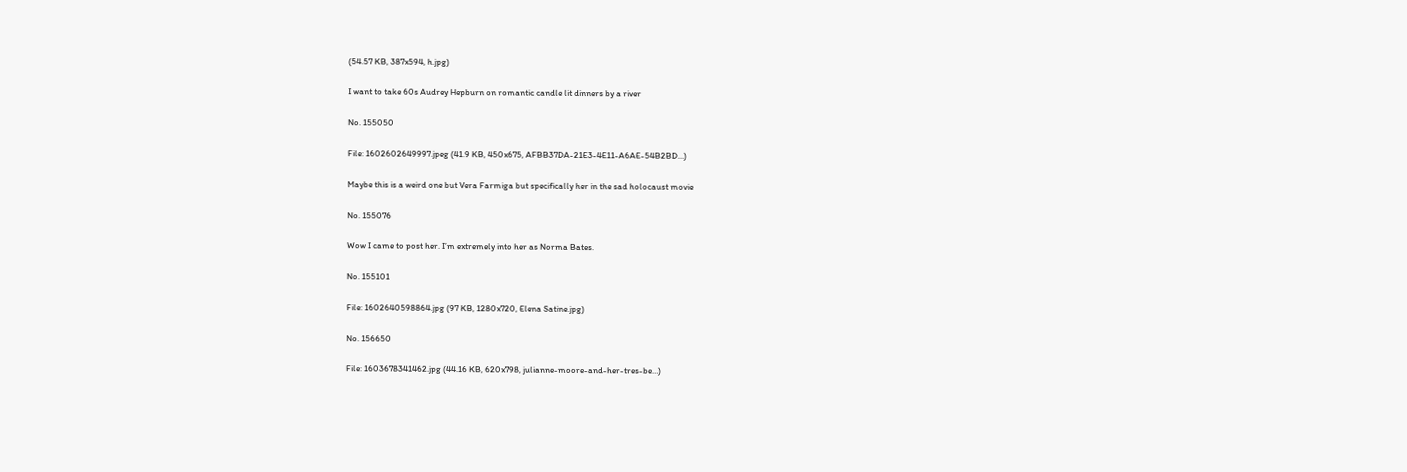(54.57 KB, 387x594, h.jpg)

I want to take 60s Audrey Hepburn on romantic candle lit dinners by a river

No. 155050

File: 1602602649997.jpeg (41.9 KB, 450x675, AFBB37DA-21E3-4E11-A6AE-54B2BD…)

Maybe this is a weird one but Vera Farmiga but specifically her in the sad holocaust movie

No. 155076

Wow I came to post her. I’m extremely into her as Norma Bates.

No. 155101

File: 1602640598864.jpg (97 KB, 1280x720, Elena Satine.jpg)

No. 156650

File: 1603678341462.jpg (44.16 KB, 620x798, julianne-moore-and-her-tres-be…)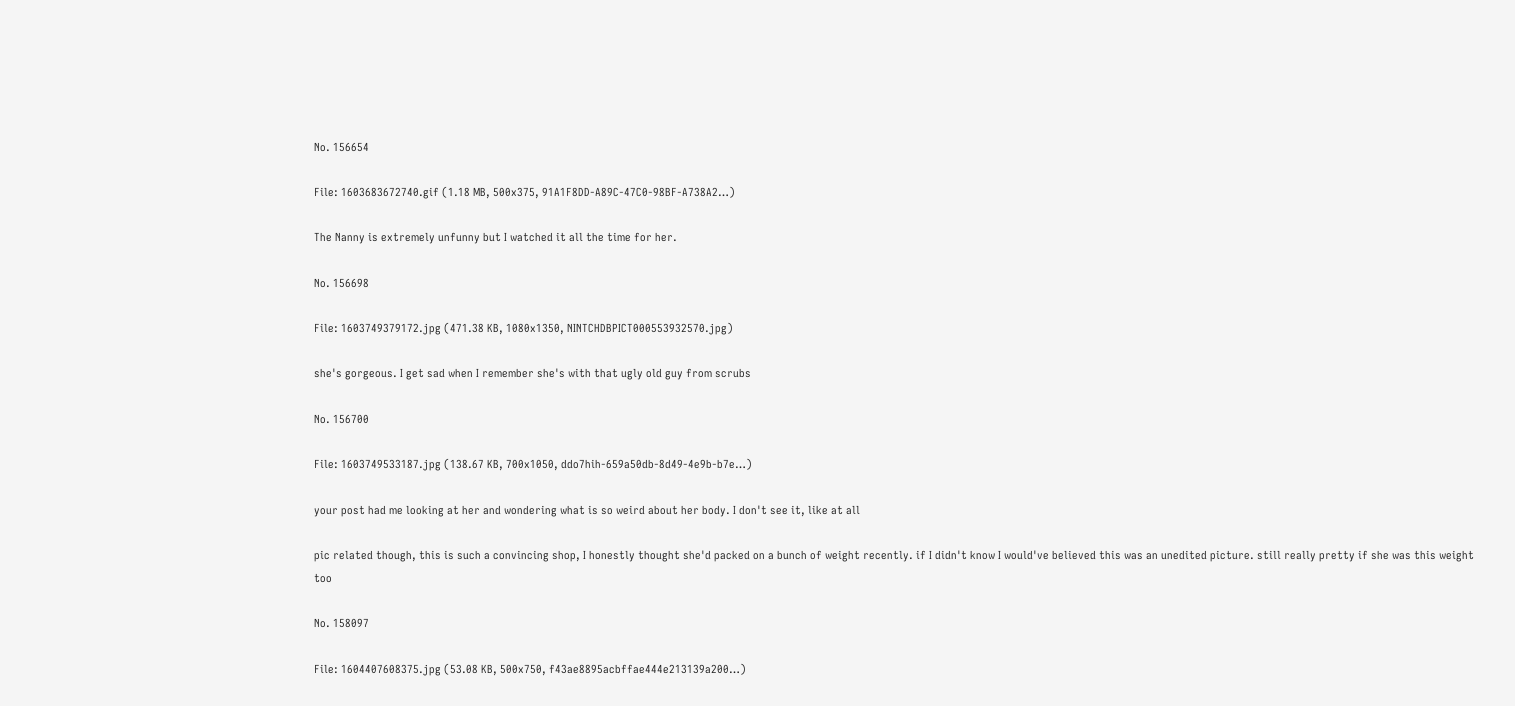No. 156654

File: 1603683672740.gif (1.18 MB, 500x375, 91A1F8DD-A89C-47C0-98BF-A738A2…)

The Nanny is extremely unfunny but I watched it all the time for her.

No. 156698

File: 1603749379172.jpg (471.38 KB, 1080x1350, NINTCHDBPICT000553932570.jpg)

she's gorgeous. I get sad when I remember she's with that ugly old guy from scrubs

No. 156700

File: 1603749533187.jpg (138.67 KB, 700x1050, ddo7hih-659a50db-8d49-4e9b-b7e…)

your post had me looking at her and wondering what is so weird about her body. I don't see it, like at all

pic related though, this is such a convincing shop, I honestly thought she'd packed on a bunch of weight recently. if I didn't know I would've believed this was an unedited picture. still really pretty if she was this weight too

No. 158097

File: 1604407608375.jpg (53.08 KB, 500x750, f43ae8895acbffae444e213139a200…)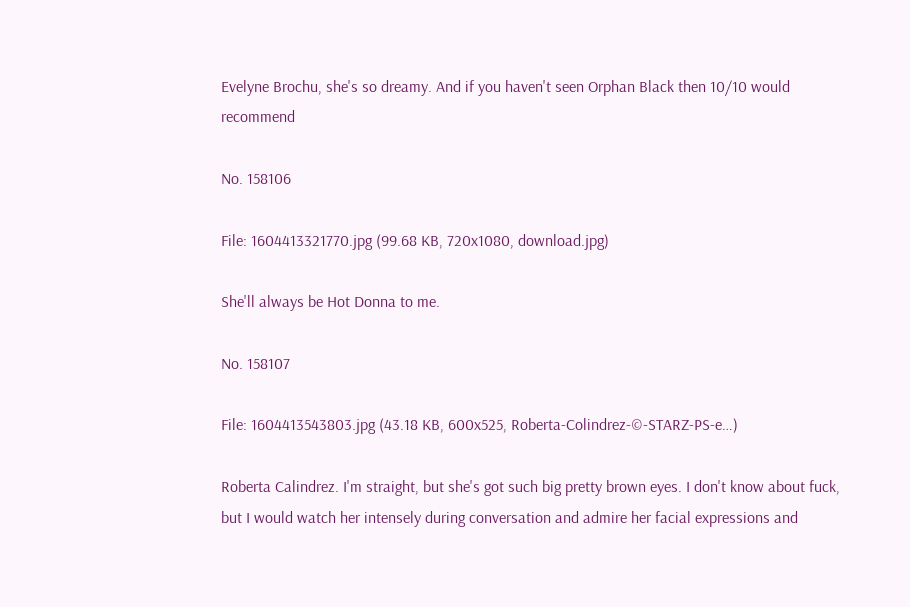Evelyne Brochu, she's so dreamy. And if you haven't seen Orphan Black then 10/10 would recommend

No. 158106

File: 1604413321770.jpg (99.68 KB, 720x1080, download.jpg)

She'll always be Hot Donna to me.

No. 158107

File: 1604413543803.jpg (43.18 KB, 600x525, Roberta-Colindrez-©-STARZ-PS-e…)

Roberta Calindrez. I'm straight, but she's got such big pretty brown eyes. I don't know about fuck, but I would watch her intensely during conversation and admire her facial expressions and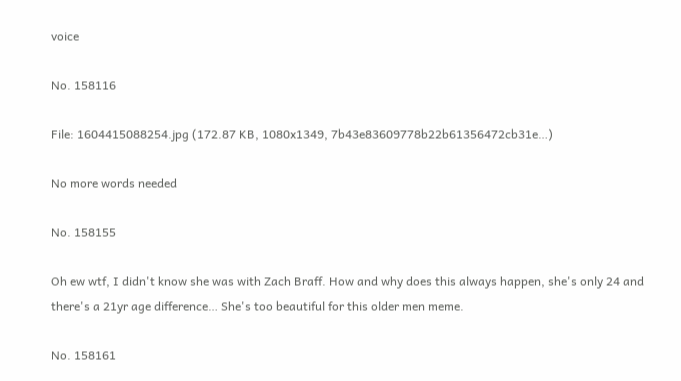voice

No. 158116

File: 1604415088254.jpg (172.87 KB, 1080x1349, 7b43e83609778b22b61356472cb31e…)

No more words needed

No. 158155

Oh ew wtf, I didn't know she was with Zach Braff. How and why does this always happen, she's only 24 and there's a 21yr age difference… She's too beautiful for this older men meme.

No. 158161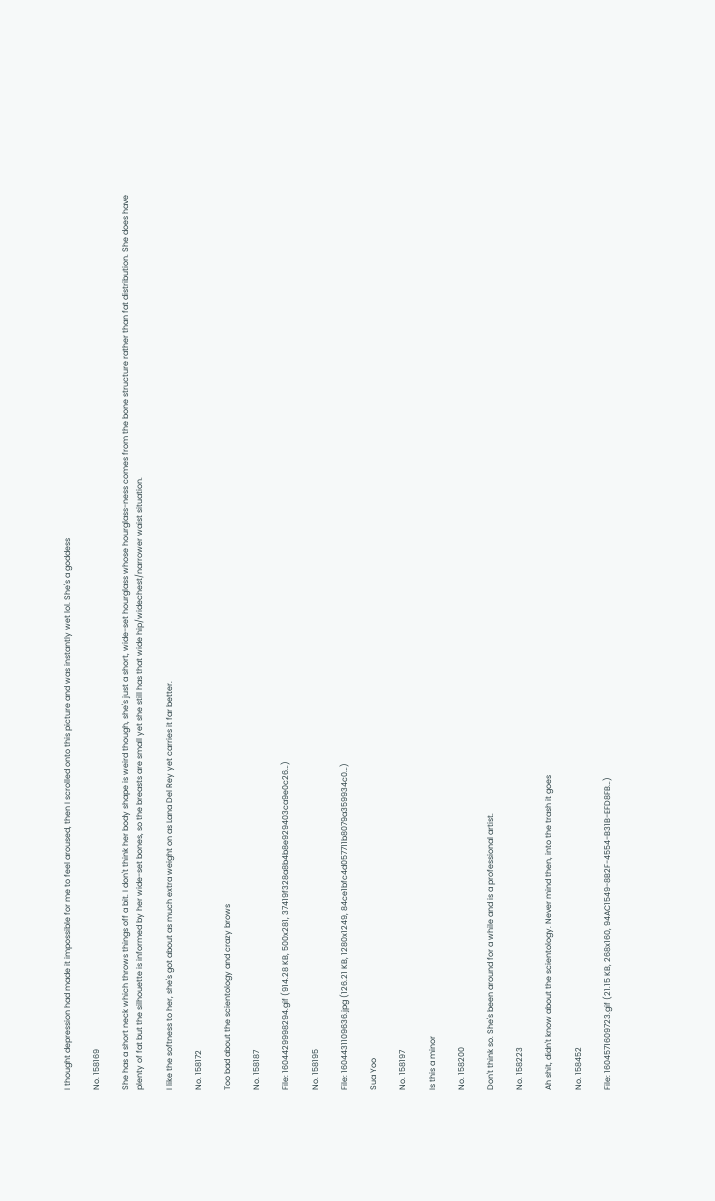I thought depression had made it impossible for me to feel aroused, then I scrolled onto this picture and was instantly wet lol. She's a goddess

No. 158169

She has a short neck which throws things off a bit. I don't think her body shape is weird though, she's just a short, wide-set hourglass whose hourglass-ness comes from the bone structure rather than fat distribution. She does have plenty of fat but the silhouette is informed by her wide-set bones, so the breasts are small yet she still has that wide hip/widechest/narrower waist situation.

I like the softness to her, she's got about as much extra weight on as Lana Del Rey yet carries it far better.

No. 158172

Too bad about the scientology and crazy brows

No. 158187

File: 1604429998294.gif (914.28 KB, 500x281, 37419f328a8b4b8e929403ca9e0c26…)

No. 158195

File: 1604431109636.jpg (126.21 KB, 1280x1249, 84ce1bfc4d057711b8079a359934c0…)

Sua Yoo

No. 158197

Is this a minor

No. 158200

Don't think so. She's been around for a while and is a professional artist.

No. 158223

Ah shit, didn't know about the scientology. Never mind then, into the trash it goes

No. 158452

File: 1604571609723.gif (21.15 KB, 268x160, 94AC1549-8B2F-4554-B31B-EFD8FB…)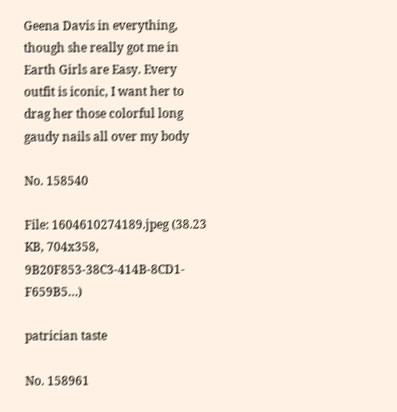Geena Davis in everything, though she really got me in Earth Girls are Easy. Every outfit is iconic, I want her to drag her those colorful long gaudy nails all over my body

No. 158540

File: 1604610274189.jpeg (38.23 KB, 704x358, 9B20F853-38C3-414B-8CD1-F659B5…)

patrician taste

No. 158961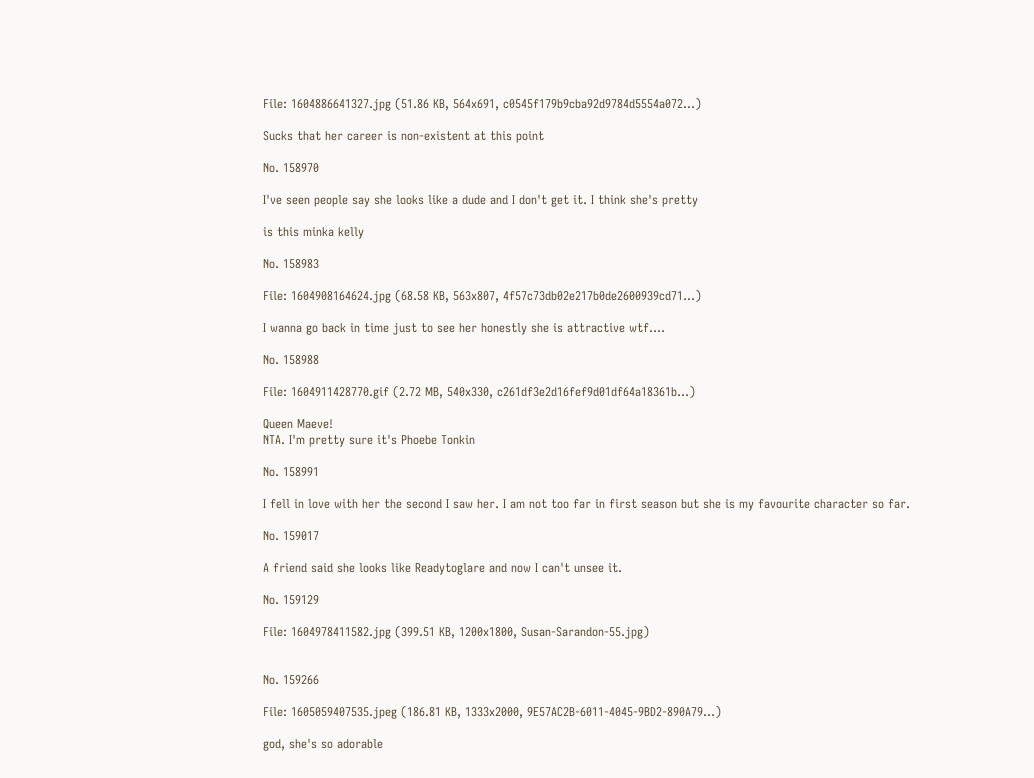File: 1604886641327.jpg (51.86 KB, 564x691, c0545f179b9cba92d9784d5554a072…)

Sucks that her career is non-existent at this point

No. 158970

I've seen people say she looks like a dude and I don't get it. I think she's pretty

is this minka kelly

No. 158983

File: 1604908164624.jpg (68.58 KB, 563x807, 4f57c73db02e217b0de2600939cd71…)

I wanna go back in time just to see her honestly she is attractive wtf….

No. 158988

File: 1604911428770.gif (2.72 MB, 540x330, c261df3e2d16fef9d01df64a18361b…)

Queen Maeve!
NTA. I'm pretty sure it's Phoebe Tonkin

No. 158991

I fell in love with her the second I saw her. I am not too far in first season but she is my favourite character so far.

No. 159017

A friend said she looks like Readytoglare and now I can't unsee it.

No. 159129

File: 1604978411582.jpg (399.51 KB, 1200x1800, Susan-Sarandon-55.jpg)


No. 159266

File: 1605059407535.jpeg (186.81 KB, 1333x2000, 9E57AC2B-6011-4045-9BD2-890A79…)

god, she's so adorable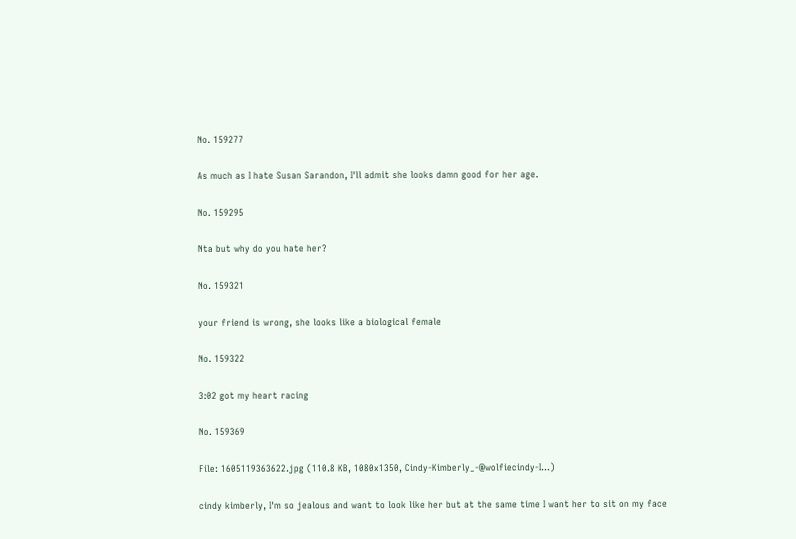No. 159277

As much as I hate Susan Sarandon, I'll admit she looks damn good for her age.

No. 159295

Nta but why do you hate her?

No. 159321

your friend is wrong, she looks like a biological female

No. 159322

3:02 got my heart racing

No. 159369

File: 1605119363622.jpg (110.8 KB, 1080x1350, Cindy-Kimberly_-@wolfiecindy-I…)

cindy kimberly, I'm so jealous and want to look like her but at the same time I want her to sit on my face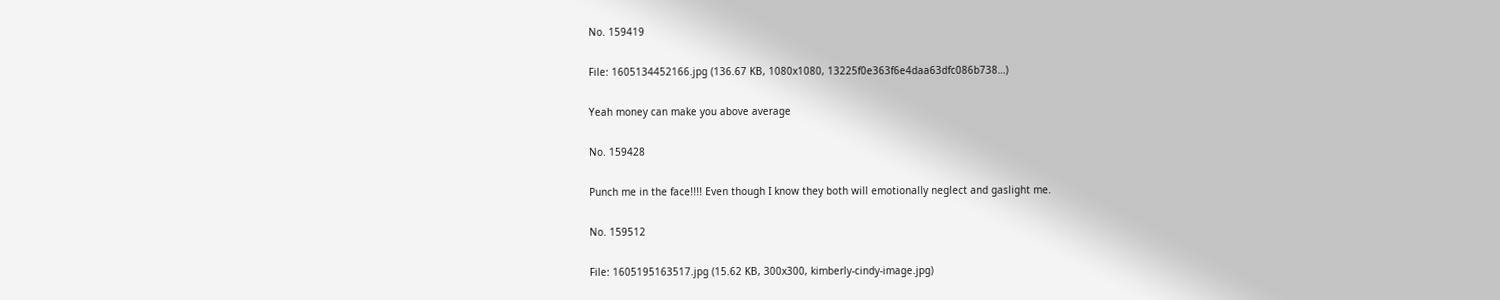No. 159419

File: 1605134452166.jpg (136.67 KB, 1080x1080, 13225f0e363f6e4daa63dfc086b738…)

Yeah money can make you above average

No. 159428

Punch me in the face!!!! Even though I know they both will emotionally neglect and gaslight me.

No. 159512

File: 1605195163517.jpg (15.62 KB, 300x300, kimberly-cindy-image.jpg)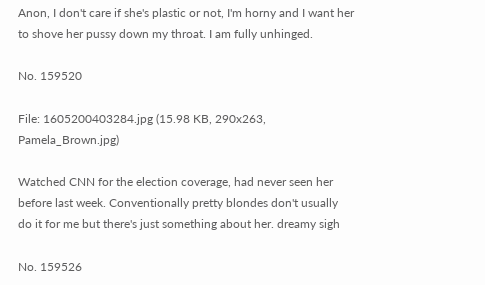Anon, I don't care if she's plastic or not, I'm horny and I want her to shove her pussy down my throat. I am fully unhinged.

No. 159520

File: 1605200403284.jpg (15.98 KB, 290x263, Pamela_Brown.jpg)

Watched CNN for the election coverage, had never seen her before last week. Conventionally pretty blondes don't usually do it for me but there's just something about her. dreamy sigh

No. 159526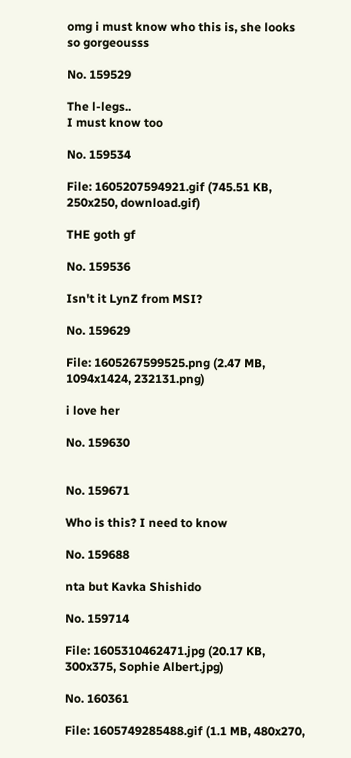omg i must know who this is, she looks so gorgeousss

No. 159529

The l-legs..
I must know too

No. 159534

File: 1605207594921.gif (745.51 KB, 250x250, download.gif)

THE goth gf

No. 159536

Isn't it LynZ from MSI?

No. 159629

File: 1605267599525.png (2.47 MB, 1094x1424, 232131.png)

i love her

No. 159630


No. 159671

Who is this? I need to know

No. 159688

nta but Kavka Shishido

No. 159714

File: 1605310462471.jpg (20.17 KB, 300x375, Sophie Albert.jpg)

No. 160361

File: 1605749285488.gif (1.1 MB, 480x270,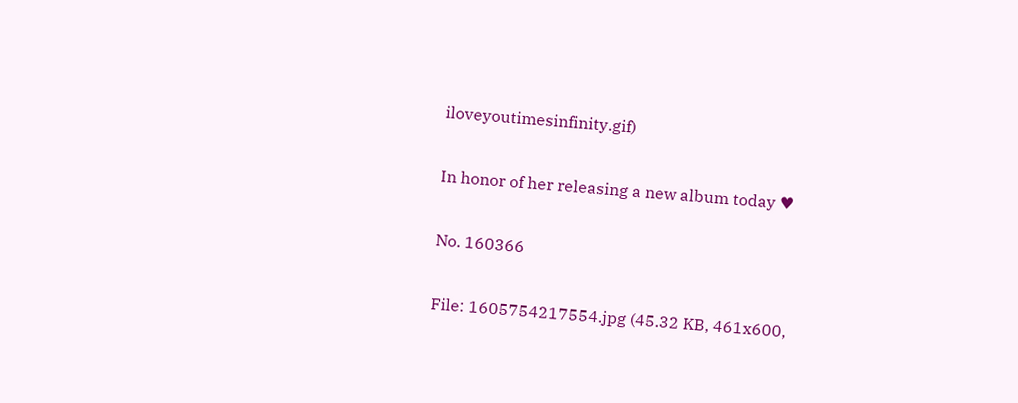iloveyoutimesinfinity.gif)

In honor of her releasing a new album today ♥

No. 160366

File: 1605754217554.jpg (45.32 KB, 461x600,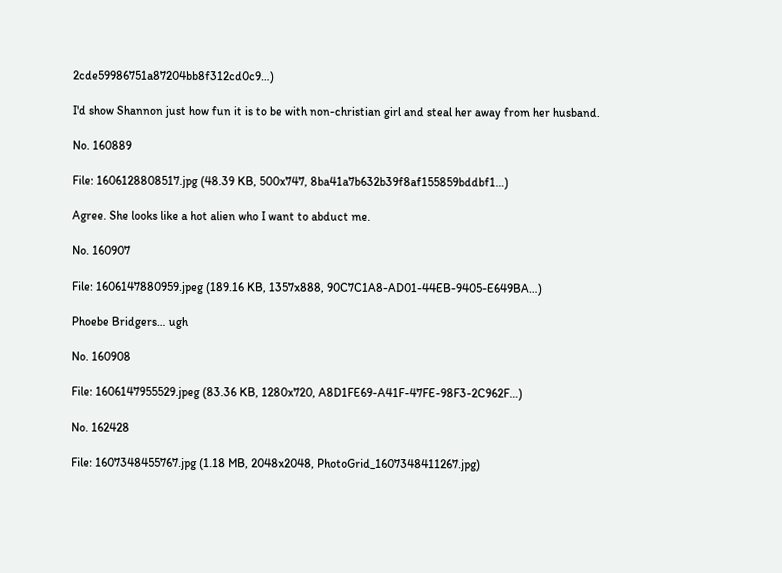2cde59986751a87204bb8f312cd0c9…)

I'd show Shannon just how fun it is to be with non-christian girl and steal her away from her husband.

No. 160889

File: 1606128808517.jpg (48.39 KB, 500x747, 8ba41a7b632b39f8af155859bddbf1…)

Agree. She looks like a hot alien who I want to abduct me.

No. 160907

File: 1606147880959.jpeg (189.16 KB, 1357x888, 90C7C1A8-AD01-44EB-9405-E649BA…)

Phoebe Bridgers… ugh

No. 160908

File: 1606147955529.jpeg (83.36 KB, 1280x720, A8D1FE69-A41F-47FE-98F3-2C962F…)

No. 162428

File: 1607348455767.jpg (1.18 MB, 2048x2048, PhotoGrid_1607348411267.jpg)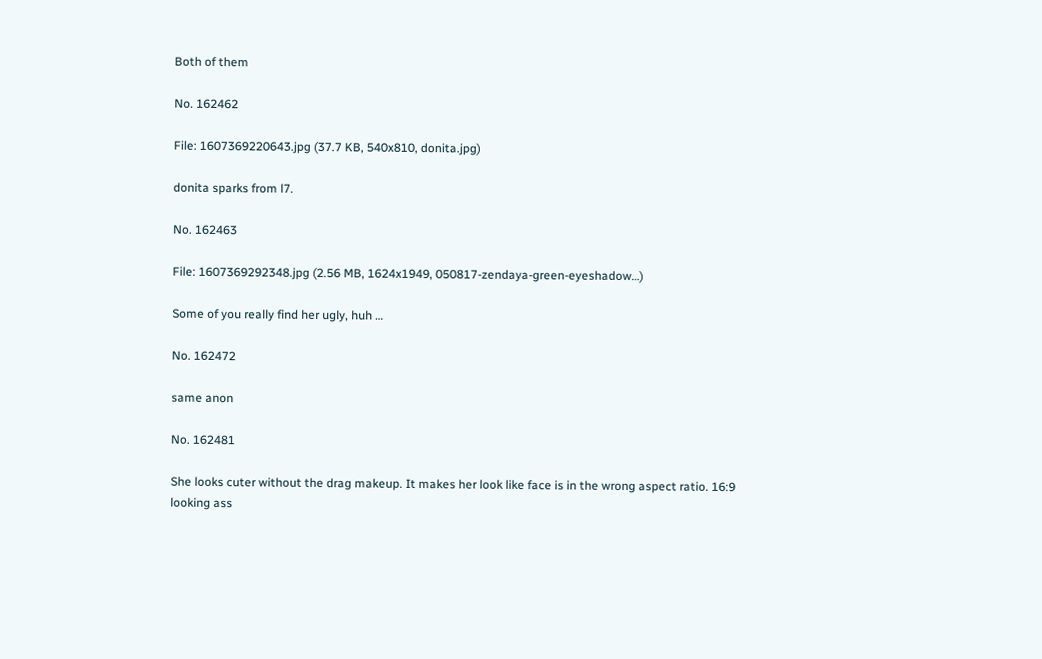Both of them

No. 162462

File: 1607369220643.jpg (37.7 KB, 540x810, donita.jpg)

donita sparks from l7.

No. 162463

File: 1607369292348.jpg (2.56 MB, 1624x1949, 050817-zendaya-green-eyeshadow…)

Some of you really find her ugly, huh …

No. 162472

same anon

No. 162481

She looks cuter without the drag makeup. It makes her look like face is in the wrong aspect ratio. 16:9 looking ass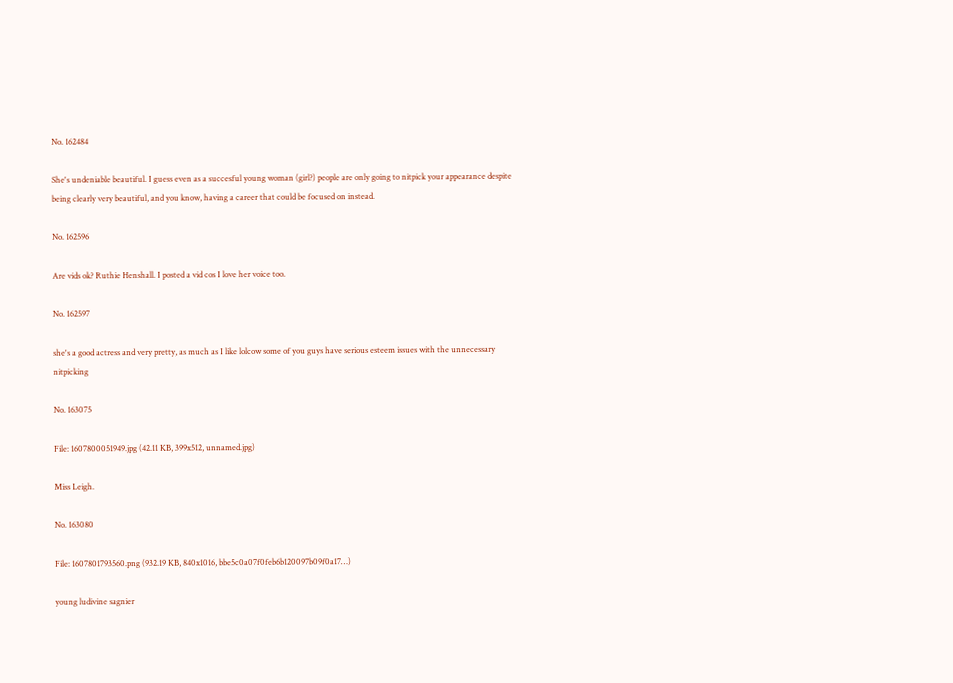No. 162484

She's undeniable beautiful. I guess even as a succesful young woman (girl?) people are only going to nitpick your appearance despite being clearly very beautiful, and you know, having a career that could be focused on instead.

No. 162596

Are vids ok? Ruthie Henshall. I posted a vid cos I love her voice too.

No. 162597

she's a good actress and very pretty, as much as I like lolcow some of you guys have serious esteem issues with the unnecessary nitpicking

No. 163075

File: 1607800051949.jpg (42.11 KB, 399x512, unnamed.jpg)

Miss Leigh.

No. 163080

File: 1607801793560.png (932.19 KB, 840x1016, bbe5c0a07f0feb6b120097b09f0a17…)

young ludivine sagnier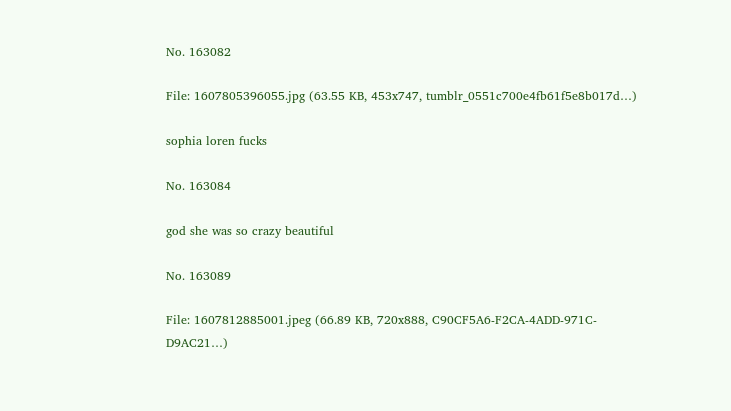No. 163082

File: 1607805396055.jpg (63.55 KB, 453x747, tumblr_0551c700e4fb61f5e8b017d…)

sophia loren fucks

No. 163084

god she was so crazy beautiful

No. 163089

File: 1607812885001.jpeg (66.89 KB, 720x888, C90CF5A6-F2CA-4ADD-971C-D9AC21…)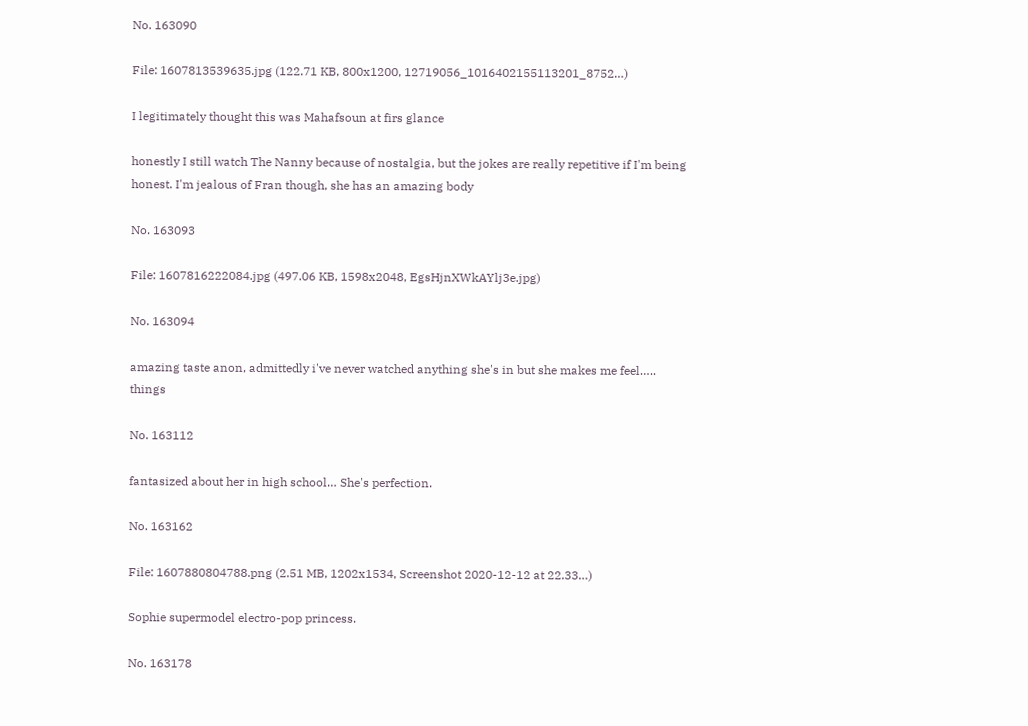No. 163090

File: 1607813539635.jpg (122.71 KB, 800x1200, 12719056_1016402155113201_8752…)

I legitimately thought this was Mahafsoun at firs glance

honestly I still watch The Nanny because of nostalgia, but the jokes are really repetitive if I'm being honest. I'm jealous of Fran though, she has an amazing body

No. 163093

File: 1607816222084.jpg (497.06 KB, 1598x2048, EgsHjnXWkAYlj3e.jpg)

No. 163094

amazing taste anon, admittedly i've never watched anything she's in but she makes me feel….. things

No. 163112

fantasized about her in high school… She's perfection.

No. 163162

File: 1607880804788.png (2.51 MB, 1202x1534, Screenshot 2020-12-12 at 22.33…)

Sophie supermodel electro-pop princess.

No. 163178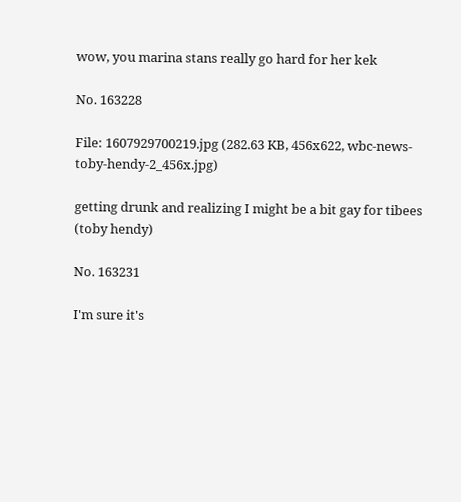wow, you marina stans really go hard for her kek

No. 163228

File: 1607929700219.jpg (282.63 KB, 456x622, wbc-news-toby-hendy-2_456x.jpg)

getting drunk and realizing I might be a bit gay for tibees (toby hendy)

No. 163231

I'm sure it's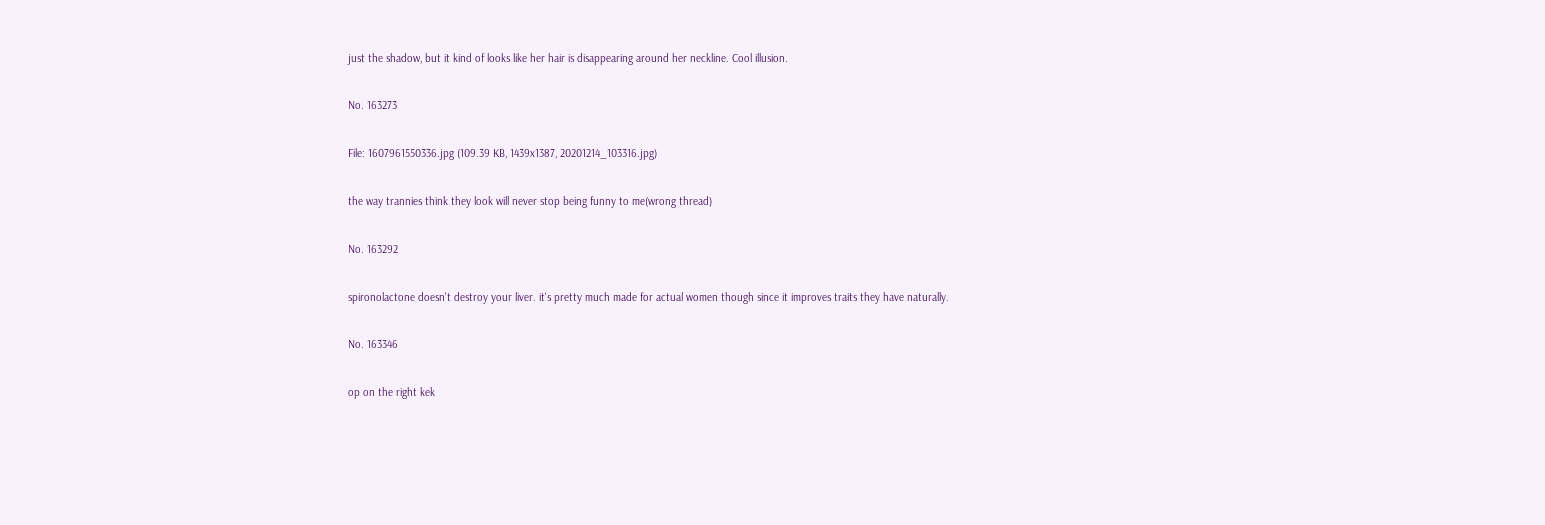just the shadow, but it kind of looks like her hair is disappearing around her neckline. Cool illusion.

No. 163273

File: 1607961550336.jpg (109.39 KB, 1439x1387, 20201214_103316.jpg)

the way trannies think they look will never stop being funny to me(wrong thread)

No. 163292

spironolactone doesn't destroy your liver. it's pretty much made for actual women though since it improves traits they have naturally.

No. 163346

op on the right kek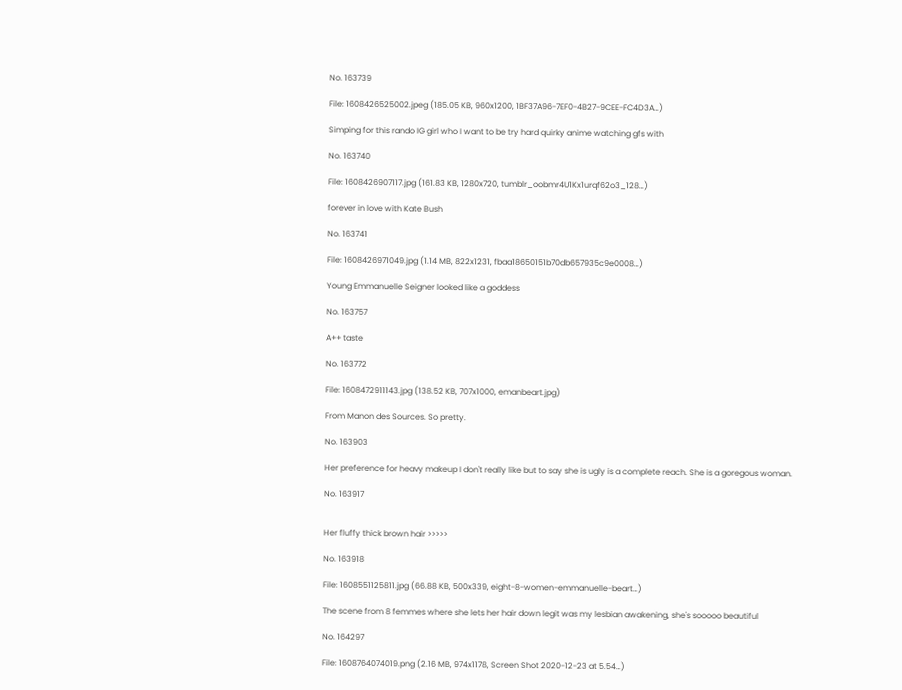No. 163739

File: 1608426525002.jpeg (185.05 KB, 960x1200, 1BF37A96-7EF0-4B27-9CEE-FC4D3A…)

Simping for this rando IG girl who I want to be try hard quirky anime watching gfs with

No. 163740

File: 1608426907117.jpg (161.83 KB, 1280x720, tumblr_oobmr4U1Kx1urqf62o3_128…)

forever in love with Kate Bush

No. 163741

File: 1608426971049.jpg (1.14 MB, 822x1231, fbaa18650151b70db657935c9e0008…)

Young Emmanuelle Seigner looked like a goddess

No. 163757

A++ taste

No. 163772

File: 1608472911143.jpg (138.52 KB, 707x1000, emanbeart.jpg)

From Manon des Sources. So pretty.

No. 163903

Her preference for heavy makeup I don't really like but to say she is ugly is a complete reach. She is a goregous woman.

No. 163917


Her fluffy thick brown hair >>>>>

No. 163918

File: 1608551125811.jpg (66.88 KB, 500x339, eight-8-women-emmanuelle-beart…)

The scene from 8 femmes where she lets her hair down legit was my lesbian awakening, she's sooooo beautiful

No. 164297

File: 1608764074019.png (2.16 MB, 974x1178, Screen Shot 2020-12-23 at 5.54…)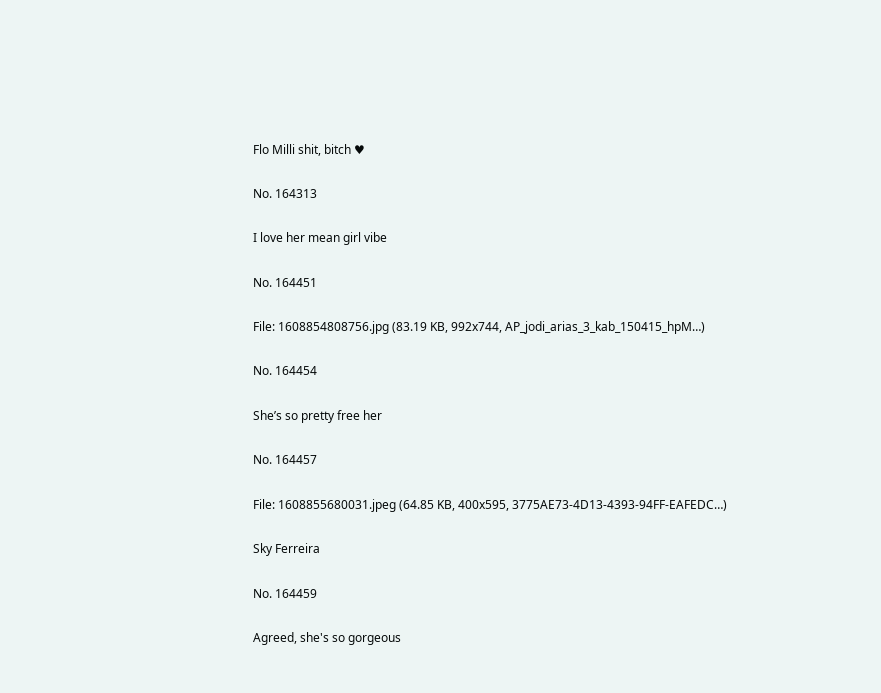Flo Milli shit, bitch ♥

No. 164313

I love her mean girl vibe

No. 164451

File: 1608854808756.jpg (83.19 KB, 992x744, AP_jodi_arias_3_kab_150415_hpM…)

No. 164454

She’s so pretty free her

No. 164457

File: 1608855680031.jpeg (64.85 KB, 400x595, 3775AE73-4D13-4393-94FF-EAFEDC…)

Sky Ferreira

No. 164459

Agreed, she's so gorgeous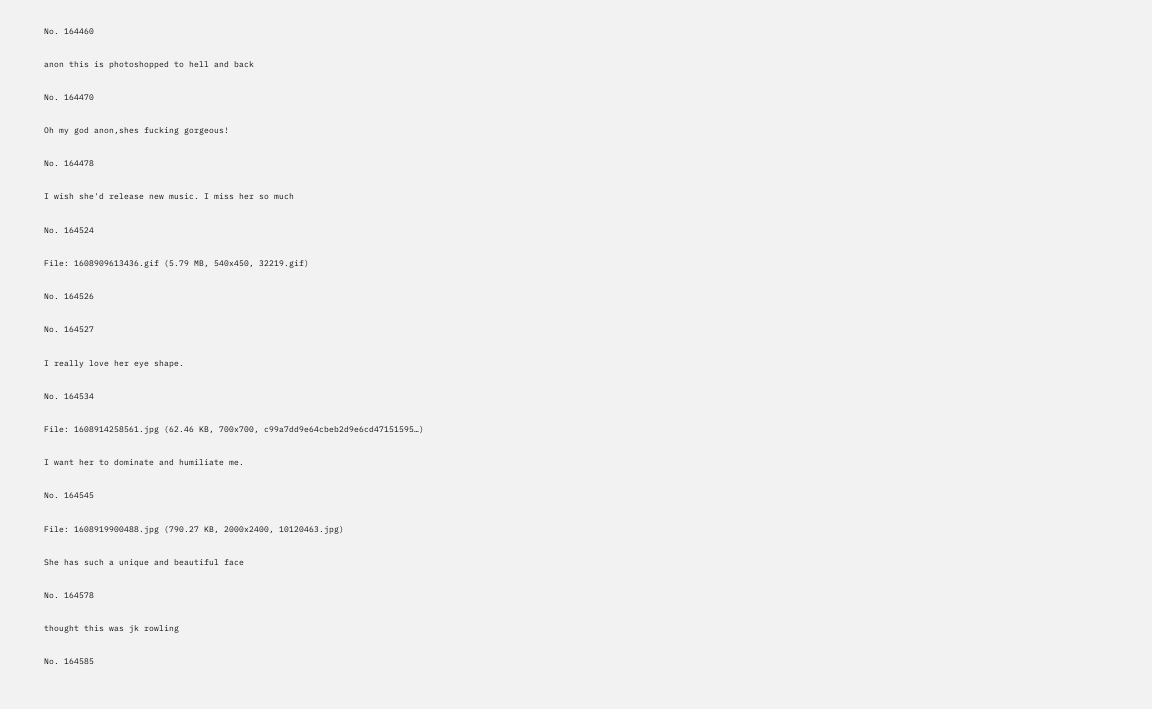No. 164460

anon this is photoshopped to hell and back

No. 164470

Oh my god anon,shes fucking gorgeous!

No. 164478

I wish she'd release new music. I miss her so much

No. 164524

File: 1608909613436.gif (5.79 MB, 540x450, 32219.gif)

No. 164526

No. 164527

I really love her eye shape.

No. 164534

File: 1608914258561.jpg (62.46 KB, 700x700, c99a7dd9e64cbeb2d9e6cd47151595…)

I want her to dominate and humiliate me.

No. 164545

File: 1608919900488.jpg (790.27 KB, 2000x2400, 10120463.jpg)

She has such a unique and beautiful face

No. 164578

thought this was jk rowling

No. 164585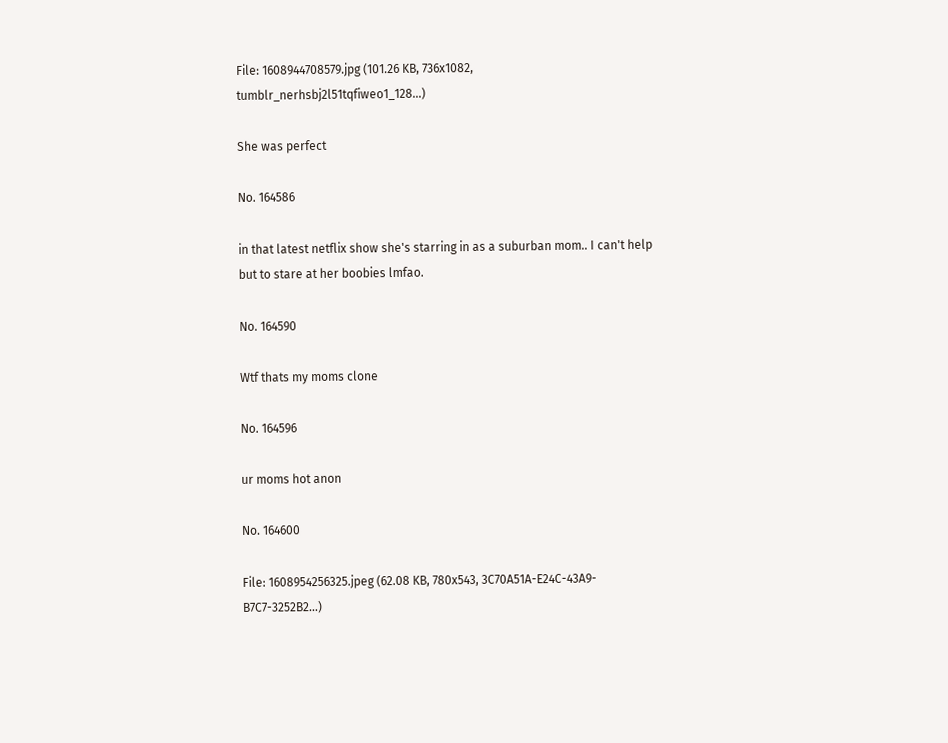File: 1608944708579.jpg (101.26 KB, 736x1082, tumblr_nerhsbj2l51tqfiweo1_128…)

She was perfect

No. 164586

in that latest netflix show she's starring in as a suburban mom.. I can't help but to stare at her boobies lmfao.

No. 164590

Wtf thats my moms clone

No. 164596

ur moms hot anon

No. 164600

File: 1608954256325.jpeg (62.08 KB, 780x543, 3C70A51A-E24C-43A9-B7C7-3252B2…)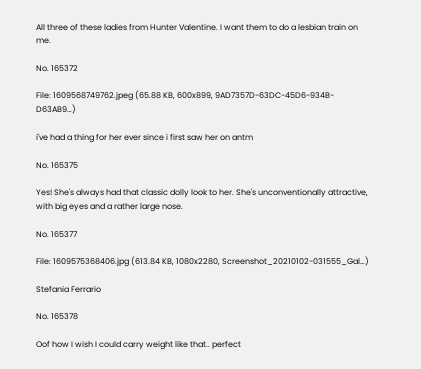All three of these ladies from Hunter Valentine. I want them to do a lesbian train on me.

No. 165372

File: 1609568749762.jpeg (65.88 KB, 600x899, 9AD7357D-63DC-45D6-934B-D63AB9…)

i've had a thing for her ever since i first saw her on antm

No. 165375

Yes! She's always had that classic dolly look to her. She's unconventionally attractive, with big eyes and a rather large nose.

No. 165377

File: 1609575368406.jpg (613.84 KB, 1080x2280, Screenshot_20210102-031555_Gal…)

Stefania Ferrario

No. 165378

Oof how I wish I could carry weight like that.. perfect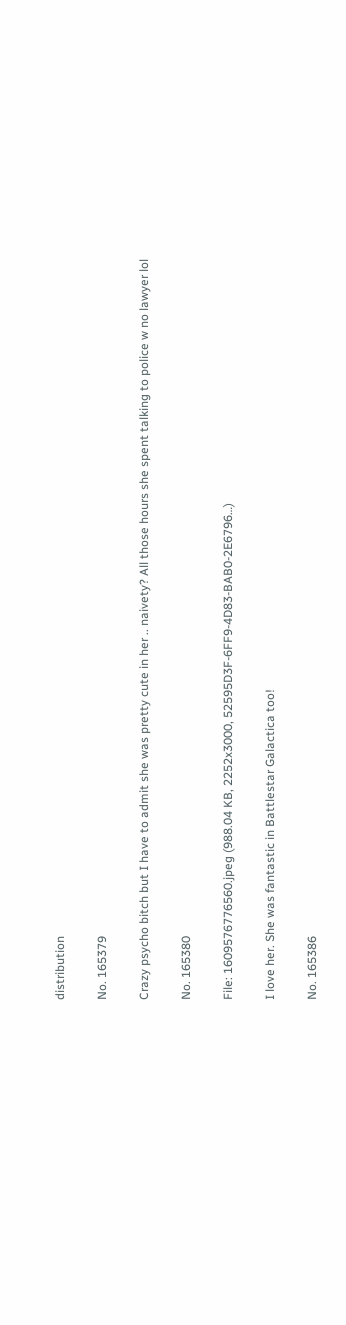distribution

No. 165379

Crazy psycho bitch but I have to admit she was pretty cute in her .. naivety? All those hours she spent talking to police w no lawyer lol

No. 165380

File: 1609576776560.jpeg (988.04 KB, 2252x3000, 52595D3F-6FF9-4D83-BAB0-2E6796…)

I love her. She was fantastic in Battlestar Galactica too!

No. 165386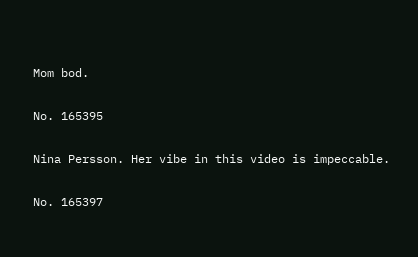Mom bod.

No. 165395

Nina Persson. Her vibe in this video is impeccable.

No. 165397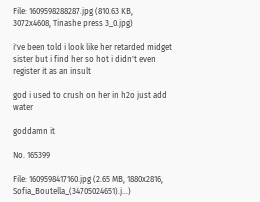File: 1609598288287.jpg (810.63 KB, 3072x4608, Tinashe press 3_0.jpg)

i've been told i look like her retarded midget sister but i find her so hot i didn't even register it as an insult

god i used to crush on her in h2o just add water

goddamn it

No. 165399

File: 1609598417160.jpg (2.65 MB, 1880x2816, Sofia_Boutella_(34705024651).j…)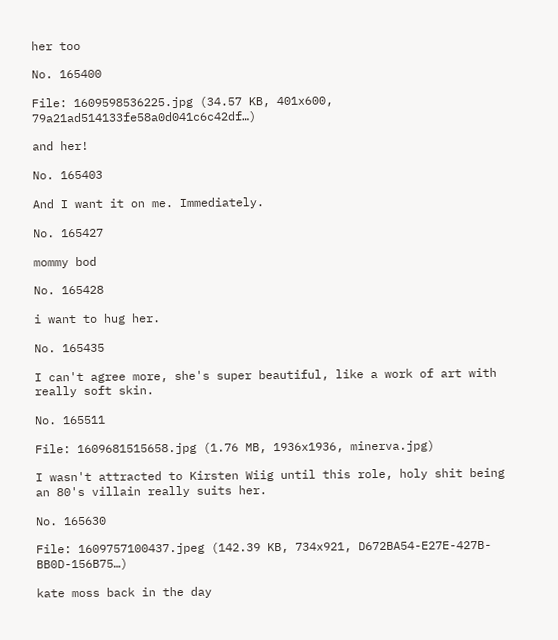her too

No. 165400

File: 1609598536225.jpg (34.57 KB, 401x600, 79a21ad514133fe58a0d041c6c42df…)

and her!

No. 165403

And I want it on me. Immediately.

No. 165427

mommy bod

No. 165428

i want to hug her.

No. 165435

I can't agree more, she's super beautiful, like a work of art with really soft skin.

No. 165511

File: 1609681515658.jpg (1.76 MB, 1936x1936, minerva.jpg)

I wasn't attracted to Kirsten Wiig until this role, holy shit being an 80's villain really suits her.

No. 165630

File: 1609757100437.jpeg (142.39 KB, 734x921, D672BA54-E27E-427B-BB0D-156B75…)

kate moss back in the day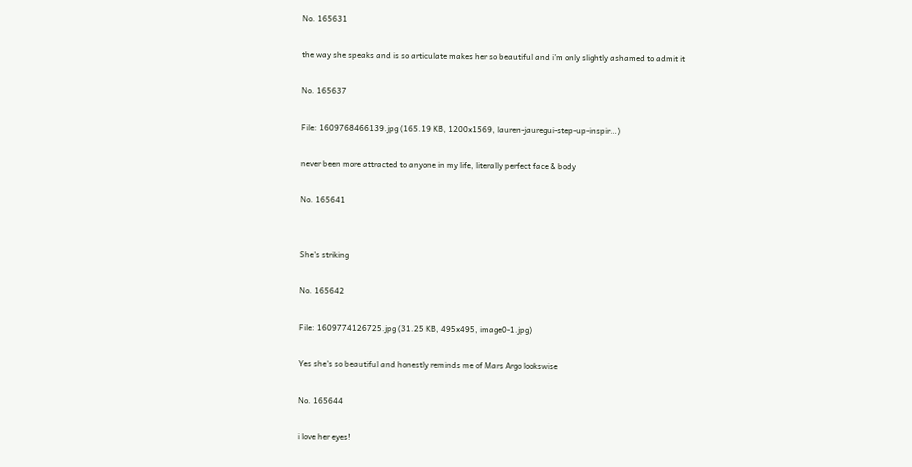No. 165631

the way she speaks and is so articulate makes her so beautiful and i’m only slightly ashamed to admit it

No. 165637

File: 1609768466139.jpg (165.19 KB, 1200x1569, lauren-jauregui-step-up-inspir…)

never been more attracted to anyone in my life, literally perfect face & body

No. 165641


She's striking

No. 165642

File: 1609774126725.jpg (31.25 KB, 495x495, image0-1.jpg)

Yes she's so beautiful and honestly reminds me of Mars Argo lookswise

No. 165644

i love her eyes!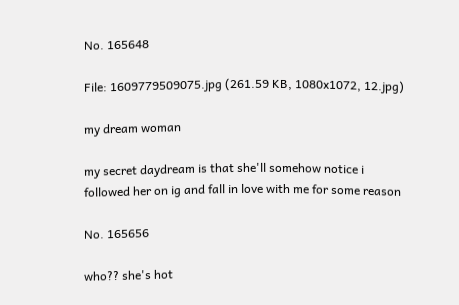No. 165648

File: 1609779509075.jpg (261.59 KB, 1080x1072, 12.jpg)

my dream woman

my secret daydream is that she'll somehow notice i followed her on ig and fall in love with me for some reason

No. 165656

who?? she's hot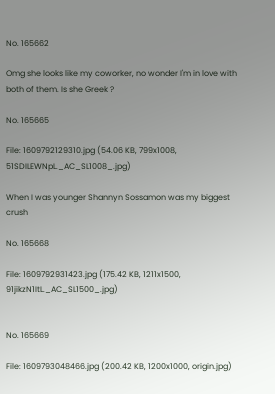No. 165662

Omg she looks like my coworker, no wonder I'm in love with both of them. Is she Greek ?

No. 165665

File: 1609792129310.jpg (54.06 KB, 799x1008, 51SDILEWNpL._AC_SL1008_.jpg)

When I was younger Shannyn Sossamon was my biggest crush

No. 165668

File: 1609792931423.jpg (175.42 KB, 1211x1500, 91jikzN1ItL._AC_SL1500_.jpg)


No. 165669

File: 1609793048466.jpg (200.42 KB, 1200x1000, origin.jpg)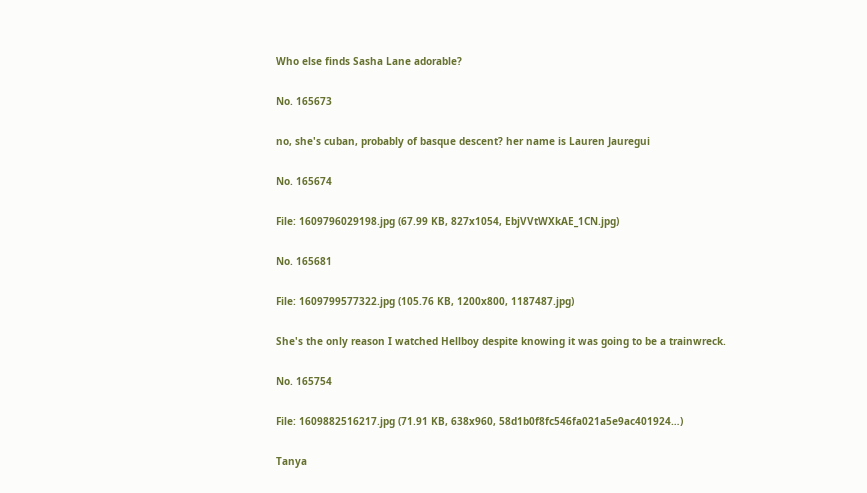Who else finds Sasha Lane adorable?

No. 165673

no, she's cuban, probably of basque descent? her name is Lauren Jauregui

No. 165674

File: 1609796029198.jpg (67.99 KB, 827x1054, EbjVVtWXkAE_1CN.jpg)

No. 165681

File: 1609799577322.jpg (105.76 KB, 1200x800, 1187487.jpg)

She's the only reason I watched Hellboy despite knowing it was going to be a trainwreck.

No. 165754

File: 1609882516217.jpg (71.91 KB, 638x960, 58d1b0f8fc546fa021a5e9ac401924…)

Tanya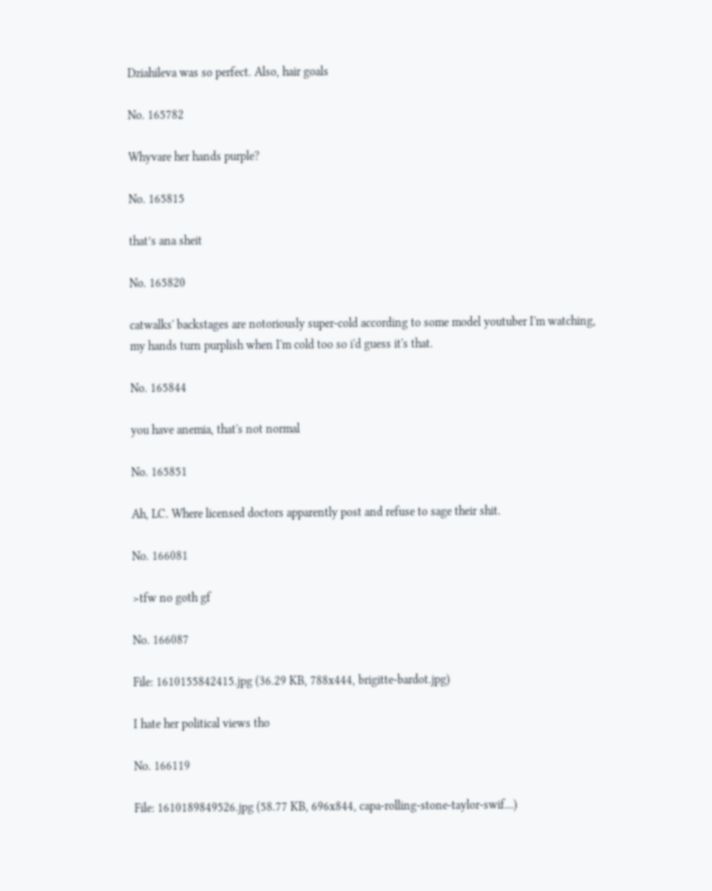Dziahileva was so perfect. Also, hair goals

No. 165782

Whyvare her hands purple?

No. 165815

that’s ana sheit

No. 165820

catwalks' backstages are notoriously super-cold according to some model youtuber I'm watching, my hands turn purplish when I'm cold too so i'd guess it's that.

No. 165844

you have anemia, that's not normal

No. 165851

Ah, LC. Where licensed doctors apparently post and refuse to sage their shit.

No. 166081

>tfw no goth gf

No. 166087

File: 1610155842415.jpg (36.29 KB, 788x444, brigitte-bardot.jpg)

I hate her political views tho

No. 166119

File: 1610189849526.jpg (58.77 KB, 696x844, capa-rolling-stone-taylor-swif…)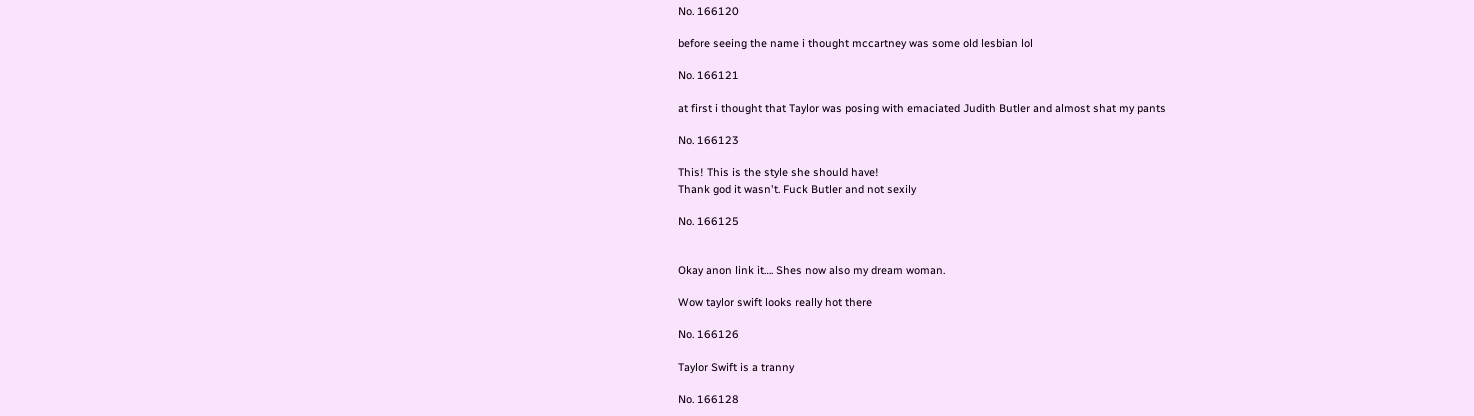No. 166120

before seeing the name i thought mccartney was some old lesbian lol

No. 166121

at first i thought that Taylor was posing with emaciated Judith Butler and almost shat my pants

No. 166123

This! This is the style she should have!
Thank god it wasn't. Fuck Butler and not sexily

No. 166125


Okay anon link it…. Shes now also my dream woman.

Wow taylor swift looks really hot there

No. 166126

Taylor Swift is a tranny

No. 166128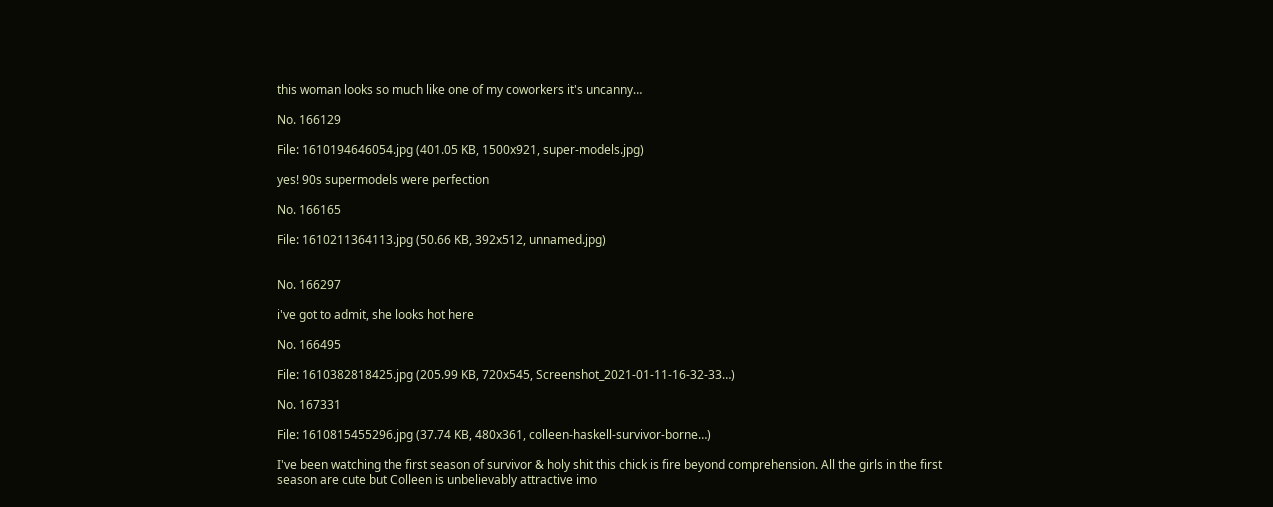this woman looks so much like one of my coworkers it's uncanny…

No. 166129

File: 1610194646054.jpg (401.05 KB, 1500x921, super-models.jpg)

yes! 90s supermodels were perfection

No. 166165

File: 1610211364113.jpg (50.66 KB, 392x512, unnamed.jpg)


No. 166297

i've got to admit, she looks hot here

No. 166495

File: 1610382818425.jpg (205.99 KB, 720x545, Screenshot_2021-01-11-16-32-33…)

No. 167331

File: 1610815455296.jpg (37.74 KB, 480x361, colleen-haskell-survivor-borne…)

I've been watching the first season of survivor & holy shit this chick is fire beyond comprehension. All the girls in the first season are cute but Colleen is unbelievably attractive imo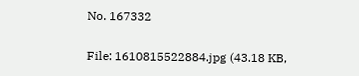No. 167332

File: 1610815522884.jpg (43.18 KB,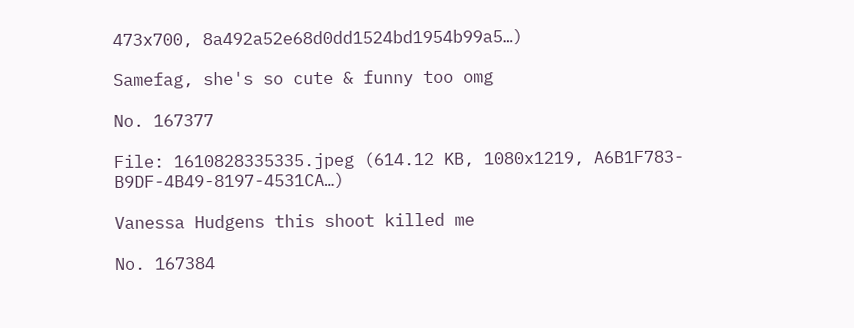473x700, 8a492a52e68d0dd1524bd1954b99a5…)

Samefag, she's so cute & funny too omg

No. 167377

File: 1610828335335.jpeg (614.12 KB, 1080x1219, A6B1F783-B9DF-4B49-8197-4531CA…)

Vanessa Hudgens this shoot killed me

No. 167384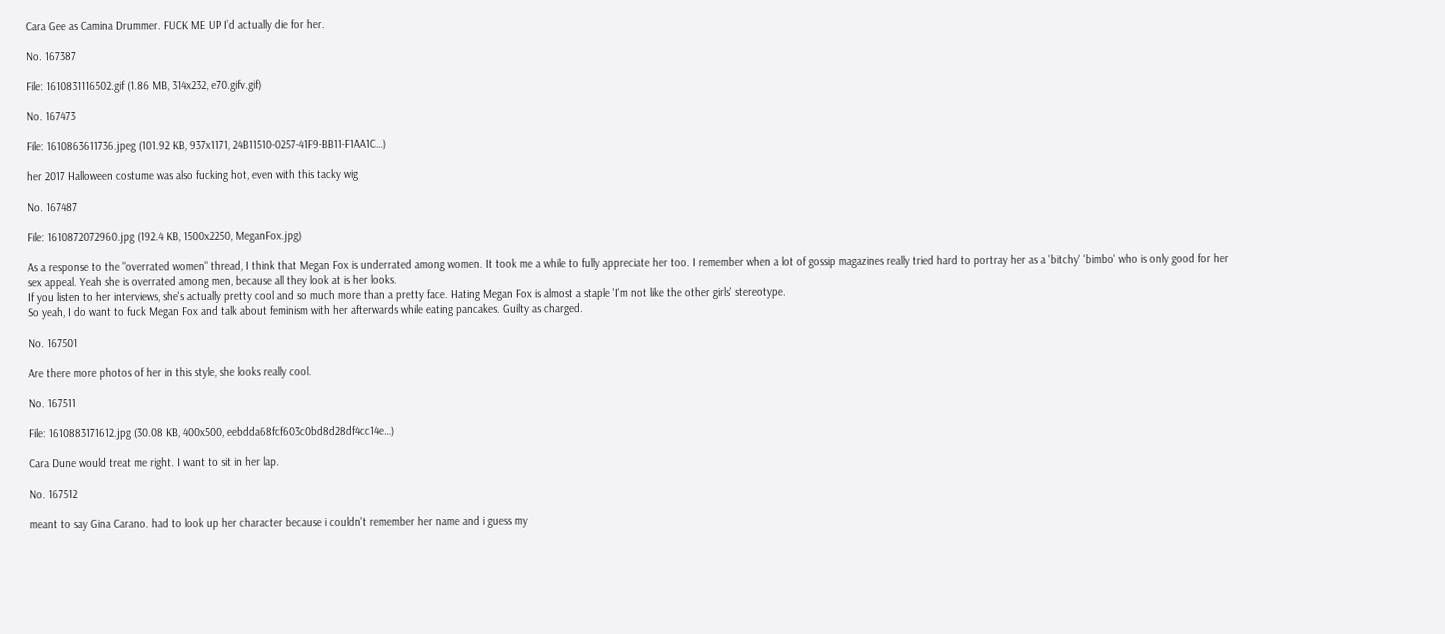Cara Gee as Camina Drummer. FUCK ME UP I’d actually die for her.

No. 167387

File: 1610831116502.gif (1.86 MB, 314x232, e70.gifv.gif)

No. 167473

File: 1610863611736.jpeg (101.92 KB, 937x1171, 24B11510-0257-41F9-BB11-F1AA1C…)

her 2017 Halloween costume was also fucking hot, even with this tacky wig

No. 167487

File: 1610872072960.jpg (192.4 KB, 1500x2250, MeganFox.jpg)

As a response to the "overrated women" thread, I think that Megan Fox is underrated among women. It took me a while to fully appreciate her too. I remember when a lot of gossip magazines really tried hard to portray her as a 'bitchy' 'bimbo' who is only good for her sex appeal. Yeah she is overrated among men, because all they look at is her looks.
If you listen to her interviews, she's actually pretty cool and so much more than a pretty face. Hating Megan Fox is almost a staple 'I'm not like the other girls' stereotype.
So yeah, I do want to fuck Megan Fox and talk about feminism with her afterwards while eating pancakes. Guilty as charged.

No. 167501

Are there more photos of her in this style, she looks really cool.

No. 167511

File: 1610883171612.jpg (30.08 KB, 400x500, eebdda68fcf603c0bd8d28df4cc14e…)

Cara Dune would treat me right. I want to sit in her lap.

No. 167512

meant to say Gina Carano. had to look up her character because i couldn't remember her name and i guess my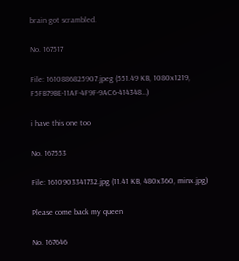brain got scrambled.

No. 167517

File: 1610886825907.jpeg (551.49 KB, 1080x1219, F5FB79BE-11AF-4F9F-9AC6-414348…)

i have this one too

No. 167553

File: 1610903341732.jpg (11.41 KB, 480x360, minx.jpg)

Please come back my queen

No. 167646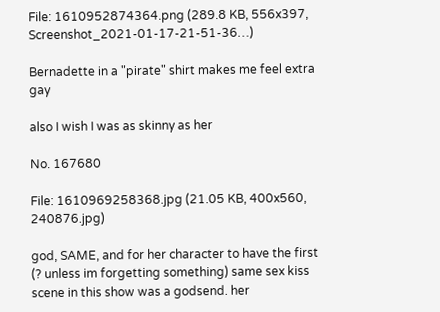File: 1610952874364.png (289.8 KB, 556x397, Screenshot_2021-01-17-21-51-36…)

Bernadette in a "pirate" shirt makes me feel extra gay

also I wish I was as skinny as her

No. 167680

File: 1610969258368.jpg (21.05 KB, 400x560, 240876.jpg)

god, SAME, and for her character to have the first (? unless im forgetting something) same sex kiss scene in this show was a godsend. her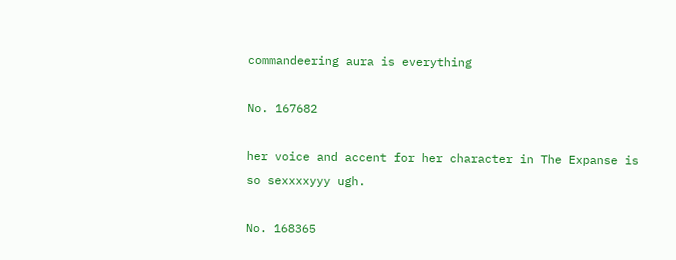commandeering aura is everything

No. 167682

her voice and accent for her character in The Expanse is so sexxxxyyy ugh.

No. 168365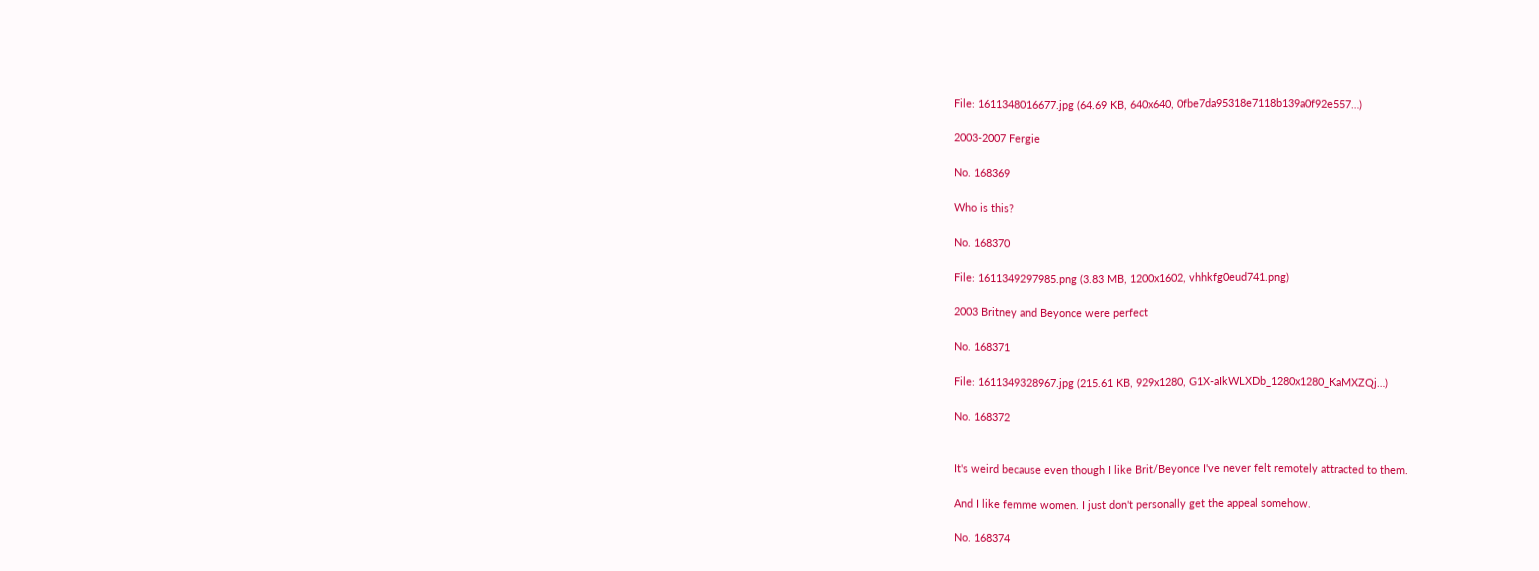File: 1611348016677.jpg (64.69 KB, 640x640, 0fbe7da95318e7118b139a0f92e557…)

2003-2007 Fergie

No. 168369

Who is this?

No. 168370

File: 1611349297985.png (3.83 MB, 1200x1602, vhhkfg0eud741.png)

2003 Britney and Beyonce were perfect

No. 168371

File: 1611349328967.jpg (215.61 KB, 929x1280, G1X-aIkWLXDb_1280x1280_KaMXZQj…)

No. 168372


It's weird because even though I like Brit/Beyonce I've never felt remotely attracted to them.

And I like femme women. I just don't personally get the appeal somehow.

No. 168374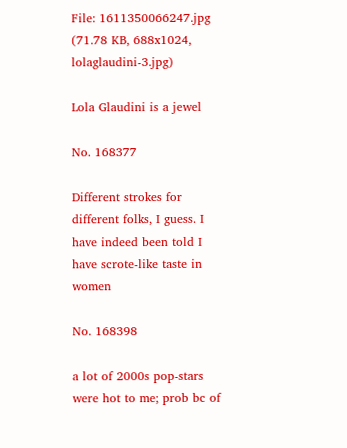File: 1611350066247.jpg (71.78 KB, 688x1024, lolaglaudini-3.jpg)

Lola Glaudini is a jewel

No. 168377

Different strokes for different folks, I guess. I have indeed been told I have scrote-like taste in women

No. 168398

a lot of 2000s pop-stars were hot to me; prob bc of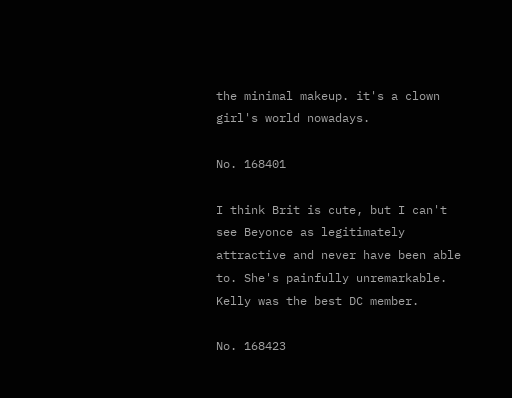the minimal makeup. it's a clown girl's world nowadays.

No. 168401

I think Brit is cute, but I can't see Beyonce as legitimately attractive and never have been able to. She's painfully unremarkable. Kelly was the best DC member.

No. 168423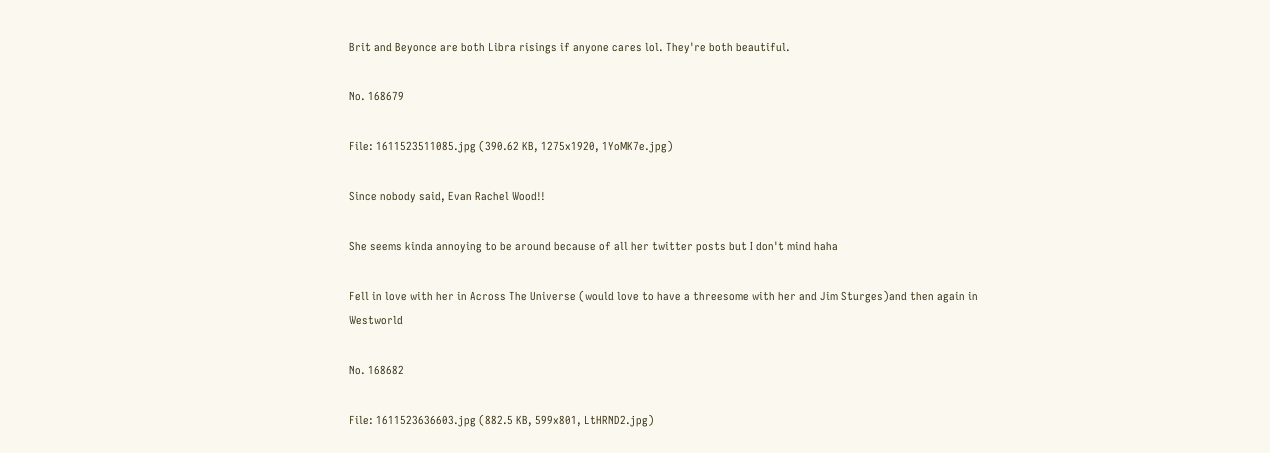Brit and Beyonce are both Libra risings if anyone cares lol. They're both beautiful.

No. 168679

File: 1611523511085.jpg (390.62 KB, 1275x1920, 1YoMK7e.jpg)

Since nobody said, Evan Rachel Wood!!

She seems kinda annoying to be around because of all her twitter posts but I don't mind haha

Fell in love with her in Across The Universe (would love to have a threesome with her and Jim Sturges)and then again in Westworld

No. 168682

File: 1611523636603.jpg (882.5 KB, 599x801, LtHRND2.jpg)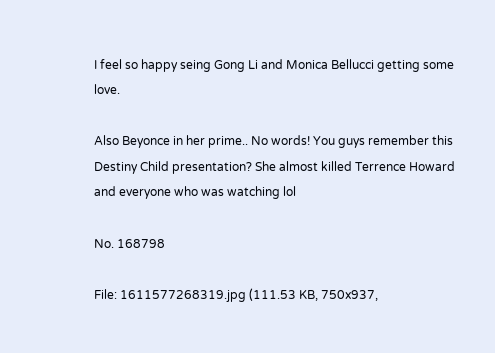I feel so happy seing Gong Li and Monica Bellucci getting some love.

Also Beyonce in her prime.. No words! You guys remember this Destiny Child presentation? She almost killed Terrence Howard and everyone who was watching lol

No. 168798

File: 1611577268319.jpg (111.53 KB, 750x937,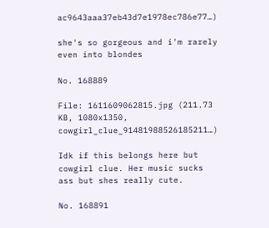ac9643aaa37eb43d7e1978ec786e77…)

she's so gorgeous and i'm rarely even into blondes

No. 168889

File: 1611609062815.jpg (211.73 KB, 1080x1350, cowgirl_clue_91481988526185211…)

Idk if this belongs here but cowgirl clue. Her music sucks ass but shes really cute.

No. 168891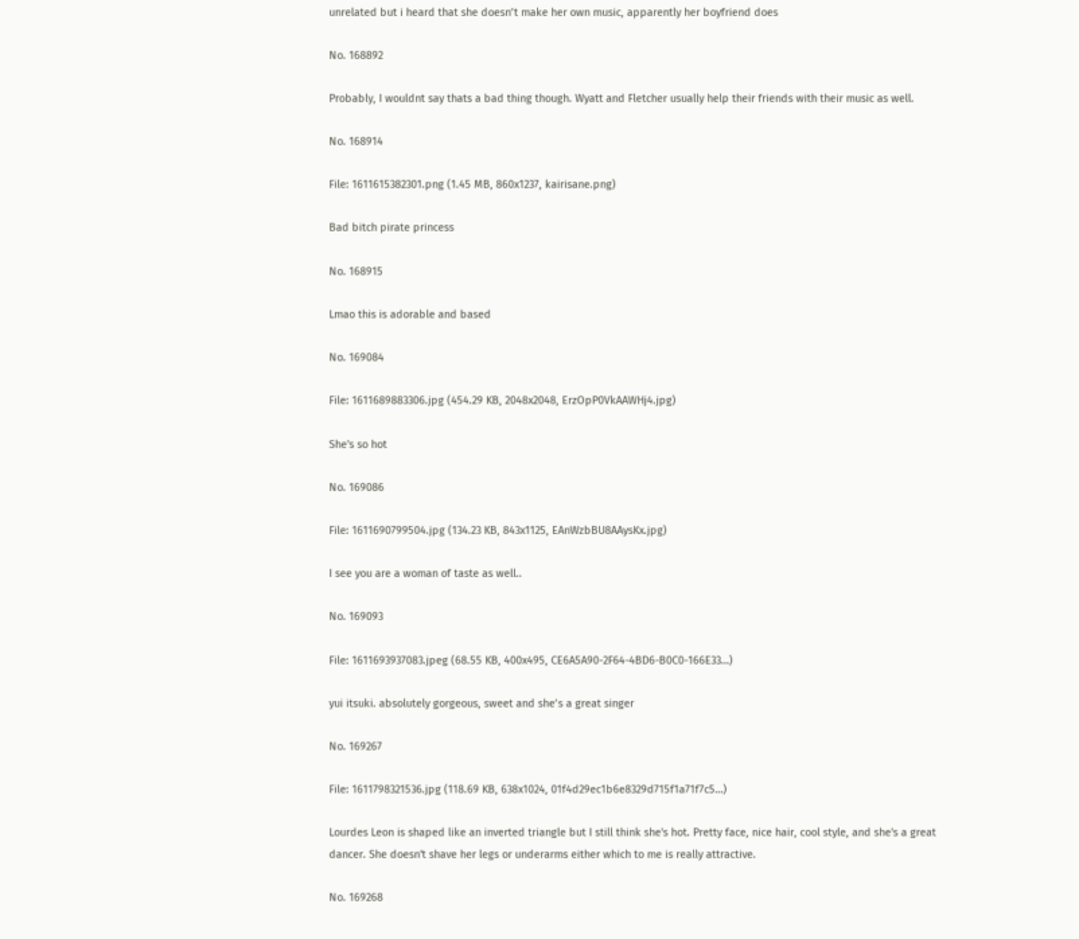unrelated but i heard that she doesn’t make her own music, apparently her boyfriend does

No. 168892

Probably, I wouldnt say thats a bad thing though. Wyatt and Fletcher usually help their friends with their music as well.

No. 168914

File: 1611615382301.png (1.45 MB, 860x1237, kairisane.png)

Bad bitch pirate princess

No. 168915

Lmao this is adorable and based

No. 169084

File: 1611689883306.jpg (454.29 KB, 2048x2048, ErzOpP0VkAAWHj4.jpg)

She's so hot

No. 169086

File: 1611690799504.jpg (134.23 KB, 843x1125, EAnWzbBU8AAysKx.jpg)

I see you are a woman of taste as well..

No. 169093

File: 1611693937083.jpeg (68.55 KB, 400x495, CE6A5A90-2F64-4BD6-B0C0-166E33…)

yui itsuki. absolutely gorgeous, sweet and she’s a great singer

No. 169267

File: 1611798321536.jpg (118.69 KB, 638x1024, 01f4d29ec1b6e8329d715f1a71f7c5…)

Lourdes Leon is shaped like an inverted triangle but I still think she's hot. Pretty face, nice hair, cool style, and she's a great dancer. She doesn't shave her legs or underarms either which to me is really attractive.

No. 169268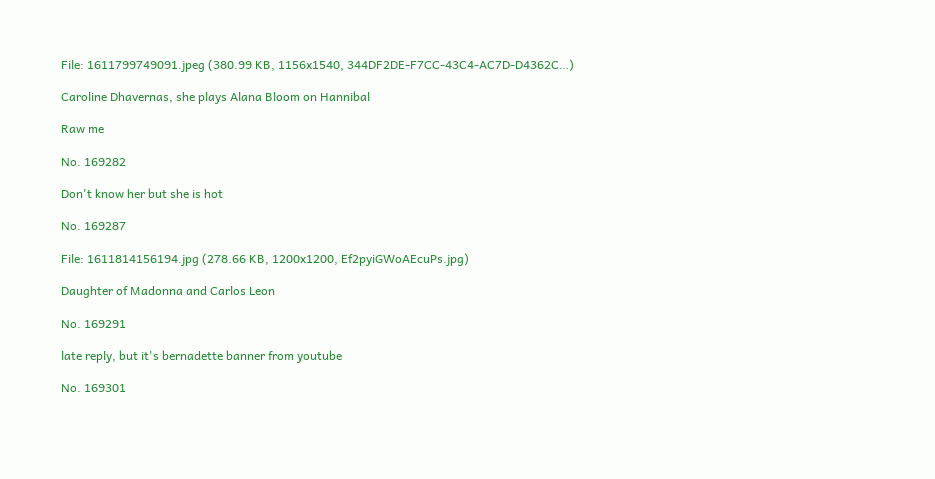File: 1611799749091.jpeg (380.99 KB, 1156x1540, 344DF2DE-F7CC-43C4-AC7D-D4362C…)

Caroline Dhavernas, she plays Alana Bloom on Hannibal

Raw me

No. 169282

Don't know her but she is hot

No. 169287

File: 1611814156194.jpg (278.66 KB, 1200x1200, Ef2pyiGWoAEcuPs.jpg)

Daughter of Madonna and Carlos Leon

No. 169291

late reply, but it's bernadette banner from youtube

No. 169301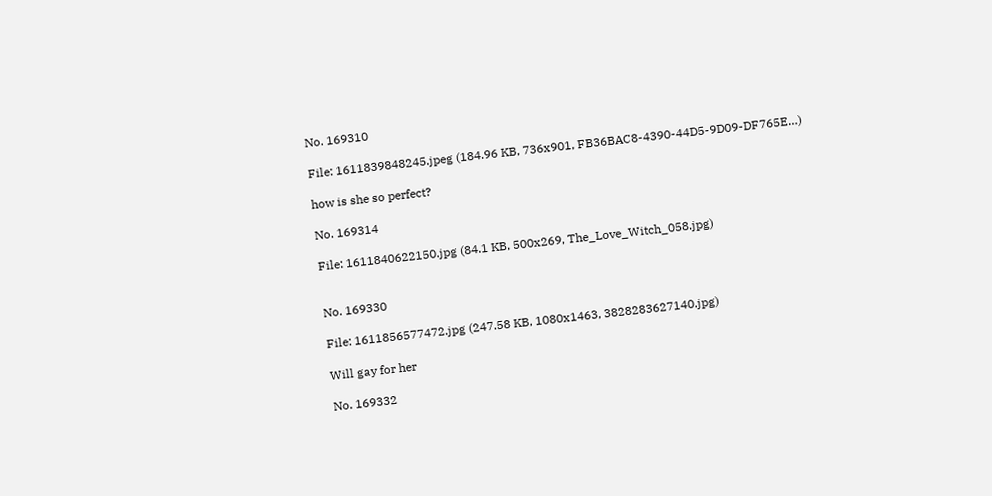No. 169310

File: 1611839848245.jpeg (184.96 KB, 736x901, FB36BAC8-4390-44D5-9D09-DF765E…)

how is she so perfect?

No. 169314

File: 1611840622150.jpg (84.1 KB, 500x269, The_Love_Witch_058.jpg)


No. 169330

File: 1611856577472.jpg (247.58 KB, 1080x1463, 3828283627140.jpg)

Will gay for her

No. 169332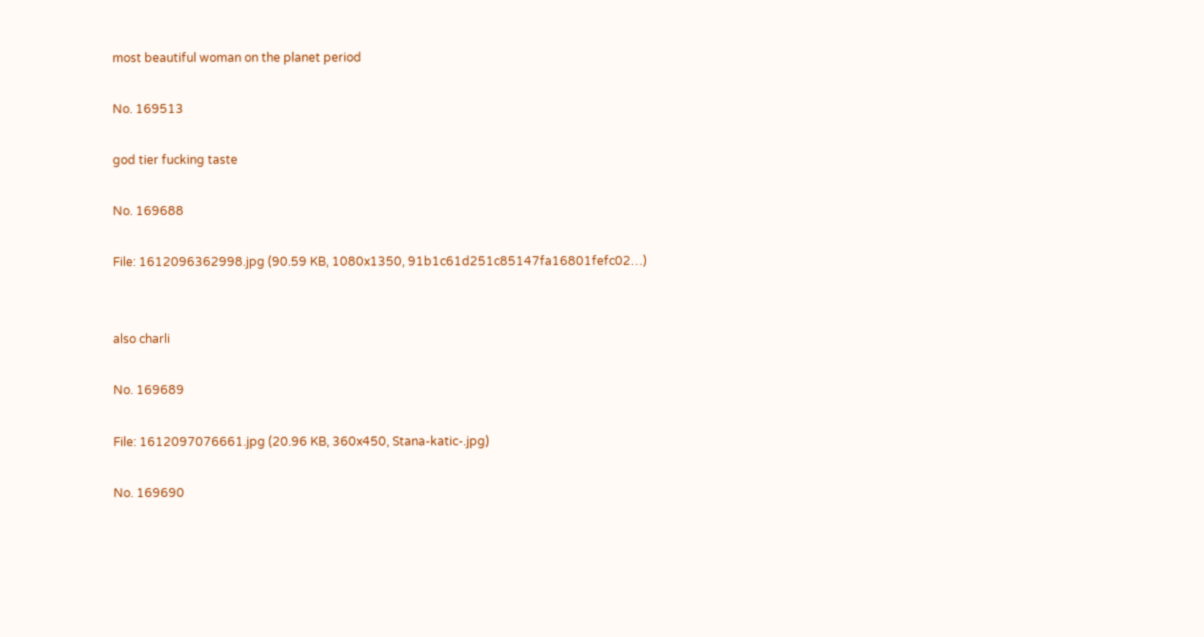most beautiful woman on the planet period

No. 169513

god tier fucking taste

No. 169688

File: 1612096362998.jpg (90.59 KB, 1080x1350, 91b1c61d251c85147fa16801fefc02…)


also charli

No. 169689

File: 1612097076661.jpg (20.96 KB, 360x450, Stana-katic-.jpg)

No. 169690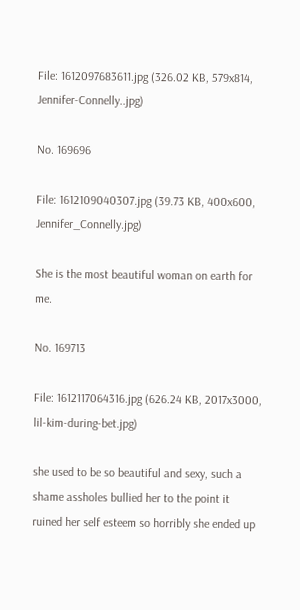File: 1612097683611.jpg (326.02 KB, 579x814, Jennifer-Connelly..jpg)

No. 169696

File: 1612109040307.jpg (39.73 KB, 400x600, Jennifer_Connelly.jpg)

She is the most beautiful woman on earth for me.

No. 169713

File: 1612117064316.jpg (626.24 KB, 2017x3000, lil-kim-during-bet.jpg)

she used to be so beautiful and sexy, such a shame assholes bullied her to the point it ruined her self esteem so horribly she ended up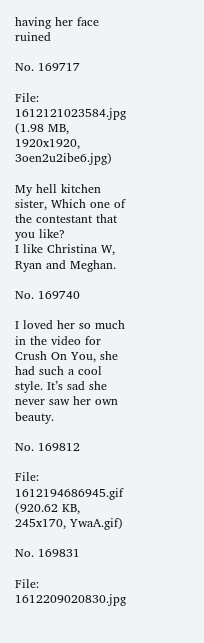having her face ruined

No. 169717

File: 1612121023584.jpg (1.98 MB, 1920x1920, 3oen2u2ibe6.jpg)

My hell kitchen sister, Which one of the contestant that you like?
I like Christina W, Ryan and Meghan.

No. 169740

I loved her so much in the video for Crush On You, she had such a cool style. It’s sad she never saw her own beauty.

No. 169812

File: 1612194686945.gif (920.62 KB, 245x170, YwaA.gif)

No. 169831

File: 1612209020830.jpg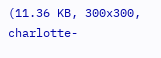(11.36 KB, 300x300, charlotte-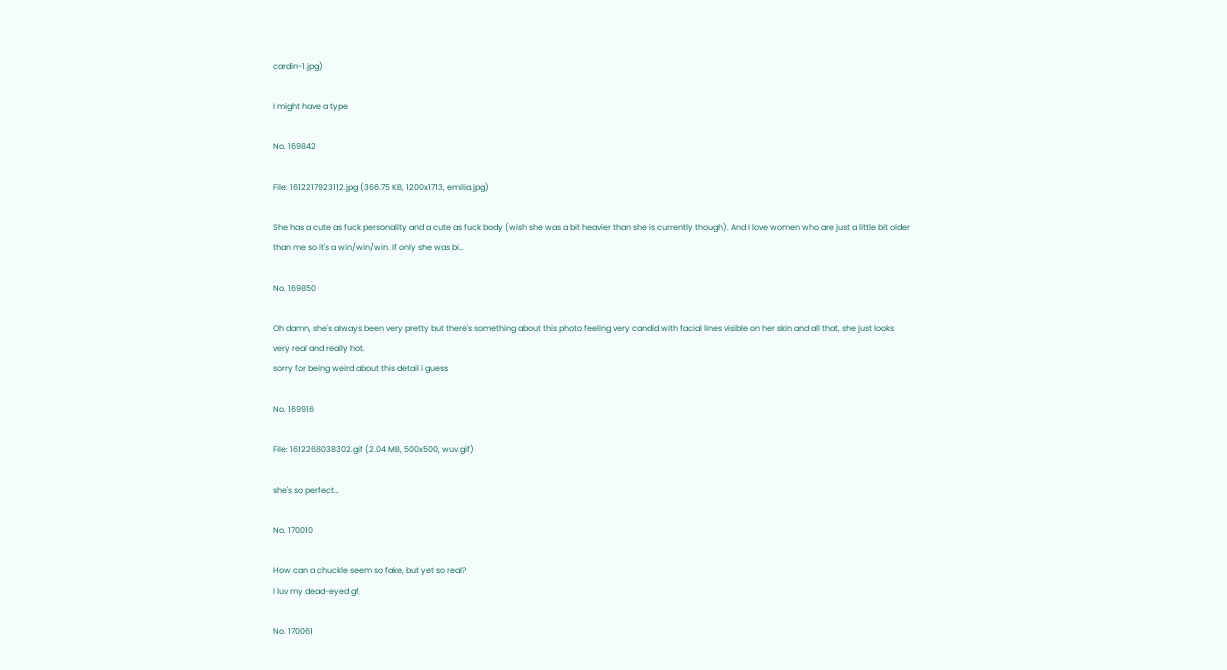cardin-1.jpg)

I might have a type

No. 169842

File: 1612217923112.jpg (366.75 KB, 1200x1713, emilia.jpg)

She has a cute as fuck personality and a cute as fuck body (wish she was a bit heavier than she is currently though). And I love women who are just a little bit older than me so it's a win/win/win. If only she was bi…

No. 169850

Oh damn, she's always been very pretty but there's something about this photo feeling very candid with facial lines visible on her skin and all that, she just looks very real and really hot.
sorry for being weird about this detail i guess

No. 169916

File: 1612268038302.gif (2.04 MB, 500x500, wuv.gif)

she's so perfect…

No. 170010

How can a chuckle seem so fake, but yet so real?
I luv my dead-eyed gf.

No. 170061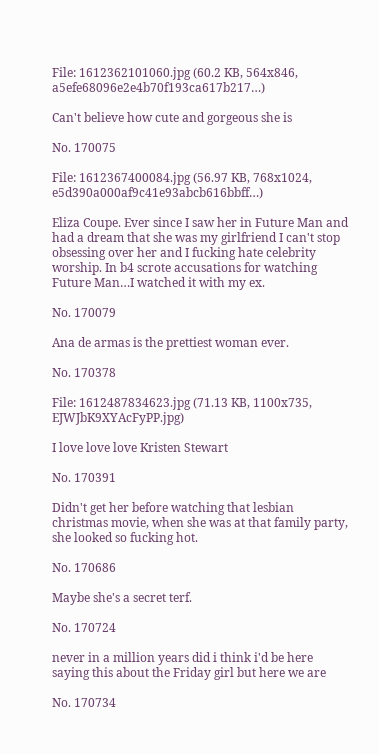File: 1612362101060.jpg (60.2 KB, 564x846, a5efe68096e2e4b70f193ca617b217…)

Can't believe how cute and gorgeous she is

No. 170075

File: 1612367400084.jpg (56.97 KB, 768x1024, e5d390a000af9c41e93abcb616bbff…)

Eliza Coupe. Ever since I saw her in Future Man and had a dream that she was my girlfriend I can't stop obsessing over her and I fucking hate celebrity worship. In b4 scrote accusations for watching Future Man…I watched it with my ex.

No. 170079

Ana de armas is the prettiest woman ever.

No. 170378

File: 1612487834623.jpg (71.13 KB, 1100x735, EJWJbK9XYAcFyPP.jpg)

I love love love Kristen Stewart

No. 170391

Didn't get her before watching that lesbian christmas movie, when she was at that family party, she looked so fucking hot.

No. 170686

Maybe she's a secret terf.

No. 170724

never in a million years did i think i'd be here saying this about the Friday girl but here we are

No. 170734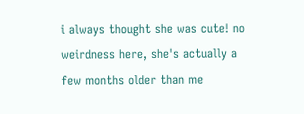i always thought she was cute! no weirdness here, she's actually a few months older than me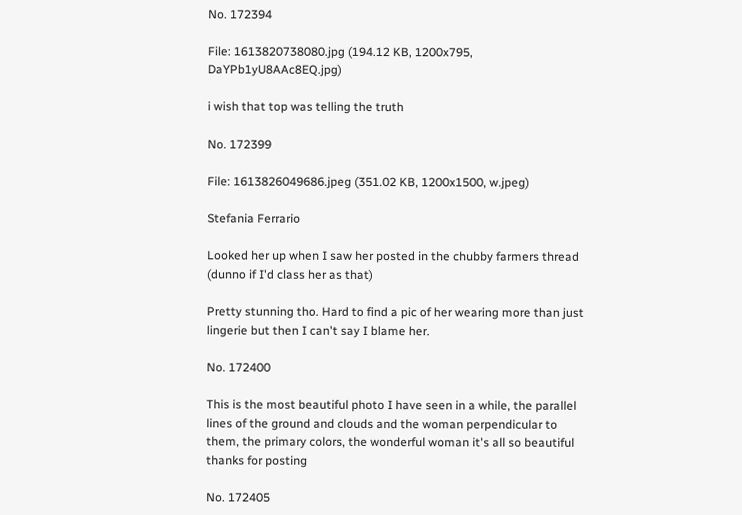No. 172394

File: 1613820738080.jpg (194.12 KB, 1200x795, DaYPb1yU8AAc8EQ.jpg)

i wish that top was telling the truth

No. 172399

File: 1613826049686.jpeg (351.02 KB, 1200x1500, w.jpeg)

Stefania Ferrario

Looked her up when I saw her posted in the chubby farmers thread (dunno if I'd class her as that)

Pretty stunning tho. Hard to find a pic of her wearing more than just lingerie but then I can't say I blame her.

No. 172400

This is the most beautiful photo I have seen in a while, the parallel lines of the ground and clouds and the woman perpendicular to them, the primary colors, the wonderful woman it's all so beautiful thanks for posting

No. 172405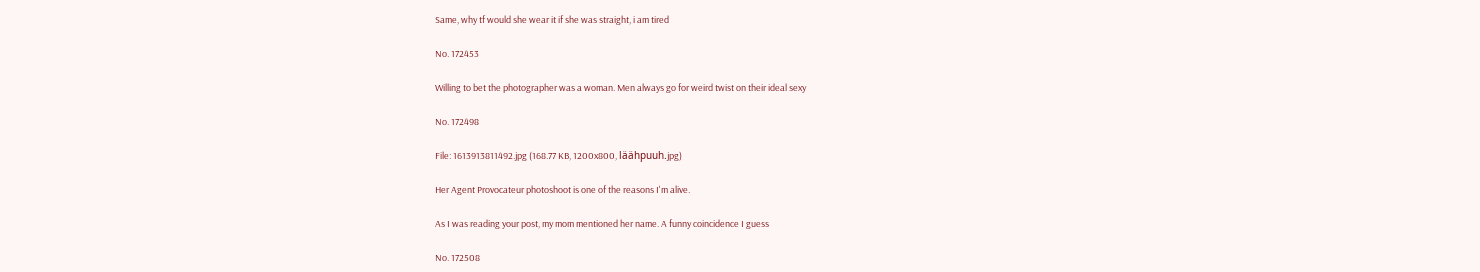Same, why tf would she wear it if she was straight, i am tired

No. 172453

Willing to bet the photographer was a woman. Men always go for weird twist on their ideal sexy

No. 172498

File: 1613913811492.jpg (168.77 KB, 1200x800, läähpuuh.jpg)

Her Agent Provocateur photoshoot is one of the reasons I'm alive.

As I was reading your post, my mom mentioned her name. A funny coincidence I guess

No. 172508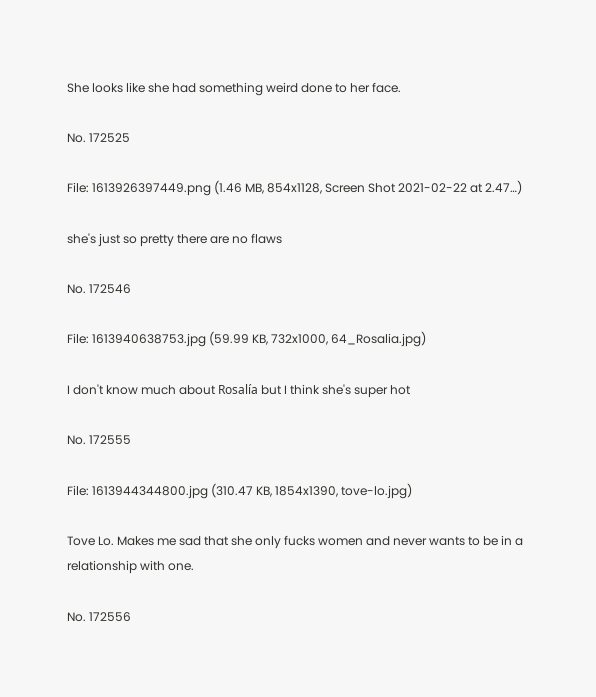She looks like she had something weird done to her face.

No. 172525

File: 1613926397449.png (1.46 MB, 854x1128, Screen Shot 2021-02-22 at 2.47…)

she's just so pretty there are no flaws

No. 172546

File: 1613940638753.jpg (59.99 KB, 732x1000, 64_Rosalia.jpg)

I don't know much about Rosalía but I think she's super hot

No. 172555

File: 1613944344800.jpg (310.47 KB, 1854x1390, tove-lo.jpg)

Tove Lo. Makes me sad that she only fucks women and never wants to be in a relationship with one.

No. 172556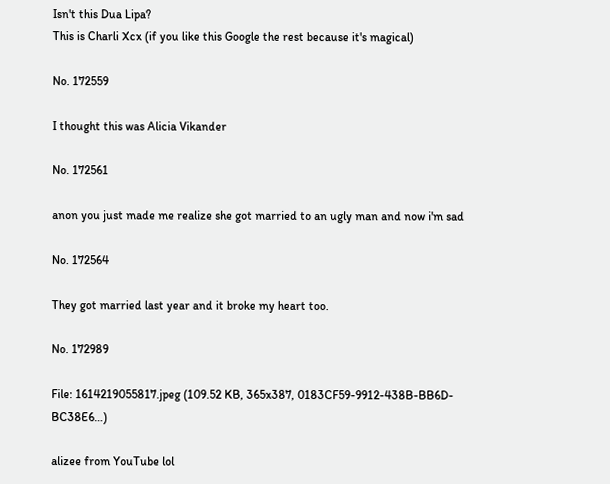Isn't this Dua Lipa?
This is Charli Xcx (if you like this Google the rest because it's magical)

No. 172559

I thought this was Alicia Vikander

No. 172561

anon you just made me realize she got married to an ugly man and now i'm sad

No. 172564

They got married last year and it broke my heart too.

No. 172989

File: 1614219055817.jpeg (109.52 KB, 365x387, 0183CF59-9912-438B-BB6D-BC38E6…)

alizee from YouTube lol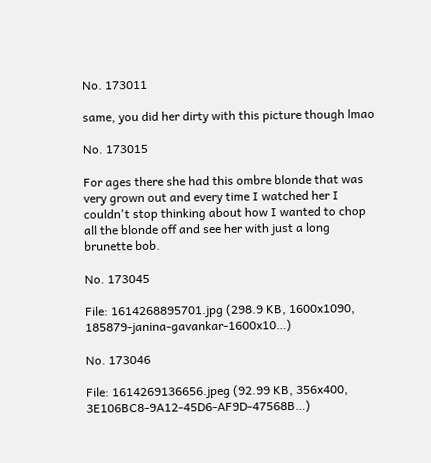No. 173011

same, you did her dirty with this picture though lmao

No. 173015

For ages there she had this ombre blonde that was very grown out and every time I watched her I couldn't stop thinking about how I wanted to chop all the blonde off and see her with just a long brunette bob.

No. 173045

File: 1614268895701.jpg (298.9 KB, 1600x1090, 185879-janina-gavankar-1600x10…)

No. 173046

File: 1614269136656.jpeg (92.99 KB, 356x400, 3E106BC8-9A12-45D6-AF9D-47568B…)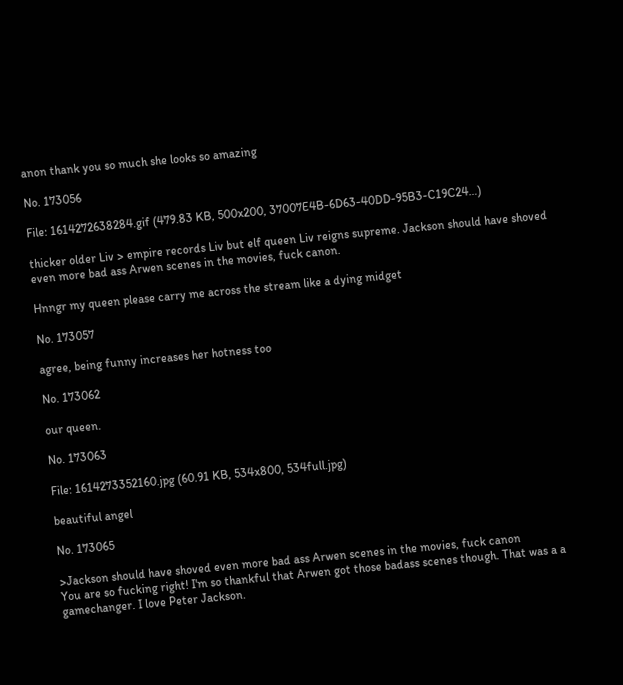anon thank you so much she looks so amazing

No. 173056

File: 1614272638284.gif (479.83 KB, 500x200, 37007E4B-6D63-40DD-95B3-C19C24…)

thicker older Liv > empire records Liv but elf queen Liv reigns supreme. Jackson should have shoved even more bad ass Arwen scenes in the movies, fuck canon.

Hnngr my queen please carry me across the stream like a dying midget

No. 173057

agree, being funny increases her hotness too

No. 173062

our queen.

No. 173063

File: 1614273352160.jpg (60.91 KB, 534x800, 534full.jpg)

beautiful angel

No. 173065

>Jackson should have shoved even more bad ass Arwen scenes in the movies, fuck canon
You are so fucking right! I'm so thankful that Arwen got those badass scenes though. That was a a gamechanger. I love Peter Jackson.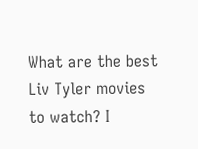What are the best Liv Tyler movies to watch? I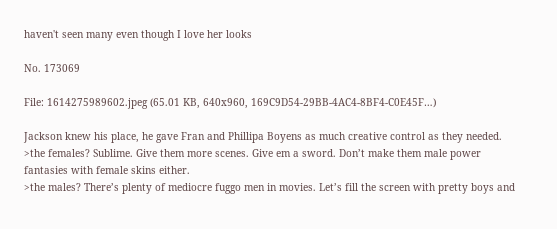haven't seen many even though I love her looks

No. 173069

File: 1614275989602.jpeg (65.01 KB, 640x960, 169C9D54-29BB-4AC4-8BF4-C0E45F…)

Jackson knew his place, he gave Fran and Phillipa Boyens as much creative control as they needed.
>the females? Sublime. Give them more scenes. Give em a sword. Don’t make them male power fantasies with female skins either.
>the males? There’s plenty of mediocre fuggo men in movies. Let’s fill the screen with pretty boys and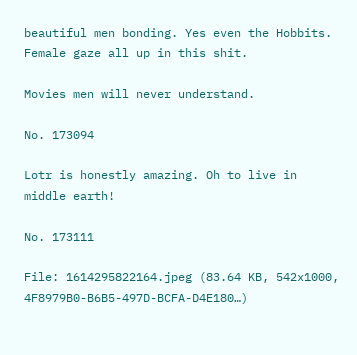beautiful men bonding. Yes even the Hobbits. Female gaze all up in this shit.

Movies men will never understand.

No. 173094

Lotr is honestly amazing. Oh to live in middle earth!

No. 173111

File: 1614295822164.jpeg (83.64 KB, 542x1000, 4F8979B0-B6B5-497D-BCFA-D4E180…)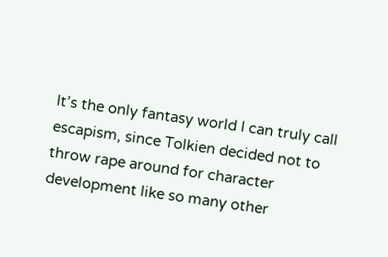It’s the only fantasy world I can truly call escapism, since Tolkien decided not to throw rape around for character development like so many other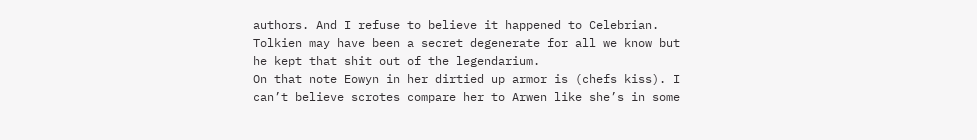authors. And I refuse to believe it happened to Celebrian. Tolkien may have been a secret degenerate for all we know but he kept that shit out of the legendarium.
On that note Eowyn in her dirtied up armor is (chefs kiss). I can’t believe scrotes compare her to Arwen like she’s in some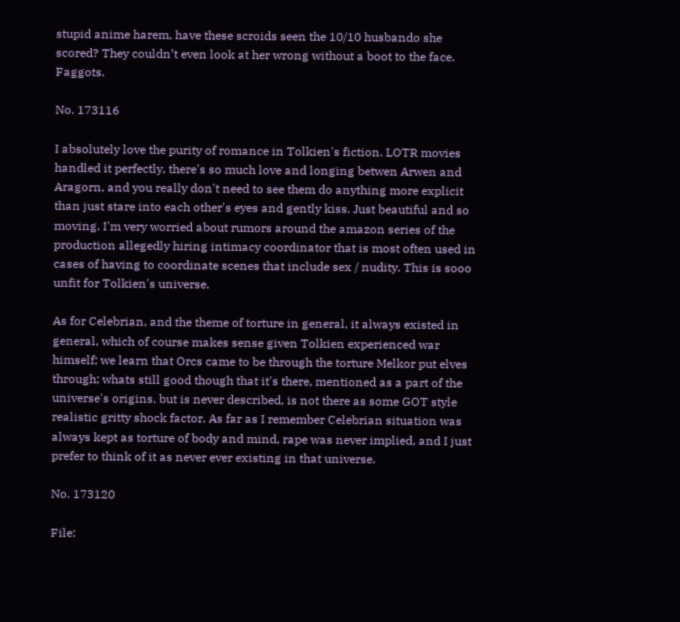stupid anime harem, have these scroids seen the 10/10 husbando she scored? They couldn’t even look at her wrong without a boot to the face. Faggots.

No. 173116

I absolutely love the purity of romance in Tolkien's fiction. LOTR movies handled it perfectly, there's so much love and longing betwen Arwen and Aragorn, and you really don't need to see them do anything more explicit than just stare into each other's eyes and gently kiss. Just beautiful and so moving. I'm very worried about rumors around the amazon series of the production allegedly hiring intimacy coordinator that is most often used in cases of having to coordinate scenes that include sex / nudity. This is sooo unfit for Tolkien's universe.

As for Celebrian, and the theme of torture in general, it always existed in general, which of course makes sense given Tolkien experienced war himself; we learn that Orcs came to be through the torture Melkor put elves through; whats still good though that it's there, mentioned as a part of the universe's origins, but is never described, is not there as some GOT style realistic gritty shock factor. As far as I remember Celebrian situation was always kept as torture of body and mind, rape was never implied, and I just prefer to think of it as never ever existing in that universe.

No. 173120

File: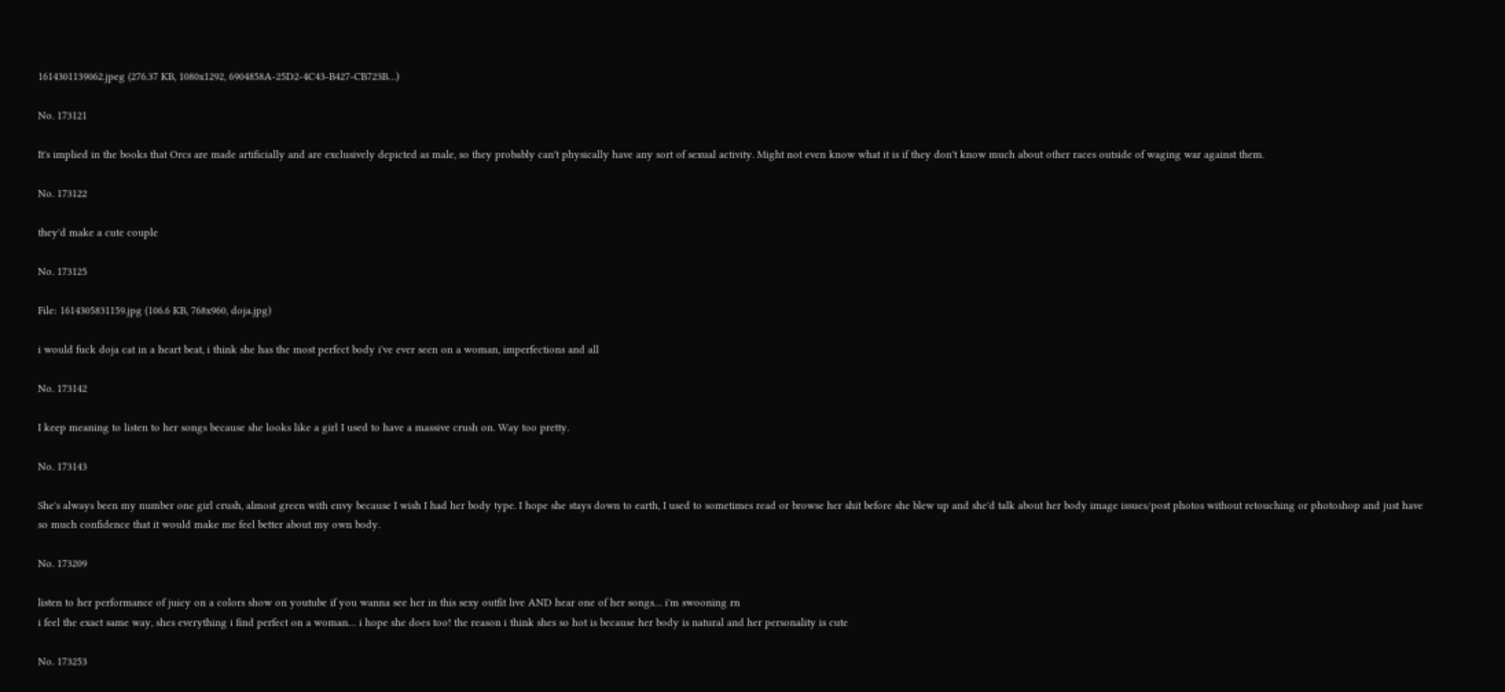1614301139062.jpeg (276.37 KB, 1080x1292, 6904858A-25D2-4C43-B427-CB723B…)

No. 173121

It's implied in the books that Orcs are made artificially and are exclusively depicted as male, so they probably can't physically have any sort of sexual activity. Might not even know what it is if they don't know much about other races outside of waging war against them.

No. 173122

they'd make a cute couple

No. 173125

File: 1614305831159.jpg (106.6 KB, 768x960, doja.jpg)

i would fuck doja cat in a heart beat, i think she has the most perfect body i've ever seen on a woman, imperfections and all

No. 173142

I keep meaning to listen to her songs because she looks like a girl I used to have a massive crush on. Way too pretty.

No. 173143

She's always been my number one girl crush, almost green with envy because I wish I had her body type. I hope she stays down to earth, I used to sometimes read or browse her shit before she blew up and she'd talk about her body image issues/post photos without retouching or photoshop and just have so much confidence that it would make me feel better about my own body.

No. 173209

listen to her performance of juicy on a colors show on youtube if you wanna see her in this sexy outfit live AND hear one of her songs… i'm swooning rn
i feel the exact same way, shes everything i find perfect on a woman… i hope she does too! the reason i think shes so hot is because her body is natural and her personality is cute

No. 173253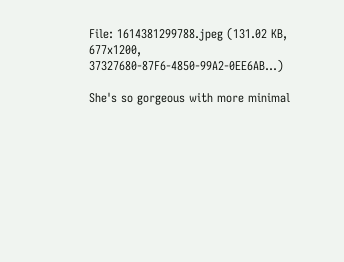File: 1614381299788.jpeg (131.02 KB, 677x1200, 37327680-87F6-4850-99A2-0EE6AB…)

She's so gorgeous with more minimal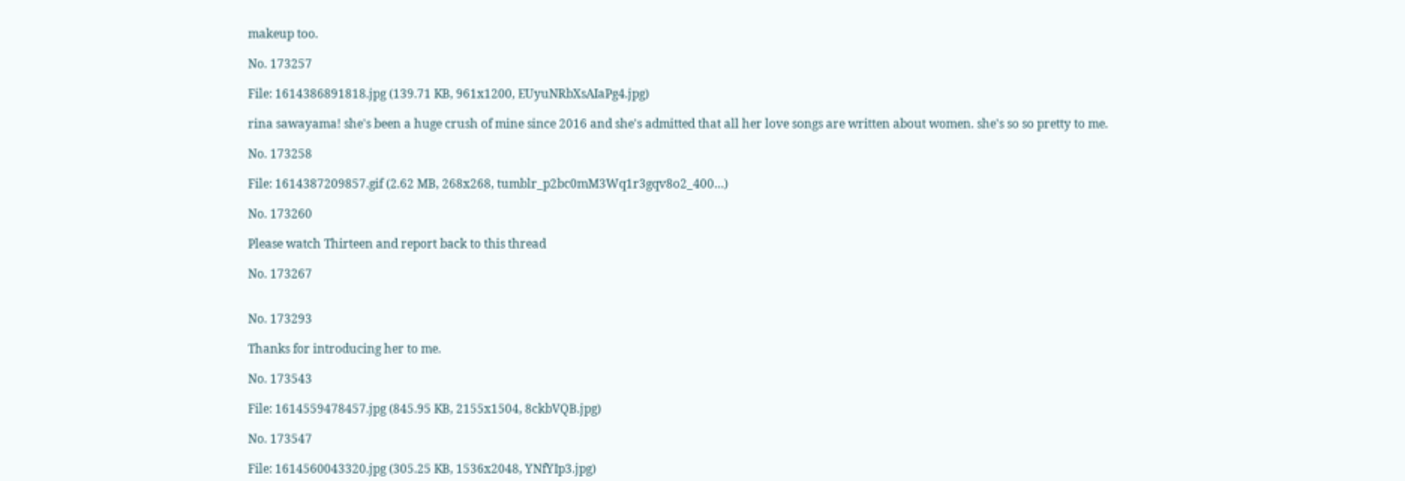makeup too.

No. 173257

File: 1614386891818.jpg (139.71 KB, 961x1200, EUyuNRbXsAIaPg4.jpg)

rina sawayama! she's been a huge crush of mine since 2016 and she's admitted that all her love songs are written about women. she's so so pretty to me.

No. 173258

File: 1614387209857.gif (2.62 MB, 268x268, tumblr_p2bc0mM3Wq1r3gqv8o2_400…)

No. 173260

Please watch Thirteen and report back to this thread

No. 173267


No. 173293

Thanks for introducing her to me.

No. 173543

File: 1614559478457.jpg (845.95 KB, 2155x1504, 8ckbVQB.jpg)

No. 173547

File: 1614560043320.jpg (305.25 KB, 1536x2048, YNfYIp3.jpg)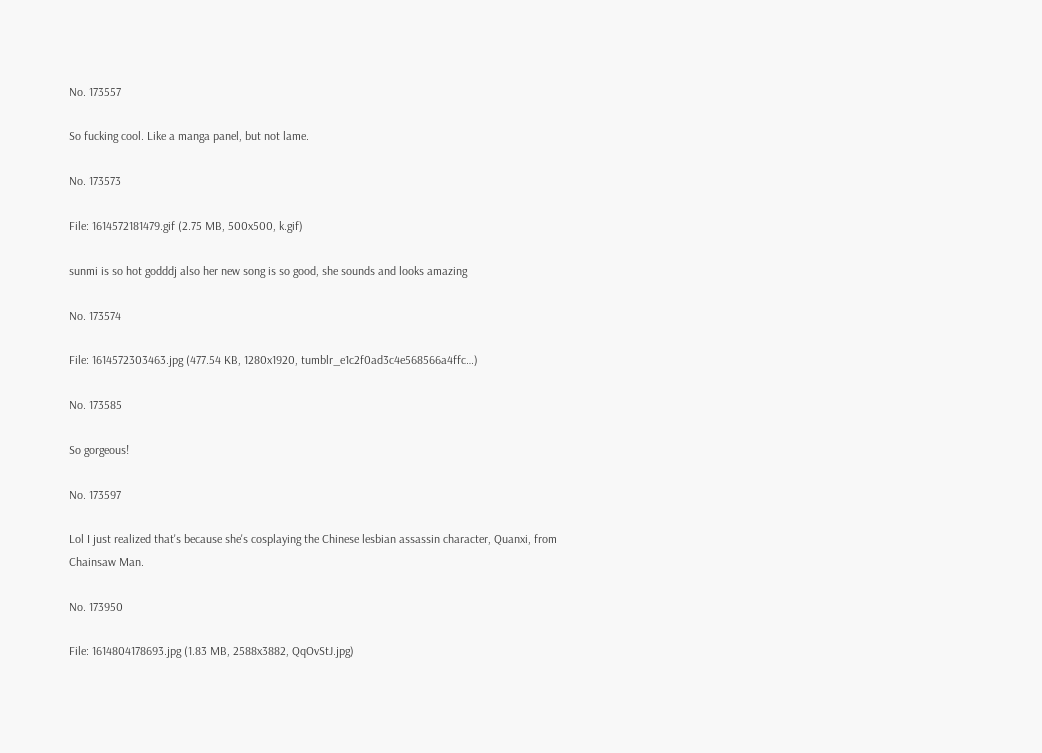No. 173557

So fucking cool. Like a manga panel, but not lame.

No. 173573

File: 1614572181479.gif (2.75 MB, 500x500, k.gif)

sunmi is so hot godddj also her new song is so good, she sounds and looks amazing

No. 173574

File: 1614572303463.jpg (477.54 KB, 1280x1920, tumblr_e1c2f0ad3c4e568566a4ffc…)

No. 173585

So gorgeous!

No. 173597

Lol I just realized that's because she's cosplaying the Chinese lesbian assassin character, Quanxi, from Chainsaw Man.

No. 173950

File: 1614804178693.jpg (1.83 MB, 2588x3882, QqOvStJ.jpg)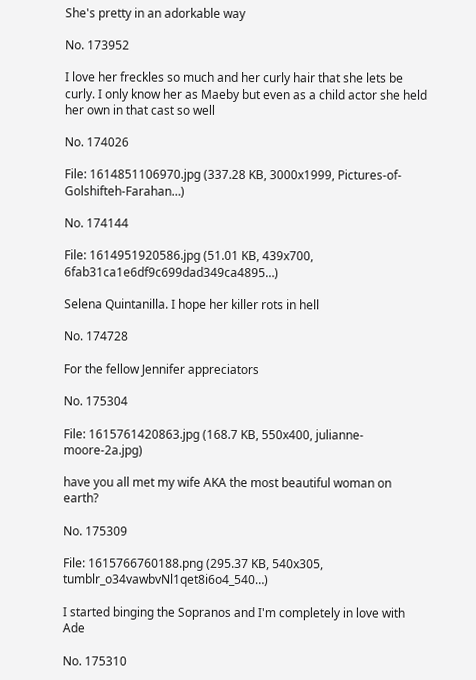She's pretty in an adorkable way

No. 173952

I love her freckles so much and her curly hair that she lets be curly. I only know her as Maeby but even as a child actor she held her own in that cast so well

No. 174026

File: 1614851106970.jpg (337.28 KB, 3000x1999, Pictures-of-Golshifteh-Farahan…)

No. 174144

File: 1614951920586.jpg (51.01 KB, 439x700, 6fab31ca1e6df9c699dad349ca4895…)

Selena Quintanilla. I hope her killer rots in hell

No. 174728

For the fellow Jennifer appreciators

No. 175304

File: 1615761420863.jpg (168.7 KB, 550x400, julianne-moore-2a.jpg)

have you all met my wife AKA the most beautiful woman on earth?

No. 175309

File: 1615766760188.png (295.37 KB, 540x305, tumblr_o34vawbvNl1qet8i6o4_540…)

I started binging the Sopranos and I'm completely in love with Ade

No. 175310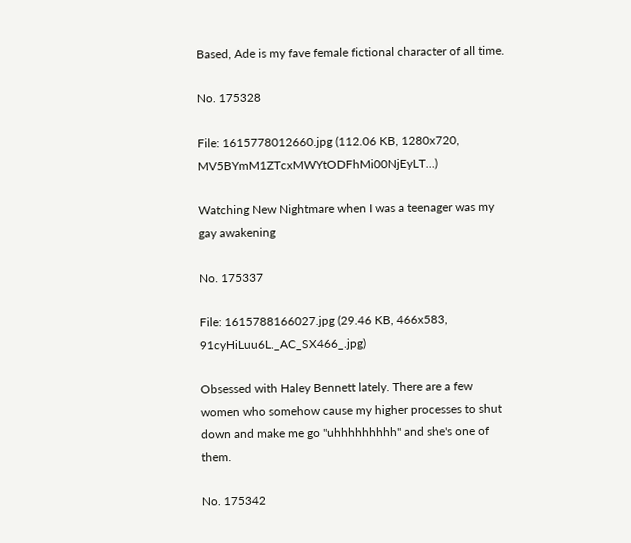Based, Ade is my fave female fictional character of all time.

No. 175328

File: 1615778012660.jpg (112.06 KB, 1280x720, MV5BYmM1ZTcxMWYtODFhMi00NjEyLT…)

Watching New Nightmare when I was a teenager was my gay awakening

No. 175337

File: 1615788166027.jpg (29.46 KB, 466x583, 91cyHiLuu6L._AC_SX466_.jpg)

Obsessed with Haley Bennett lately. There are a few women who somehow cause my higher processes to shut down and make me go "uhhhhhhhhh" and she's one of them.

No. 175342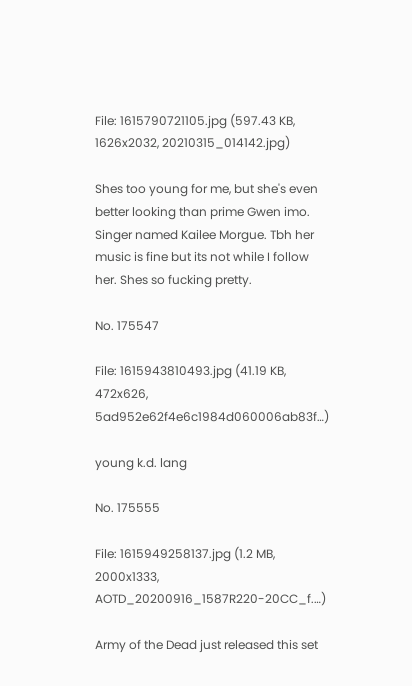File: 1615790721105.jpg (597.43 KB, 1626x2032, 20210315_014142.jpg)

Shes too young for me, but she's even better looking than prime Gwen imo. Singer named Kailee Morgue. Tbh her music is fine but its not while I follow her. Shes so fucking pretty.

No. 175547

File: 1615943810493.jpg (41.19 KB, 472x626, 5ad952e62f4e6c1984d060006ab83f…)

young k.d. lang

No. 175555

File: 1615949258137.jpg (1.2 MB, 2000x1333, AOTD_20200916_1587R220-20CC_f.…)

Army of the Dead just released this set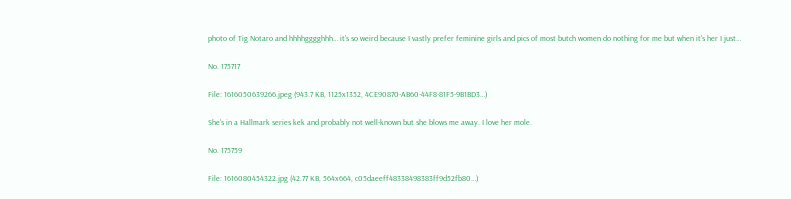photo of Tig Notaro and hhhhgggghhh… it's so weird because I vastly prefer feminine girls and pics of most butch women do nothing for me but when it's her I just…

No. 175717

File: 1616050639266.jpeg (943.7 KB, 1125x1352, 4CE90870-AB60-44F8-81F5-9B1BD3…)

She's in a Hallmark series kek and probably not well-known but she blows me away. I love her mole.

No. 175759

File: 1616080454322.jpg (42.77 KB, 564x664, c05daeeff48338498383ff9d52fb80…)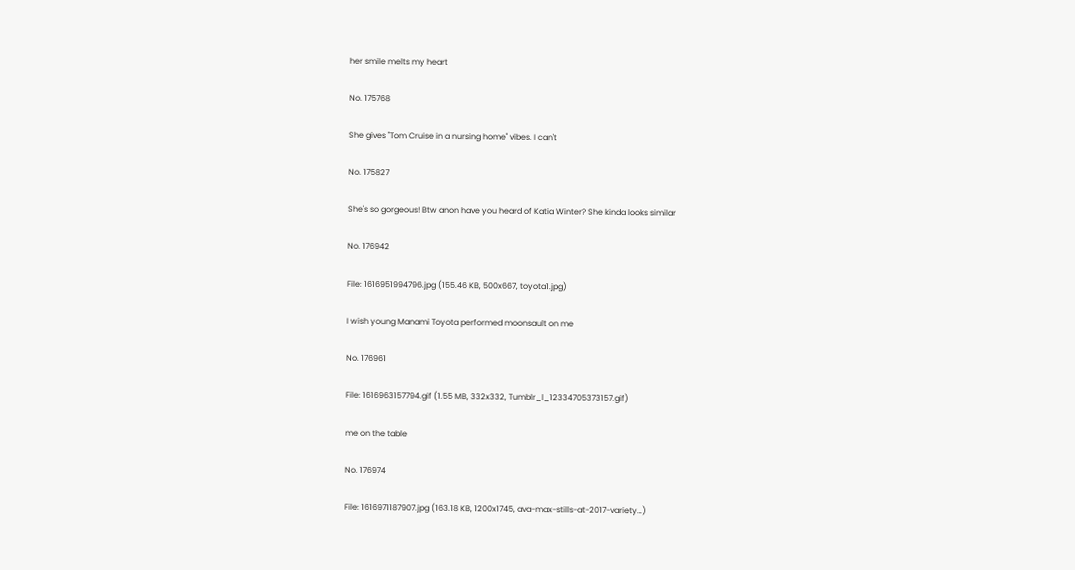her smile melts my heart

No. 175768

She gives "Tom Cruise in a nursing home" vibes. I can't

No. 175827

She's so gorgeous! Btw anon have you heard of Katia Winter? She kinda looks similar

No. 176942

File: 1616951994796.jpg (155.46 KB, 500x667, toyota1.jpg)

I wish young Manami Toyota performed moonsault on me

No. 176961

File: 1616963157794.gif (1.55 MB, 332x332, Tumblr_l_12334705373157.gif)

me on the table

No. 176974

File: 1616971187907.jpg (163.18 KB, 1200x1745, ava-max-stills-at-2017-variety…)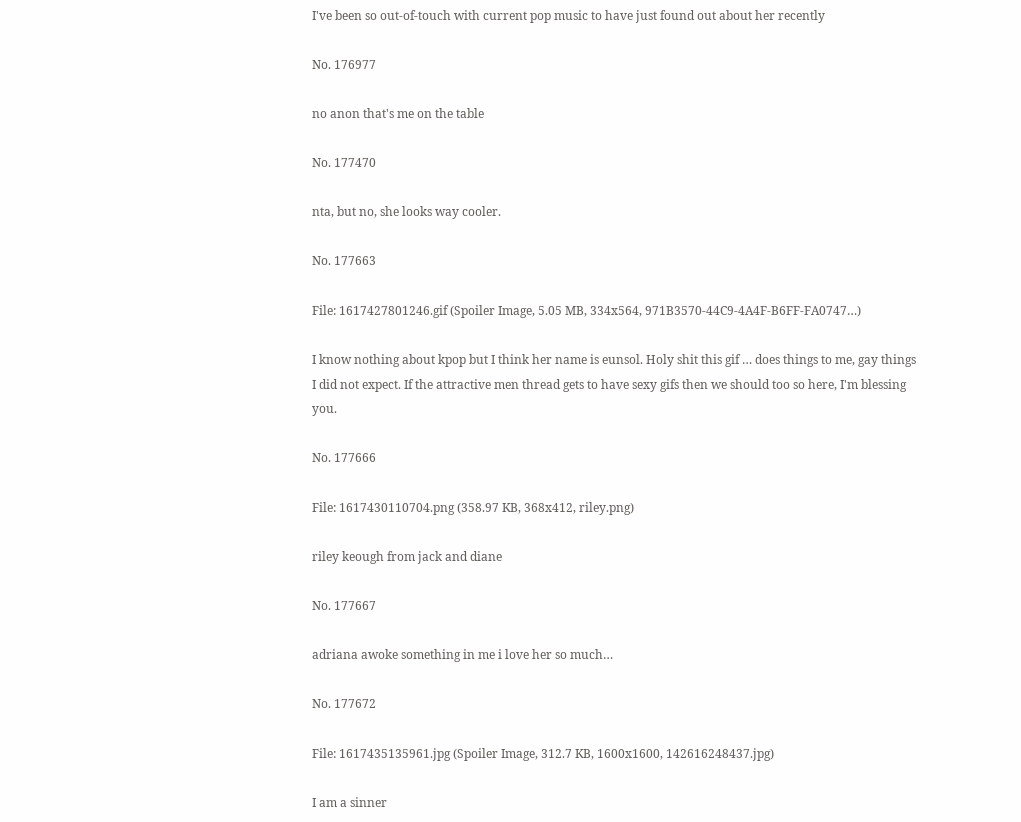I've been so out-of-touch with current pop music to have just found out about her recently

No. 176977

no anon that's me on the table

No. 177470

nta, but no, she looks way cooler.

No. 177663

File: 1617427801246.gif (Spoiler Image, 5.05 MB, 334x564, 971B3570-44C9-4A4F-B6FF-FA0747…)

I know nothing about kpop but I think her name is eunsol. Holy shit this gif … does things to me, gay things I did not expect. If the attractive men thread gets to have sexy gifs then we should too so here, I'm blessing you.

No. 177666

File: 1617430110704.png (358.97 KB, 368x412, riley.png)

riley keough from jack and diane

No. 177667

adriana awoke something in me i love her so much…

No. 177672

File: 1617435135961.jpg (Spoiler Image, 312.7 KB, 1600x1600, 142616248437.jpg)

I am a sinner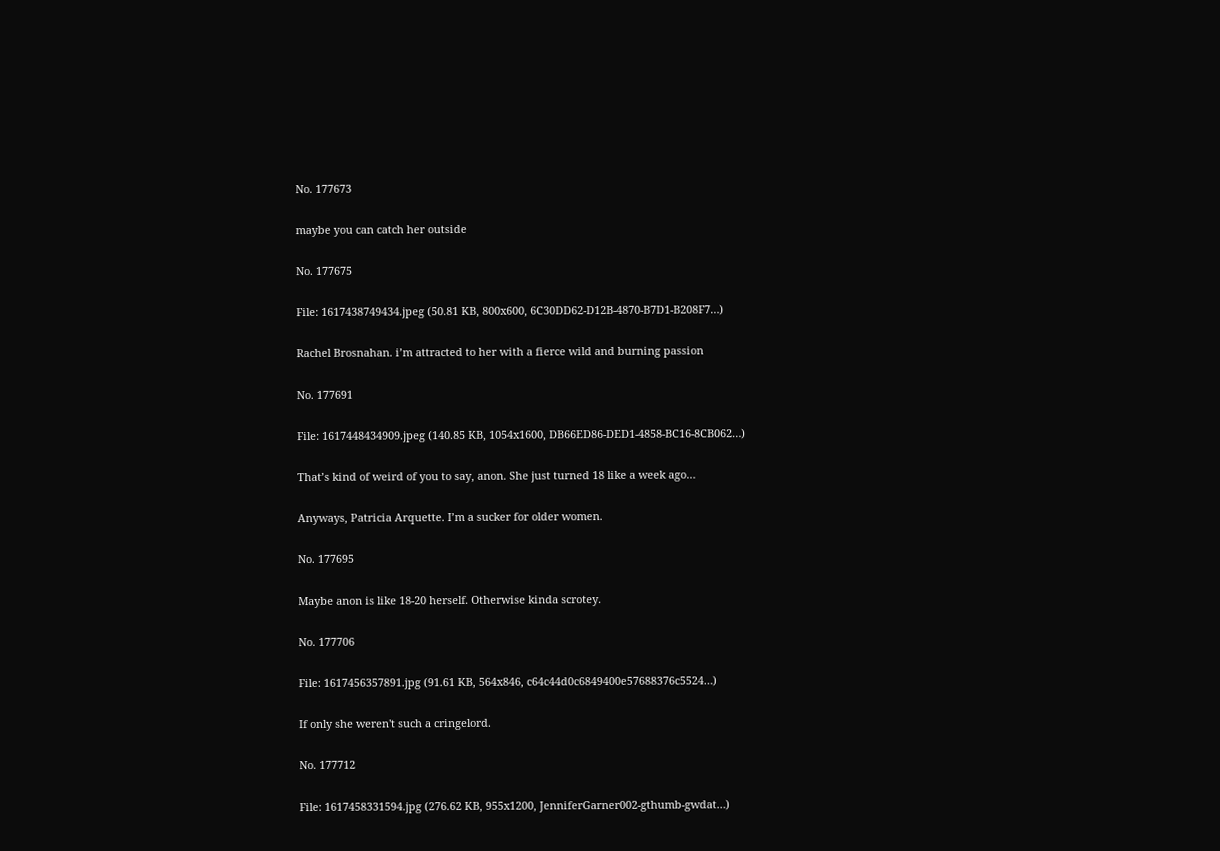No. 177673

maybe you can catch her outside

No. 177675

File: 1617438749434.jpeg (50.81 KB, 800x600, 6C30DD62-D12B-4870-B7D1-B208F7…)

Rachel Brosnahan. i’m attracted to her with a fierce wild and burning passion

No. 177691

File: 1617448434909.jpeg (140.85 KB, 1054x1600, DB66ED86-DED1-4858-BC16-8CB062…)

That’s kind of weird of you to say, anon. She just turned 18 like a week ago…

Anyways, Patricia Arquette. I’m a sucker for older women.

No. 177695

Maybe anon is like 18-20 herself. Otherwise kinda scrotey.

No. 177706

File: 1617456357891.jpg (91.61 KB, 564x846, c64c44d0c6849400e57688376c5524…)

If only she weren't such a cringelord.

No. 177712

File: 1617458331594.jpg (276.62 KB, 955x1200, JenniferGarner002-gthumb-gwdat…)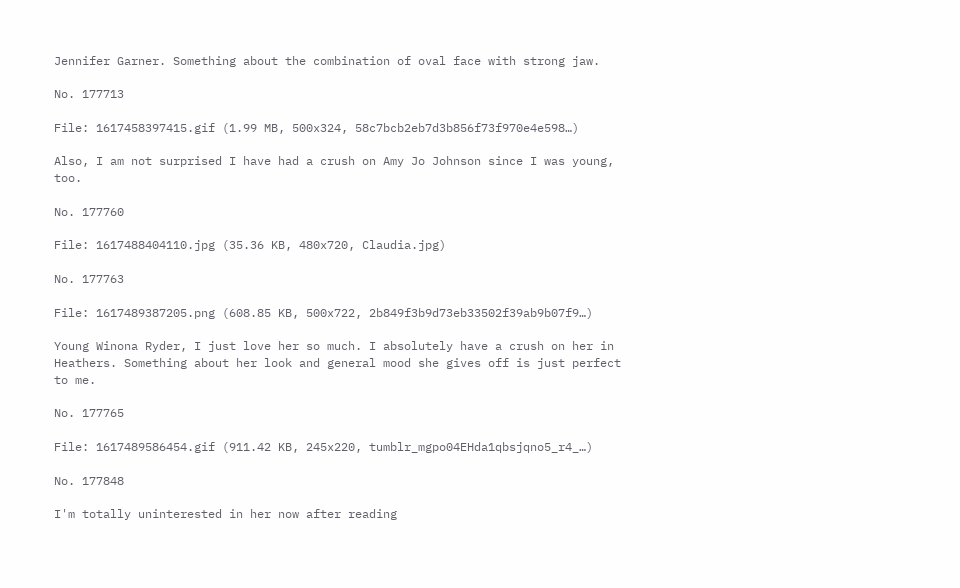Jennifer Garner. Something about the combination of oval face with strong jaw.

No. 177713

File: 1617458397415.gif (1.99 MB, 500x324, 58c7bcb2eb7d3b856f73f970e4e598…)

Also, I am not surprised I have had a crush on Amy Jo Johnson since I was young, too.

No. 177760

File: 1617488404110.jpg (35.36 KB, 480x720, Claudia.jpg)

No. 177763

File: 1617489387205.png (608.85 KB, 500x722, 2b849f3b9d73eb33502f39ab9b07f9…)

Young Winona Ryder, I just love her so much. I absolutely have a crush on her in Heathers. Something about her look and general mood she gives off is just perfect to me.

No. 177765

File: 1617489586454.gif (911.42 KB, 245x220, tumblr_mgpo04EHda1qbsjqno5_r4_…)

No. 177848

I'm totally uninterested in her now after reading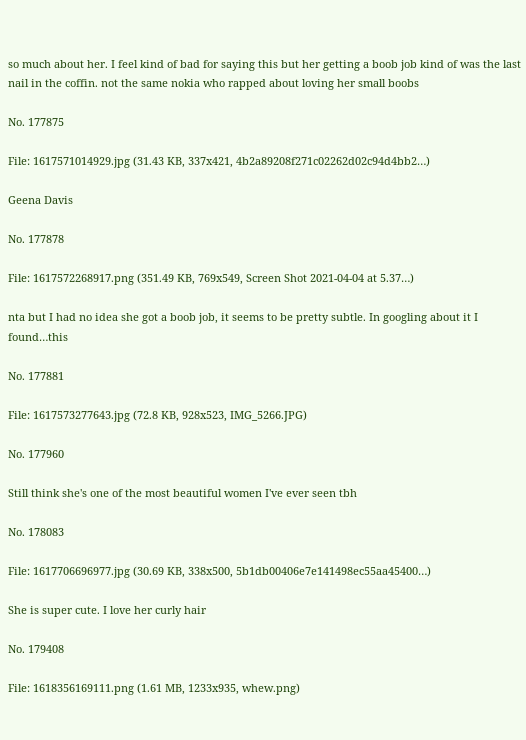so much about her. I feel kind of bad for saying this but her getting a boob job kind of was the last nail in the coffin. not the same nokia who rapped about loving her small boobs

No. 177875

File: 1617571014929.jpg (31.43 KB, 337x421, 4b2a89208f271c02262d02c94d4bb2…)

Geena Davis

No. 177878

File: 1617572268917.png (351.49 KB, 769x549, Screen Shot 2021-04-04 at 5.37…)

nta but I had no idea she got a boob job, it seems to be pretty subtle. In googling about it I found…this

No. 177881

File: 1617573277643.jpg (72.8 KB, 928x523, IMG_5266.JPG)

No. 177960

Still think she's one of the most beautiful women I've ever seen tbh

No. 178083

File: 1617706696977.jpg (30.69 KB, 338x500, 5b1db00406e7e141498ec55aa45400…)

She is super cute. I love her curly hair

No. 179408

File: 1618356169111.png (1.61 MB, 1233x935, whew.png)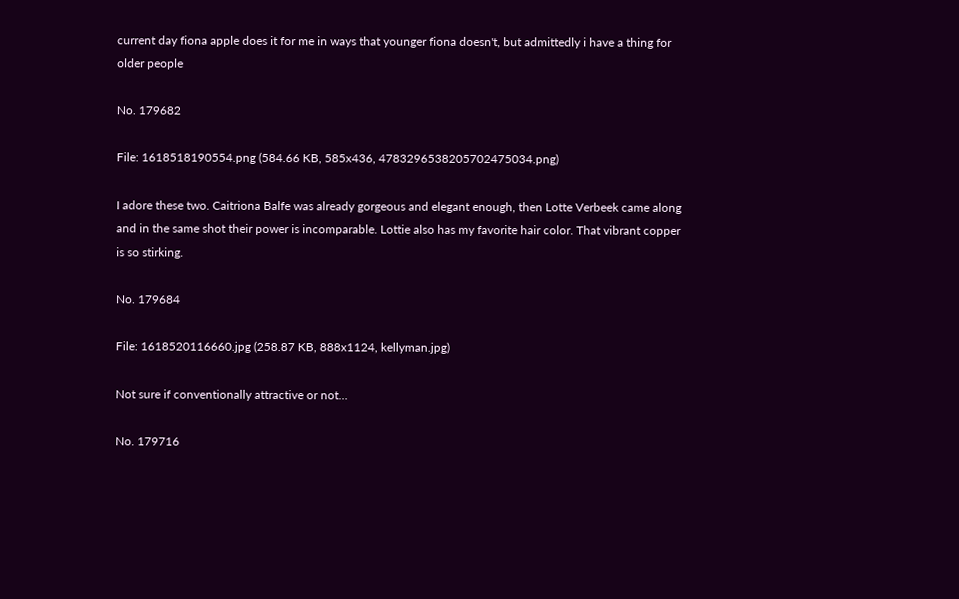current day fiona apple does it for me in ways that younger fiona doesn't, but admittedly i have a thing for older people

No. 179682

File: 1618518190554.png (584.66 KB, 585x436, 4783296538205702475034.png)

I adore these two. Caitriona Balfe was already gorgeous and elegant enough, then Lotte Verbeek came along and in the same shot their power is incomparable. Lottie also has my favorite hair color. That vibrant copper is so stirking.

No. 179684

File: 1618520116660.jpg (258.87 KB, 888x1124, kellyman.jpg)

Not sure if conventionally attractive or not…

No. 179716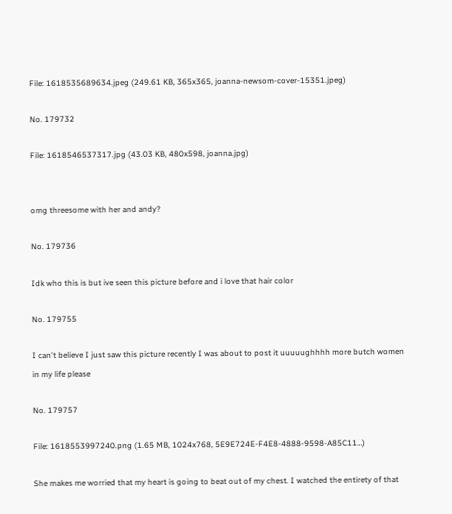File: 1618535689634.jpeg (249.61 KB, 365x365, joanna-newsom-cover-15351.jpeg)

No. 179732

File: 1618546537317.jpg (43.03 KB, 480x598, joanna.jpg)


omg threesome with her and andy?

No. 179736

Idk who this is but ive seen this picture before and i love that hair color

No. 179755

I can't believe I just saw this picture recently I was about to post it uuuuughhhh more butch women in my life please

No. 179757

File: 1618553997240.png (1.65 MB, 1024x768, 5E9E724E-F4E8-4888-9598-A85C11…)

She makes me worried that my heart is going to beat out of my chest. I watched the entirety of that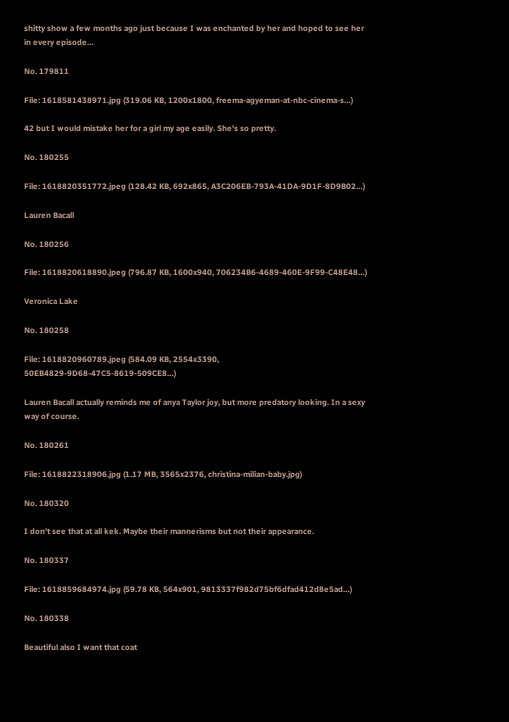shitty show a few months ago just because I was enchanted by her and hoped to see her in every episode…

No. 179811

File: 1618581438971.jpg (319.06 KB, 1200x1800, freema-agyeman-at-nbc-cinema-s…)

42 but I would mistake her for a girl my age easily. She's so pretty.

No. 180255

File: 1618820351772.jpeg (128.42 KB, 692x865, A3C206EB-793A-41DA-9D1F-8D9B02…)

Lauren Bacall

No. 180256

File: 1618820618890.jpeg (796.87 KB, 1600x940, 706234B6-4689-460E-9F99-C48E48…)

Veronica Lake

No. 180258

File: 1618820960789.jpeg (584.09 KB, 2554x3390, 50EB4829-9D68-47C5-8619-509CE8…)

Lauren Bacall actually reminds me of anya Taylor joy, but more predatory looking. In a sexy way of course.

No. 180261

File: 1618822318906.jpg (1.17 MB, 3565x2376, christina-milian-baby.jpg)

No. 180320

I don't see that at all kek. Maybe their mannerisms but not their appearance.

No. 180337

File: 1618859684974.jpg (59.78 KB, 564x901, 9813337f982d75bf6dfad412d8e5ad…)

No. 180338

Beautiful also I want that coat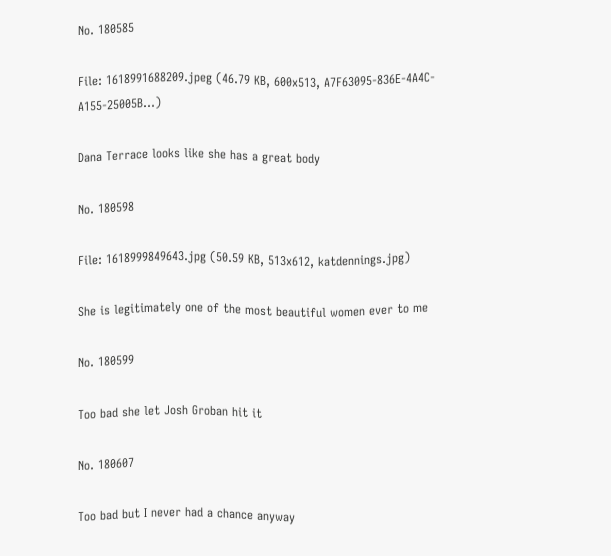No. 180585

File: 1618991688209.jpeg (46.79 KB, 600x513, A7F63095-836E-4A4C-A155-25005B…)

Dana Terrace looks like she has a great body

No. 180598

File: 1618999849643.jpg (50.59 KB, 513x612, katdennings.jpg)

She is legitimately one of the most beautiful women ever to me

No. 180599

Too bad she let Josh Groban hit it

No. 180607

Too bad but I never had a chance anyway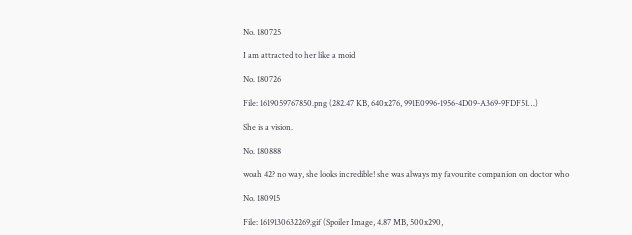No. 180725

I am attracted to her like a moid

No. 180726

File: 1619059767850.png (282.47 KB, 640x276, 991E0996-1956-4D09-A369-9FDF51…)

She is a vision.

No. 180888

woah 42? no way, she looks incredible! she was always my favourite companion on doctor who

No. 180915

File: 1619130632269.gif (Spoiler Image, 4.87 MB, 500x290,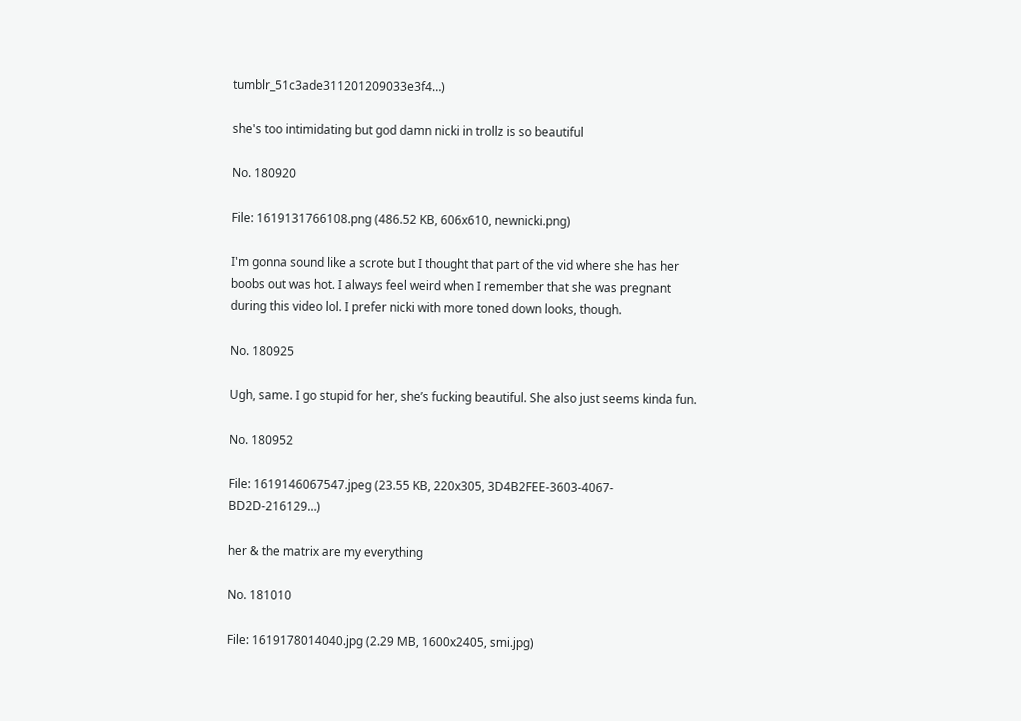tumblr_51c3ade311201209033e3f4…)

she's too intimidating but god damn nicki in trollz is so beautiful

No. 180920

File: 1619131766108.png (486.52 KB, 606x610, newnicki.png)

I'm gonna sound like a scrote but I thought that part of the vid where she has her boobs out was hot. I always feel weird when I remember that she was pregnant during this video lol. I prefer nicki with more toned down looks, though.

No. 180925

Ugh, same. I go stupid for her, she’s fucking beautiful. She also just seems kinda fun.

No. 180952

File: 1619146067547.jpeg (23.55 KB, 220x305, 3D4B2FEE-3603-4067-BD2D-216129…)

her & the matrix are my everything

No. 181010

File: 1619178014040.jpg (2.29 MB, 1600x2405, smi.jpg)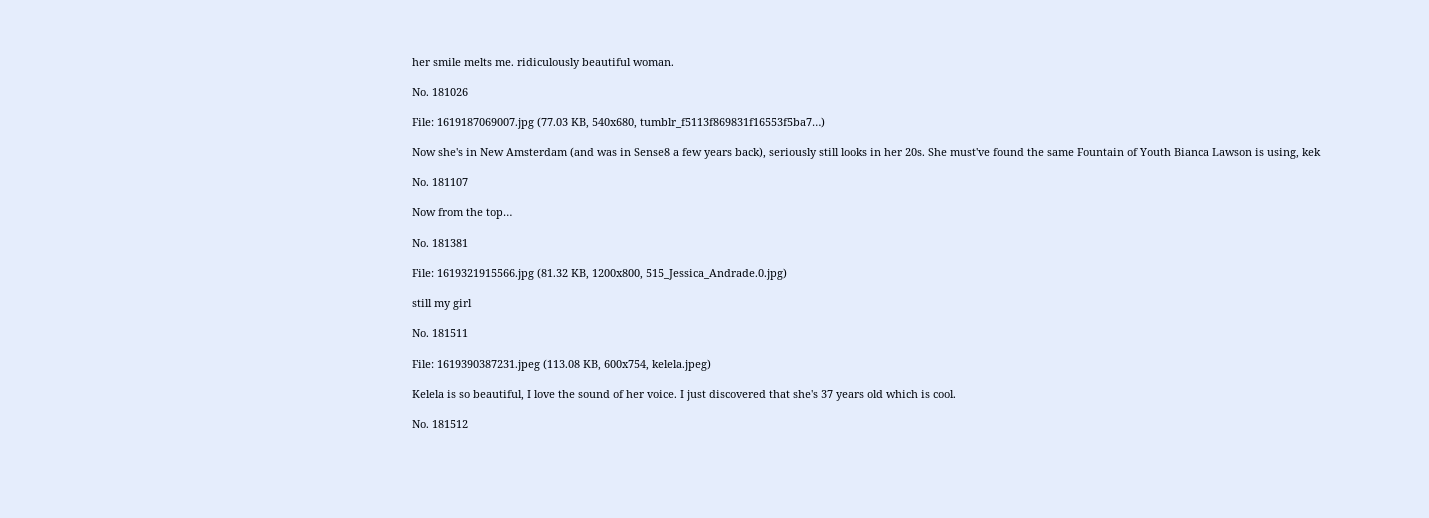her smile melts me. ridiculously beautiful woman.

No. 181026

File: 1619187069007.jpg (77.03 KB, 540x680, tumblr_f5113f869831f16553f5ba7…)

Now she's in New Amsterdam (and was in Sense8 a few years back), seriously still looks in her 20s. She must've found the same Fountain of Youth Bianca Lawson is using, kek

No. 181107

Now from the top…

No. 181381

File: 1619321915566.jpg (81.32 KB, 1200x800, 515_Jessica_Andrade.0.jpg)

still my girl

No. 181511

File: 1619390387231.jpeg (113.08 KB, 600x754, kelela.jpeg)

Kelela is so beautiful, I love the sound of her voice. I just discovered that she's 37 years old which is cool.

No. 181512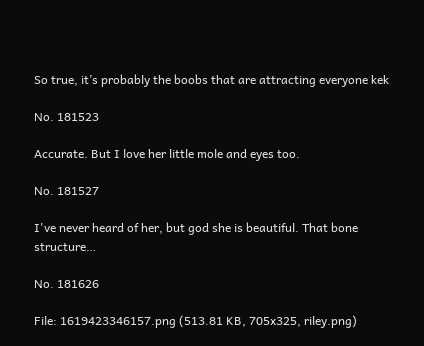So true, it’s probably the boobs that are attracting everyone kek

No. 181523

Accurate. But I love her little mole and eyes too.

No. 181527

I've never heard of her, but god she is beautiful. That bone structure…

No. 181626

File: 1619423346157.png (513.81 KB, 705x325, riley.png)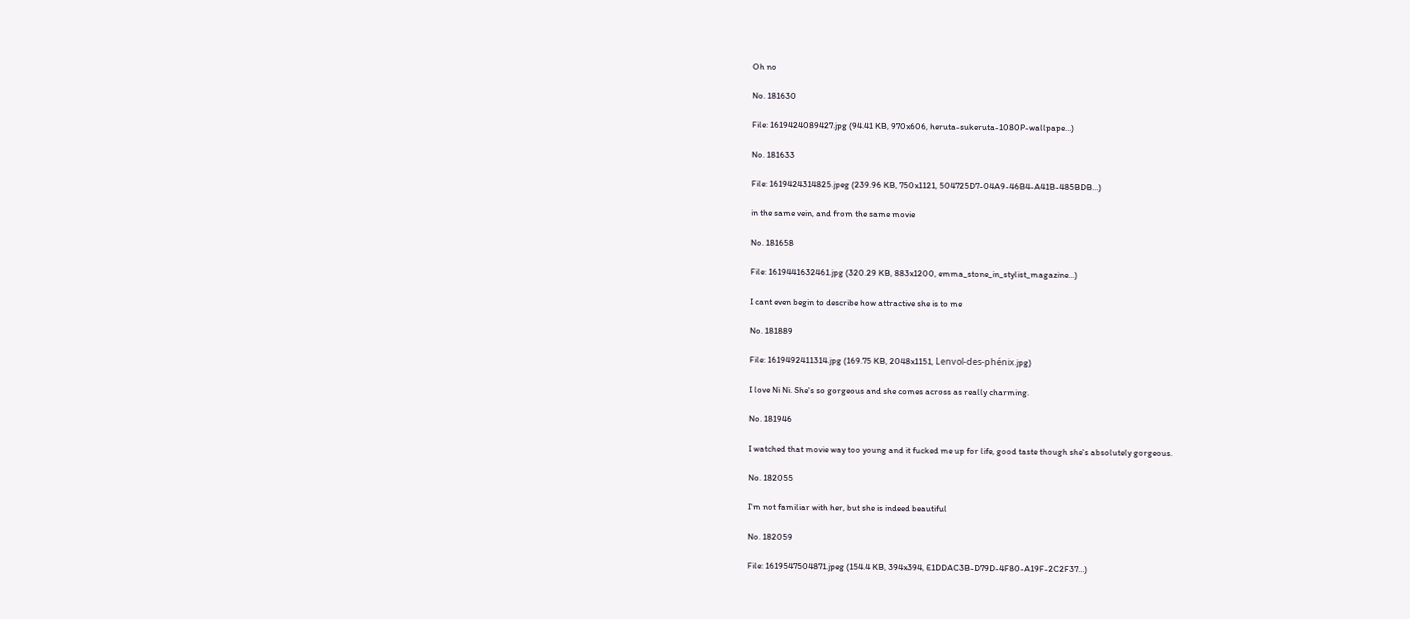Oh no

No. 181630

File: 1619424089427.jpg (94.41 KB, 970x606, heruta-sukeruta-1080P-wallpape…)

No. 181633

File: 1619424314825.jpeg (239.96 KB, 750x1121, 504725D7-04A9-46B4-A41B-485BDB…)

in the same vein, and from the same movie

No. 181658

File: 1619441632461.jpg (320.29 KB, 883x1200, emma_stone_in_stylist_magazine…)

I cant even begin to describe how attractive she is to me

No. 181889

File: 1619492411314.jpg (169.75 KB, 2048x1151, Lenvol-des-phénix.jpg)

I love Ni Ni. She's so gorgeous and she comes across as really charming.

No. 181946

I watched that movie way too young and it fucked me up for life, good taste though she's absolutely gorgeous.

No. 182055

I'm not familiar with her, but she is indeed beautiful

No. 182059

File: 1619547504871.jpeg (154.4 KB, 394x394, E1DDAC3B-D79D-4F80-A19F-2C2F37…)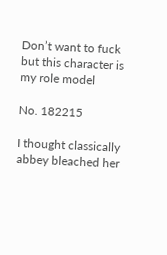Don’t want to fuck but this character is my role model

No. 182215

I thought classically abbey bleached her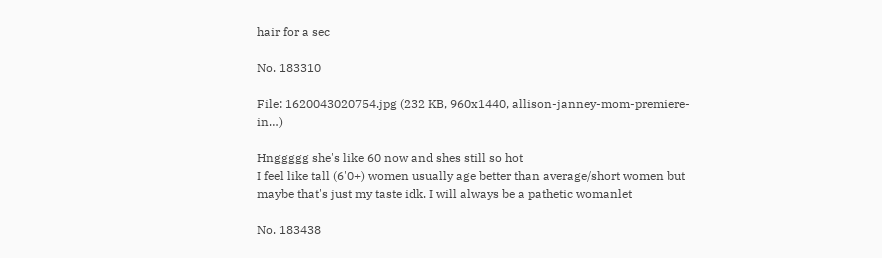hair for a sec

No. 183310

File: 1620043020754.jpg (232 KB, 960x1440, allison-janney-mom-premiere-in…)

Hnggggg she's like 60 now and shes still so hot
I feel like tall (6'0+) women usually age better than average/short women but maybe that's just my taste idk. I will always be a pathetic womanlet

No. 183438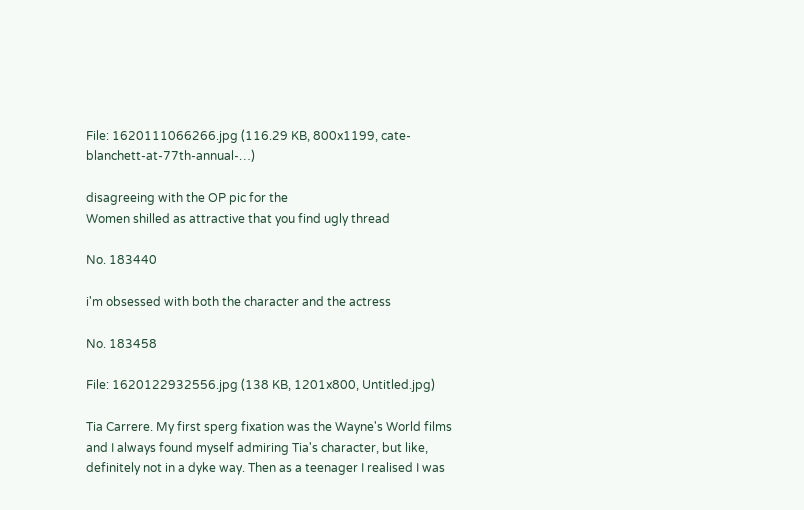File: 1620111066266.jpg (116.29 KB, 800x1199, cate-blanchett-at-77th-annual-…)

disagreeing with the OP pic for the
Women shilled as attractive that you find ugly thread

No. 183440

i'm obsessed with both the character and the actress

No. 183458

File: 1620122932556.jpg (138 KB, 1201x800, Untitled.jpg)

Tia Carrere. My first sperg fixation was the Wayne's World films and I always found myself admiring Tia's character, but like, definitely not in a dyke way. Then as a teenager I realised I was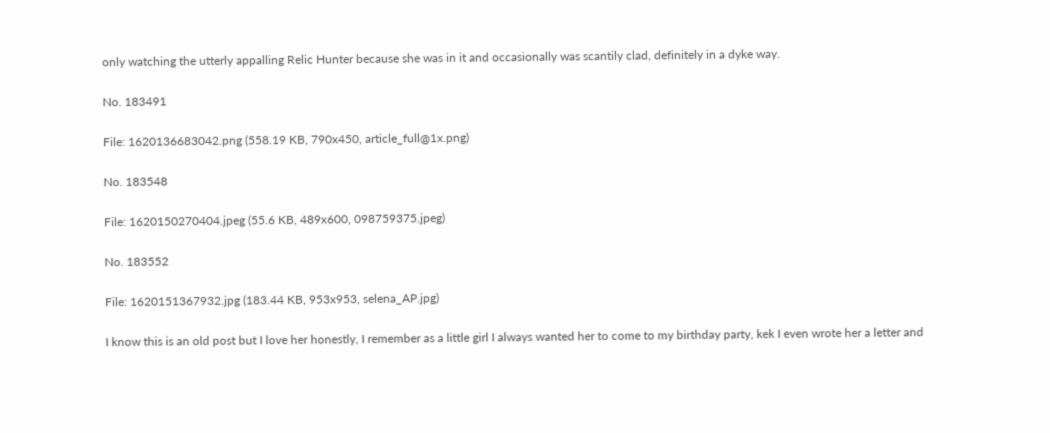only watching the utterly appalling Relic Hunter because she was in it and occasionally was scantily clad, definitely in a dyke way.

No. 183491

File: 1620136683042.png (558.19 KB, 790x450, article_full@1x.png)

No. 183548

File: 1620150270404.jpeg (55.6 KB, 489x600, 098759375.jpeg)

No. 183552

File: 1620151367932.jpg (183.44 KB, 953x953, selena_AP.jpg)

I know this is an old post but I love her honestly, I remember as a little girl I always wanted her to come to my birthday party, kek I even wrote her a letter and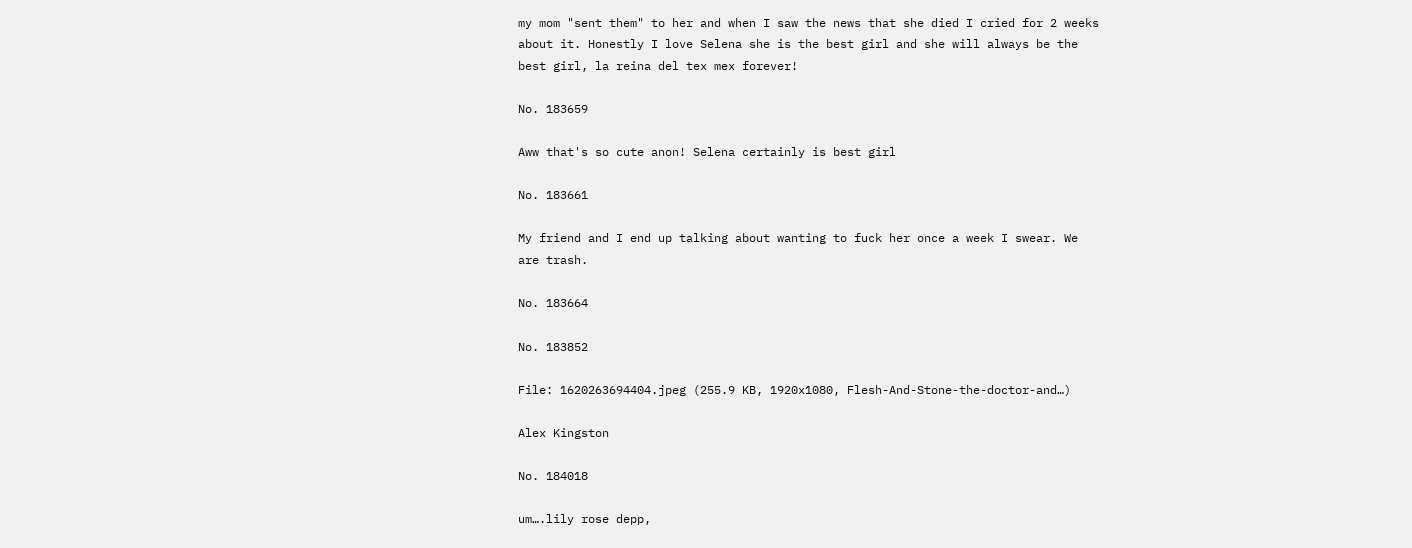my mom "sent them" to her and when I saw the news that she died I cried for 2 weeks about it. Honestly I love Selena she is the best girl and she will always be the best girl, la reina del tex mex forever!

No. 183659

Aww that's so cute anon! Selena certainly is best girl

No. 183661

My friend and I end up talking about wanting to fuck her once a week I swear. We are trash.

No. 183664

No. 183852

File: 1620263694404.jpeg (255.9 KB, 1920x1080, Flesh-And-Stone-the-doctor-and…)

Alex Kingston

No. 184018

um….lily rose depp,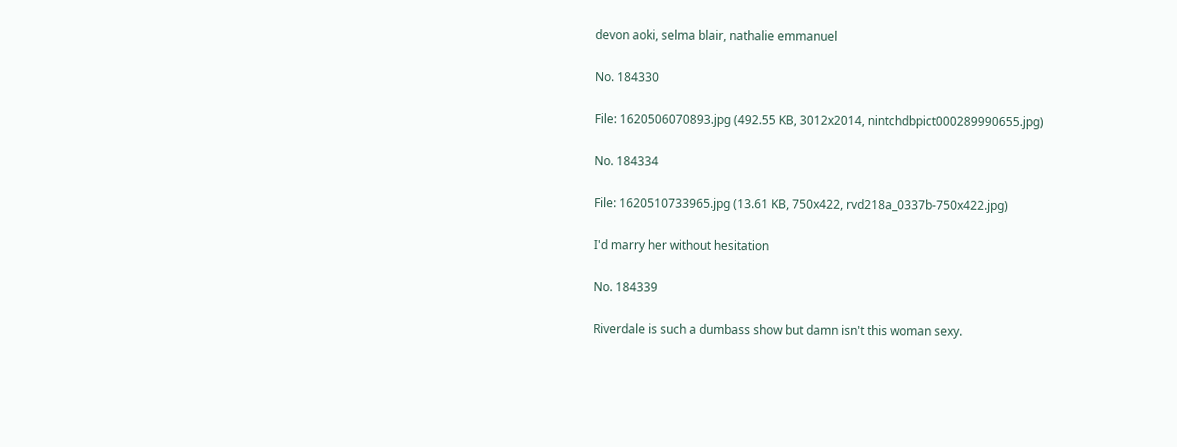devon aoki, selma blair, nathalie emmanuel

No. 184330

File: 1620506070893.jpg (492.55 KB, 3012x2014, nintchdbpict000289990655.jpg)

No. 184334

File: 1620510733965.jpg (13.61 KB, 750x422, rvd218a_0337b-750x422.jpg)

I'd marry her without hesitation

No. 184339

Riverdale is such a dumbass show but damn isn't this woman sexy.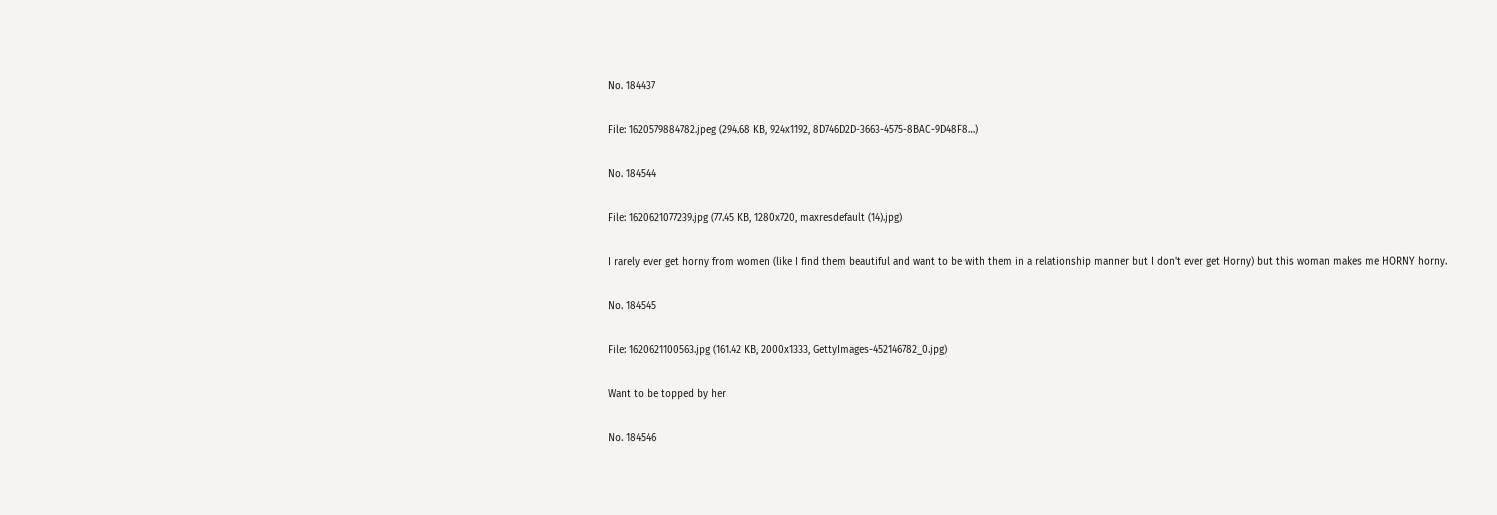No. 184437

File: 1620579884782.jpeg (294.68 KB, 924x1192, 8D746D2D-3663-4575-8BAC-9D48F8…)

No. 184544

File: 1620621077239.jpg (77.45 KB, 1280x720, maxresdefault (14).jpg)

I rarely ever get horny from women (like I find them beautiful and want to be with them in a relationship manner but I don't ever get Horny) but this woman makes me HORNY horny.

No. 184545

File: 1620621100563.jpg (161.42 KB, 2000x1333, GettyImages-452146782_0.jpg)

Want to be topped by her

No. 184546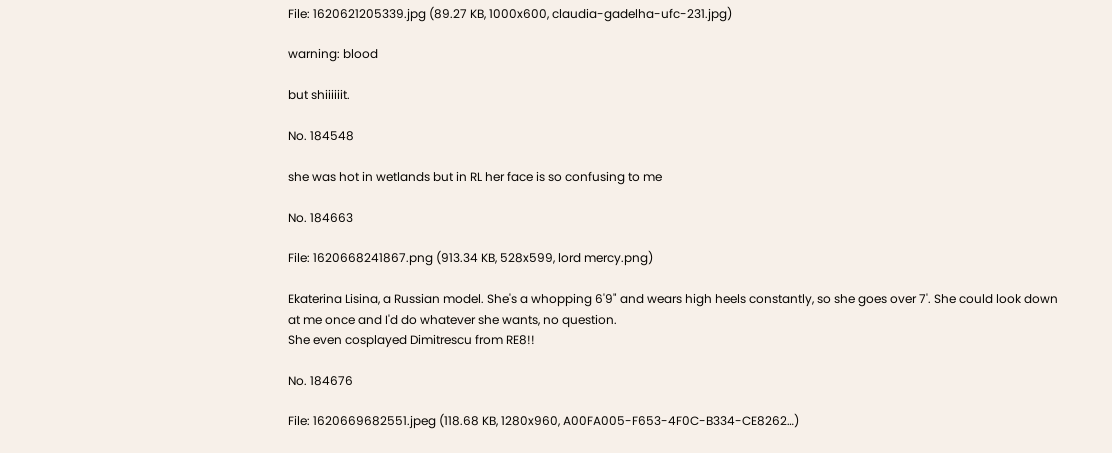File: 1620621205339.jpg (89.27 KB, 1000x600, claudia-gadelha-ufc-231.jpg)

warning: blood

but shiiiiiit.

No. 184548

she was hot in wetlands but in RL her face is so confusing to me

No. 184663

File: 1620668241867.png (913.34 KB, 528x599, lord mercy.png)

Ekaterina Lisina, a Russian model. She's a whopping 6'9" and wears high heels constantly, so she goes over 7'. She could look down at me once and I'd do whatever she wants, no question.
She even cosplayed Dimitrescu from RE8!!

No. 184676

File: 1620669682551.jpeg (118.68 KB, 1280x960, A00FA005-F653-4F0C-B334-CE8262…)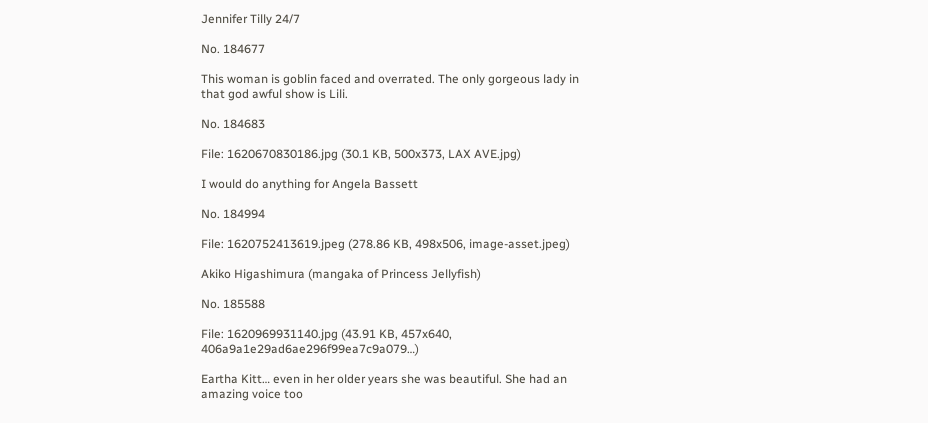Jennifer Tilly 24/7

No. 184677

This woman is goblin faced and overrated. The only gorgeous lady in that god awful show is Lili.

No. 184683

File: 1620670830186.jpg (30.1 KB, 500x373, LAX AVE.jpg)

I would do anything for Angela Bassett

No. 184994

File: 1620752413619.jpeg (278.86 KB, 498x506, image-asset.jpeg)

Akiko Higashimura (mangaka of Princess Jellyfish)

No. 185588

File: 1620969931140.jpg (43.91 KB, 457x640, 406a9a1e29ad6ae296f99ea7c9a079…)

Eartha Kitt… even in her older years she was beautiful. She had an amazing voice too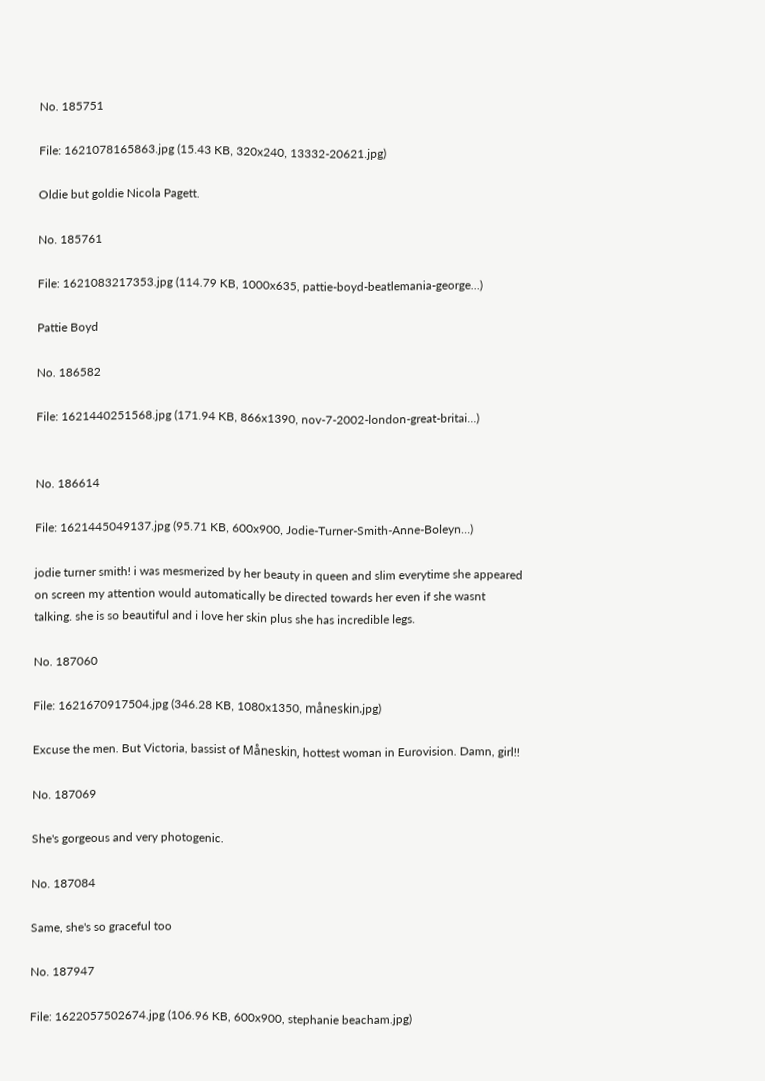No. 185751

File: 1621078165863.jpg (15.43 KB, 320x240, 13332-20621.jpg)

Oldie but goldie Nicola Pagett.

No. 185761

File: 1621083217353.jpg (114.79 KB, 1000x635, pattie-boyd-beatlemania-george…)

Pattie Boyd

No. 186582

File: 1621440251568.jpg (171.94 KB, 866x1390, nov-7-2002-london-great-britai…)


No. 186614

File: 1621445049137.jpg (95.71 KB, 600x900, Jodie-Turner-Smith-Anne-Boleyn…)

jodie turner smith! i was mesmerized by her beauty in queen and slim everytime she appeared on screen my attention would automatically be directed towards her even if she wasnt talking. she is so beautiful and i love her skin plus she has incredible legs.

No. 187060

File: 1621670917504.jpg (346.28 KB, 1080x1350, måneskin.jpg)

Excuse the men. But Victoria, bassist of Måneskin, hottest woman in Eurovision. Damn, girl!!

No. 187069

She's gorgeous and very photogenic.

No. 187084

Same, she's so graceful too

No. 187947

File: 1622057502674.jpg (106.96 KB, 600x900, stephanie beacham.jpg)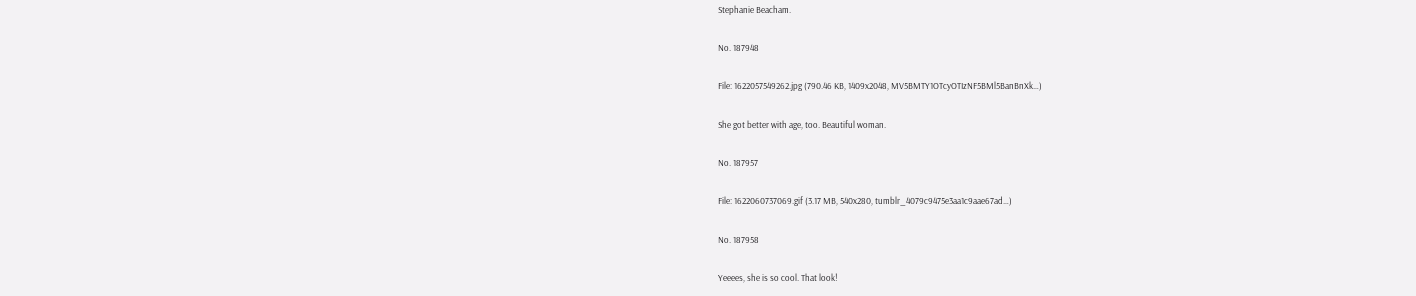Stephanie Beacham.

No. 187948

File: 1622057549262.jpg (790.46 KB, 1409x2048, MV5BMTY1OTcyOTIzNF5BMl5BanBnXk…)

She got better with age, too. Beautiful woman.

No. 187957

File: 1622060737069.gif (3.17 MB, 540x280, tumblr_4079c9475e3aa1c9aae67ad…)

No. 187958

Yeeees, she is so cool. That look!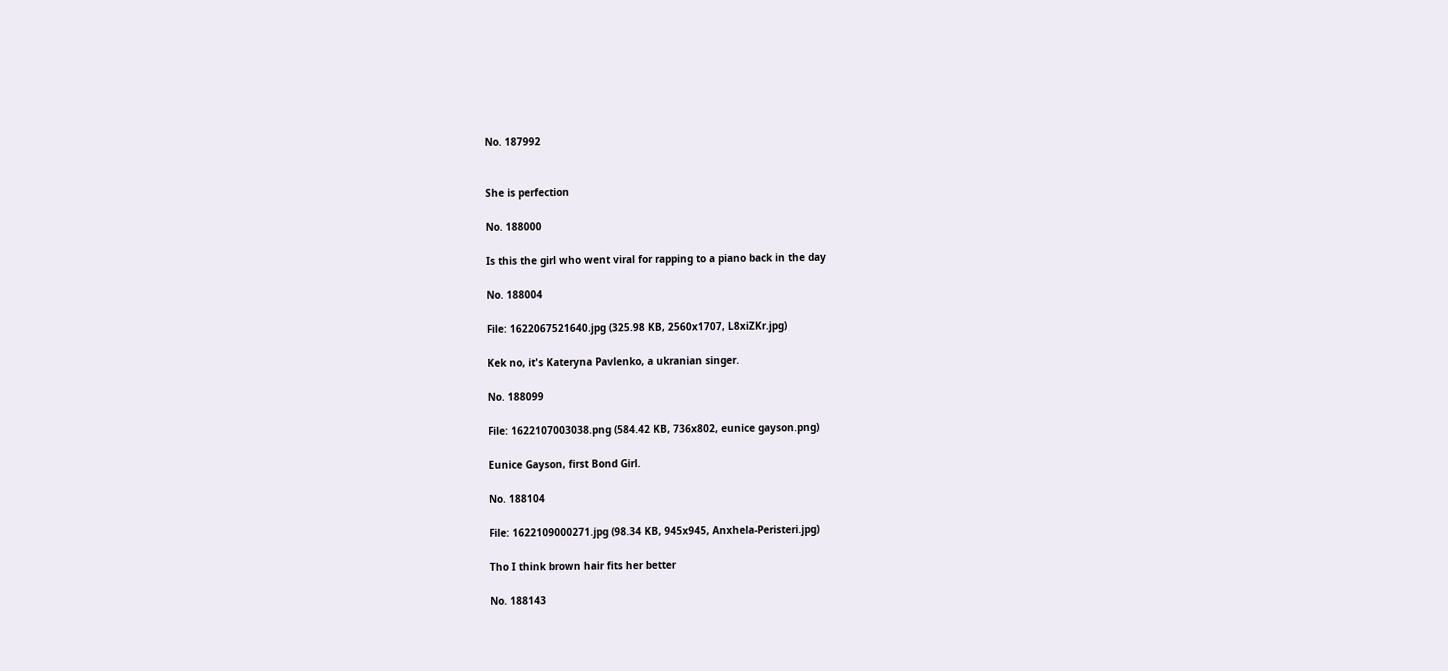No. 187992


She is perfection

No. 188000

Is this the girl who went viral for rapping to a piano back in the day

No. 188004

File: 1622067521640.jpg (325.98 KB, 2560x1707, L8xiZKr.jpg)

Kek no, it's Kateryna Pavlenko, a ukranian singer.

No. 188099

File: 1622107003038.png (584.42 KB, 736x802, eunice gayson.png)

Eunice Gayson, first Bond Girl.

No. 188104

File: 1622109000271.jpg (98.34 KB, 945x945, Anxhela-Peristeri.jpg)

Tho I think brown hair fits her better

No. 188143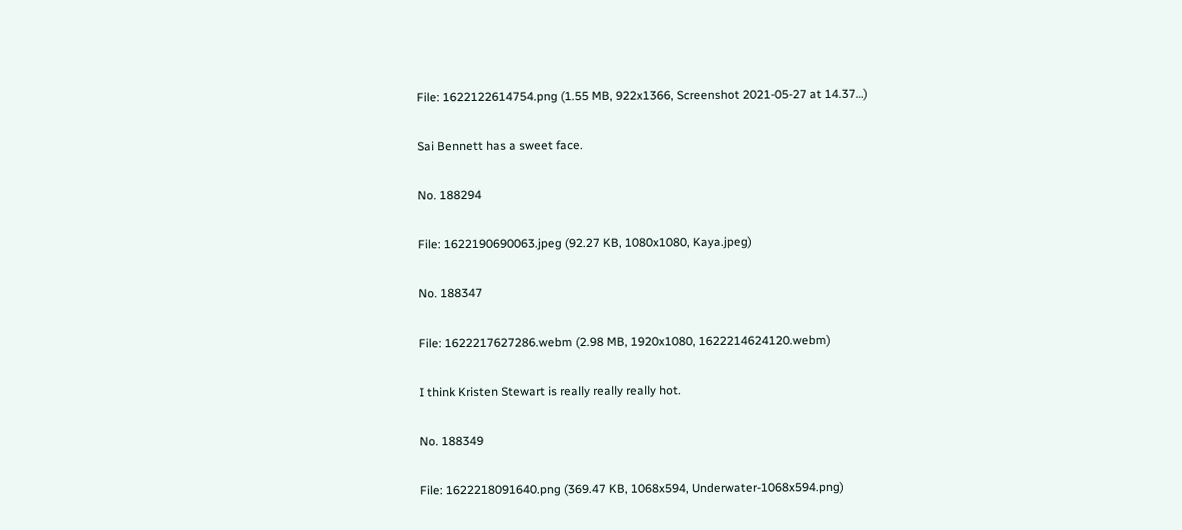File: 1622122614754.png (1.55 MB, 922x1366, Screenshot 2021-05-27 at 14.37…)

Sai Bennett has a sweet face.

No. 188294

File: 1622190690063.jpeg (92.27 KB, 1080x1080, Kaya.jpeg)

No. 188347

File: 1622217627286.webm (2.98 MB, 1920x1080, 1622214624120.webm)

I think Kristen Stewart is really really really hot.

No. 188349

File: 1622218091640.png (369.47 KB, 1068x594, Underwater-1068x594.png)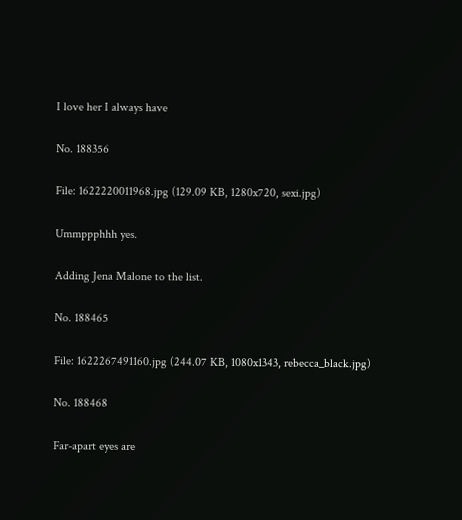I love her I always have

No. 188356

File: 1622220011968.jpg (129.09 KB, 1280x720, sexi.jpg)

Ummppphhh yes.

Adding Jena Malone to the list.

No. 188465

File: 1622267491160.jpg (244.07 KB, 1080x1343, rebecca_black.jpg)

No. 188468

Far-apart eyes are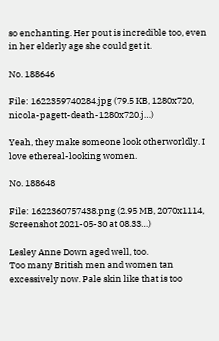so enchanting. Her pout is incredible too, even in her elderly age she could get it.

No. 188646

File: 1622359740284.jpg (79.5 KB, 1280x720, nicola-pagett-death-1280x720.j…)

Yeah, they make someone look otherworldly. I love ethereal-looking women.

No. 188648

File: 1622360757438.png (2.95 MB, 2070x1114, Screenshot 2021-05-30 at 08.33…)

Lesley Anne Down aged well, too.
Too many British men and women tan excessively now. Pale skin like that is too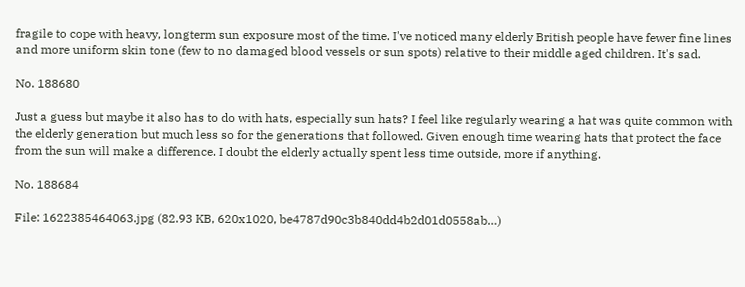fragile to cope with heavy, longterm sun exposure most of the time. I've noticed many elderly British people have fewer fine lines and more uniform skin tone (few to no damaged blood vessels or sun spots) relative to their middle aged children. It's sad.

No. 188680

Just a guess but maybe it also has to do with hats, especially sun hats? I feel like regularly wearing a hat was quite common with the elderly generation but much less so for the generations that followed. Given enough time wearing hats that protect the face from the sun will make a difference. I doubt the elderly actually spent less time outside, more if anything.

No. 188684

File: 1622385464063.jpg (82.93 KB, 620x1020, be4787d90c3b840dd4b2d01d0558ab…)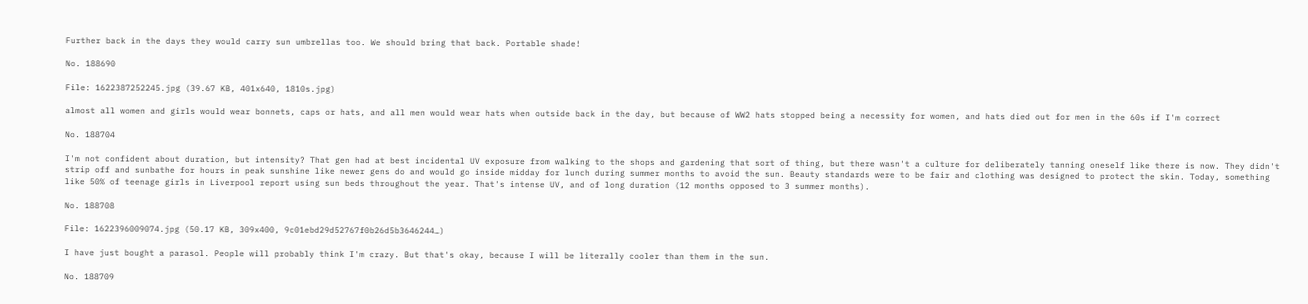Further back in the days they would carry sun umbrellas too. We should bring that back. Portable shade!

No. 188690

File: 1622387252245.jpg (39.67 KB, 401x640, 1810s.jpg)

almost all women and girls would wear bonnets, caps or hats, and all men would wear hats when outside back in the day, but because of WW2 hats stopped being a necessity for women, and hats died out for men in the 60s if I'm correct

No. 188704

I'm not confident about duration, but intensity? That gen had at best incidental UV exposure from walking to the shops and gardening that sort of thing, but there wasn't a culture for deliberately tanning oneself like there is now. They didn't strip off and sunbathe for hours in peak sunshine like newer gens do and would go inside midday for lunch during summer months to avoid the sun. Beauty standards were to be fair and clothing was designed to protect the skin. Today, something like 50% of teenage girls in Liverpool report using sun beds throughout the year. That's intense UV, and of long duration (12 months opposed to 3 summer months).

No. 188708

File: 1622396009074.jpg (50.17 KB, 309x400, 9c01ebd29d52767f0b26d5b3646244…)

I have just bought a parasol. People will probably think I'm crazy. But that's okay, because I will be literally cooler than them in the sun.

No. 188709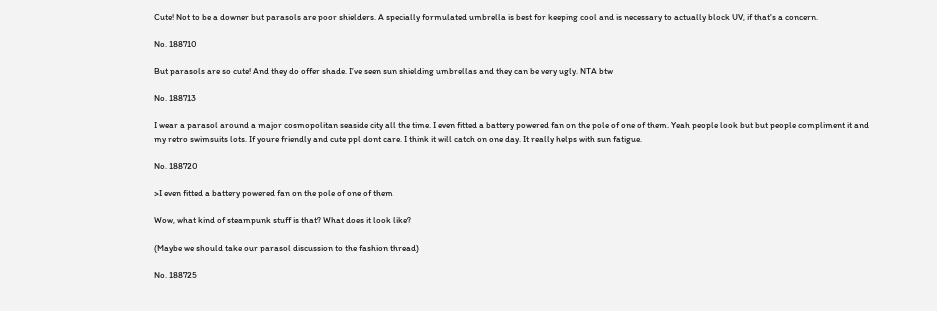Cute! Not to be a downer but parasols are poor shielders. A specially formulated umbrella is best for keeping cool and is necessary to actually block UV, if that's a concern.

No. 188710

But parasols are so cute! And they do offer shade. I’ve seen sun shielding umbrellas and they can be very ugly. NTA btw

No. 188713

I wear a parasol around a major cosmopolitan seaside city all the time. I even fitted a battery powered fan on the pole of one of them. Yeah people look but but people compliment it and my retro swimsuits lots. If youre friendly and cute ppl dont care. I think it will catch on one day. It really helps with sun fatigue.

No. 188720

>I even fitted a battery powered fan on the pole of one of them

Wow, what kind of steampunk stuff is that? What does it look like?

(Maybe we should take our parasol discussion to the fashion thread)

No. 188725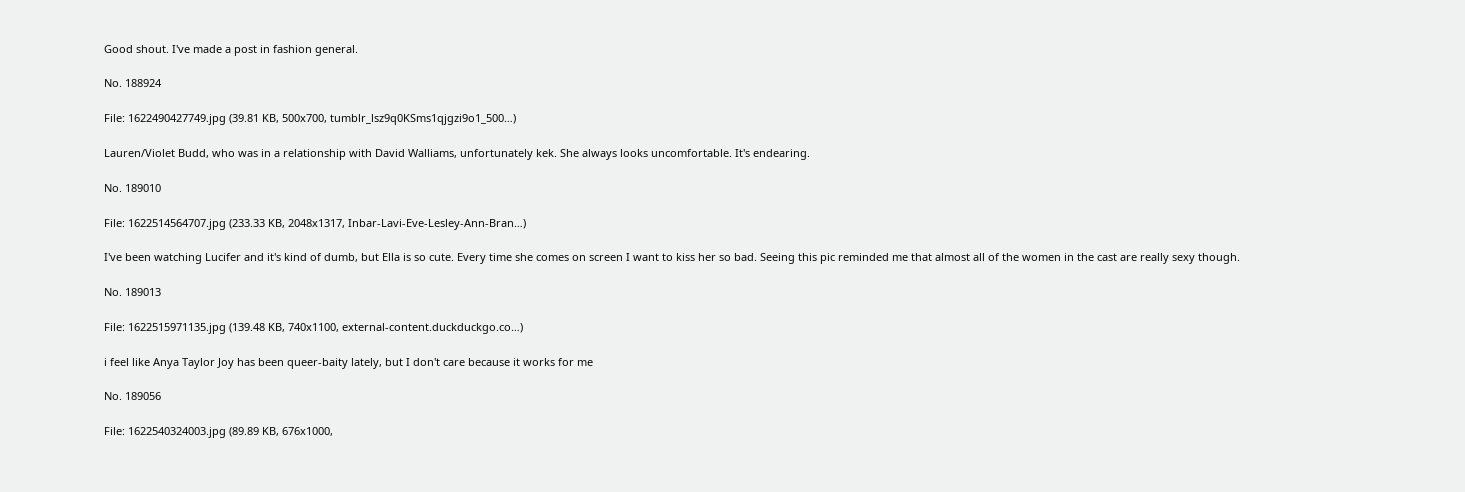Good shout. I've made a post in fashion general.

No. 188924

File: 1622490427749.jpg (39.81 KB, 500x700, tumblr_lsz9q0KSms1qjgzi9o1_500…)

Lauren/Violet Budd, who was in a relationship with David Walliams, unfortunately kek. She always looks uncomfortable. It's endearing.

No. 189010

File: 1622514564707.jpg (233.33 KB, 2048x1317, Inbar-Lavi-Eve-Lesley-Ann-Bran…)

I've been watching Lucifer and it's kind of dumb, but Ella is so cute. Every time she comes on screen I want to kiss her so bad. Seeing this pic reminded me that almost all of the women in the cast are really sexy though.

No. 189013

File: 1622515971135.jpg (139.48 KB, 740x1100, external-content.duckduckgo.co…)

i feel like Anya Taylor Joy has been queer-baity lately, but I don't care because it works for me

No. 189056

File: 1622540324003.jpg (89.89 KB, 676x1000,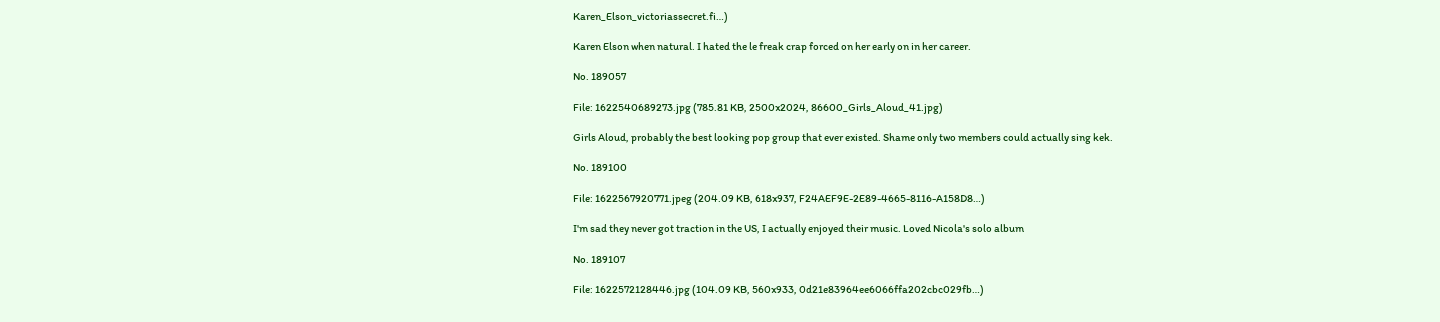Karen_Elson_victoriassecret.fi…)

Karen Elson when natural. I hated the le freak crap forced on her early on in her career.

No. 189057

File: 1622540689273.jpg (785.81 KB, 2500x2024, 86600_Girls_Aloud_41.jpg)

Girls Aloud, probably the best looking pop group that ever existed. Shame only two members could actually sing kek.

No. 189100

File: 1622567920771.jpeg (204.09 KB, 618x937, F24AEF9E-2E89-4665-8116-A158D8…)

I'm sad they never got traction in the US, I actually enjoyed their music. Loved Nicola's solo album

No. 189107

File: 1622572128446.jpg (104.09 KB, 560x933, 0d21e83964ee6066ffa202cbc029fb…)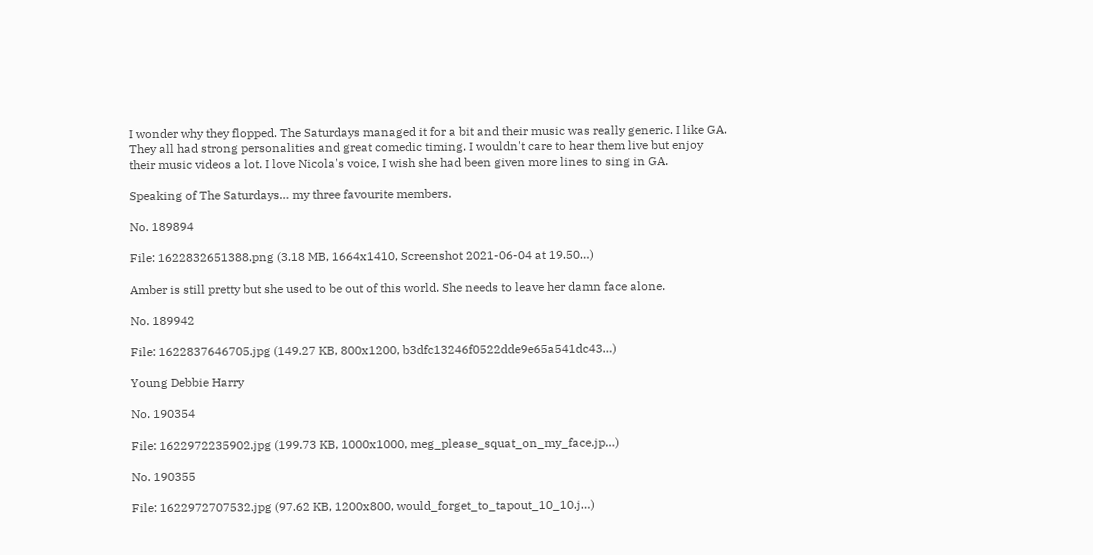I wonder why they flopped. The Saturdays managed it for a bit and their music was really generic. I like GA. They all had strong personalities and great comedic timing. I wouldn't care to hear them live but enjoy their music videos a lot. I love Nicola's voice, I wish she had been given more lines to sing in GA.

Speaking of The Saturdays… my three favourite members.

No. 189894

File: 1622832651388.png (3.18 MB, 1664x1410, Screenshot 2021-06-04 at 19.50…)

Amber is still pretty but she used to be out of this world. She needs to leave her damn face alone.

No. 189942

File: 1622837646705.jpg (149.27 KB, 800x1200, b3dfc13246f0522dde9e65a541dc43…)

Young Debbie Harry

No. 190354

File: 1622972235902.jpg (199.73 KB, 1000x1000, meg_please_squat_on_my_face.jp…)

No. 190355

File: 1622972707532.jpg (97.62 KB, 1200x800, would_forget_to_tapout_10_10.j…)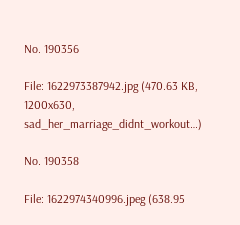No. 190356

File: 1622973387942.jpg (470.63 KB, 1200x630, sad_her_marriage_didnt_workout…)

No. 190358

File: 1622974340996.jpeg (638.95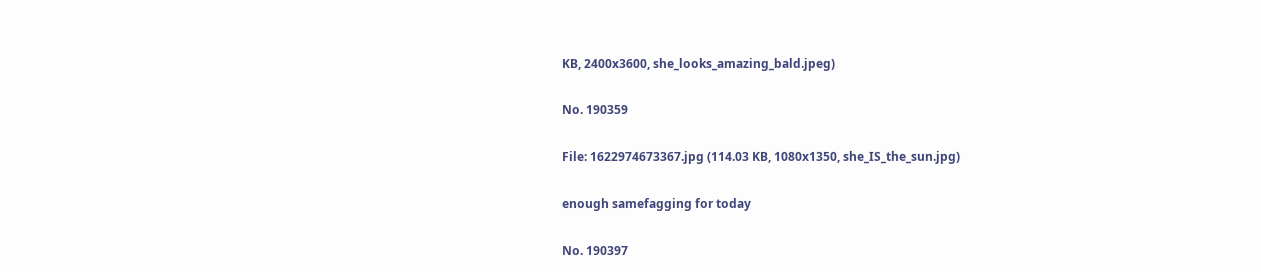KB, 2400x3600, she_looks_amazing_bald.jpeg)

No. 190359

File: 1622974673367.jpg (114.03 KB, 1080x1350, she_IS_the_sun.jpg)

enough samefagging for today

No. 190397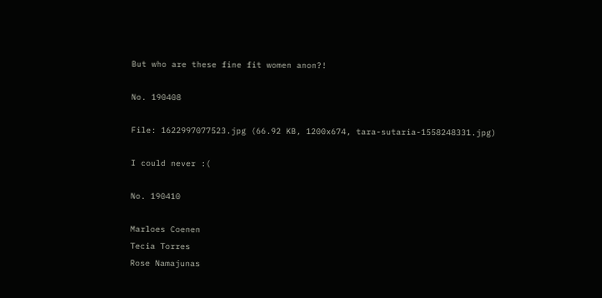But who are these fine fit women anon?!

No. 190408

File: 1622997077523.jpg (66.92 KB, 1200x674, tara-sutaria-1558248331.jpg)

I could never :(

No. 190410

Marloes Coenen
Tecia Torres
Rose Namajunas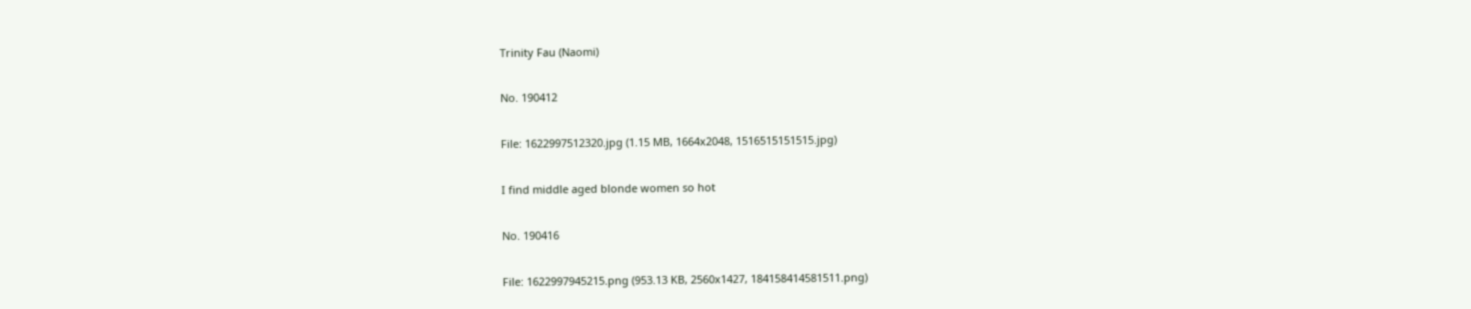Trinity Fau (Naomi)

No. 190412

File: 1622997512320.jpg (1.15 MB, 1664x2048, 1516515151515.jpg)

I find middle aged blonde women so hot

No. 190416

File: 1622997945215.png (953.13 KB, 2560x1427, 184158414581511.png)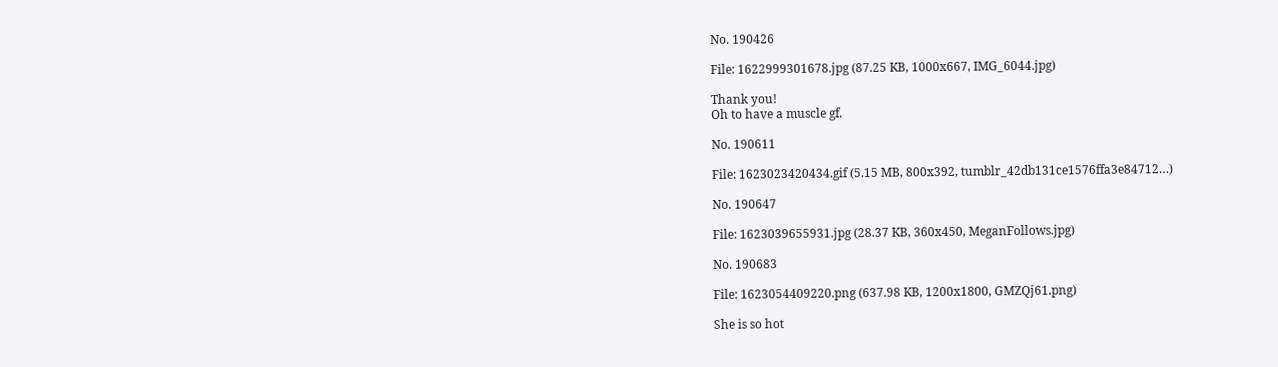No. 190426

File: 1622999301678.jpg (87.25 KB, 1000x667, IMG_6044.jpg)

Thank you!
Oh to have a muscle gf.

No. 190611

File: 1623023420434.gif (5.15 MB, 800x392, tumblr_42db131ce1576ffa3e84712…)

No. 190647

File: 1623039655931.jpg (28.37 KB, 360x450, MeganFollows.jpg)

No. 190683

File: 1623054409220.png (637.98 KB, 1200x1800, GMZQj61.png)

She is so hot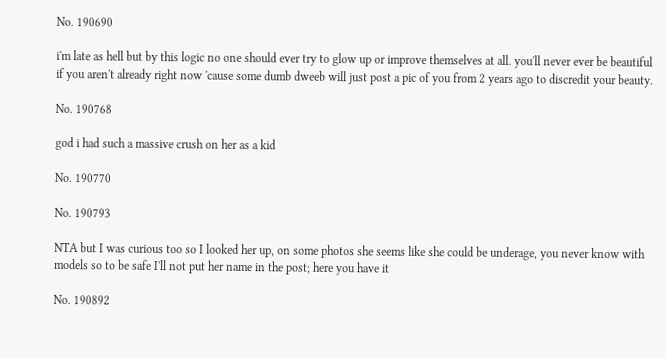No. 190690

i'm late as hell but by this logic no one should ever try to glow up or improve themselves at all. you'll never ever be beautiful if you aren't already right now 'cause some dumb dweeb will just post a pic of you from 2 years ago to discredit your beauty.

No. 190768

god i had such a massive crush on her as a kid

No. 190770

No. 190793

NTA but I was curious too so I looked her up, on some photos she seems like she could be underage, you never know with models so to be safe I'll not put her name in the post; here you have it

No. 190892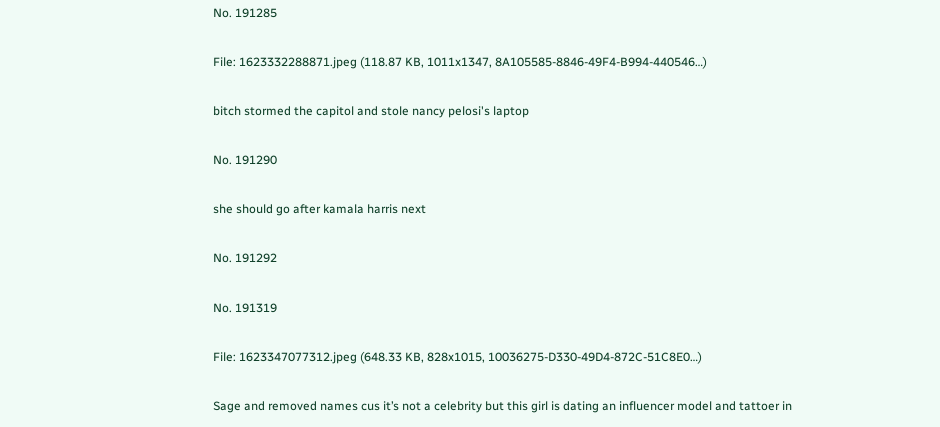No. 191285

File: 1623332288871.jpeg (118.87 KB, 1011x1347, 8A105585-8846-49F4-B994-440546…)

bitch stormed the capitol and stole nancy pelosi's laptop

No. 191290

she should go after kamala harris next

No. 191292

No. 191319

File: 1623347077312.jpeg (648.33 KB, 828x1015, 10036275-D330-49D4-872C-51C8E0…)

Sage and removed names cus it’s not a celebrity but this girl is dating an influencer model and tattoer in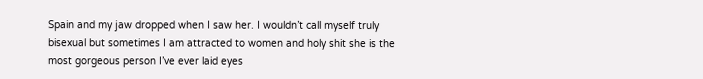Spain and my jaw dropped when I saw her. I wouldn’t call myself truly bisexual but sometimes I am attracted to women and holy shit she is the most gorgeous person I’ve ever laid eyes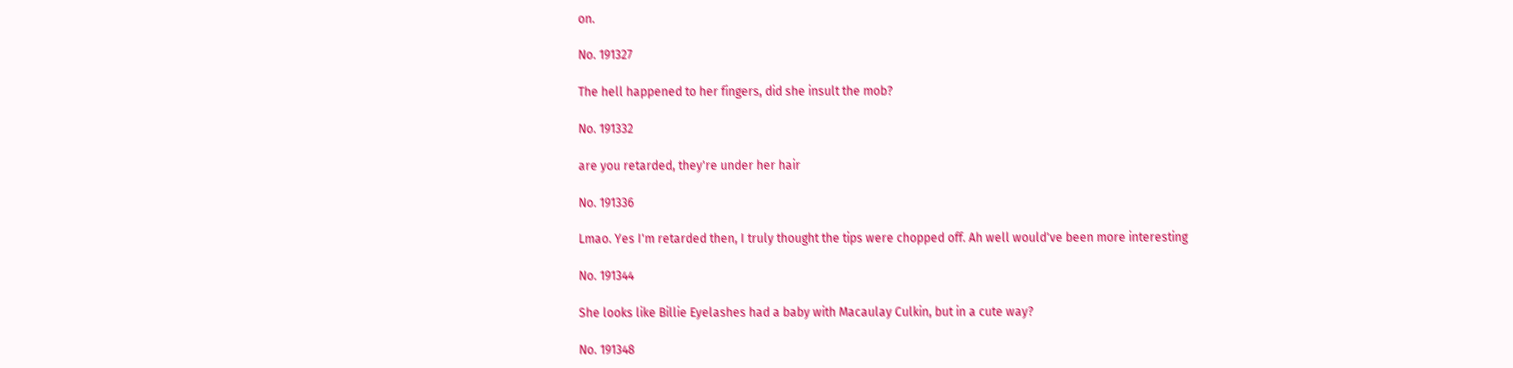on.

No. 191327

The hell happened to her fingers, did she insult the mob?

No. 191332

are you retarded, they're under her hair

No. 191336

Lmao. Yes I'm retarded then, I truly thought the tips were chopped off. Ah well would've been more interesting

No. 191344

She looks like Billie Eyelashes had a baby with Macaulay Culkin, but in a cute way?

No. 191348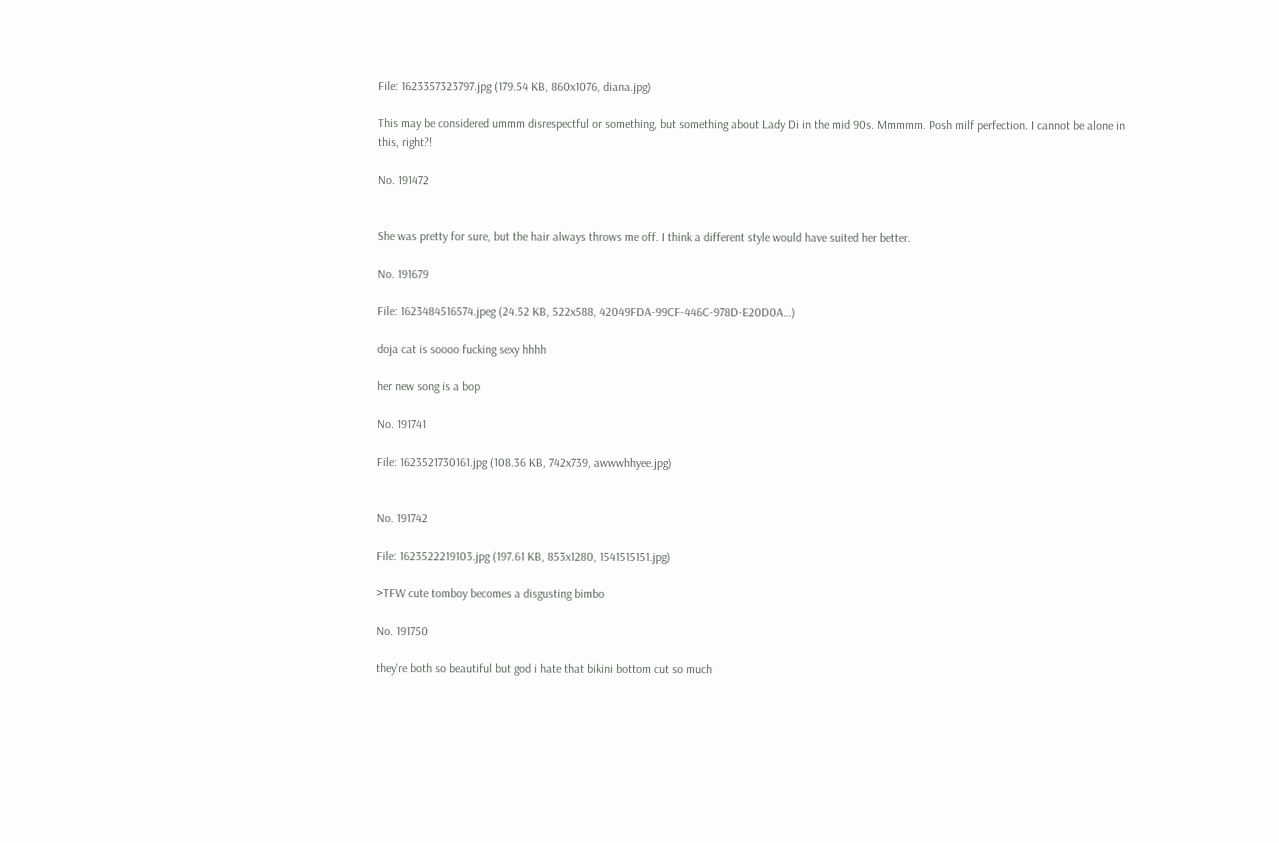File: 1623357323797.jpg (179.54 KB, 860x1076, diana.jpg)

This may be considered ummm disrespectful or something, but something about Lady Di in the mid 90s. Mmmmm. Posh milf perfection. I cannot be alone in this, right?!

No. 191472


She was pretty for sure, but the hair always throws me off. I think a different style would have suited her better.

No. 191679

File: 1623484516574.jpeg (24.52 KB, 522x588, 42049FDA-99CF-446C-978D-E20D0A…)

doja cat is soooo fucking sexy hhhh

her new song is a bop

No. 191741

File: 1623521730161.jpg (108.36 KB, 742x739, awwwhhyee.jpg)


No. 191742

File: 1623522219103.jpg (197.61 KB, 853x1280, 1541515151.jpg)

>TFW cute tomboy becomes a disgusting bimbo

No. 191750

they're both so beautiful but god i hate that bikini bottom cut so much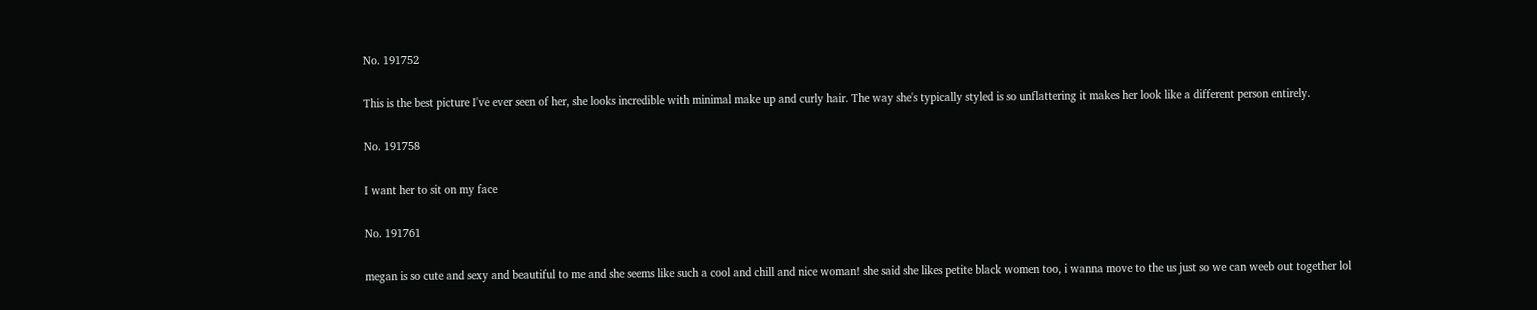No. 191752

This is the best picture I've ever seen of her, she looks incredible with minimal make up and curly hair. The way she's typically styled is so unflattering it makes her look like a different person entirely.

No. 191758

I want her to sit on my face

No. 191761

megan is so cute and sexy and beautiful to me and she seems like such a cool and chill and nice woman! she said she likes petite black women too, i wanna move to the us just so we can weeb out together lol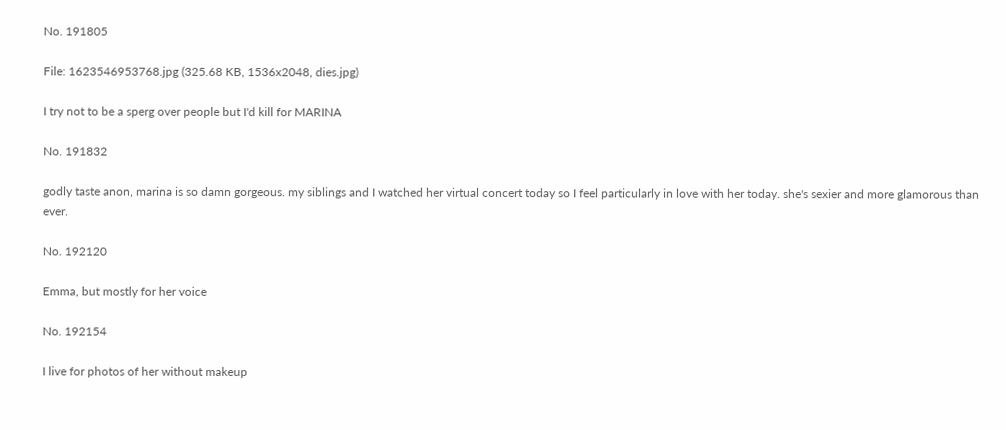No. 191805

File: 1623546953768.jpg (325.68 KB, 1536x2048, dies.jpg)

I try not to be a sperg over people but I'd kill for MARINA

No. 191832

godly taste anon, marina is so damn gorgeous. my siblings and I watched her virtual concert today so I feel particularly in love with her today. she's sexier and more glamorous than ever.

No. 192120

Emma, but mostly for her voice

No. 192154

I live for photos of her without makeup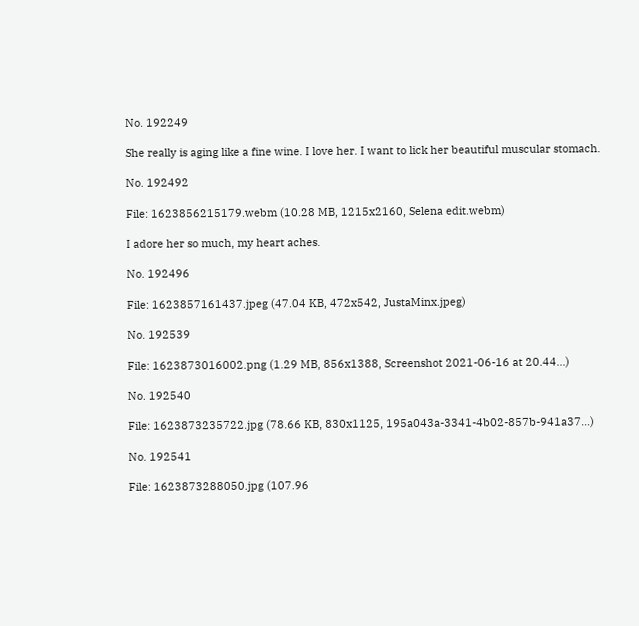No. 192249

She really is aging like a fine wine. I love her. I want to lick her beautiful muscular stomach.

No. 192492

File: 1623856215179.webm (10.28 MB, 1215x2160, Selena edit.webm)

I adore her so much, my heart aches.

No. 192496

File: 1623857161437.jpeg (47.04 KB, 472x542, JustaMinx.jpeg)

No. 192539

File: 1623873016002.png (1.29 MB, 856x1388, Screenshot 2021-06-16 at 20.44…)

No. 192540

File: 1623873235722.jpg (78.66 KB, 830x1125, 195a043a-3341-4b02-857b-941a37…)

No. 192541

File: 1623873288050.jpg (107.96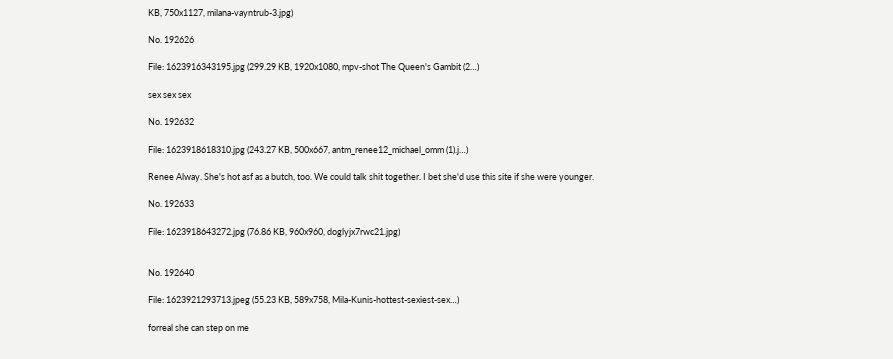KB, 750x1127, milana-vayntrub-3.jpg)

No. 192626

File: 1623916343195.jpg (299.29 KB, 1920x1080, mpv-shot The Queen's Gambit (2…)

sex sex sex

No. 192632

File: 1623918618310.jpg (243.27 KB, 500x667, antm_renee12_michael_omm (1).j…)

Renee Alway. She's hot asf as a butch, too. We could talk shit together. I bet she'd use this site if she were younger.

No. 192633

File: 1623918643272.jpg (76.86 KB, 960x960, doglyjx7rwc21.jpg)


No. 192640

File: 1623921293713.jpeg (55.23 KB, 589x758, Mila-Kunis-hottest-sexiest-sex…)

forreal she can step on me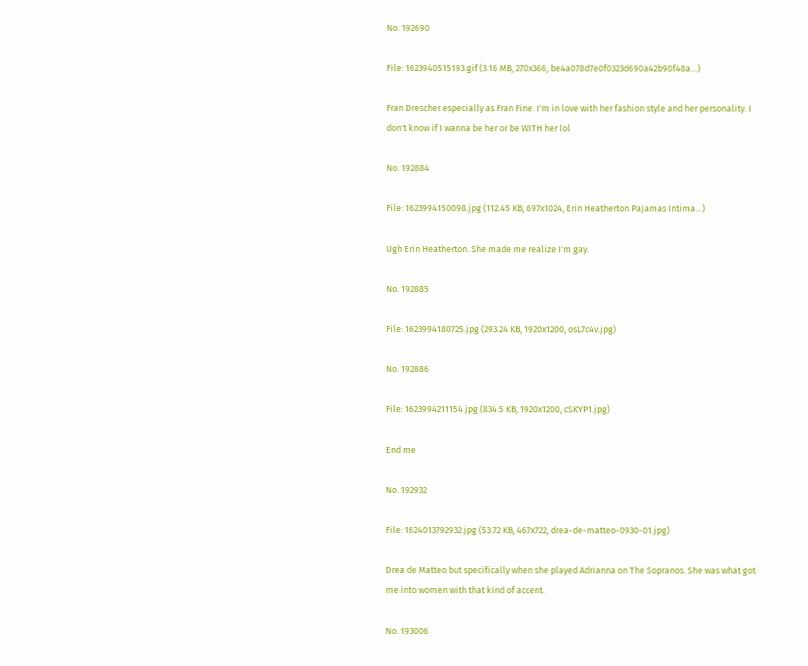No. 192690

File: 1623940515193.gif (3.16 MB, 270x366, be4a078d7e0f0323d690a42b90f48a…)

Fran Drescher especially as Fran Fine. I'm in love with her fashion style and her personality. I don't know if I wanna be her or be WITH her lol

No. 192884

File: 1623994150098.jpg (112.45 KB, 697x1024, Erin Heatherton Pajamas Intima…)

Ugh Erin Heatherton. She made me realize I'm gay.

No. 192885

File: 1623994180725.jpg (293.24 KB, 1920x1200, osL7c4v.jpg)

No. 192886

File: 1623994211154.jpg (834.5 KB, 1920x1200, cSKYP1.jpg)

End me

No. 192932

File: 1624013792932.jpg (53.72 KB, 467x722, drea-de-matteo-0930-01.jpg)

Drea de Matteo but specifically when she played Adrianna on The Sopranos. She was what got me into women with that kind of accent.

No. 193006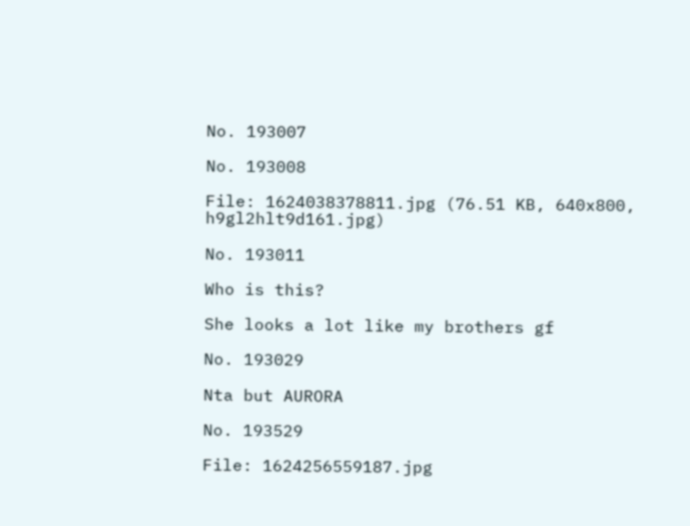No. 193007

No. 193008

File: 1624038378811.jpg (76.51 KB, 640x800, h9gl2hlt9d161.jpg)

No. 193011

Who is this?

She looks a lot like my brothers gf

No. 193029

Nta but AURORA

No. 193529

File: 1624256559187.jpg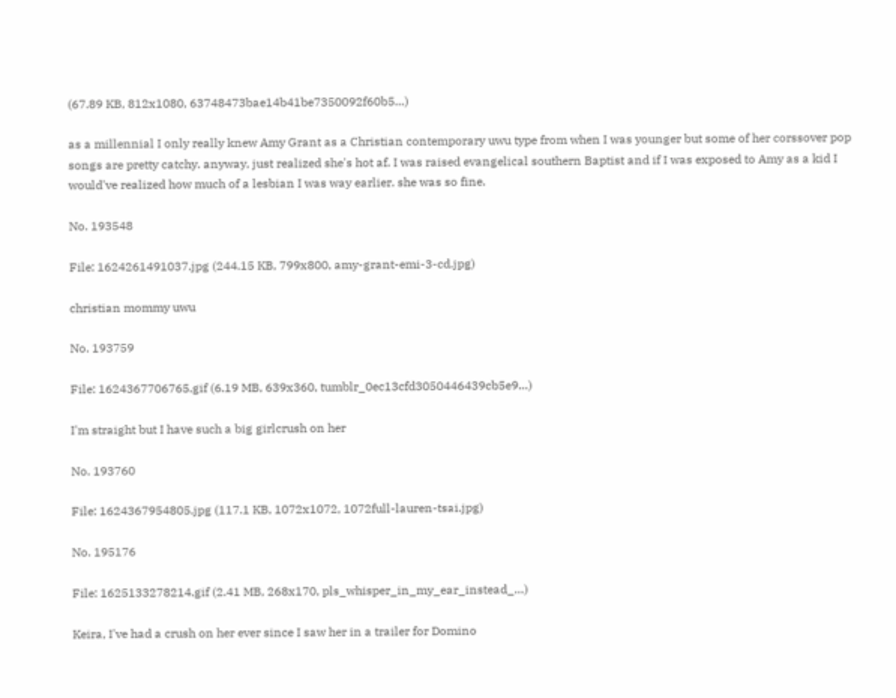(67.89 KB, 812x1080, 63748473bae14b41be7350092f60b5…)

as a millennial I only really knew Amy Grant as a Christian contemporary uwu type from when I was younger but some of her corssover pop songs are pretty catchy. anyway, just realized she's hot af. I was raised evangelical southern Baptist and if I was exposed to Amy as a kid I would've realized how much of a lesbian I was way earlier. she was so fine.

No. 193548

File: 1624261491037.jpg (244.15 KB, 799x800, amy-grant-emi-3-cd.jpg)

christian mommy uwu

No. 193759

File: 1624367706765.gif (6.19 MB, 639x360, tumblr_0ec13cfd3050446439cb5e9…)

I'm straight but I have such a big girlcrush on her

No. 193760

File: 1624367954805.jpg (117.1 KB, 1072x1072, 1072full-lauren-tsai.jpg)

No. 195176

File: 1625133278214.gif (2.41 MB, 268x170, pls_whisper_in_my_ear_instead_…)

Keira, I've had a crush on her ever since I saw her in a trailer for Domino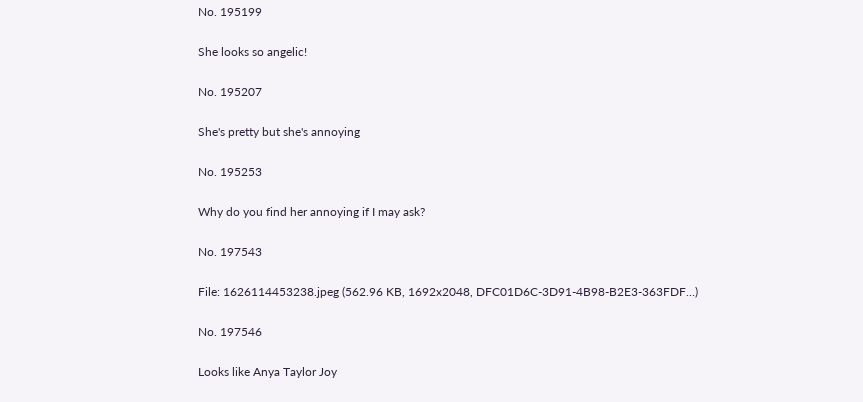No. 195199

She looks so angelic!

No. 195207

She's pretty but she's annoying

No. 195253

Why do you find her annoying if I may ask?

No. 197543

File: 1626114453238.jpeg (562.96 KB, 1692x2048, DFC01D6C-3D91-4B98-B2E3-363FDF…)

No. 197546

Looks like Anya Taylor Joy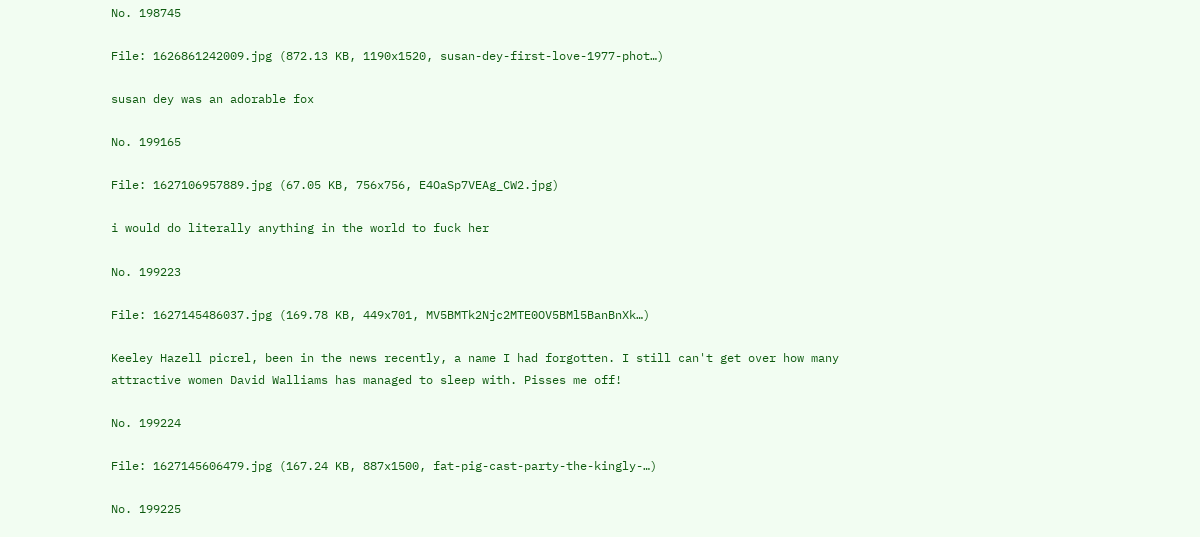No. 198745

File: 1626861242009.jpg (872.13 KB, 1190x1520, susan-dey-first-love-1977-phot…)

susan dey was an adorable fox

No. 199165

File: 1627106957889.jpg (67.05 KB, 756x756, E4OaSp7VEAg_CW2.jpg)

i would do literally anything in the world to fuck her

No. 199223

File: 1627145486037.jpg (169.78 KB, 449x701, MV5BMTk2Njc2MTE0OV5BMl5BanBnXk…)

Keeley Hazell picrel, been in the news recently, a name I had forgotten. I still can't get over how many attractive women David Walliams has managed to sleep with. Pisses me off!

No. 199224

File: 1627145606479.jpg (167.24 KB, 887x1500, fat-pig-cast-party-the-kingly-…)

No. 199225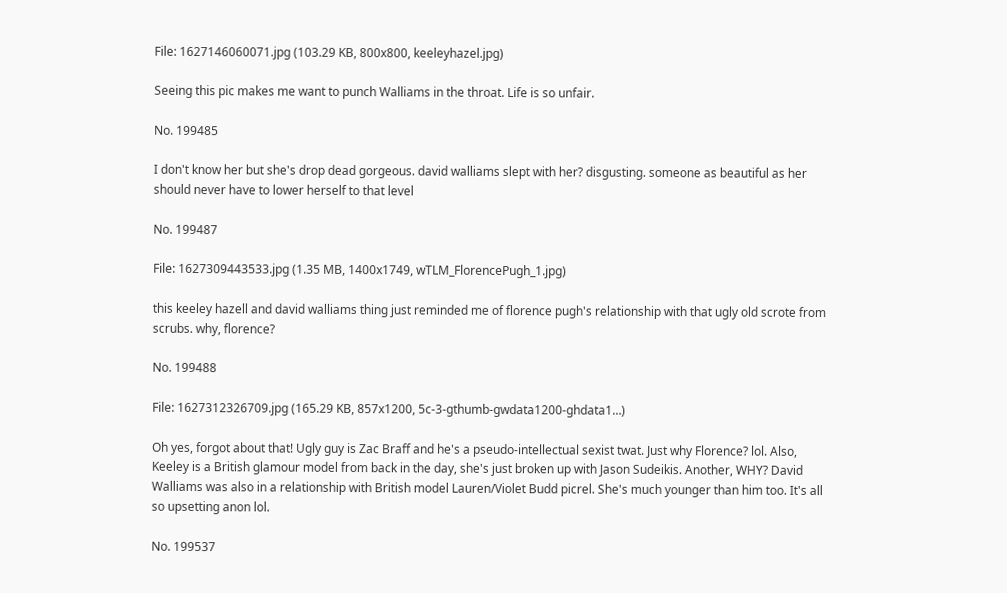File: 1627146060071.jpg (103.29 KB, 800x800, keeleyhazel.jpg)

Seeing this pic makes me want to punch Walliams in the throat. Life is so unfair.

No. 199485

I don't know her but she's drop dead gorgeous. david walliams slept with her? disgusting. someone as beautiful as her should never have to lower herself to that level

No. 199487

File: 1627309443533.jpg (1.35 MB, 1400x1749, wTLM_FlorencePugh_1.jpg)

this keeley hazell and david walliams thing just reminded me of florence pugh's relationship with that ugly old scrote from scrubs. why, florence?

No. 199488

File: 1627312326709.jpg (165.29 KB, 857x1200, 5c-3-gthumb-gwdata1200-ghdata1…)

Oh yes, forgot about that! Ugly guy is Zac Braff and he's a pseudo-intellectual sexist twat. Just why Florence? lol. Also, Keeley is a British glamour model from back in the day, she's just broken up with Jason Sudeikis. Another, WHY? David Walliams was also in a relationship with British model Lauren/Violet Budd picrel. She's much younger than him too. It's all so upsetting anon lol.

No. 199537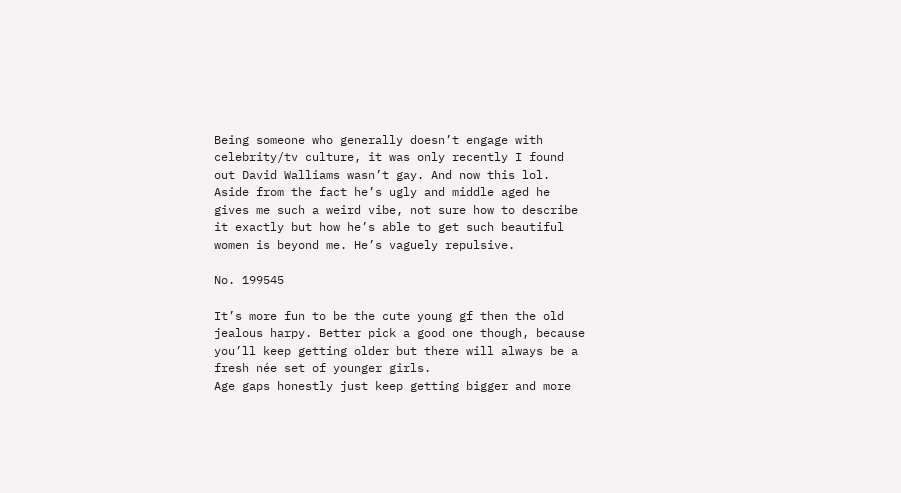Being someone who generally doesn’t engage with celebrity/tv culture, it was only recently I found out David Walliams wasn’t gay. And now this lol. Aside from the fact he’s ugly and middle aged he gives me such a weird vibe, not sure how to describe it exactly but how he’s able to get such beautiful women is beyond me. He’s vaguely repulsive.

No. 199545

It’s more fun to be the cute young gf then the old jealous harpy. Better pick a good one though, because you’ll keep getting older but there will always be a fresh née set of younger girls.
Age gaps honestly just keep getting bigger and more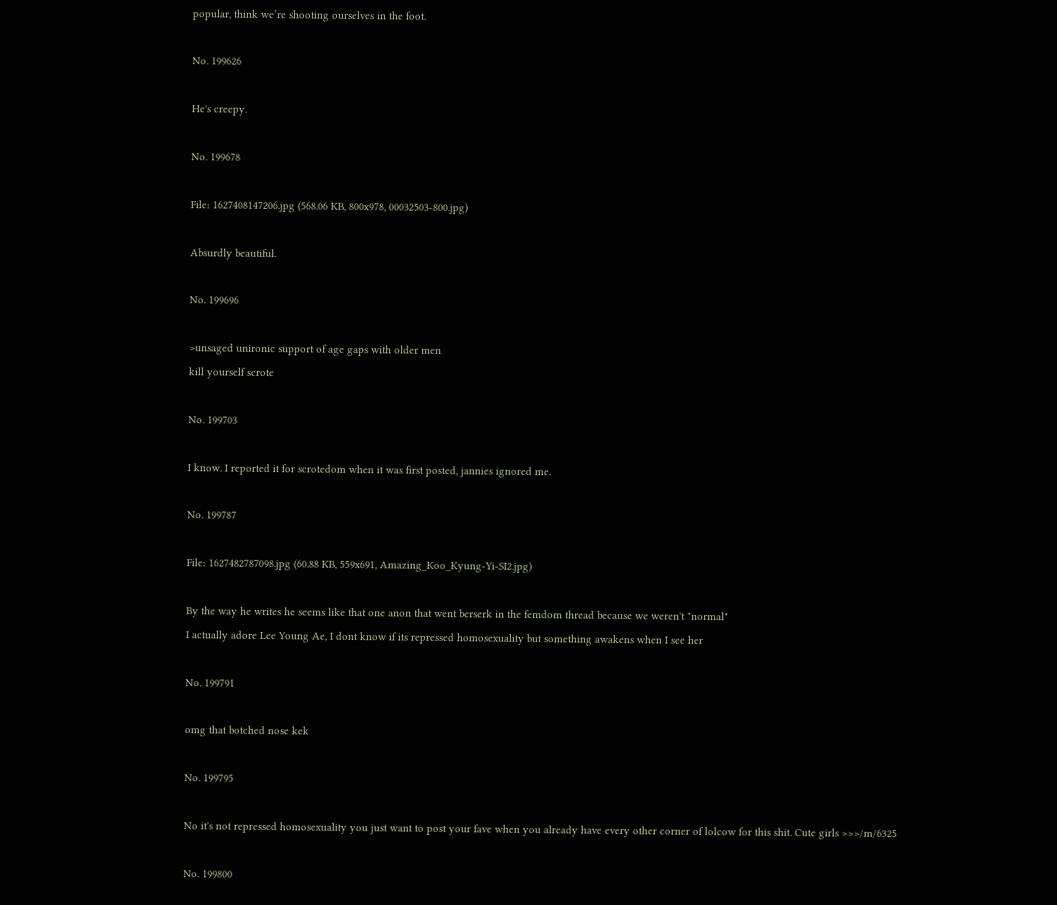popular, think we’re shooting ourselves in the foot.

No. 199626

He's creepy.

No. 199678

File: 1627408147206.jpg (568.06 KB, 800x978, 00032503-800.jpg)

Absurdly beautiful.

No. 199696

>unsaged unironic support of age gaps with older men
kill yourself scrote

No. 199703

I know. I reported it for scrotedom when it was first posted, jannies ignored me.

No. 199787

File: 1627482787098.jpg (60.88 KB, 559x691, Amazing_Koo_Kyung-Yi-SI2.jpg)

By the way he writes he seems like that one anon that went berserk in the femdom thread because we weren't "normal"
I actually adore Lee Young Ae, I dont know if its repressed homosexuality but something awakens when I see her

No. 199791

omg that botched nose kek

No. 199795

No it's not repressed homosexuality you just want to post your fave when you already have every other corner of lolcow for this shit. Cute girls >>>/m/6325

No. 199800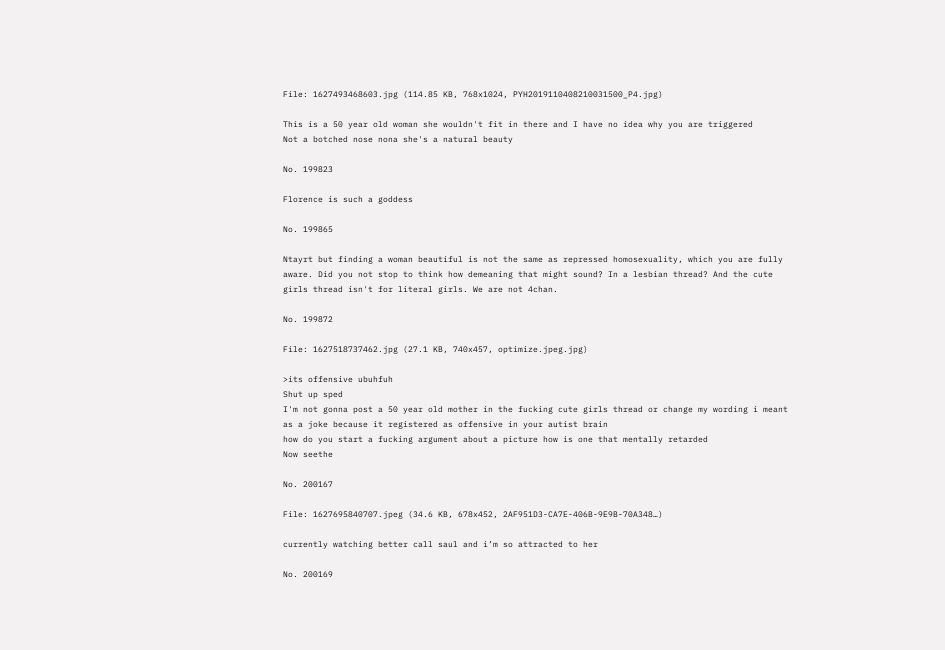File: 1627493468603.jpg (114.85 KB, 768x1024, PYH2019110408210031500_P4.jpg)

This is a 50 year old woman she wouldn't fit in there and I have no idea why you are triggered
Not a botched nose nona she's a natural beauty

No. 199823

Florence is such a goddess

No. 199865

Ntayrt but finding a woman beautiful is not the same as repressed homosexuality, which you are fully aware. Did you not stop to think how demeaning that might sound? In a lesbian thread? And the cute girls thread isn't for literal girls. We are not 4chan.

No. 199872

File: 1627518737462.jpg (27.1 KB, 740x457, optimize.jpeg.jpg)

>its offensive ubuhfuh
Shut up sped
I'm not gonna post a 50 year old mother in the fucking cute girls thread or change my wording i meant as a joke because it registered as offensive in your autist brain
how do you start a fucking argument about a picture how is one that mentally retarded
Now seethe

No. 200167

File: 1627695840707.jpeg (34.6 KB, 678x452, 2AF951D3-CA7E-406B-9E9B-70A348…)

currently watching better call saul and i’m so attracted to her

No. 200169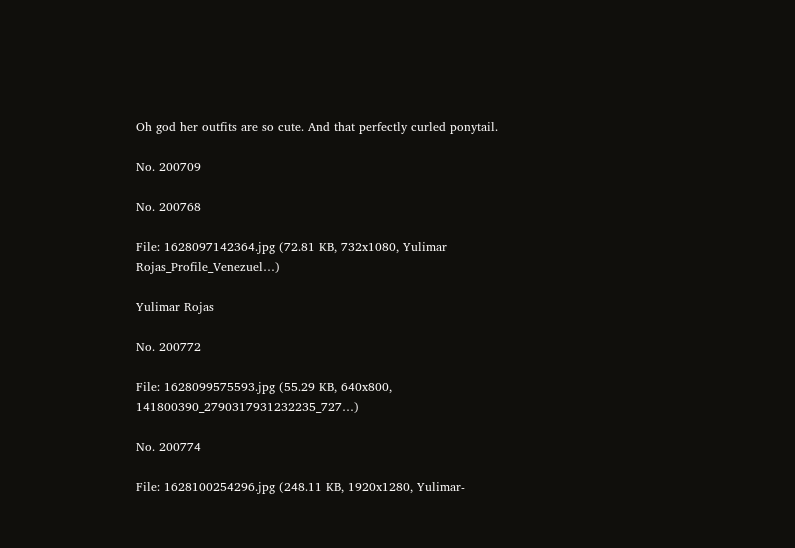Oh god her outfits are so cute. And that perfectly curled ponytail.

No. 200709

No. 200768

File: 1628097142364.jpg (72.81 KB, 732x1080, Yulimar Rojas_Profile_Venezuel…)

Yulimar Rojas

No. 200772

File: 1628099575593.jpg (55.29 KB, 640x800, 141800390_2790317931232235_727…)

No. 200774

File: 1628100254296.jpg (248.11 KB, 1920x1280, Yulimar-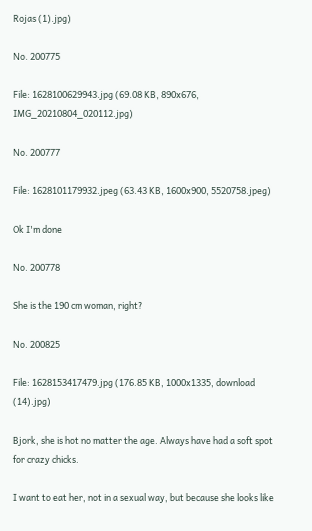Rojas (1).jpg)

No. 200775

File: 1628100629943.jpg (69.08 KB, 890x676, IMG_20210804_020112.jpg)

No. 200777

File: 1628101179932.jpeg (63.43 KB, 1600x900, 5520758.jpeg)

Ok I'm done

No. 200778

She is the 190 cm woman, right?

No. 200825

File: 1628153417479.jpg (176.85 KB, 1000x1335, download (14).jpg)

Bjork, she is hot no matter the age. Always have had a soft spot for crazy chicks.

I want to eat her, not in a sexual way, but because she looks like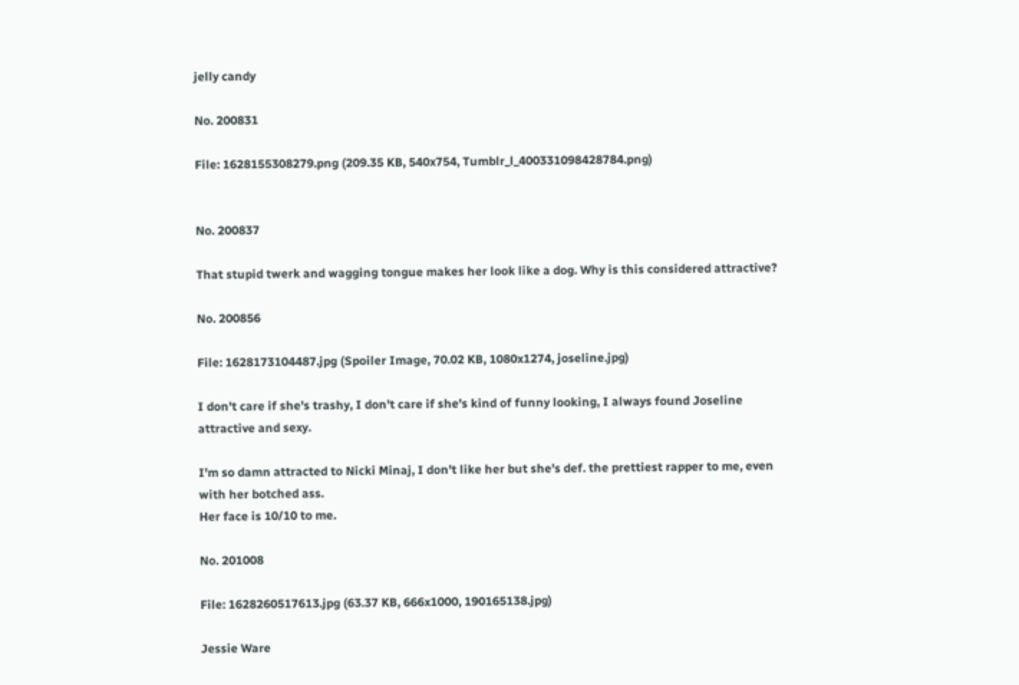jelly candy

No. 200831

File: 1628155308279.png (209.35 KB, 540x754, Tumblr_l_400331098428784.png)


No. 200837

That stupid twerk and wagging tongue makes her look like a dog. Why is this considered attractive?

No. 200856

File: 1628173104487.jpg (Spoiler Image, 70.02 KB, 1080x1274, joseline.jpg)

I don't care if she's trashy, I don't care if she's kind of funny looking, I always found Joseline attractive and sexy.

I'm so damn attracted to Nicki Minaj, I don't like her but she's def. the prettiest rapper to me, even with her botched ass.
Her face is 10/10 to me.

No. 201008

File: 1628260517613.jpg (63.37 KB, 666x1000, 190165138.jpg)

Jessie Ware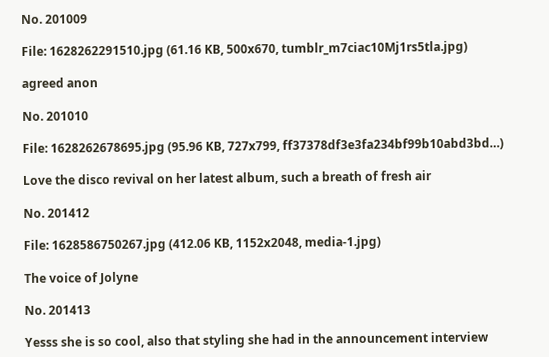No. 201009

File: 1628262291510.jpg (61.16 KB, 500x670, tumblr_m7ciac10Mj1rs5tla.jpg)

agreed anon

No. 201010

File: 1628262678695.jpg (95.96 KB, 727x799, ff37378df3e3fa234bf99b10abd3bd…)

Love the disco revival on her latest album, such a breath of fresh air

No. 201412

File: 1628586750267.jpg (412.06 KB, 1152x2048, media-1.jpg)

The voice of Jolyne

No. 201413

Yesss she is so cool, also that styling she had in the announcement interview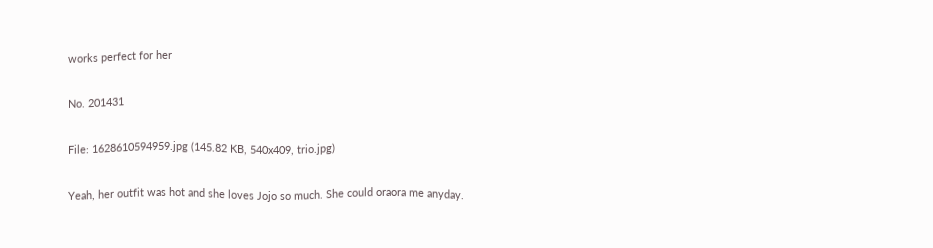works perfect for her

No. 201431

File: 1628610594959.jpg (145.82 KB, 540x409, trio.jpg)

Yeah, her outfit was hot and she loves Jojo so much. She could oraora me anyday.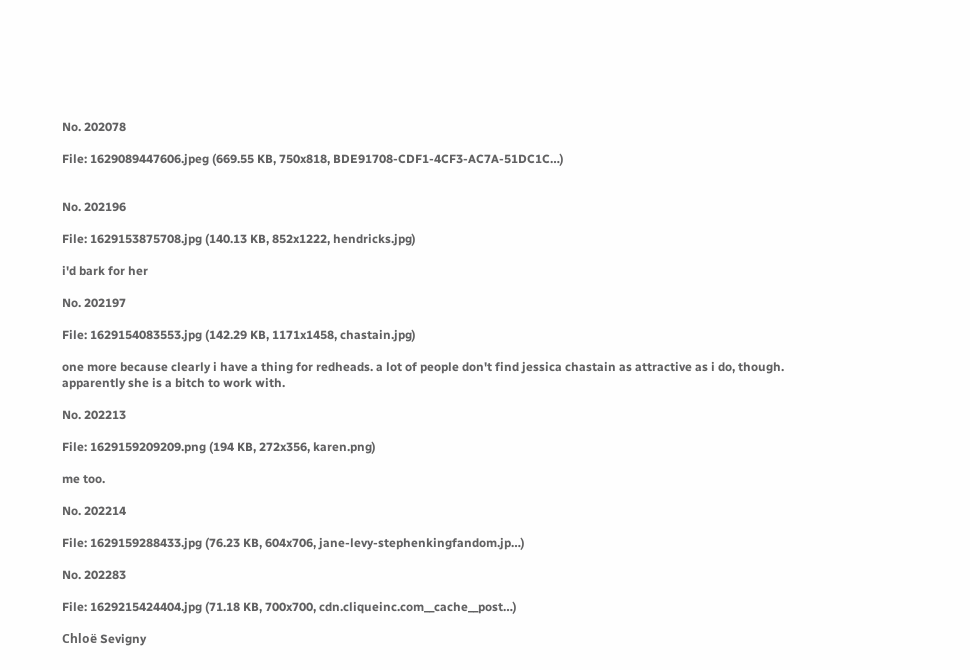No. 202078

File: 1629089447606.jpeg (669.55 KB, 750x818, BDE91708-CDF1-4CF3-AC7A-51DC1C…)


No. 202196

File: 1629153875708.jpg (140.13 KB, 852x1222, hendricks.jpg)

i'd bark for her

No. 202197

File: 1629154083553.jpg (142.29 KB, 1171x1458, chastain.jpg)

one more because clearly i have a thing for redheads. a lot of people don't find jessica chastain as attractive as i do, though. apparently she is a bitch to work with.

No. 202213

File: 1629159209209.png (194 KB, 272x356, karen.png)

me too.

No. 202214

File: 1629159288433.jpg (76.23 KB, 604x706, jane-levy-stephenkingfandom.jp…)

No. 202283

File: 1629215424404.jpg (71.18 KB, 700x700, cdn.cliqueinc.com__cache__post…)

Chloë Sevigny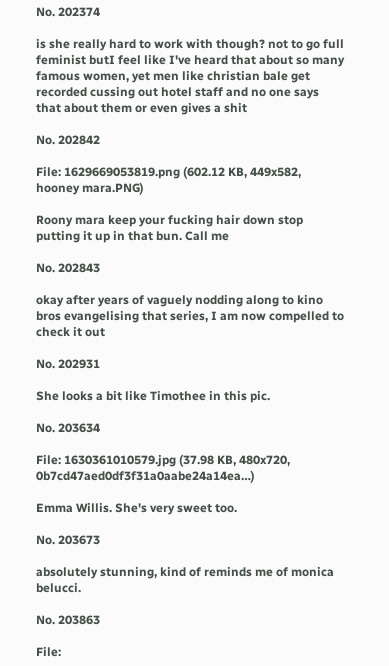No. 202374

is she really hard to work with though? not to go full feminist butI feel like I've heard that about so many famous women, yet men like christian bale get recorded cussing out hotel staff and no one says that about them or even gives a shit

No. 202842

File: 1629669053819.png (602.12 KB, 449x582, hooney mara.PNG)

Roony mara keep your fucking hair down stop putting it up in that bun. Call me

No. 202843

okay after years of vaguely nodding along to kino bros evangelising that series, I am now compelled to check it out

No. 202931

She looks a bit like Timothee in this pic.

No. 203634

File: 1630361010579.jpg (37.98 KB, 480x720, 0b7cd47aed0df3f31a0aabe24a14ea…)

Emma Willis. She's very sweet too.

No. 203673

absolutely stunning, kind of reminds me of monica belucci.

No. 203863

File: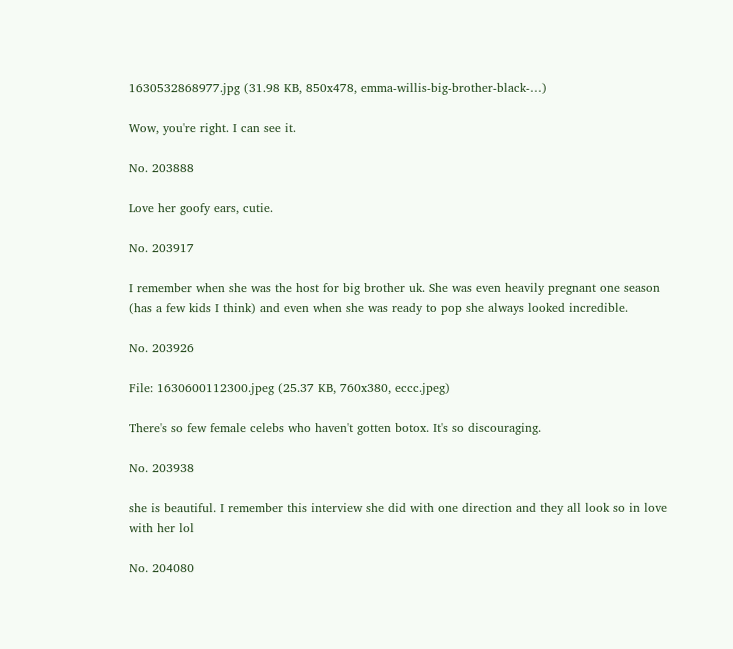1630532868977.jpg (31.98 KB, 850x478, emma-willis-big-brother-black-…)

Wow, you're right. I can see it.

No. 203888

Love her goofy ears, cutie.

No. 203917

I remember when she was the host for big brother uk. She was even heavily pregnant one season (has a few kids I think) and even when she was ready to pop she always looked incredible.

No. 203926

File: 1630600112300.jpeg (25.37 KB, 760x380, eccc.jpeg)

There's so few female celebs who haven't gotten botox. It's so discouraging.

No. 203938

she is beautiful. I remember this interview she did with one direction and they all look so in love with her lol

No. 204080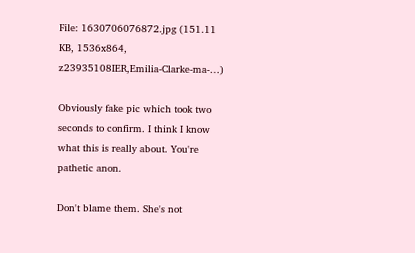File: 1630706076872.jpg (151.11 KB, 1536x864, z23935108IER,Emilia-Clarke-ma-…)

Obviously fake pic which took two seconds to confirm. I think I know what this is really about. You're pathetic anon.

Don't blame them. She's not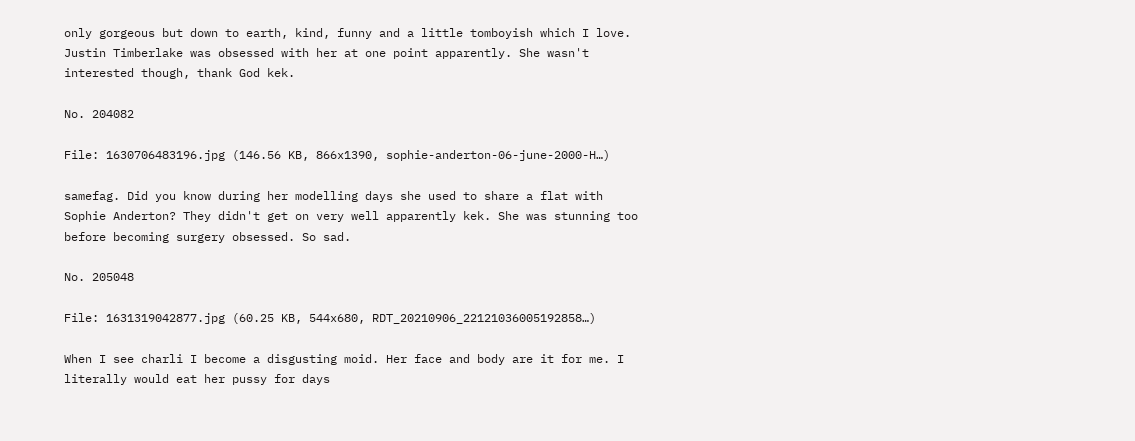only gorgeous but down to earth, kind, funny and a little tomboyish which I love. Justin Timberlake was obsessed with her at one point apparently. She wasn't interested though, thank God kek.

No. 204082

File: 1630706483196.jpg (146.56 KB, 866x1390, sophie-anderton-06-june-2000-H…)

samefag. Did you know during her modelling days she used to share a flat with Sophie Anderton? They didn't get on very well apparently kek. She was stunning too before becoming surgery obsessed. So sad.

No. 205048

File: 1631319042877.jpg (60.25 KB, 544x680, RDT_20210906_22121036005192858…)

When I see charli I become a disgusting moid. Her face and body are it for me. I literally would eat her pussy for days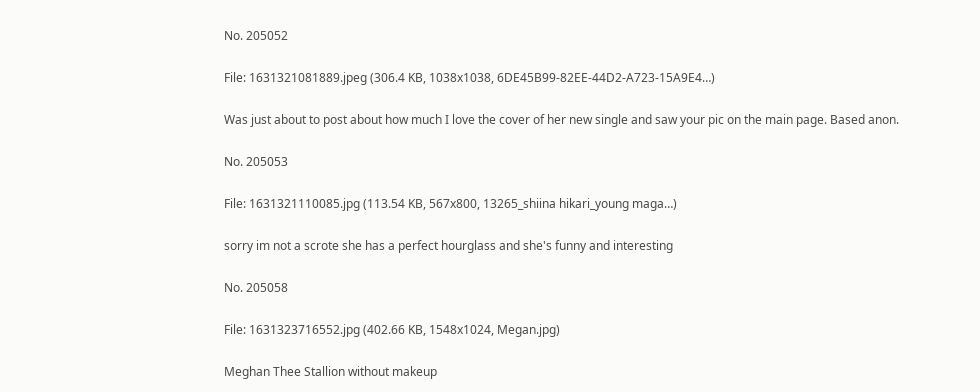No. 205052

File: 1631321081889.jpeg (306.4 KB, 1038x1038, 6DE45B99-82EE-44D2-A723-15A9E4…)

Was just about to post about how much I love the cover of her new single and saw your pic on the main page. Based anon.

No. 205053

File: 1631321110085.jpg (113.54 KB, 567x800, 13265_shiina hikari_young maga…)

sorry im not a scrote she has a perfect hourglass and she's funny and interesting

No. 205058

File: 1631323716552.jpg (402.66 KB, 1548x1024, Megan.jpg)

Meghan Thee Stallion without makeup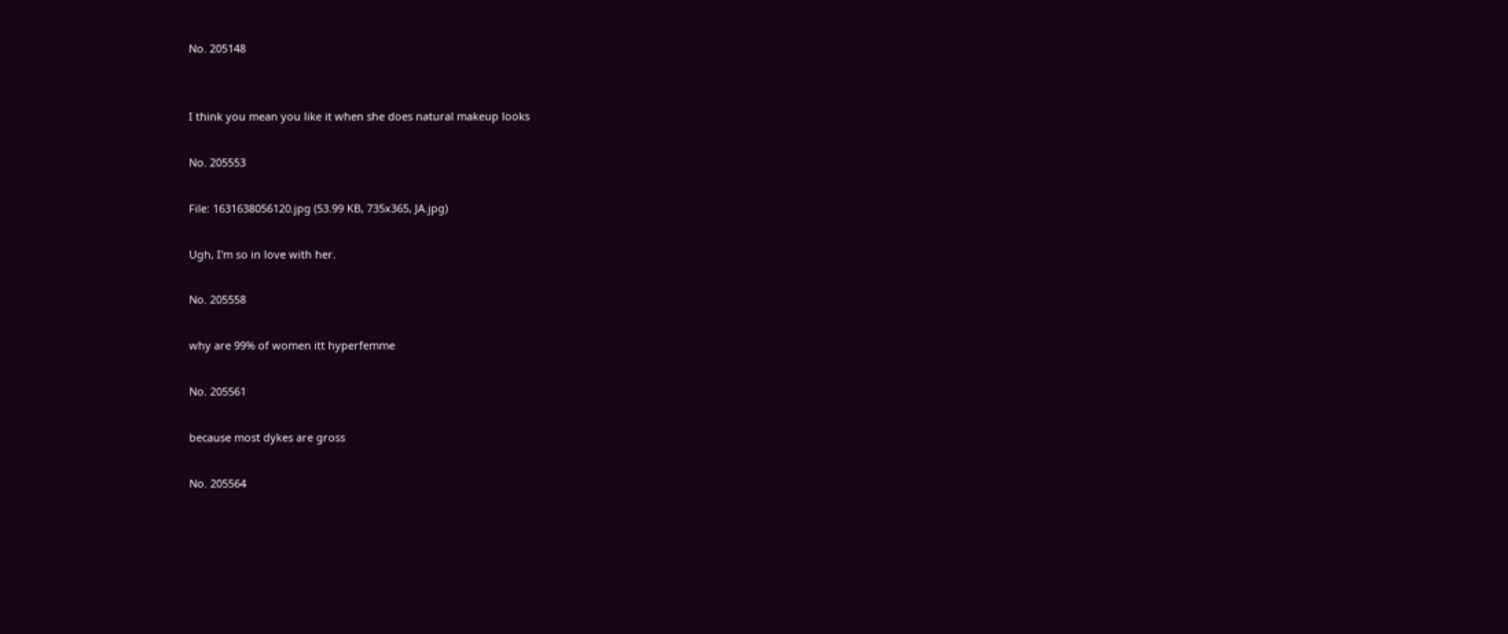No. 205148


I think you mean you like it when she does natural makeup looks

No. 205553

File: 1631638056120.jpg (53.99 KB, 735x365, JA.jpg)

Ugh, I'm so in love with her.

No. 205558

why are 99% of women itt hyperfemme

No. 205561

because most dykes are gross

No. 205564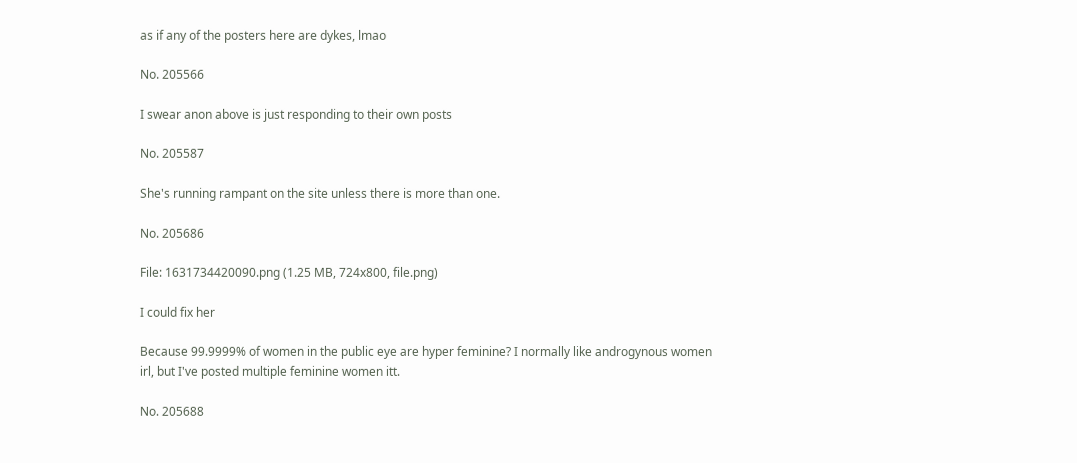as if any of the posters here are dykes, lmao

No. 205566

I swear anon above is just responding to their own posts

No. 205587

She's running rampant on the site unless there is more than one.

No. 205686

File: 1631734420090.png (1.25 MB, 724x800, file.png)

I could fix her

Because 99.9999% of women in the public eye are hyper feminine? I normally like androgynous women irl, but I've posted multiple feminine women itt.

No. 205688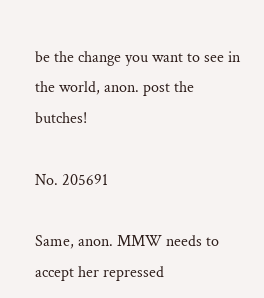be the change you want to see in the world, anon. post the butches!

No. 205691

Same, anon. MMW needs to accept her repressed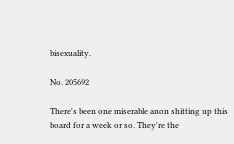bisexuality.

No. 205692

There's been one miserable anon shitting up this board for a week or so. They're the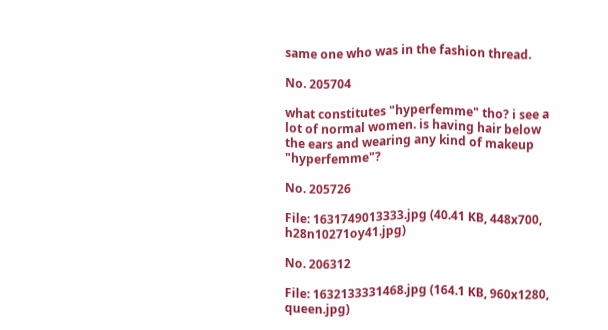same one who was in the fashion thread.

No. 205704

what constitutes "hyperfemme" tho? i see a lot of normal women. is having hair below the ears and wearing any kind of makeup "hyperfemme"?

No. 205726

File: 1631749013333.jpg (40.41 KB, 448x700, h28n10271oy41.jpg)

No. 206312

File: 1632133331468.jpg (164.1 KB, 960x1280, queen.jpg)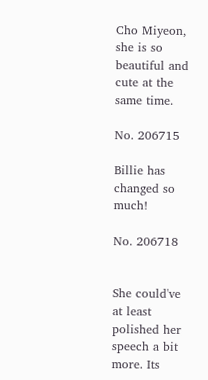Cho Miyeon, she is so beautiful and cute at the same time.

No. 206715

Billie has changed so much!

No. 206718


She could've at least polished her speech a bit more. Its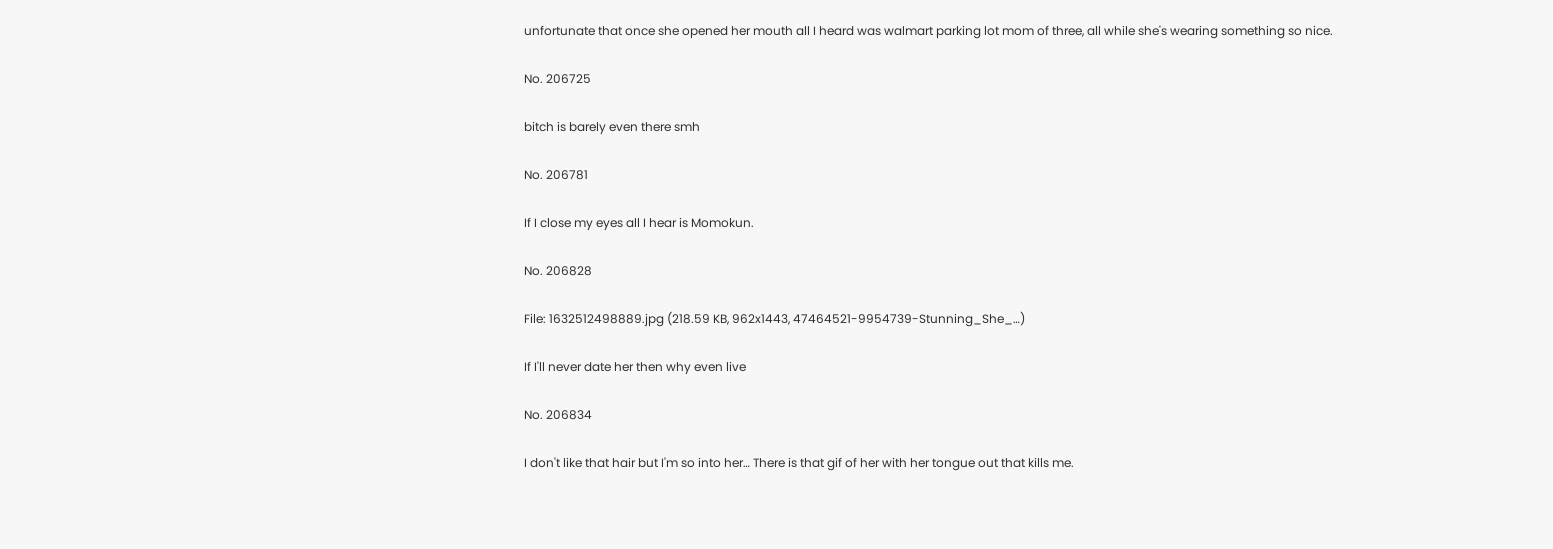unfortunate that once she opened her mouth all I heard was walmart parking lot mom of three, all while she's wearing something so nice.

No. 206725

bitch is barely even there smh

No. 206781

If I close my eyes all I hear is Momokun.

No. 206828

File: 1632512498889.jpg (218.59 KB, 962x1443, 47464521-9954739-Stunning_She_…)

If I'll never date her then why even live

No. 206834

I don't like that hair but I'm so into her… There is that gif of her with her tongue out that kills me.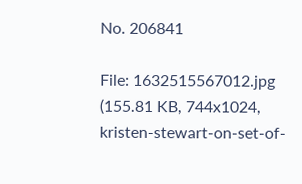No. 206841

File: 1632515567012.jpg (155.81 KB, 744x1024, kristen-stewart-on-set-of-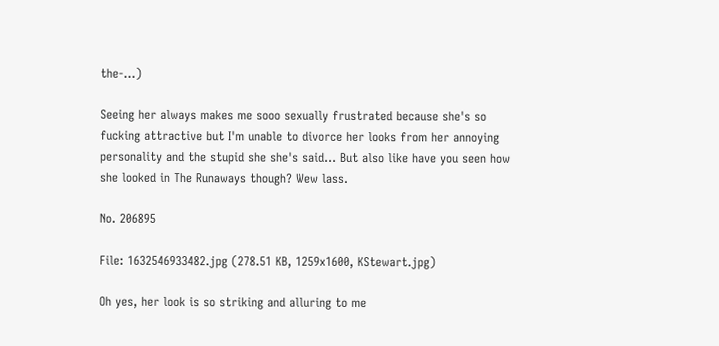the-…)

Seeing her always makes me sooo sexually frustrated because she's so fucking attractive but I'm unable to divorce her looks from her annoying personality and the stupid she she's said… But also like have you seen how she looked in The Runaways though? Wew lass.

No. 206895

File: 1632546933482.jpg (278.51 KB, 1259x1600, KStewart.jpg)

Oh yes, her look is so striking and alluring to me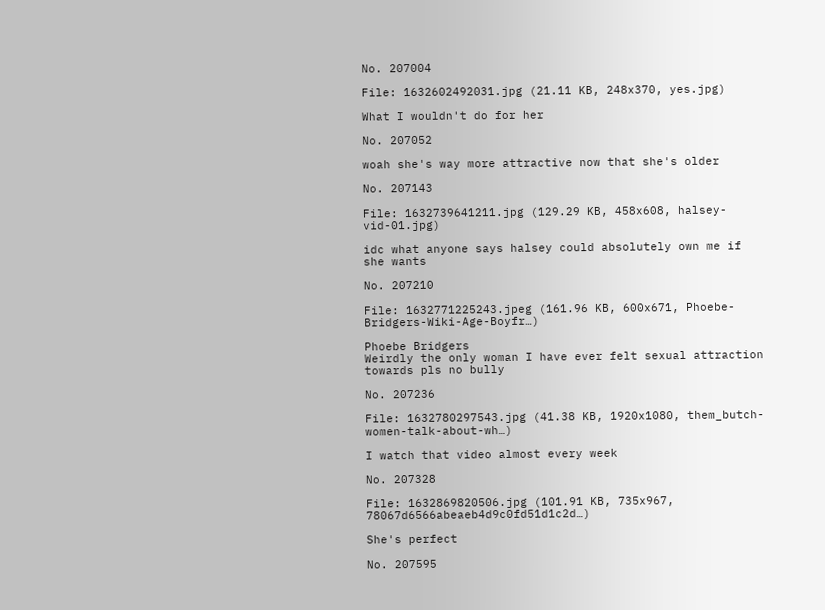No. 207004

File: 1632602492031.jpg (21.11 KB, 248x370, yes.jpg)

What I wouldn't do for her

No. 207052

woah she's way more attractive now that she's older

No. 207143

File: 1632739641211.jpg (129.29 KB, 458x608, halsey-vid-01.jpg)

idc what anyone says halsey could absolutely own me if she wants

No. 207210

File: 1632771225243.jpeg (161.96 KB, 600x671, Phoebe-Bridgers-Wiki-Age-Boyfr…)

Phoebe Bridgers
Weirdly the only woman I have ever felt sexual attraction towards pls no bully

No. 207236

File: 1632780297543.jpg (41.38 KB, 1920x1080, them_butch-women-talk-about-wh…)

I watch that video almost every week

No. 207328

File: 1632869820506.jpg (101.91 KB, 735x967, 78067d6566abeaeb4d9c0fd51d1c2d…)

She's perfect

No. 207595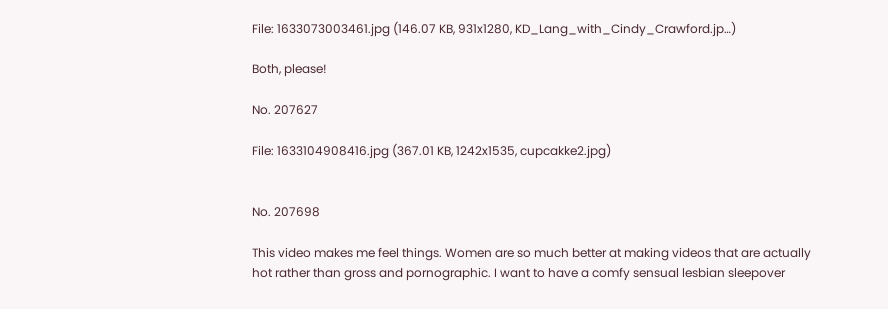File: 1633073003461.jpg (146.07 KB, 931x1280, KD_Lang_with_Cindy_Crawford.jp…)

Both, please!

No. 207627

File: 1633104908416.jpg (367.01 KB, 1242x1535, cupcakke2.jpg)


No. 207698

This video makes me feel things. Women are so much better at making videos that are actually hot rather than gross and pornographic. I want to have a comfy sensual lesbian sleepover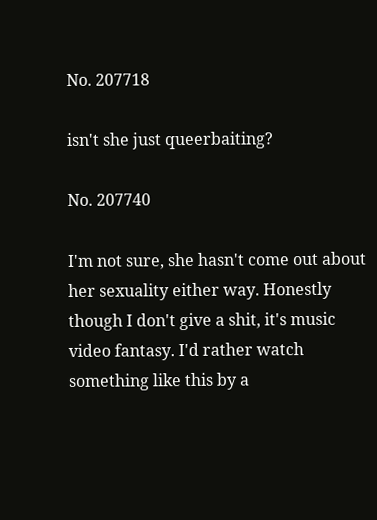No. 207718

isn't she just queerbaiting?

No. 207740

I'm not sure, she hasn't come out about her sexuality either way. Honestly though I don't give a shit, it's music video fantasy. I'd rather watch something like this by a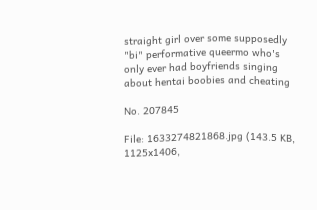straight girl over some supposedly "bi" performative queermo who's only ever had boyfriends singing about hentai boobies and cheating

No. 207845

File: 1633274821868.jpg (143.5 KB, 1125x1406,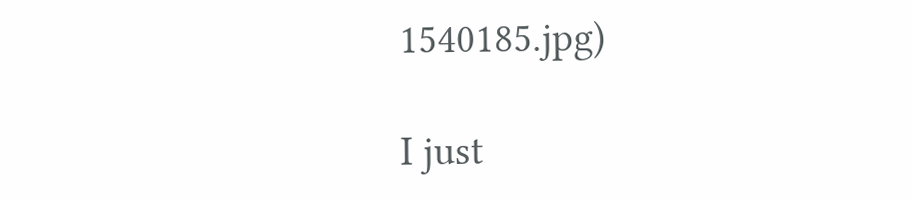1540185.jpg)

I just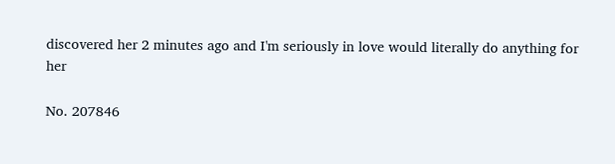discovered her 2 minutes ago and I'm seriously in love would literally do anything for her

No. 207846